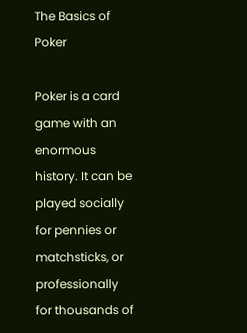The Basics of Poker

Poker is a card game with an enormous history. It can be played socially for pennies or matchsticks, or professionally for thousands of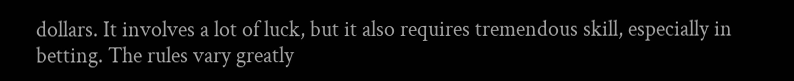dollars. It involves a lot of luck, but it also requires tremendous skill, especially in betting. The rules vary greatly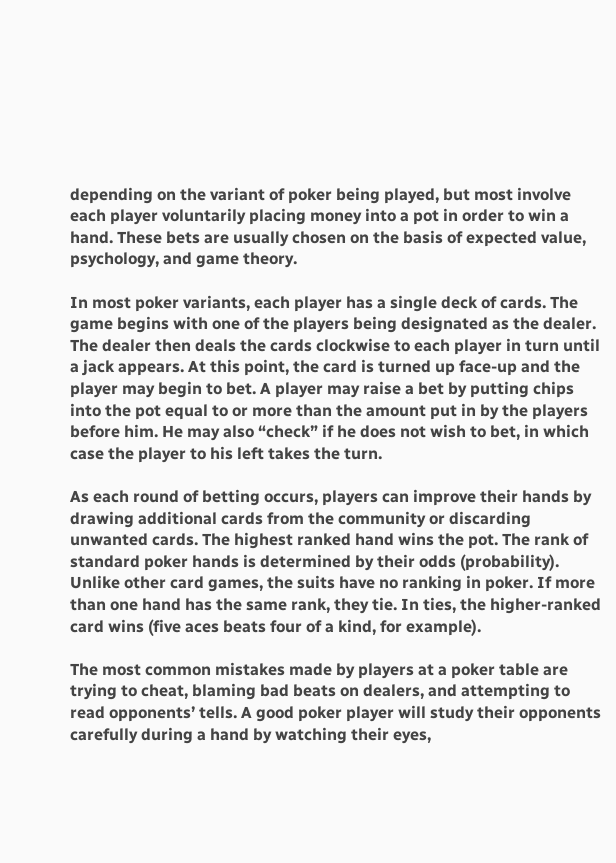depending on the variant of poker being played, but most involve each player voluntarily placing money into a pot in order to win a hand. These bets are usually chosen on the basis of expected value, psychology, and game theory.

In most poker variants, each player has a single deck of cards. The game begins with one of the players being designated as the dealer. The dealer then deals the cards clockwise to each player in turn until a jack appears. At this point, the card is turned up face-up and the player may begin to bet. A player may raise a bet by putting chips into the pot equal to or more than the amount put in by the players before him. He may also “check” if he does not wish to bet, in which case the player to his left takes the turn.

As each round of betting occurs, players can improve their hands by drawing additional cards from the community or discarding unwanted cards. The highest ranked hand wins the pot. The rank of standard poker hands is determined by their odds (probability). Unlike other card games, the suits have no ranking in poker. If more than one hand has the same rank, they tie. In ties, the higher-ranked card wins (five aces beats four of a kind, for example).

The most common mistakes made by players at a poker table are trying to cheat, blaming bad beats on dealers, and attempting to read opponents’ tells. A good poker player will study their opponents carefully during a hand by watching their eyes,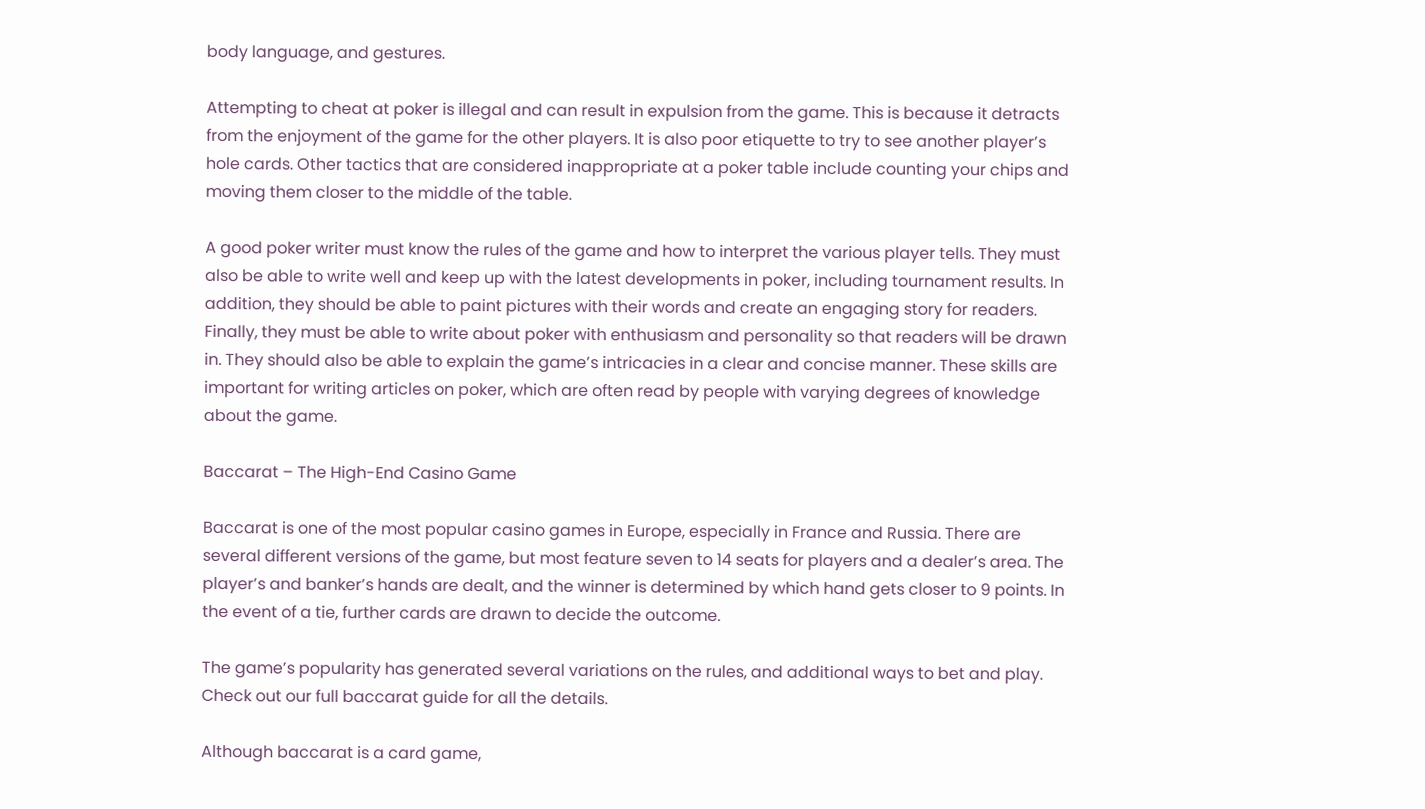body language, and gestures.

Attempting to cheat at poker is illegal and can result in expulsion from the game. This is because it detracts from the enjoyment of the game for the other players. It is also poor etiquette to try to see another player’s hole cards. Other tactics that are considered inappropriate at a poker table include counting your chips and moving them closer to the middle of the table.

A good poker writer must know the rules of the game and how to interpret the various player tells. They must also be able to write well and keep up with the latest developments in poker, including tournament results. In addition, they should be able to paint pictures with their words and create an engaging story for readers. Finally, they must be able to write about poker with enthusiasm and personality so that readers will be drawn in. They should also be able to explain the game’s intricacies in a clear and concise manner. These skills are important for writing articles on poker, which are often read by people with varying degrees of knowledge about the game.

Baccarat – The High-End Casino Game

Baccarat is one of the most popular casino games in Europe, especially in France and Russia. There are several different versions of the game, but most feature seven to 14 seats for players and a dealer’s area. The player’s and banker’s hands are dealt, and the winner is determined by which hand gets closer to 9 points. In the event of a tie, further cards are drawn to decide the outcome.

The game’s popularity has generated several variations on the rules, and additional ways to bet and play. Check out our full baccarat guide for all the details.

Although baccarat is a card game,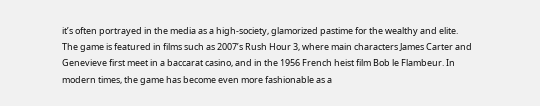it’s often portrayed in the media as a high-society, glamorized pastime for the wealthy and elite. The game is featured in films such as 2007’s Rush Hour 3, where main characters James Carter and Genevieve first meet in a baccarat casino, and in the 1956 French heist film Bob le Flambeur. In modern times, the game has become even more fashionable as a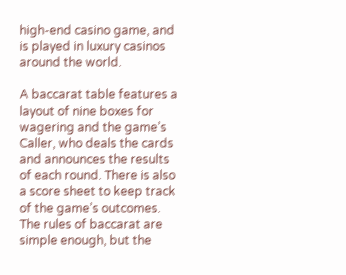high-end casino game, and is played in luxury casinos around the world.

A baccarat table features a layout of nine boxes for wagering and the game’s Caller, who deals the cards and announces the results of each round. There is also a score sheet to keep track of the game’s outcomes. The rules of baccarat are simple enough, but the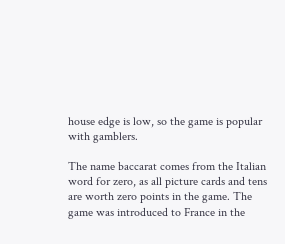house edge is low, so the game is popular with gamblers.

The name baccarat comes from the Italian word for zero, as all picture cards and tens are worth zero points in the game. The game was introduced to France in the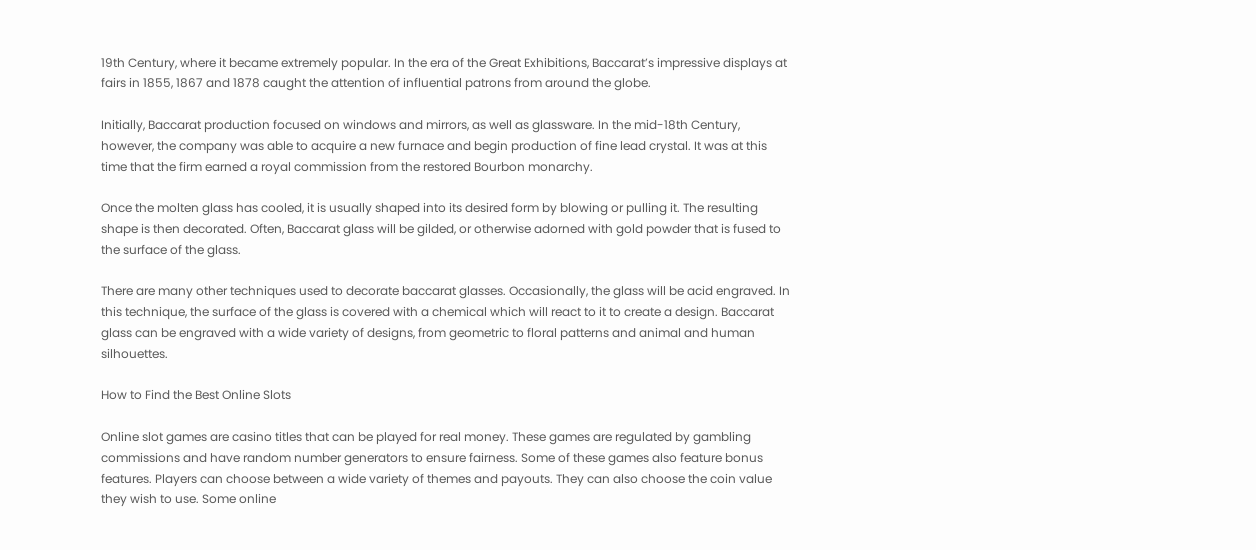19th Century, where it became extremely popular. In the era of the Great Exhibitions, Baccarat’s impressive displays at fairs in 1855, 1867 and 1878 caught the attention of influential patrons from around the globe.

Initially, Baccarat production focused on windows and mirrors, as well as glassware. In the mid-18th Century, however, the company was able to acquire a new furnace and begin production of fine lead crystal. It was at this time that the firm earned a royal commission from the restored Bourbon monarchy.

Once the molten glass has cooled, it is usually shaped into its desired form by blowing or pulling it. The resulting shape is then decorated. Often, Baccarat glass will be gilded, or otherwise adorned with gold powder that is fused to the surface of the glass.

There are many other techniques used to decorate baccarat glasses. Occasionally, the glass will be acid engraved. In this technique, the surface of the glass is covered with a chemical which will react to it to create a design. Baccarat glass can be engraved with a wide variety of designs, from geometric to floral patterns and animal and human silhouettes.

How to Find the Best Online Slots

Online slot games are casino titles that can be played for real money. These games are regulated by gambling commissions and have random number generators to ensure fairness. Some of these games also feature bonus features. Players can choose between a wide variety of themes and payouts. They can also choose the coin value they wish to use. Some online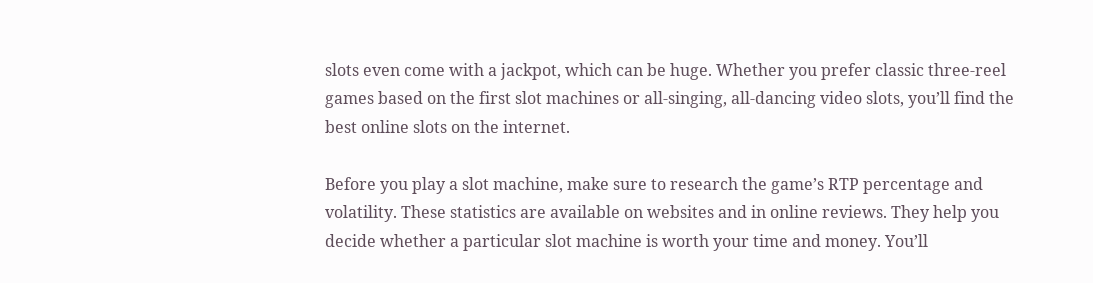slots even come with a jackpot, which can be huge. Whether you prefer classic three-reel games based on the first slot machines or all-singing, all-dancing video slots, you’ll find the best online slots on the internet.

Before you play a slot machine, make sure to research the game’s RTP percentage and volatility. These statistics are available on websites and in online reviews. They help you decide whether a particular slot machine is worth your time and money. You’ll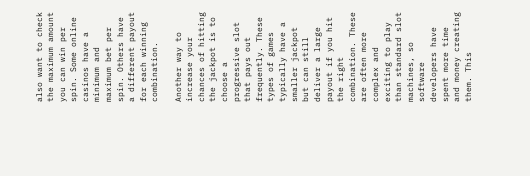also want to check the maximum amount you can win per spin. Some online casinos have a minimum and maximum bet per spin. Others have a different payout for each winning combination.

Another way to increase your chances of hitting the jackpot is to choose a progressive slot that pays out frequently. These types of games typically have a smaller jackpot but can still deliver a large payout if you hit the right combination. These are often more complex and exciting to play than standard slot machines, so software developers have spent more time and money creating them. This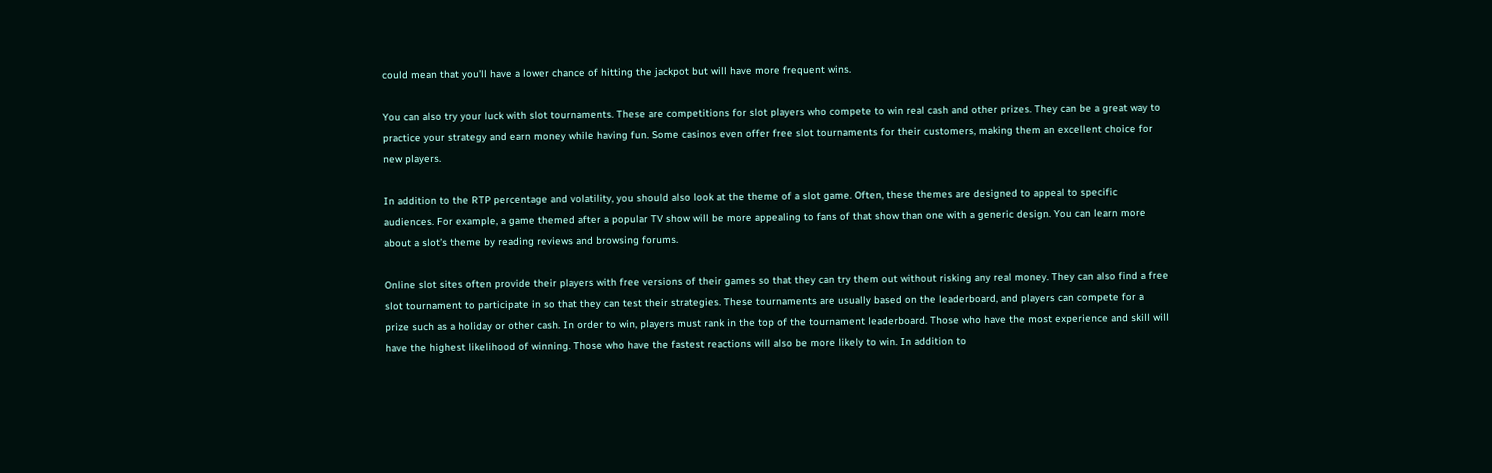could mean that you’ll have a lower chance of hitting the jackpot but will have more frequent wins.

You can also try your luck with slot tournaments. These are competitions for slot players who compete to win real cash and other prizes. They can be a great way to practice your strategy and earn money while having fun. Some casinos even offer free slot tournaments for their customers, making them an excellent choice for new players.

In addition to the RTP percentage and volatility, you should also look at the theme of a slot game. Often, these themes are designed to appeal to specific audiences. For example, a game themed after a popular TV show will be more appealing to fans of that show than one with a generic design. You can learn more about a slot’s theme by reading reviews and browsing forums.

Online slot sites often provide their players with free versions of their games so that they can try them out without risking any real money. They can also find a free slot tournament to participate in so that they can test their strategies. These tournaments are usually based on the leaderboard, and players can compete for a prize such as a holiday or other cash. In order to win, players must rank in the top of the tournament leaderboard. Those who have the most experience and skill will have the highest likelihood of winning. Those who have the fastest reactions will also be more likely to win. In addition to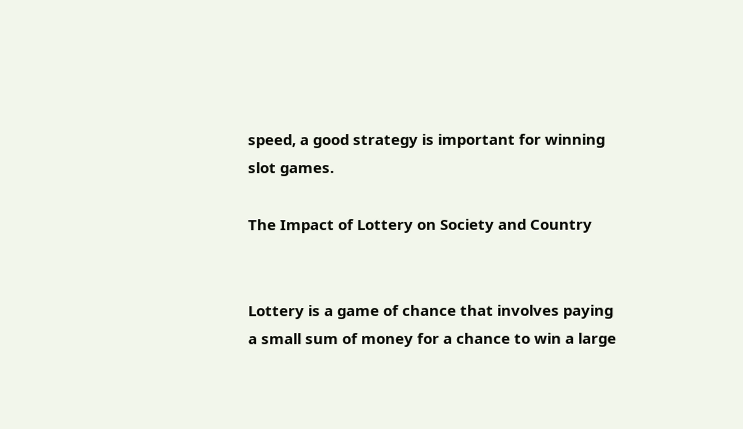speed, a good strategy is important for winning slot games.

The Impact of Lottery on Society and Country


Lottery is a game of chance that involves paying a small sum of money for a chance to win a large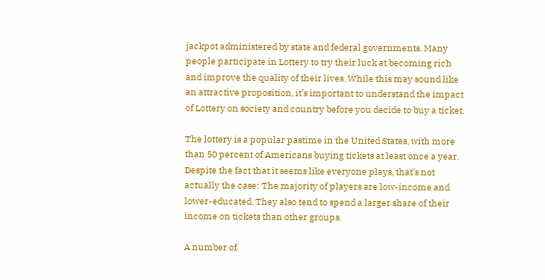jackpot administered by state and federal governments. Many people participate in Lottery to try their luck at becoming rich and improve the quality of their lives. While this may sound like an attractive proposition, it’s important to understand the impact of Lottery on society and country before you decide to buy a ticket.

The lottery is a popular pastime in the United States, with more than 50 percent of Americans buying tickets at least once a year. Despite the fact that it seems like everyone plays, that’s not actually the case: The majority of players are low-income and lower-educated. They also tend to spend a larger share of their income on tickets than other groups.

A number of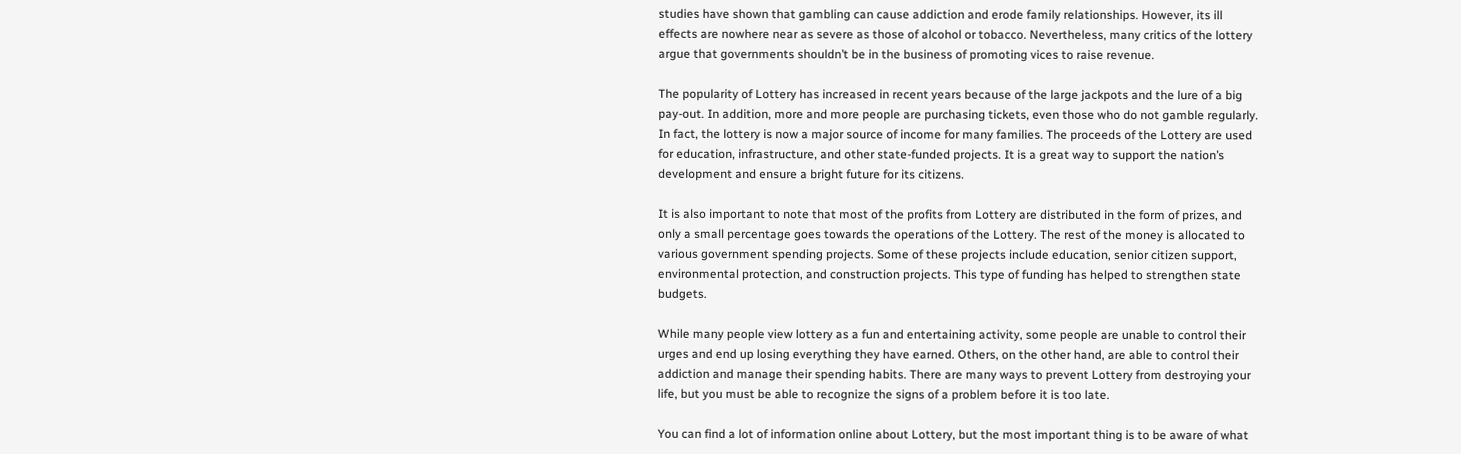studies have shown that gambling can cause addiction and erode family relationships. However, its ill effects are nowhere near as severe as those of alcohol or tobacco. Nevertheless, many critics of the lottery argue that governments shouldn’t be in the business of promoting vices to raise revenue.

The popularity of Lottery has increased in recent years because of the large jackpots and the lure of a big pay-out. In addition, more and more people are purchasing tickets, even those who do not gamble regularly. In fact, the lottery is now a major source of income for many families. The proceeds of the Lottery are used for education, infrastructure, and other state-funded projects. It is a great way to support the nation’s development and ensure a bright future for its citizens.

It is also important to note that most of the profits from Lottery are distributed in the form of prizes, and only a small percentage goes towards the operations of the Lottery. The rest of the money is allocated to various government spending projects. Some of these projects include education, senior citizen support, environmental protection, and construction projects. This type of funding has helped to strengthen state budgets.

While many people view lottery as a fun and entertaining activity, some people are unable to control their urges and end up losing everything they have earned. Others, on the other hand, are able to control their addiction and manage their spending habits. There are many ways to prevent Lottery from destroying your life, but you must be able to recognize the signs of a problem before it is too late.

You can find a lot of information online about Lottery, but the most important thing is to be aware of what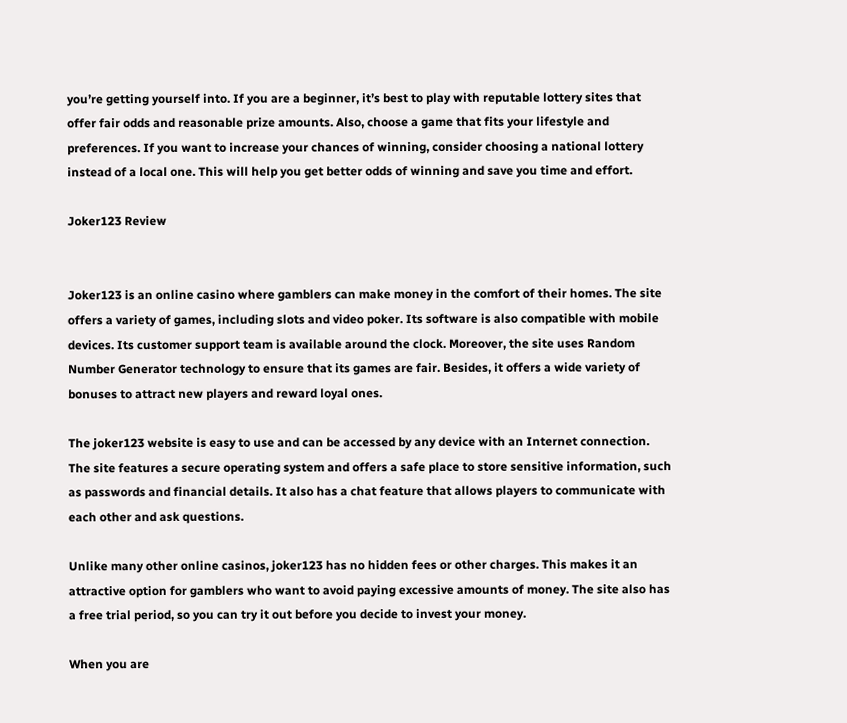you’re getting yourself into. If you are a beginner, it’s best to play with reputable lottery sites that offer fair odds and reasonable prize amounts. Also, choose a game that fits your lifestyle and preferences. If you want to increase your chances of winning, consider choosing a national lottery instead of a local one. This will help you get better odds of winning and save you time and effort.

Joker123 Review


Joker123 is an online casino where gamblers can make money in the comfort of their homes. The site offers a variety of games, including slots and video poker. Its software is also compatible with mobile devices. Its customer support team is available around the clock. Moreover, the site uses Random Number Generator technology to ensure that its games are fair. Besides, it offers a wide variety of bonuses to attract new players and reward loyal ones.

The joker123 website is easy to use and can be accessed by any device with an Internet connection. The site features a secure operating system and offers a safe place to store sensitive information, such as passwords and financial details. It also has a chat feature that allows players to communicate with each other and ask questions.

Unlike many other online casinos, joker123 has no hidden fees or other charges. This makes it an attractive option for gamblers who want to avoid paying excessive amounts of money. The site also has a free trial period, so you can try it out before you decide to invest your money.

When you are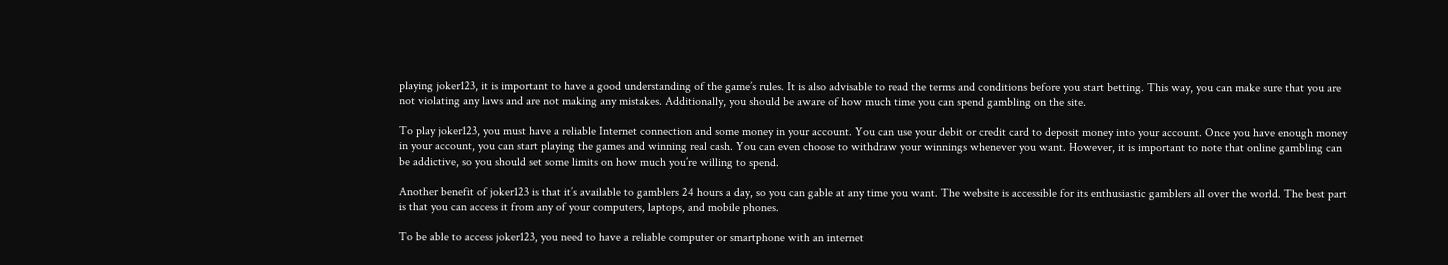playing joker123, it is important to have a good understanding of the game’s rules. It is also advisable to read the terms and conditions before you start betting. This way, you can make sure that you are not violating any laws and are not making any mistakes. Additionally, you should be aware of how much time you can spend gambling on the site.

To play joker123, you must have a reliable Internet connection and some money in your account. You can use your debit or credit card to deposit money into your account. Once you have enough money in your account, you can start playing the games and winning real cash. You can even choose to withdraw your winnings whenever you want. However, it is important to note that online gambling can be addictive, so you should set some limits on how much you’re willing to spend.

Another benefit of joker123 is that it’s available to gamblers 24 hours a day, so you can gable at any time you want. The website is accessible for its enthusiastic gamblers all over the world. The best part is that you can access it from any of your computers, laptops, and mobile phones.

To be able to access joker123, you need to have a reliable computer or smartphone with an internet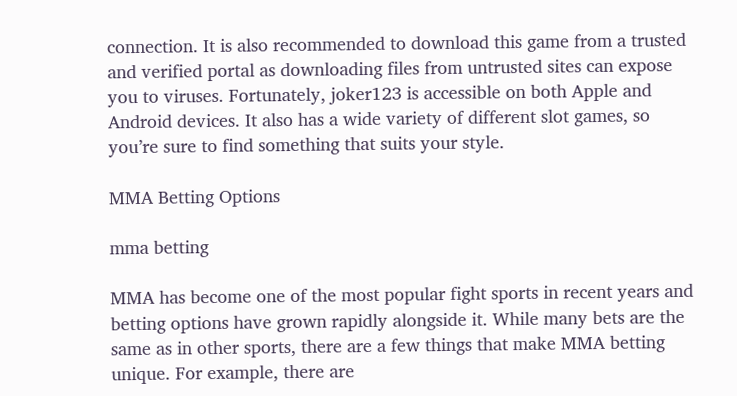connection. It is also recommended to download this game from a trusted and verified portal as downloading files from untrusted sites can expose you to viruses. Fortunately, joker123 is accessible on both Apple and Android devices. It also has a wide variety of different slot games, so you’re sure to find something that suits your style.

MMA Betting Options

mma betting

MMA has become one of the most popular fight sports in recent years and betting options have grown rapidly alongside it. While many bets are the same as in other sports, there are a few things that make MMA betting unique. For example, there are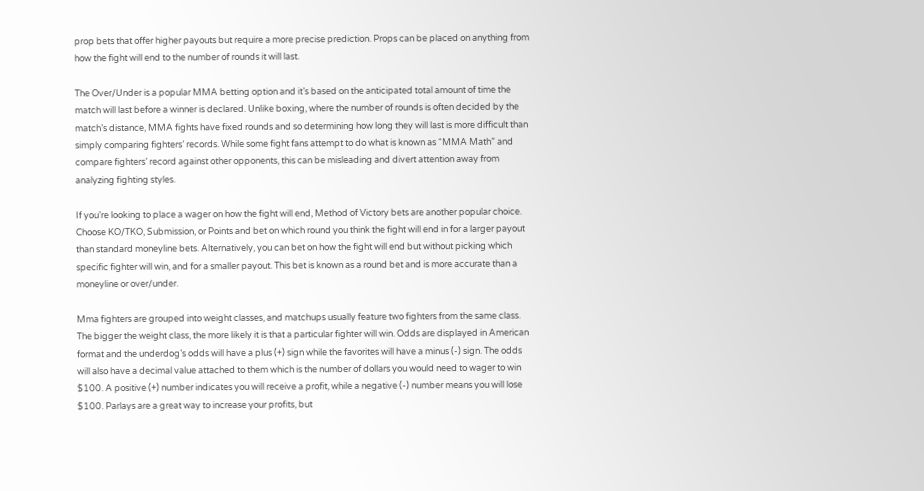prop bets that offer higher payouts but require a more precise prediction. Props can be placed on anything from how the fight will end to the number of rounds it will last.

The Over/Under is a popular MMA betting option and it’s based on the anticipated total amount of time the match will last before a winner is declared. Unlike boxing, where the number of rounds is often decided by the match’s distance, MMA fights have fixed rounds and so determining how long they will last is more difficult than simply comparing fighters’ records. While some fight fans attempt to do what is known as “MMA Math” and compare fighters’ record against other opponents, this can be misleading and divert attention away from analyzing fighting styles.

If you’re looking to place a wager on how the fight will end, Method of Victory bets are another popular choice. Choose KO/TKO, Submission, or Points and bet on which round you think the fight will end in for a larger payout than standard moneyline bets. Alternatively, you can bet on how the fight will end but without picking which specific fighter will win, and for a smaller payout. This bet is known as a round bet and is more accurate than a moneyline or over/under.

Mma fighters are grouped into weight classes, and matchups usually feature two fighters from the same class. The bigger the weight class, the more likely it is that a particular fighter will win. Odds are displayed in American format and the underdog’s odds will have a plus (+) sign while the favorites will have a minus (-) sign. The odds will also have a decimal value attached to them which is the number of dollars you would need to wager to win $100. A positive (+) number indicates you will receive a profit, while a negative (-) number means you will lose $100. Parlays are a great way to increase your profits, but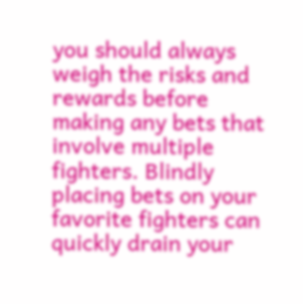you should always weigh the risks and rewards before making any bets that involve multiple fighters. Blindly placing bets on your favorite fighters can quickly drain your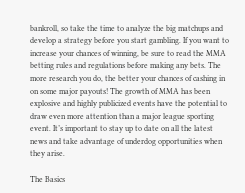bankroll, so take the time to analyze the big matchups and develop a strategy before you start gambling. If you want to increase your chances of winning, be sure to read the MMA betting rules and regulations before making any bets. The more research you do, the better your chances of cashing in on some major payouts! The growth of MMA has been explosive and highly publicized events have the potential to draw even more attention than a major league sporting event. It’s important to stay up to date on all the latest news and take advantage of underdog opportunities when they arise.

The Basics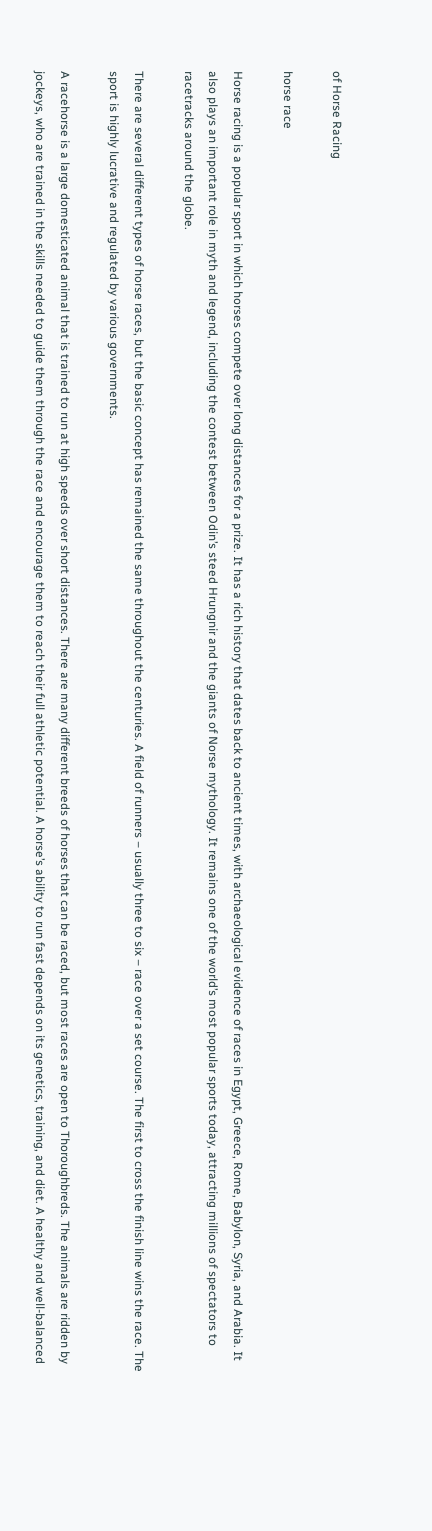of Horse Racing

horse race

Horse racing is a popular sport in which horses compete over long distances for a prize. It has a rich history that dates back to ancient times, with archaeological evidence of races in Egypt, Greece, Rome, Babylon, Syria, and Arabia. It also plays an important role in myth and legend, including the contest between Odin’s steed Hrungnir and the giants of Norse mythology. It remains one of the world’s most popular sports today, attracting millions of spectators to racetracks around the globe.

There are several different types of horse races, but the basic concept has remained the same throughout the centuries. A field of runners – usually three to six – race over a set course. The first to cross the finish line wins the race. The sport is highly lucrative and regulated by various governments.

A racehorse is a large domesticated animal that is trained to run at high speeds over short distances. There are many different breeds of horses that can be raced, but most races are open to Thoroughbreds. The animals are ridden by jockeys, who are trained in the skills needed to guide them through the race and encourage them to reach their full athletic potential. A horse’s ability to run fast depends on its genetics, training, and diet. A healthy and well-balanced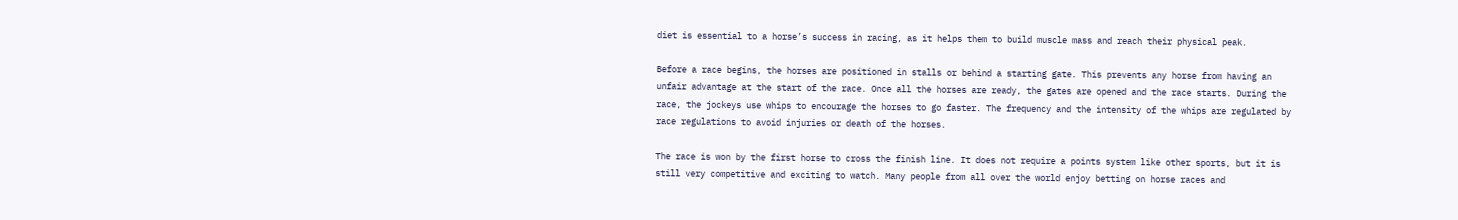diet is essential to a horse’s success in racing, as it helps them to build muscle mass and reach their physical peak.

Before a race begins, the horses are positioned in stalls or behind a starting gate. This prevents any horse from having an unfair advantage at the start of the race. Once all the horses are ready, the gates are opened and the race starts. During the race, the jockeys use whips to encourage the horses to go faster. The frequency and the intensity of the whips are regulated by race regulations to avoid injuries or death of the horses.

The race is won by the first horse to cross the finish line. It does not require a points system like other sports, but it is still very competitive and exciting to watch. Many people from all over the world enjoy betting on horse races and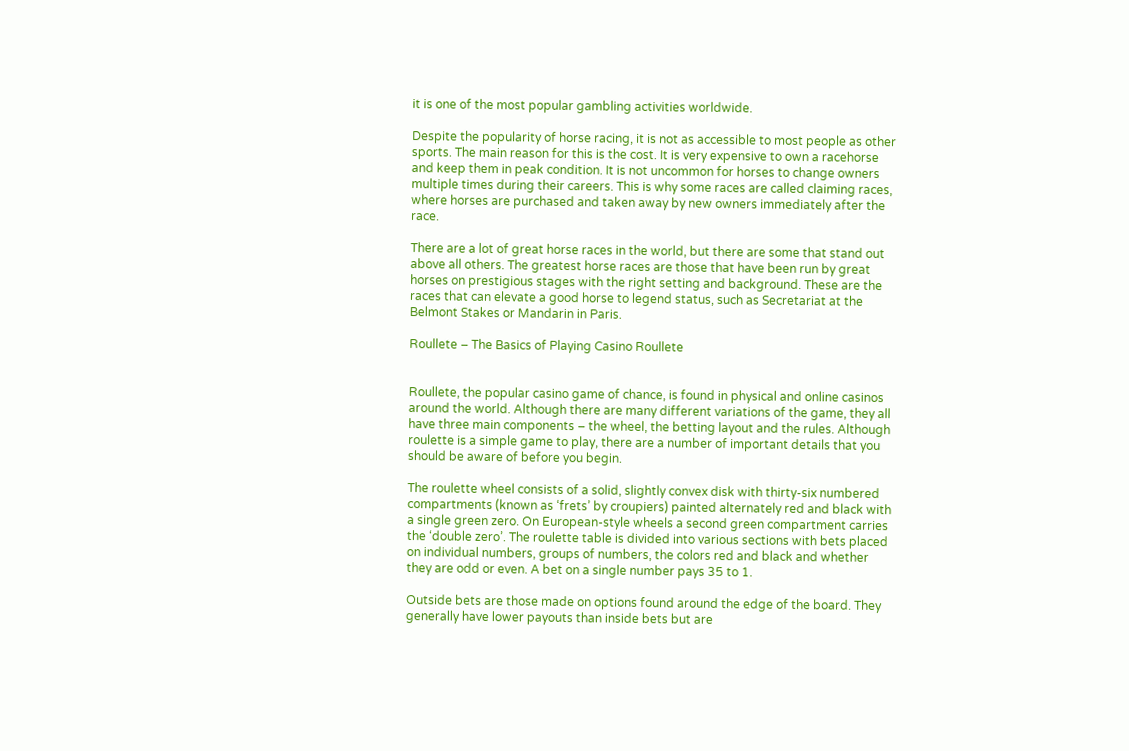it is one of the most popular gambling activities worldwide.

Despite the popularity of horse racing, it is not as accessible to most people as other sports. The main reason for this is the cost. It is very expensive to own a racehorse and keep them in peak condition. It is not uncommon for horses to change owners multiple times during their careers. This is why some races are called claiming races, where horses are purchased and taken away by new owners immediately after the race.

There are a lot of great horse races in the world, but there are some that stand out above all others. The greatest horse races are those that have been run by great horses on prestigious stages with the right setting and background. These are the races that can elevate a good horse to legend status, such as Secretariat at the Belmont Stakes or Mandarin in Paris.

Roullete – The Basics of Playing Casino Roullete


Roullete, the popular casino game of chance, is found in physical and online casinos around the world. Although there are many different variations of the game, they all have three main components – the wheel, the betting layout and the rules. Although roulette is a simple game to play, there are a number of important details that you should be aware of before you begin.

The roulette wheel consists of a solid, slightly convex disk with thirty-six numbered compartments (known as ‘frets’ by croupiers) painted alternately red and black with a single green zero. On European-style wheels a second green compartment carries the ‘double zero’. The roulette table is divided into various sections with bets placed on individual numbers, groups of numbers, the colors red and black and whether they are odd or even. A bet on a single number pays 35 to 1.

Outside bets are those made on options found around the edge of the board. They generally have lower payouts than inside bets but are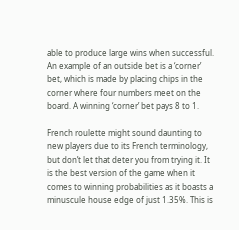able to produce large wins when successful. An example of an outside bet is a ‘corner’ bet, which is made by placing chips in the corner where four numbers meet on the board. A winning ‘corner’ bet pays 8 to 1.

French roulette might sound daunting to new players due to its French terminology, but don’t let that deter you from trying it. It is the best version of the game when it comes to winning probabilities as it boasts a minuscule house edge of just 1.35%. This is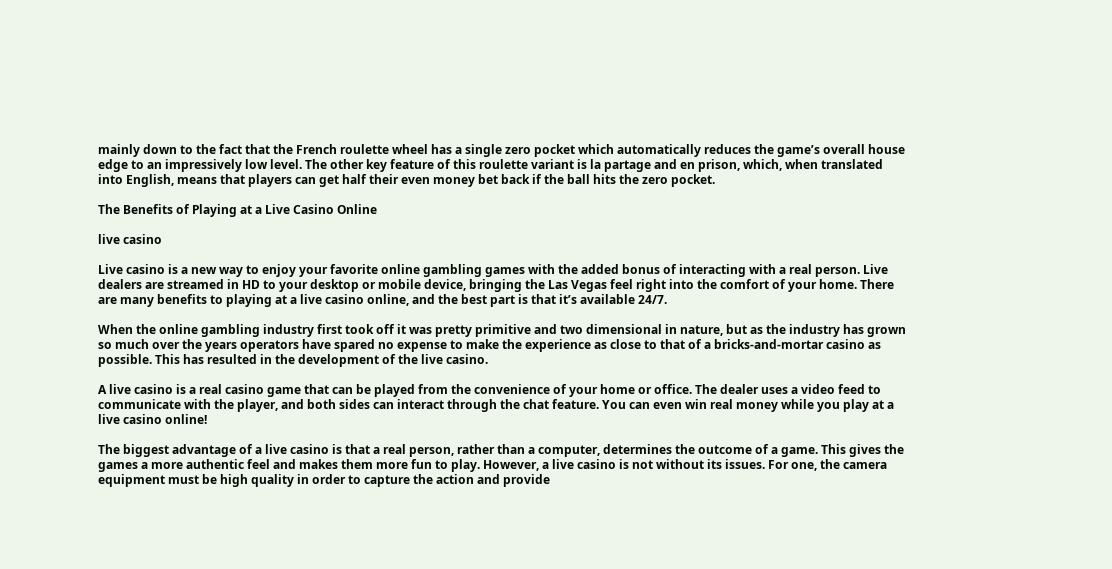mainly down to the fact that the French roulette wheel has a single zero pocket which automatically reduces the game’s overall house edge to an impressively low level. The other key feature of this roulette variant is la partage and en prison, which, when translated into English, means that players can get half their even money bet back if the ball hits the zero pocket.

The Benefits of Playing at a Live Casino Online

live casino

Live casino is a new way to enjoy your favorite online gambling games with the added bonus of interacting with a real person. Live dealers are streamed in HD to your desktop or mobile device, bringing the Las Vegas feel right into the comfort of your home. There are many benefits to playing at a live casino online, and the best part is that it’s available 24/7.

When the online gambling industry first took off it was pretty primitive and two dimensional in nature, but as the industry has grown so much over the years operators have spared no expense to make the experience as close to that of a bricks-and-mortar casino as possible. This has resulted in the development of the live casino.

A live casino is a real casino game that can be played from the convenience of your home or office. The dealer uses a video feed to communicate with the player, and both sides can interact through the chat feature. You can even win real money while you play at a live casino online!

The biggest advantage of a live casino is that a real person, rather than a computer, determines the outcome of a game. This gives the games a more authentic feel and makes them more fun to play. However, a live casino is not without its issues. For one, the camera equipment must be high quality in order to capture the action and provide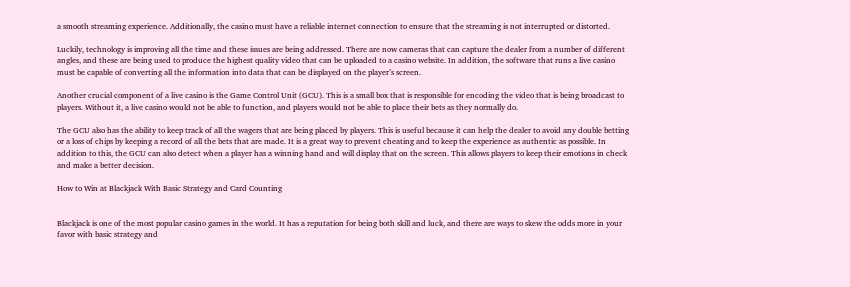a smooth streaming experience. Additionally, the casino must have a reliable internet connection to ensure that the streaming is not interrupted or distorted.

Luckily, technology is improving all the time and these issues are being addressed. There are now cameras that can capture the dealer from a number of different angles, and these are being used to produce the highest quality video that can be uploaded to a casino website. In addition, the software that runs a live casino must be capable of converting all the information into data that can be displayed on the player’s screen.

Another crucial component of a live casino is the Game Control Unit (GCU). This is a small box that is responsible for encoding the video that is being broadcast to players. Without it, a live casino would not be able to function, and players would not be able to place their bets as they normally do.

The GCU also has the ability to keep track of all the wagers that are being placed by players. This is useful because it can help the dealer to avoid any double betting or a loss of chips by keeping a record of all the bets that are made. It is a great way to prevent cheating and to keep the experience as authentic as possible. In addition to this, the GCU can also detect when a player has a winning hand and will display that on the screen. This allows players to keep their emotions in check and make a better decision.

How to Win at Blackjack With Basic Strategy and Card Counting


Blackjack is one of the most popular casino games in the world. It has a reputation for being both skill and luck, and there are ways to skew the odds more in your favor with basic strategy and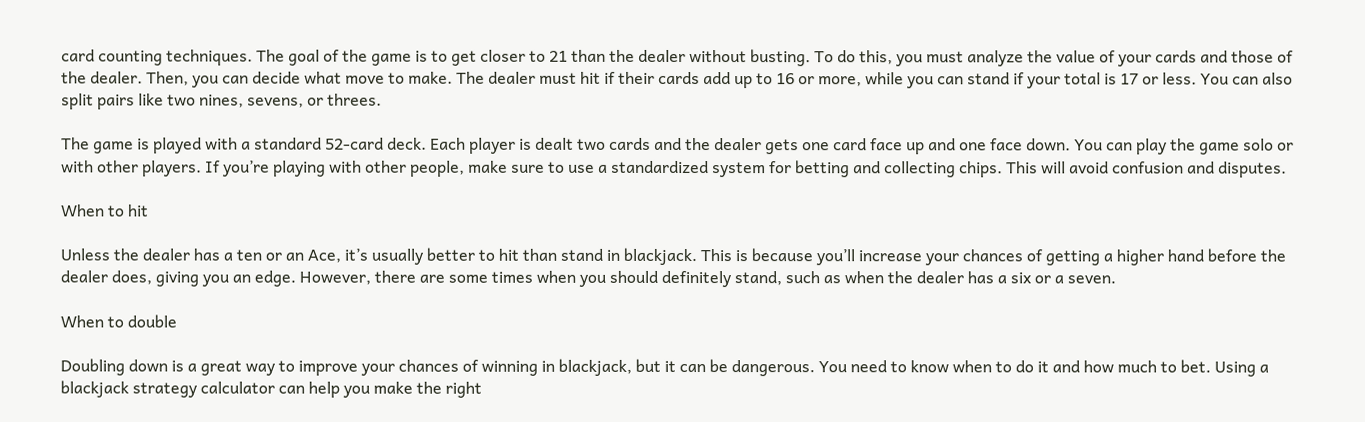card counting techniques. The goal of the game is to get closer to 21 than the dealer without busting. To do this, you must analyze the value of your cards and those of the dealer. Then, you can decide what move to make. The dealer must hit if their cards add up to 16 or more, while you can stand if your total is 17 or less. You can also split pairs like two nines, sevens, or threes.

The game is played with a standard 52-card deck. Each player is dealt two cards and the dealer gets one card face up and one face down. You can play the game solo or with other players. If you’re playing with other people, make sure to use a standardized system for betting and collecting chips. This will avoid confusion and disputes.

When to hit

Unless the dealer has a ten or an Ace, it’s usually better to hit than stand in blackjack. This is because you’ll increase your chances of getting a higher hand before the dealer does, giving you an edge. However, there are some times when you should definitely stand, such as when the dealer has a six or a seven.

When to double

Doubling down is a great way to improve your chances of winning in blackjack, but it can be dangerous. You need to know when to do it and how much to bet. Using a blackjack strategy calculator can help you make the right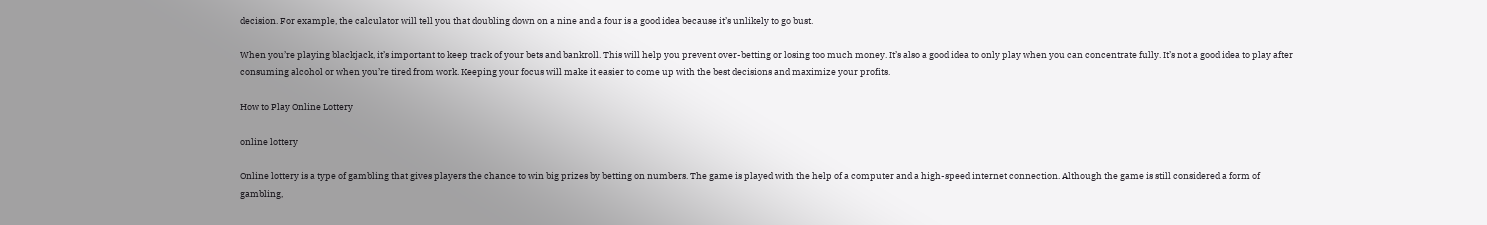decision. For example, the calculator will tell you that doubling down on a nine and a four is a good idea because it’s unlikely to go bust.

When you’re playing blackjack, it’s important to keep track of your bets and bankroll. This will help you prevent over-betting or losing too much money. It’s also a good idea to only play when you can concentrate fully. It’s not a good idea to play after consuming alcohol or when you’re tired from work. Keeping your focus will make it easier to come up with the best decisions and maximize your profits.

How to Play Online Lottery

online lottery

Online lottery is a type of gambling that gives players the chance to win big prizes by betting on numbers. The game is played with the help of a computer and a high-speed internet connection. Although the game is still considered a form of gambling,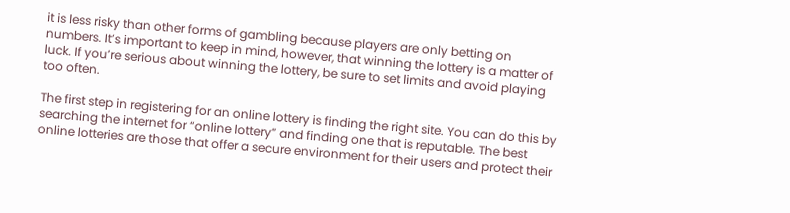it is less risky than other forms of gambling because players are only betting on numbers. It’s important to keep in mind, however, that winning the lottery is a matter of luck. If you’re serious about winning the lottery, be sure to set limits and avoid playing too often.

The first step in registering for an online lottery is finding the right site. You can do this by searching the internet for “online lottery” and finding one that is reputable. The best online lotteries are those that offer a secure environment for their users and protect their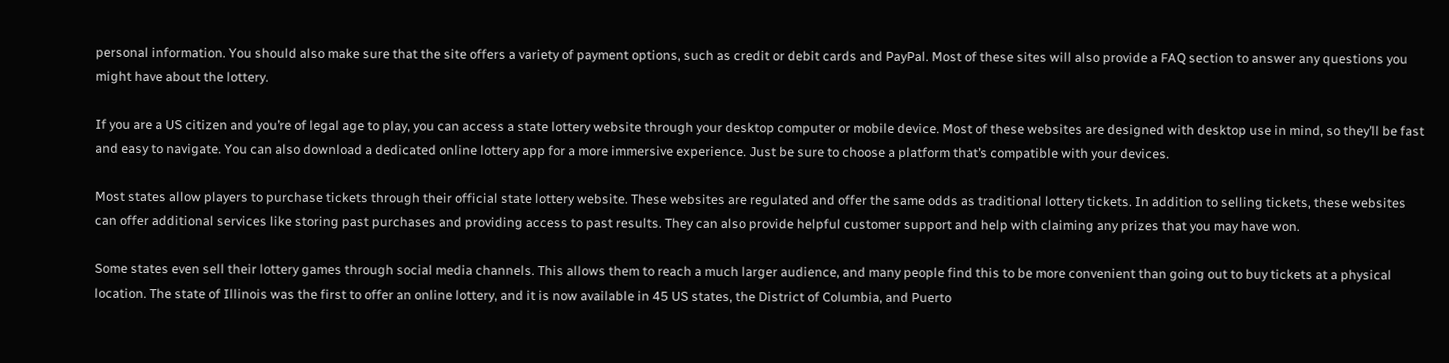personal information. You should also make sure that the site offers a variety of payment options, such as credit or debit cards and PayPal. Most of these sites will also provide a FAQ section to answer any questions you might have about the lottery.

If you are a US citizen and you’re of legal age to play, you can access a state lottery website through your desktop computer or mobile device. Most of these websites are designed with desktop use in mind, so they’ll be fast and easy to navigate. You can also download a dedicated online lottery app for a more immersive experience. Just be sure to choose a platform that’s compatible with your devices.

Most states allow players to purchase tickets through their official state lottery website. These websites are regulated and offer the same odds as traditional lottery tickets. In addition to selling tickets, these websites can offer additional services like storing past purchases and providing access to past results. They can also provide helpful customer support and help with claiming any prizes that you may have won.

Some states even sell their lottery games through social media channels. This allows them to reach a much larger audience, and many people find this to be more convenient than going out to buy tickets at a physical location. The state of Illinois was the first to offer an online lottery, and it is now available in 45 US states, the District of Columbia, and Puerto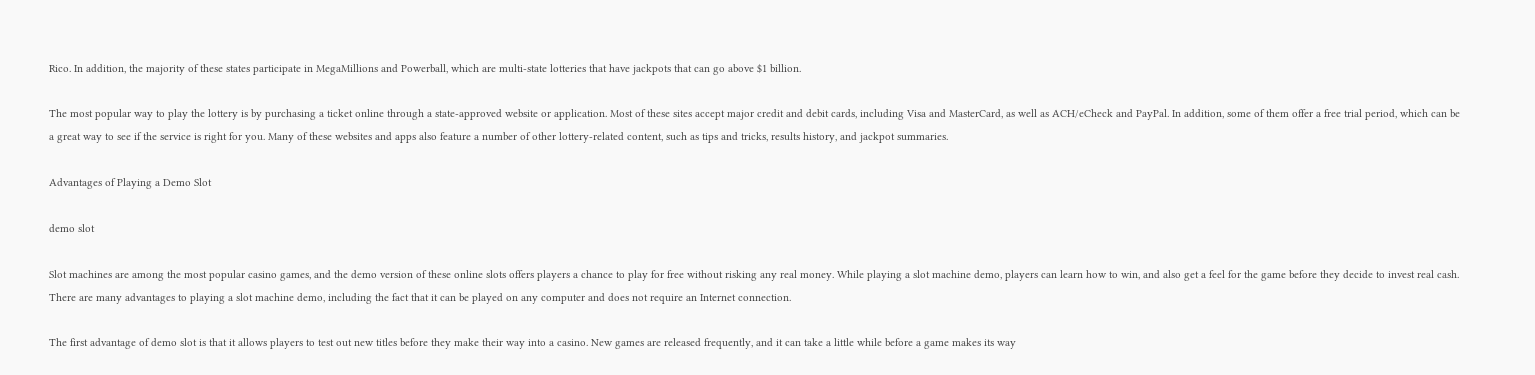Rico. In addition, the majority of these states participate in MegaMillions and Powerball, which are multi-state lotteries that have jackpots that can go above $1 billion.

The most popular way to play the lottery is by purchasing a ticket online through a state-approved website or application. Most of these sites accept major credit and debit cards, including Visa and MasterCard, as well as ACH/eCheck and PayPal. In addition, some of them offer a free trial period, which can be a great way to see if the service is right for you. Many of these websites and apps also feature a number of other lottery-related content, such as tips and tricks, results history, and jackpot summaries.

Advantages of Playing a Demo Slot

demo slot

Slot machines are among the most popular casino games, and the demo version of these online slots offers players a chance to play for free without risking any real money. While playing a slot machine demo, players can learn how to win, and also get a feel for the game before they decide to invest real cash. There are many advantages to playing a slot machine demo, including the fact that it can be played on any computer and does not require an Internet connection.

The first advantage of demo slot is that it allows players to test out new titles before they make their way into a casino. New games are released frequently, and it can take a little while before a game makes its way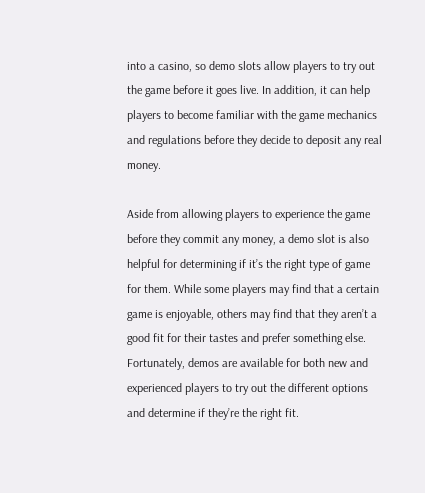into a casino, so demo slots allow players to try out the game before it goes live. In addition, it can help players to become familiar with the game mechanics and regulations before they decide to deposit any real money.

Aside from allowing players to experience the game before they commit any money, a demo slot is also helpful for determining if it’s the right type of game for them. While some players may find that a certain game is enjoyable, others may find that they aren’t a good fit for their tastes and prefer something else. Fortunately, demos are available for both new and experienced players to try out the different options and determine if they’re the right fit.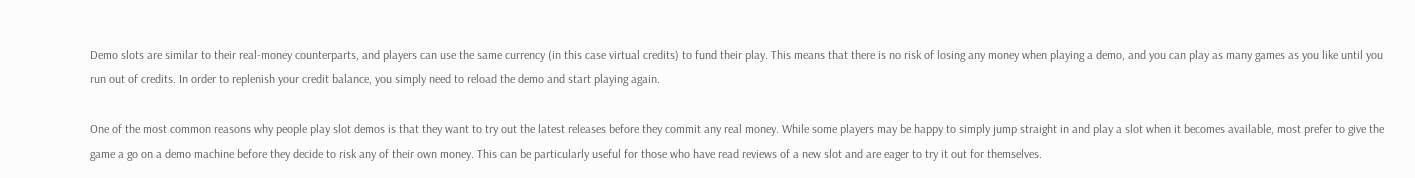Demo slots are similar to their real-money counterparts, and players can use the same currency (in this case virtual credits) to fund their play. This means that there is no risk of losing any money when playing a demo, and you can play as many games as you like until you run out of credits. In order to replenish your credit balance, you simply need to reload the demo and start playing again.

One of the most common reasons why people play slot demos is that they want to try out the latest releases before they commit any real money. While some players may be happy to simply jump straight in and play a slot when it becomes available, most prefer to give the game a go on a demo machine before they decide to risk any of their own money. This can be particularly useful for those who have read reviews of a new slot and are eager to try it out for themselves.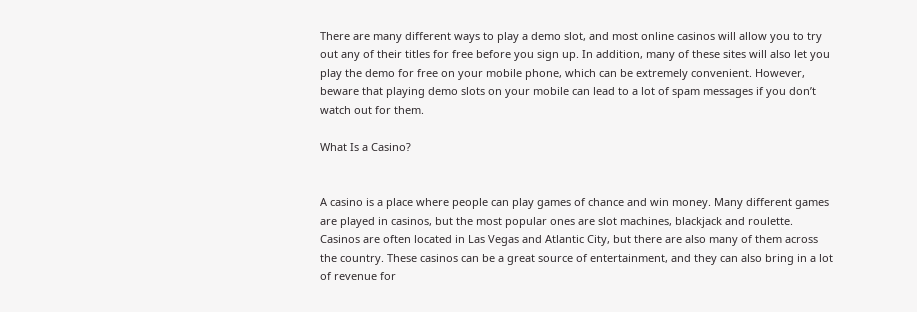There are many different ways to play a demo slot, and most online casinos will allow you to try out any of their titles for free before you sign up. In addition, many of these sites will also let you play the demo for free on your mobile phone, which can be extremely convenient. However, beware that playing demo slots on your mobile can lead to a lot of spam messages if you don’t watch out for them.

What Is a Casino?


A casino is a place where people can play games of chance and win money. Many different games are played in casinos, but the most popular ones are slot machines, blackjack and roulette. Casinos are often located in Las Vegas and Atlantic City, but there are also many of them across the country. These casinos can be a great source of entertainment, and they can also bring in a lot of revenue for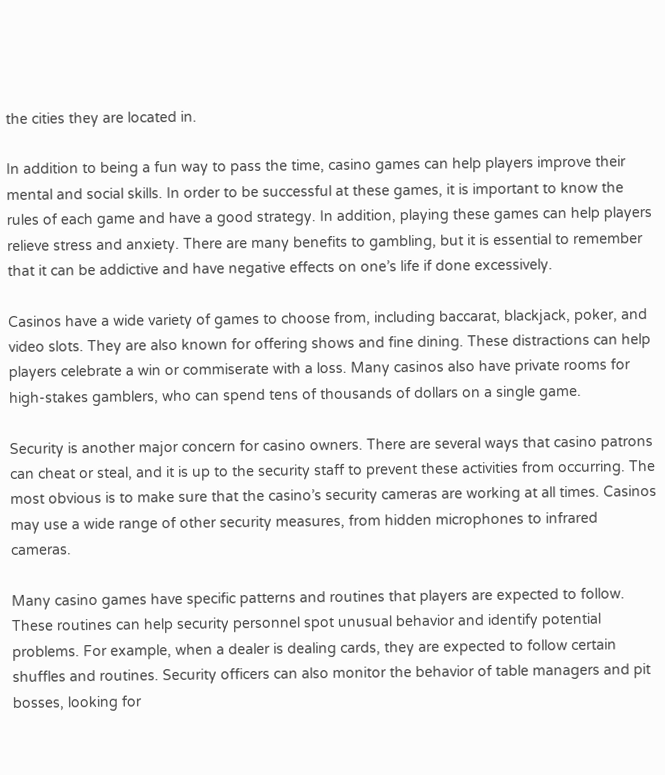the cities they are located in.

In addition to being a fun way to pass the time, casino games can help players improve their mental and social skills. In order to be successful at these games, it is important to know the rules of each game and have a good strategy. In addition, playing these games can help players relieve stress and anxiety. There are many benefits to gambling, but it is essential to remember that it can be addictive and have negative effects on one’s life if done excessively.

Casinos have a wide variety of games to choose from, including baccarat, blackjack, poker, and video slots. They are also known for offering shows and fine dining. These distractions can help players celebrate a win or commiserate with a loss. Many casinos also have private rooms for high-stakes gamblers, who can spend tens of thousands of dollars on a single game.

Security is another major concern for casino owners. There are several ways that casino patrons can cheat or steal, and it is up to the security staff to prevent these activities from occurring. The most obvious is to make sure that the casino’s security cameras are working at all times. Casinos may use a wide range of other security measures, from hidden microphones to infrared cameras.

Many casino games have specific patterns and routines that players are expected to follow. These routines can help security personnel spot unusual behavior and identify potential problems. For example, when a dealer is dealing cards, they are expected to follow certain shuffles and routines. Security officers can also monitor the behavior of table managers and pit bosses, looking for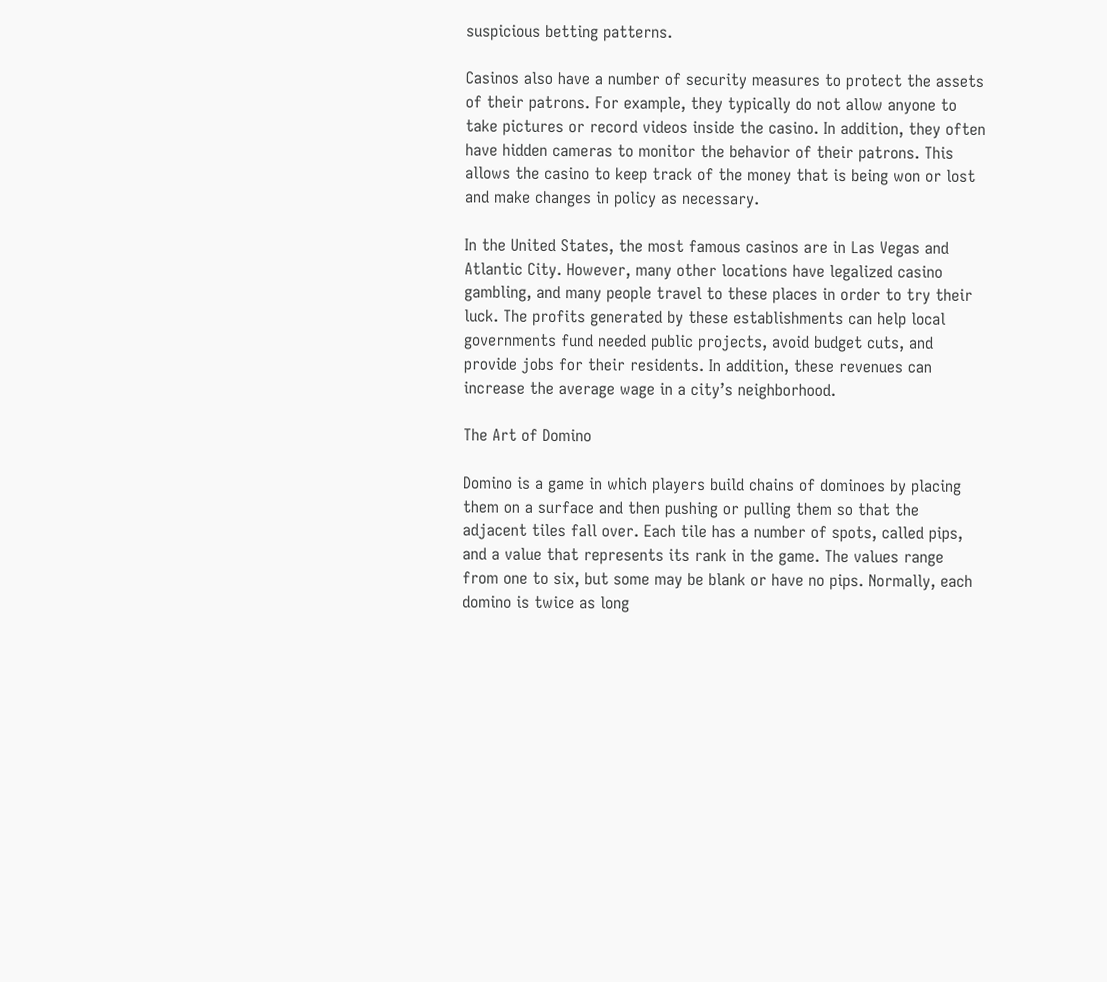suspicious betting patterns.

Casinos also have a number of security measures to protect the assets of their patrons. For example, they typically do not allow anyone to take pictures or record videos inside the casino. In addition, they often have hidden cameras to monitor the behavior of their patrons. This allows the casino to keep track of the money that is being won or lost and make changes in policy as necessary.

In the United States, the most famous casinos are in Las Vegas and Atlantic City. However, many other locations have legalized casino gambling, and many people travel to these places in order to try their luck. The profits generated by these establishments can help local governments fund needed public projects, avoid budget cuts, and provide jobs for their residents. In addition, these revenues can increase the average wage in a city’s neighborhood.

The Art of Domino

Domino is a game in which players build chains of dominoes by placing them on a surface and then pushing or pulling them so that the adjacent tiles fall over. Each tile has a number of spots, called pips, and a value that represents its rank in the game. The values range from one to six, but some may be blank or have no pips. Normally, each domino is twice as long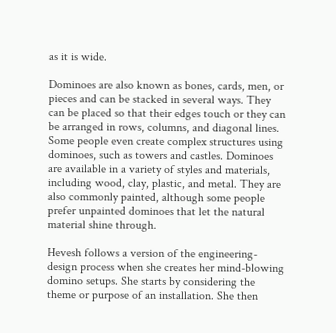as it is wide.

Dominoes are also known as bones, cards, men, or pieces and can be stacked in several ways. They can be placed so that their edges touch or they can be arranged in rows, columns, and diagonal lines. Some people even create complex structures using dominoes, such as towers and castles. Dominoes are available in a variety of styles and materials, including wood, clay, plastic, and metal. They are also commonly painted, although some people prefer unpainted dominoes that let the natural material shine through.

Hevesh follows a version of the engineering-design process when she creates her mind-blowing domino setups. She starts by considering the theme or purpose of an installation. She then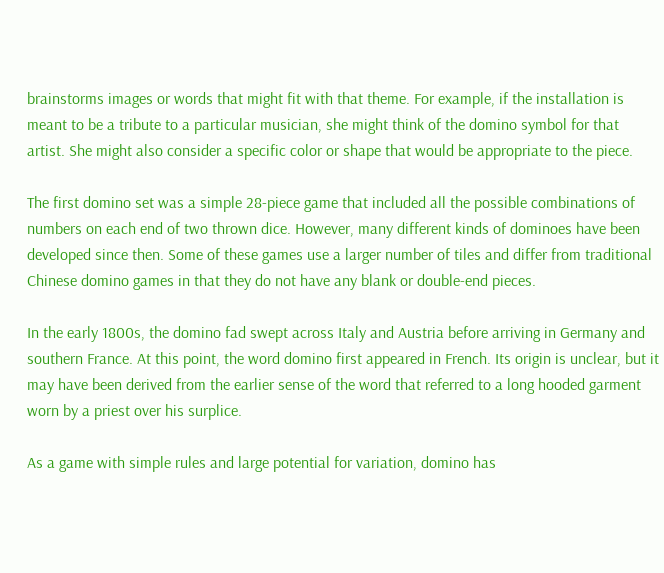brainstorms images or words that might fit with that theme. For example, if the installation is meant to be a tribute to a particular musician, she might think of the domino symbol for that artist. She might also consider a specific color or shape that would be appropriate to the piece.

The first domino set was a simple 28-piece game that included all the possible combinations of numbers on each end of two thrown dice. However, many different kinds of dominoes have been developed since then. Some of these games use a larger number of tiles and differ from traditional Chinese domino games in that they do not have any blank or double-end pieces.

In the early 1800s, the domino fad swept across Italy and Austria before arriving in Germany and southern France. At this point, the word domino first appeared in French. Its origin is unclear, but it may have been derived from the earlier sense of the word that referred to a long hooded garment worn by a priest over his surplice.

As a game with simple rules and large potential for variation, domino has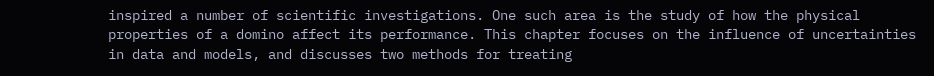inspired a number of scientific investigations. One such area is the study of how the physical properties of a domino affect its performance. This chapter focuses on the influence of uncertainties in data and models, and discusses two methods for treating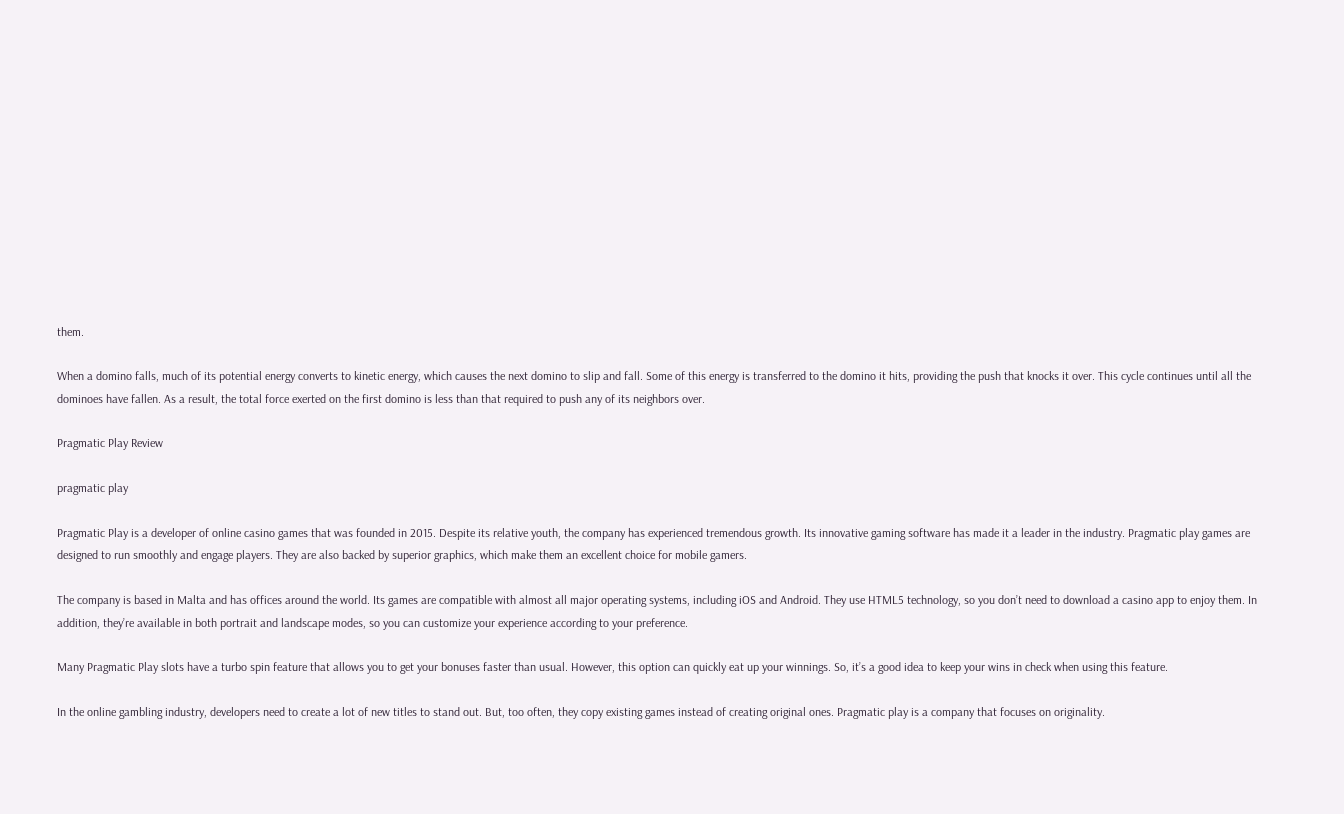them.

When a domino falls, much of its potential energy converts to kinetic energy, which causes the next domino to slip and fall. Some of this energy is transferred to the domino it hits, providing the push that knocks it over. This cycle continues until all the dominoes have fallen. As a result, the total force exerted on the first domino is less than that required to push any of its neighbors over.

Pragmatic Play Review

pragmatic play

Pragmatic Play is a developer of online casino games that was founded in 2015. Despite its relative youth, the company has experienced tremendous growth. Its innovative gaming software has made it a leader in the industry. Pragmatic play games are designed to run smoothly and engage players. They are also backed by superior graphics, which make them an excellent choice for mobile gamers.

The company is based in Malta and has offices around the world. Its games are compatible with almost all major operating systems, including iOS and Android. They use HTML5 technology, so you don’t need to download a casino app to enjoy them. In addition, they’re available in both portrait and landscape modes, so you can customize your experience according to your preference.

Many Pragmatic Play slots have a turbo spin feature that allows you to get your bonuses faster than usual. However, this option can quickly eat up your winnings. So, it’s a good idea to keep your wins in check when using this feature.

In the online gambling industry, developers need to create a lot of new titles to stand out. But, too often, they copy existing games instead of creating original ones. Pragmatic play is a company that focuses on originality.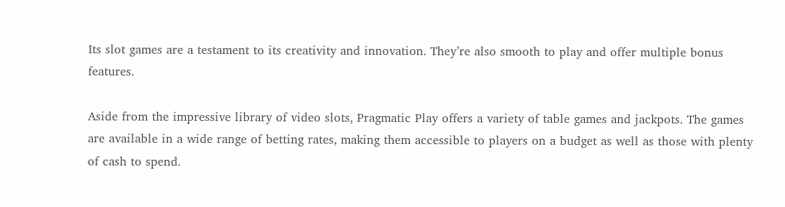Its slot games are a testament to its creativity and innovation. They’re also smooth to play and offer multiple bonus features.

Aside from the impressive library of video slots, Pragmatic Play offers a variety of table games and jackpots. The games are available in a wide range of betting rates, making them accessible to players on a budget as well as those with plenty of cash to spend.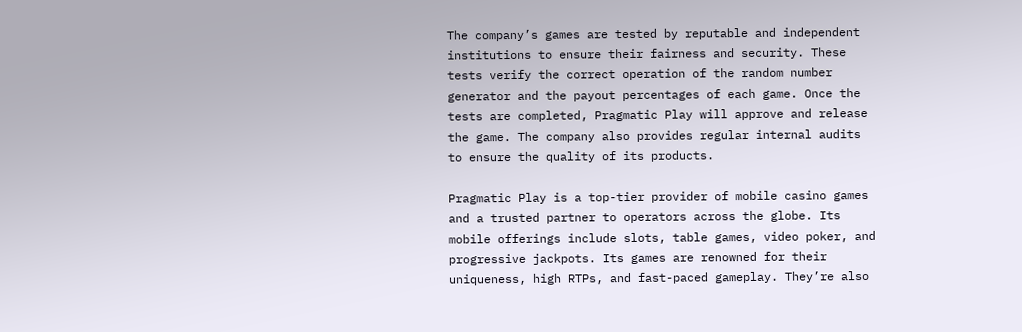The company’s games are tested by reputable and independent institutions to ensure their fairness and security. These tests verify the correct operation of the random number generator and the payout percentages of each game. Once the tests are completed, Pragmatic Play will approve and release the game. The company also provides regular internal audits to ensure the quality of its products.

Pragmatic Play is a top-tier provider of mobile casino games and a trusted partner to operators across the globe. Its mobile offerings include slots, table games, video poker, and progressive jackpots. Its games are renowned for their uniqueness, high RTPs, and fast-paced gameplay. They’re also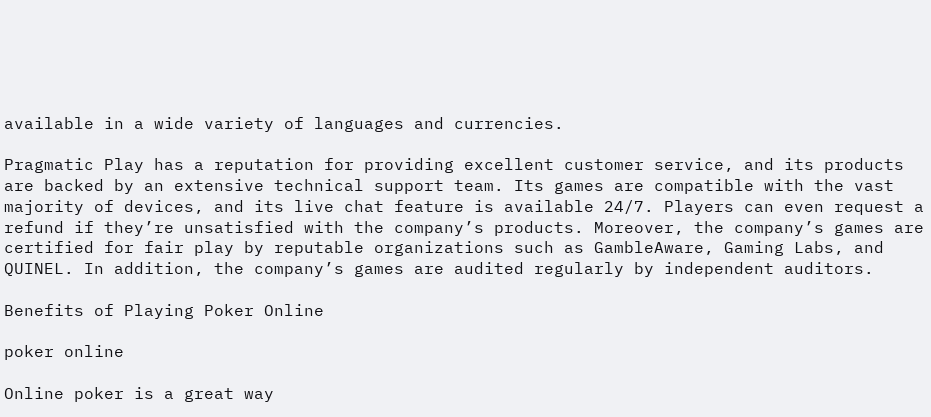available in a wide variety of languages and currencies.

Pragmatic Play has a reputation for providing excellent customer service, and its products are backed by an extensive technical support team. Its games are compatible with the vast majority of devices, and its live chat feature is available 24/7. Players can even request a refund if they’re unsatisfied with the company’s products. Moreover, the company’s games are certified for fair play by reputable organizations such as GambleAware, Gaming Labs, and QUINEL. In addition, the company’s games are audited regularly by independent auditors.

Benefits of Playing Poker Online

poker online

Online poker is a great way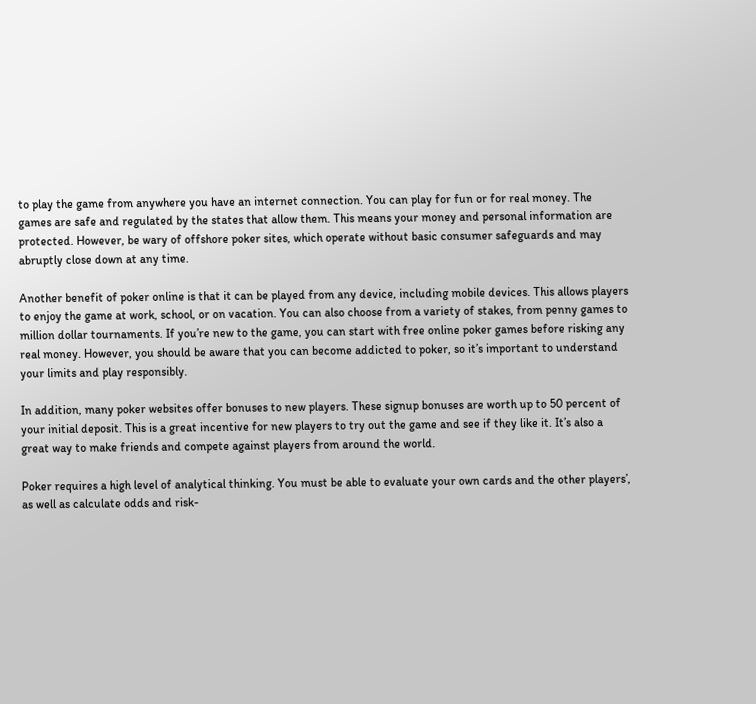to play the game from anywhere you have an internet connection. You can play for fun or for real money. The games are safe and regulated by the states that allow them. This means your money and personal information are protected. However, be wary of offshore poker sites, which operate without basic consumer safeguards and may abruptly close down at any time.

Another benefit of poker online is that it can be played from any device, including mobile devices. This allows players to enjoy the game at work, school, or on vacation. You can also choose from a variety of stakes, from penny games to million dollar tournaments. If you’re new to the game, you can start with free online poker games before risking any real money. However, you should be aware that you can become addicted to poker, so it’s important to understand your limits and play responsibly.

In addition, many poker websites offer bonuses to new players. These signup bonuses are worth up to 50 percent of your initial deposit. This is a great incentive for new players to try out the game and see if they like it. It’s also a great way to make friends and compete against players from around the world.

Poker requires a high level of analytical thinking. You must be able to evaluate your own cards and the other players’, as well as calculate odds and risk-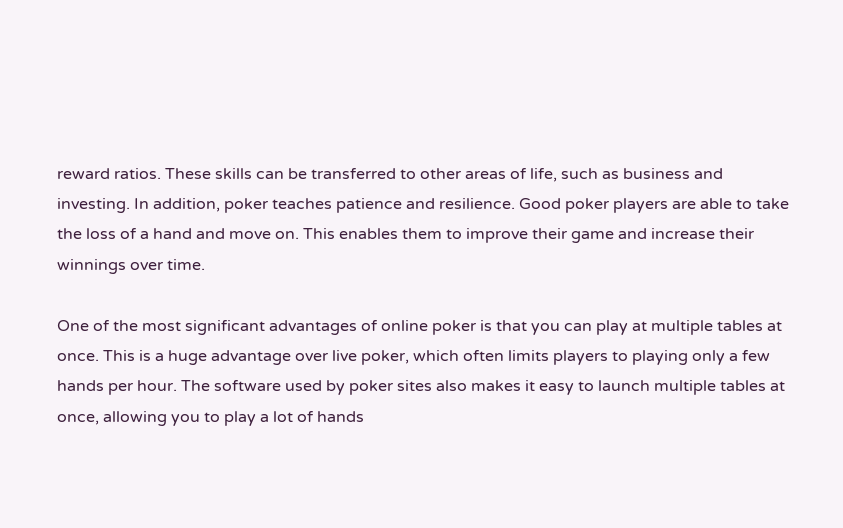reward ratios. These skills can be transferred to other areas of life, such as business and investing. In addition, poker teaches patience and resilience. Good poker players are able to take the loss of a hand and move on. This enables them to improve their game and increase their winnings over time.

One of the most significant advantages of online poker is that you can play at multiple tables at once. This is a huge advantage over live poker, which often limits players to playing only a few hands per hour. The software used by poker sites also makes it easy to launch multiple tables at once, allowing you to play a lot of hands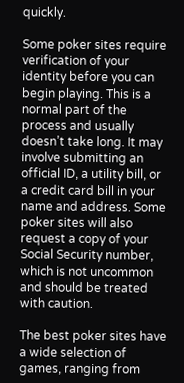quickly.

Some poker sites require verification of your identity before you can begin playing. This is a normal part of the process and usually doesn’t take long. It may involve submitting an official ID, a utility bill, or a credit card bill in your name and address. Some poker sites will also request a copy of your Social Security number, which is not uncommon and should be treated with caution.

The best poker sites have a wide selection of games, ranging from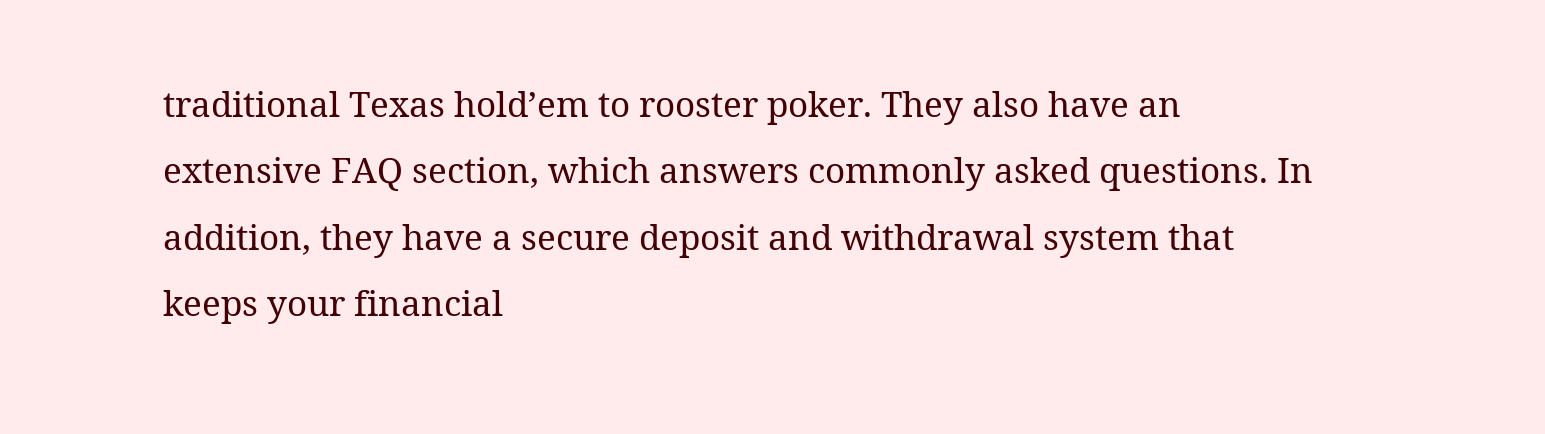traditional Texas hold’em to rooster poker. They also have an extensive FAQ section, which answers commonly asked questions. In addition, they have a secure deposit and withdrawal system that keeps your financial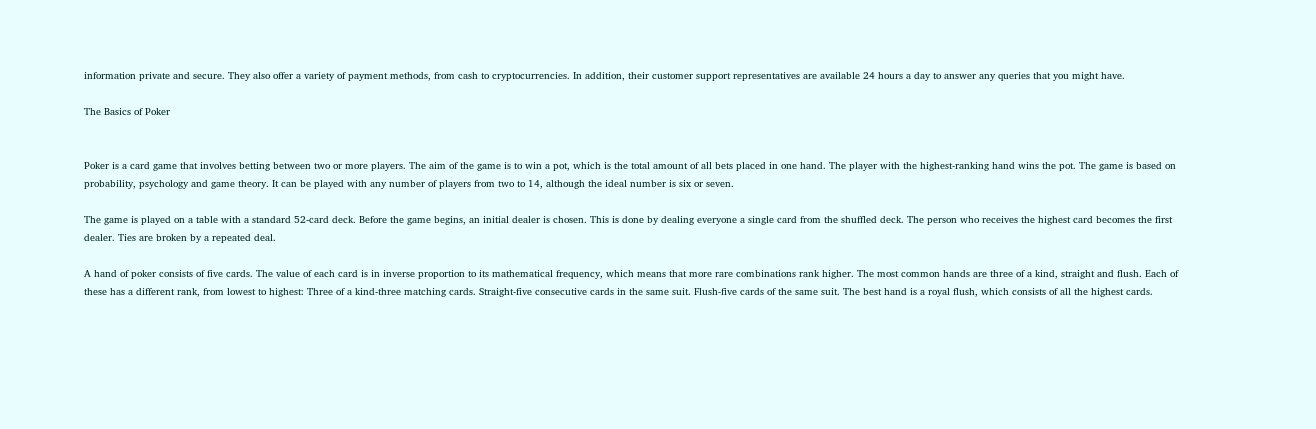information private and secure. They also offer a variety of payment methods, from cash to cryptocurrencies. In addition, their customer support representatives are available 24 hours a day to answer any queries that you might have.

The Basics of Poker


Poker is a card game that involves betting between two or more players. The aim of the game is to win a pot, which is the total amount of all bets placed in one hand. The player with the highest-ranking hand wins the pot. The game is based on probability, psychology and game theory. It can be played with any number of players from two to 14, although the ideal number is six or seven.

The game is played on a table with a standard 52-card deck. Before the game begins, an initial dealer is chosen. This is done by dealing everyone a single card from the shuffled deck. The person who receives the highest card becomes the first dealer. Ties are broken by a repeated deal.

A hand of poker consists of five cards. The value of each card is in inverse proportion to its mathematical frequency, which means that more rare combinations rank higher. The most common hands are three of a kind, straight and flush. Each of these has a different rank, from lowest to highest: Three of a kind-three matching cards. Straight-five consecutive cards in the same suit. Flush-five cards of the same suit. The best hand is a royal flush, which consists of all the highest cards.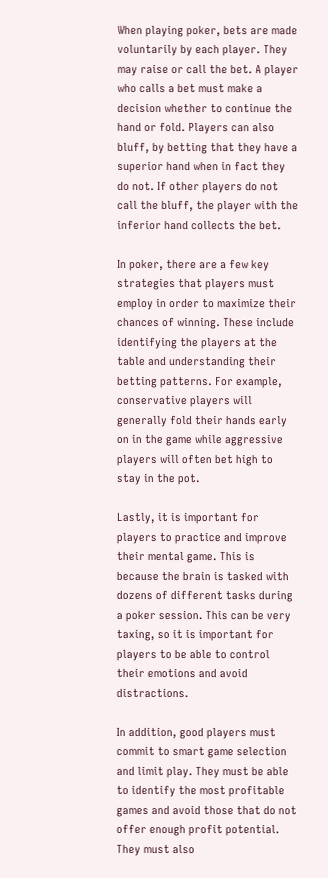When playing poker, bets are made voluntarily by each player. They may raise or call the bet. A player who calls a bet must make a decision whether to continue the hand or fold. Players can also bluff, by betting that they have a superior hand when in fact they do not. If other players do not call the bluff, the player with the inferior hand collects the bet.

In poker, there are a few key strategies that players must employ in order to maximize their chances of winning. These include identifying the players at the table and understanding their betting patterns. For example, conservative players will generally fold their hands early on in the game while aggressive players will often bet high to stay in the pot.

Lastly, it is important for players to practice and improve their mental game. This is because the brain is tasked with dozens of different tasks during a poker session. This can be very taxing, so it is important for players to be able to control their emotions and avoid distractions.

In addition, good players must commit to smart game selection and limit play. They must be able to identify the most profitable games and avoid those that do not offer enough profit potential. They must also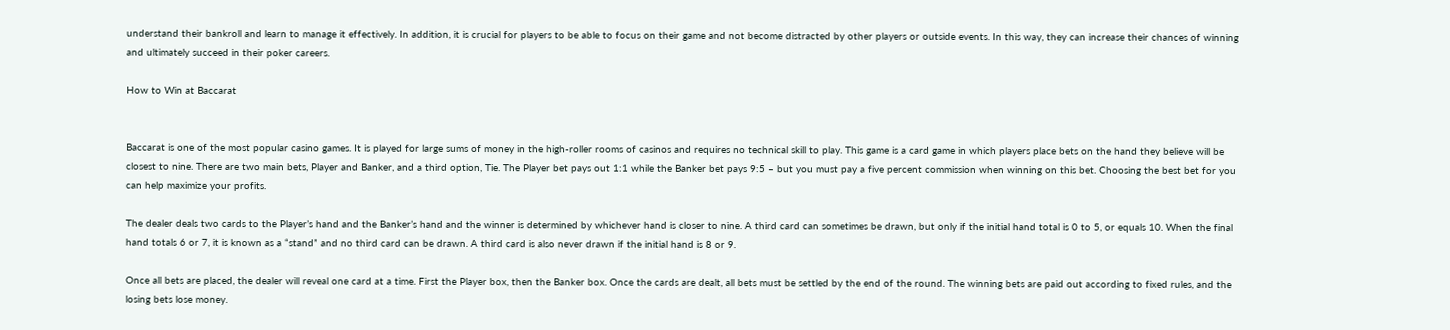understand their bankroll and learn to manage it effectively. In addition, it is crucial for players to be able to focus on their game and not become distracted by other players or outside events. In this way, they can increase their chances of winning and ultimately succeed in their poker careers.

How to Win at Baccarat


Baccarat is one of the most popular casino games. It is played for large sums of money in the high-roller rooms of casinos and requires no technical skill to play. This game is a card game in which players place bets on the hand they believe will be closest to nine. There are two main bets, Player and Banker, and a third option, Tie. The Player bet pays out 1:1 while the Banker bet pays 9:5 – but you must pay a five percent commission when winning on this bet. Choosing the best bet for you can help maximize your profits.

The dealer deals two cards to the Player’s hand and the Banker’s hand and the winner is determined by whichever hand is closer to nine. A third card can sometimes be drawn, but only if the initial hand total is 0 to 5, or equals 10. When the final hand totals 6 or 7, it is known as a “stand” and no third card can be drawn. A third card is also never drawn if the initial hand is 8 or 9.

Once all bets are placed, the dealer will reveal one card at a time. First the Player box, then the Banker box. Once the cards are dealt, all bets must be settled by the end of the round. The winning bets are paid out according to fixed rules, and the losing bets lose money.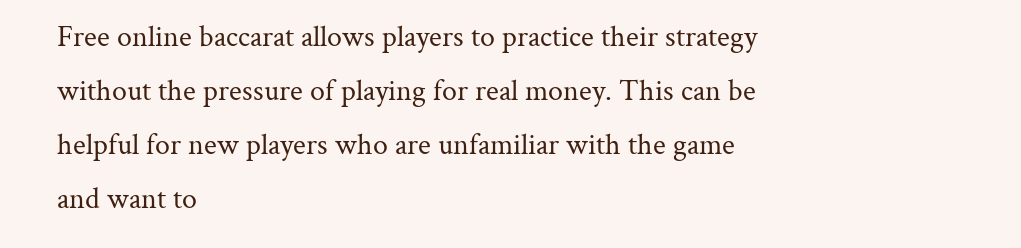Free online baccarat allows players to practice their strategy without the pressure of playing for real money. This can be helpful for new players who are unfamiliar with the game and want to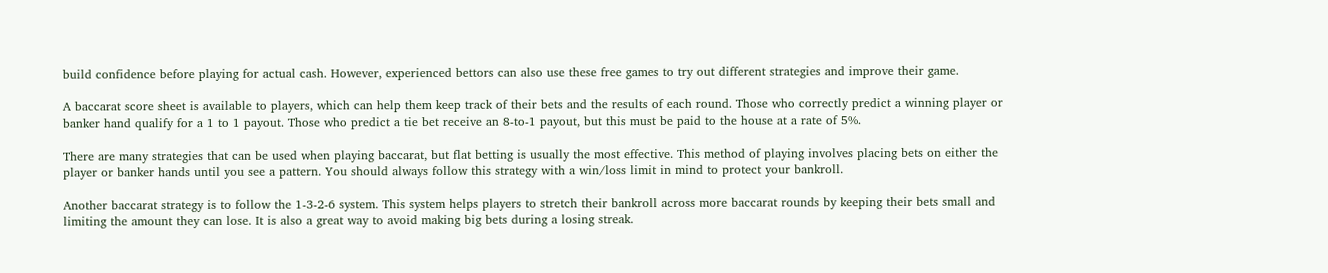build confidence before playing for actual cash. However, experienced bettors can also use these free games to try out different strategies and improve their game.

A baccarat score sheet is available to players, which can help them keep track of their bets and the results of each round. Those who correctly predict a winning player or banker hand qualify for a 1 to 1 payout. Those who predict a tie bet receive an 8-to-1 payout, but this must be paid to the house at a rate of 5%.

There are many strategies that can be used when playing baccarat, but flat betting is usually the most effective. This method of playing involves placing bets on either the player or banker hands until you see a pattern. You should always follow this strategy with a win/loss limit in mind to protect your bankroll.

Another baccarat strategy is to follow the 1-3-2-6 system. This system helps players to stretch their bankroll across more baccarat rounds by keeping their bets small and limiting the amount they can lose. It is also a great way to avoid making big bets during a losing streak.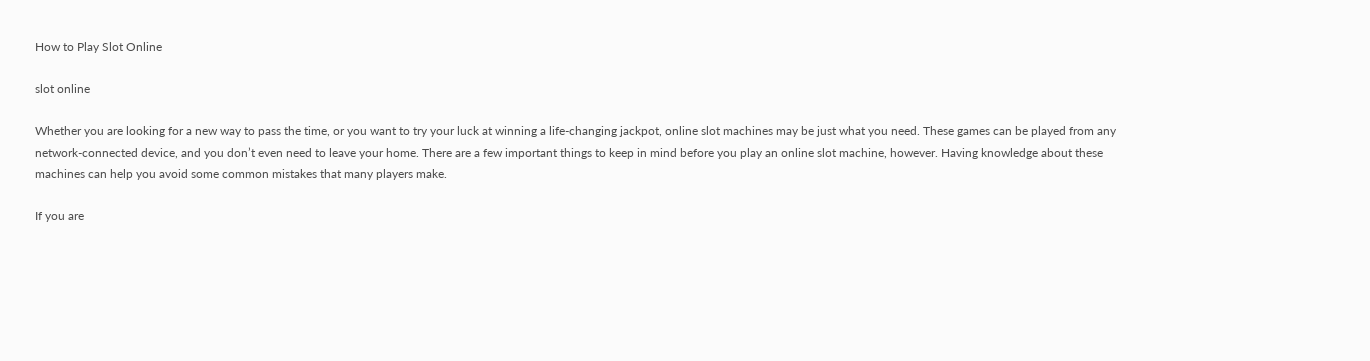How to Play Slot Online

slot online

Whether you are looking for a new way to pass the time, or you want to try your luck at winning a life-changing jackpot, online slot machines may be just what you need. These games can be played from any network-connected device, and you don’t even need to leave your home. There are a few important things to keep in mind before you play an online slot machine, however. Having knowledge about these machines can help you avoid some common mistakes that many players make.

If you are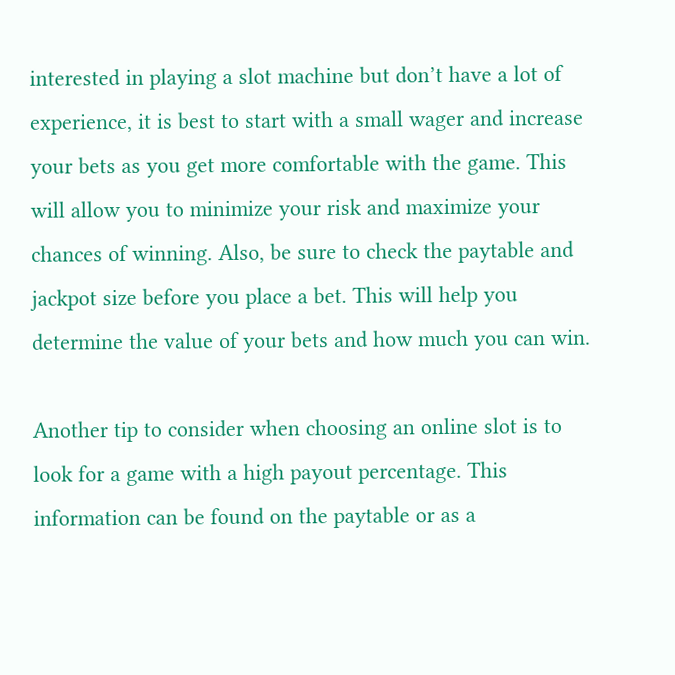interested in playing a slot machine but don’t have a lot of experience, it is best to start with a small wager and increase your bets as you get more comfortable with the game. This will allow you to minimize your risk and maximize your chances of winning. Also, be sure to check the paytable and jackpot size before you place a bet. This will help you determine the value of your bets and how much you can win.

Another tip to consider when choosing an online slot is to look for a game with a high payout percentage. This information can be found on the paytable or as a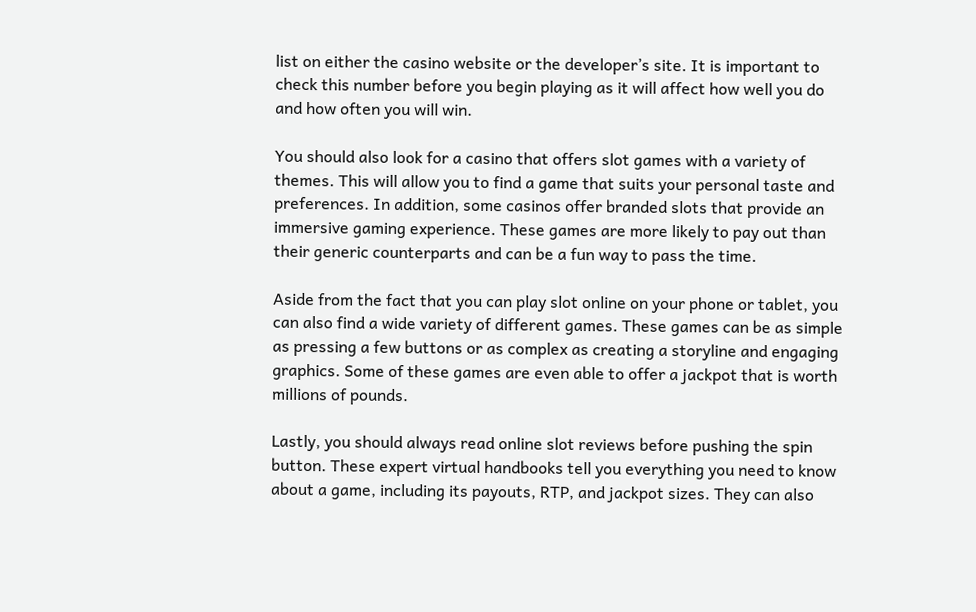list on either the casino website or the developer’s site. It is important to check this number before you begin playing as it will affect how well you do and how often you will win.

You should also look for a casino that offers slot games with a variety of themes. This will allow you to find a game that suits your personal taste and preferences. In addition, some casinos offer branded slots that provide an immersive gaming experience. These games are more likely to pay out than their generic counterparts and can be a fun way to pass the time.

Aside from the fact that you can play slot online on your phone or tablet, you can also find a wide variety of different games. These games can be as simple as pressing a few buttons or as complex as creating a storyline and engaging graphics. Some of these games are even able to offer a jackpot that is worth millions of pounds.

Lastly, you should always read online slot reviews before pushing the spin button. These expert virtual handbooks tell you everything you need to know about a game, including its payouts, RTP, and jackpot sizes. They can also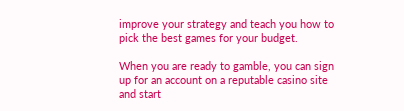improve your strategy and teach you how to pick the best games for your budget.

When you are ready to gamble, you can sign up for an account on a reputable casino site and start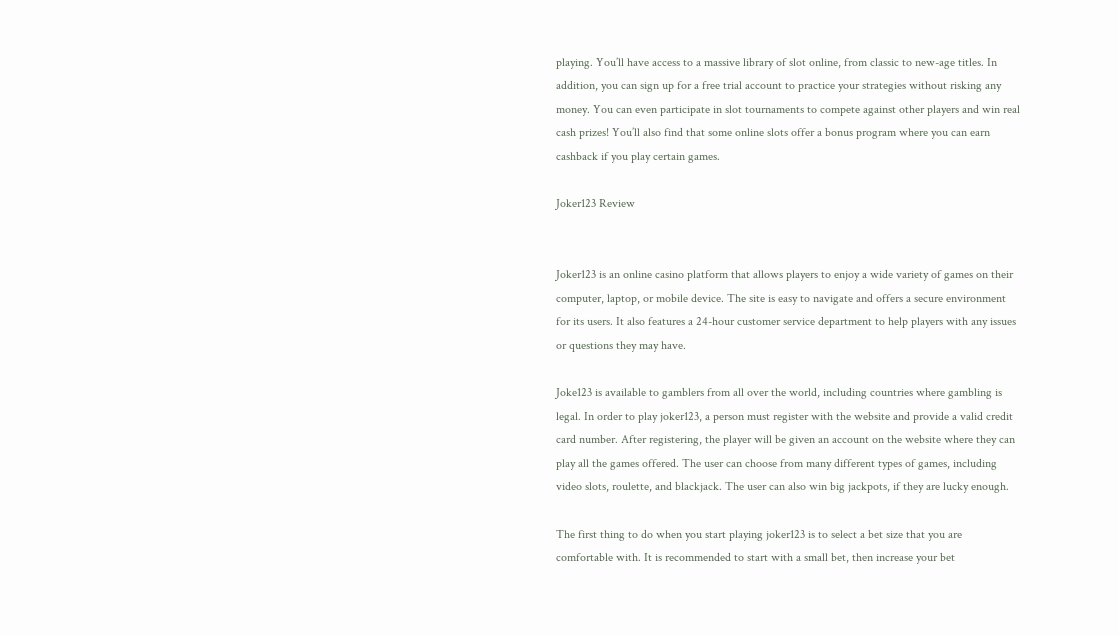playing. You’ll have access to a massive library of slot online, from classic to new-age titles. In addition, you can sign up for a free trial account to practice your strategies without risking any money. You can even participate in slot tournaments to compete against other players and win real cash prizes! You’ll also find that some online slots offer a bonus program where you can earn cashback if you play certain games.

Joker123 Review


Joker123 is an online casino platform that allows players to enjoy a wide variety of games on their computer, laptop, or mobile device. The site is easy to navigate and offers a secure environment for its users. It also features a 24-hour customer service department to help players with any issues or questions they may have.

Joke123 is available to gamblers from all over the world, including countries where gambling is legal. In order to play joker123, a person must register with the website and provide a valid credit card number. After registering, the player will be given an account on the website where they can play all the games offered. The user can choose from many different types of games, including video slots, roulette, and blackjack. The user can also win big jackpots, if they are lucky enough.

The first thing to do when you start playing joker123 is to select a bet size that you are comfortable with. It is recommended to start with a small bet, then increase your bet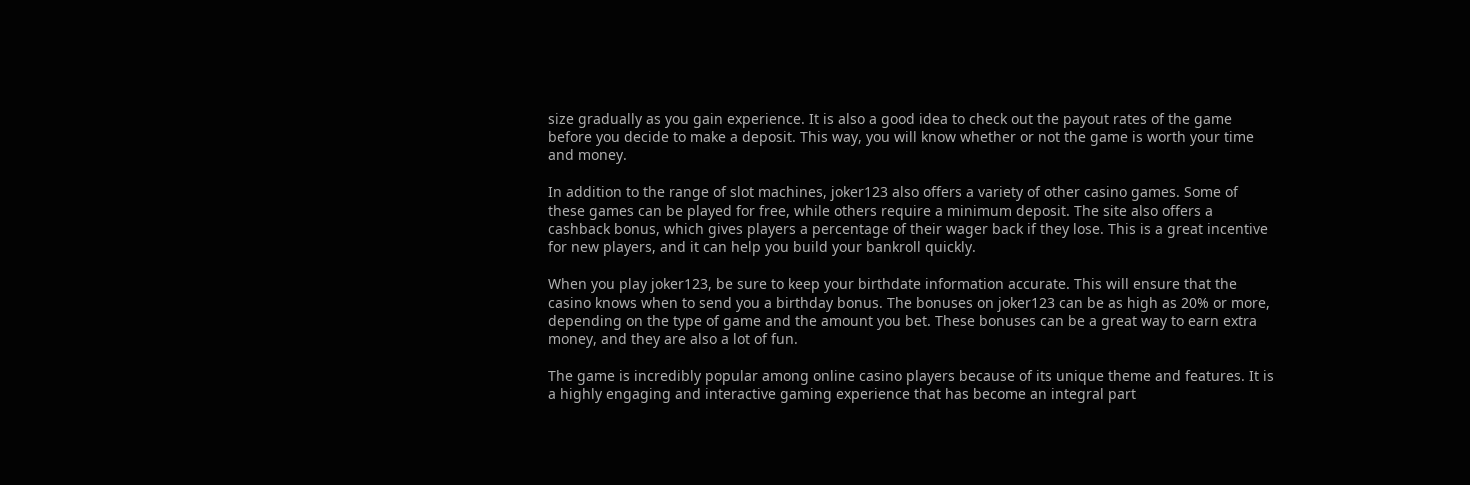size gradually as you gain experience. It is also a good idea to check out the payout rates of the game before you decide to make a deposit. This way, you will know whether or not the game is worth your time and money.

In addition to the range of slot machines, joker123 also offers a variety of other casino games. Some of these games can be played for free, while others require a minimum deposit. The site also offers a cashback bonus, which gives players a percentage of their wager back if they lose. This is a great incentive for new players, and it can help you build your bankroll quickly.

When you play joker123, be sure to keep your birthdate information accurate. This will ensure that the casino knows when to send you a birthday bonus. The bonuses on joker123 can be as high as 20% or more, depending on the type of game and the amount you bet. These bonuses can be a great way to earn extra money, and they are also a lot of fun.

The game is incredibly popular among online casino players because of its unique theme and features. It is a highly engaging and interactive gaming experience that has become an integral part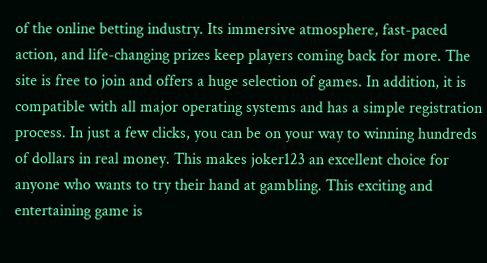of the online betting industry. Its immersive atmosphere, fast-paced action, and life-changing prizes keep players coming back for more. The site is free to join and offers a huge selection of games. In addition, it is compatible with all major operating systems and has a simple registration process. In just a few clicks, you can be on your way to winning hundreds of dollars in real money. This makes joker123 an excellent choice for anyone who wants to try their hand at gambling. This exciting and entertaining game is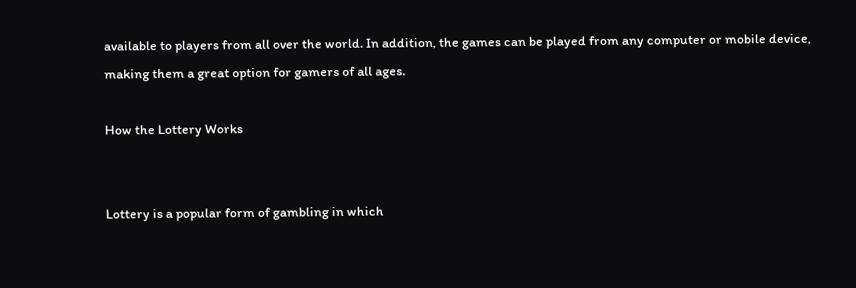available to players from all over the world. In addition, the games can be played from any computer or mobile device, making them a great option for gamers of all ages.

How the Lottery Works


Lottery is a popular form of gambling in which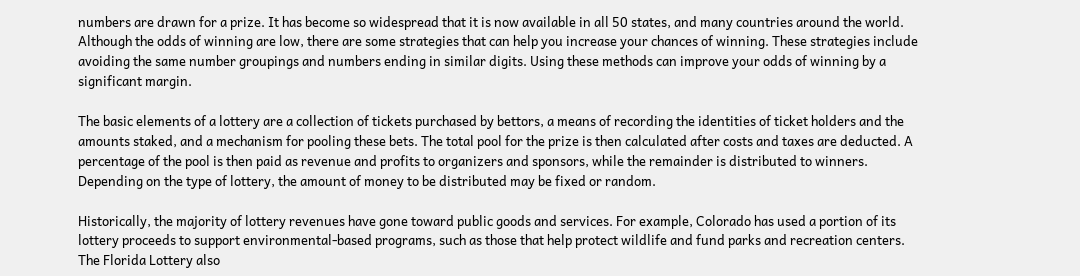numbers are drawn for a prize. It has become so widespread that it is now available in all 50 states, and many countries around the world. Although the odds of winning are low, there are some strategies that can help you increase your chances of winning. These strategies include avoiding the same number groupings and numbers ending in similar digits. Using these methods can improve your odds of winning by a significant margin.

The basic elements of a lottery are a collection of tickets purchased by bettors, a means of recording the identities of ticket holders and the amounts staked, and a mechanism for pooling these bets. The total pool for the prize is then calculated after costs and taxes are deducted. A percentage of the pool is then paid as revenue and profits to organizers and sponsors, while the remainder is distributed to winners. Depending on the type of lottery, the amount of money to be distributed may be fixed or random.

Historically, the majority of lottery revenues have gone toward public goods and services. For example, Colorado has used a portion of its lottery proceeds to support environmental-based programs, such as those that help protect wildlife and fund parks and recreation centers. The Florida Lottery also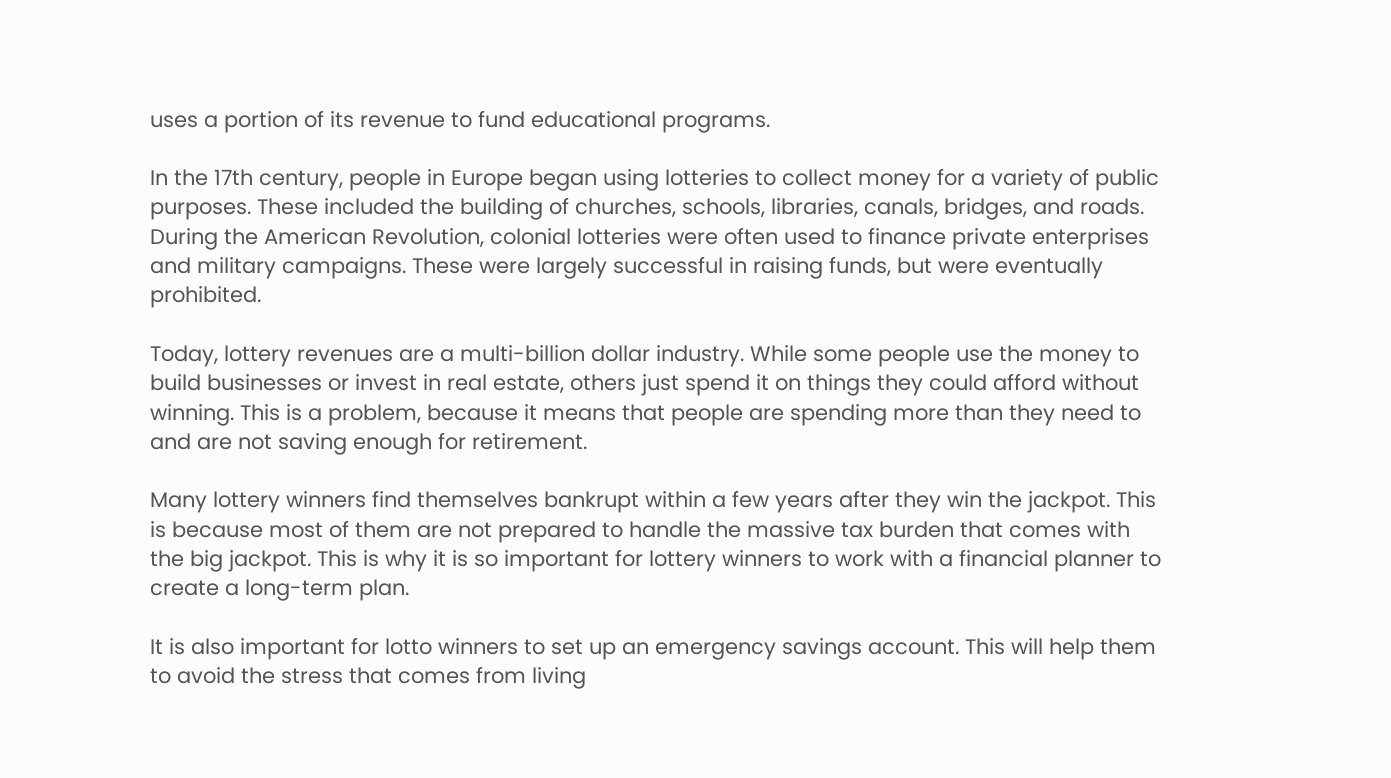uses a portion of its revenue to fund educational programs.

In the 17th century, people in Europe began using lotteries to collect money for a variety of public purposes. These included the building of churches, schools, libraries, canals, bridges, and roads. During the American Revolution, colonial lotteries were often used to finance private enterprises and military campaigns. These were largely successful in raising funds, but were eventually prohibited.

Today, lottery revenues are a multi-billion dollar industry. While some people use the money to build businesses or invest in real estate, others just spend it on things they could afford without winning. This is a problem, because it means that people are spending more than they need to and are not saving enough for retirement.

Many lottery winners find themselves bankrupt within a few years after they win the jackpot. This is because most of them are not prepared to handle the massive tax burden that comes with the big jackpot. This is why it is so important for lottery winners to work with a financial planner to create a long-term plan.

It is also important for lotto winners to set up an emergency savings account. This will help them to avoid the stress that comes from living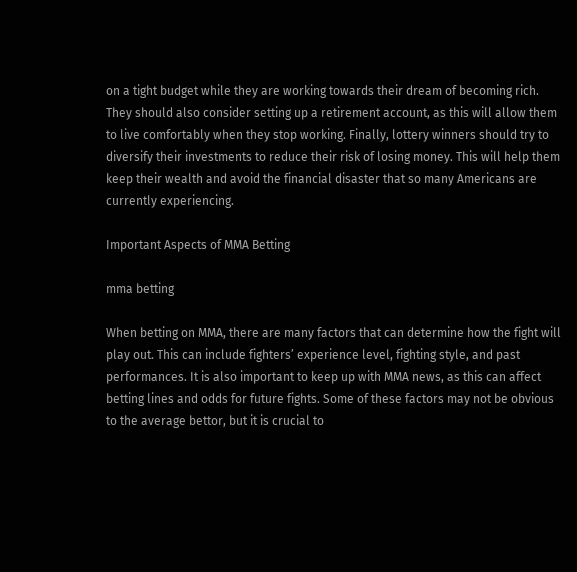on a tight budget while they are working towards their dream of becoming rich. They should also consider setting up a retirement account, as this will allow them to live comfortably when they stop working. Finally, lottery winners should try to diversify their investments to reduce their risk of losing money. This will help them keep their wealth and avoid the financial disaster that so many Americans are currently experiencing.

Important Aspects of MMA Betting

mma betting

When betting on MMA, there are many factors that can determine how the fight will play out. This can include fighters’ experience level, fighting style, and past performances. It is also important to keep up with MMA news, as this can affect betting lines and odds for future fights. Some of these factors may not be obvious to the average bettor, but it is crucial to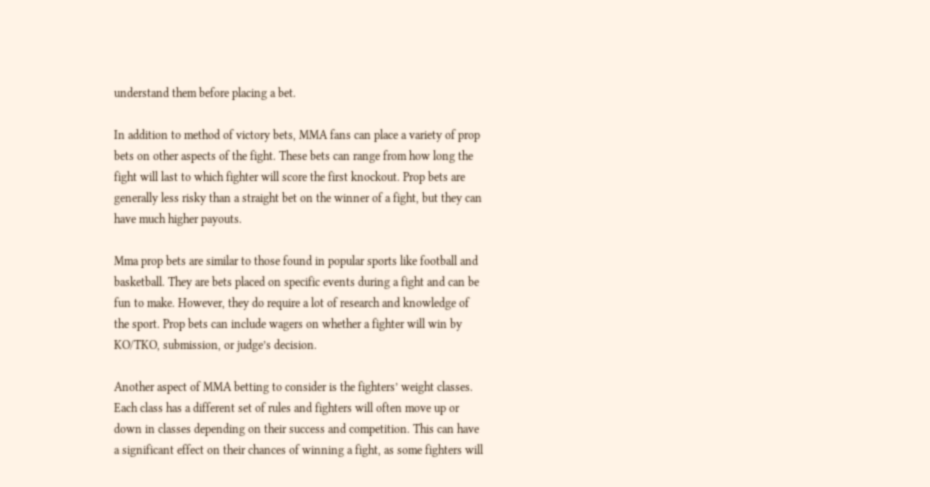understand them before placing a bet.

In addition to method of victory bets, MMA fans can place a variety of prop bets on other aspects of the fight. These bets can range from how long the fight will last to which fighter will score the first knockout. Prop bets are generally less risky than a straight bet on the winner of a fight, but they can have much higher payouts.

Mma prop bets are similar to those found in popular sports like football and basketball. They are bets placed on specific events during a fight and can be fun to make. However, they do require a lot of research and knowledge of the sport. Prop bets can include wagers on whether a fighter will win by KO/TKO, submission, or judge’s decision.

Another aspect of MMA betting to consider is the fighters’ weight classes. Each class has a different set of rules and fighters will often move up or down in classes depending on their success and competition. This can have a significant effect on their chances of winning a fight, as some fighters will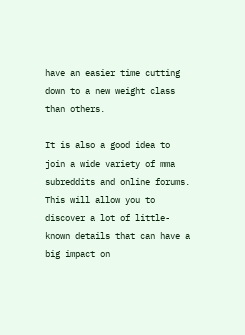have an easier time cutting down to a new weight class than others.

It is also a good idea to join a wide variety of mma subreddits and online forums. This will allow you to discover a lot of little-known details that can have a big impact on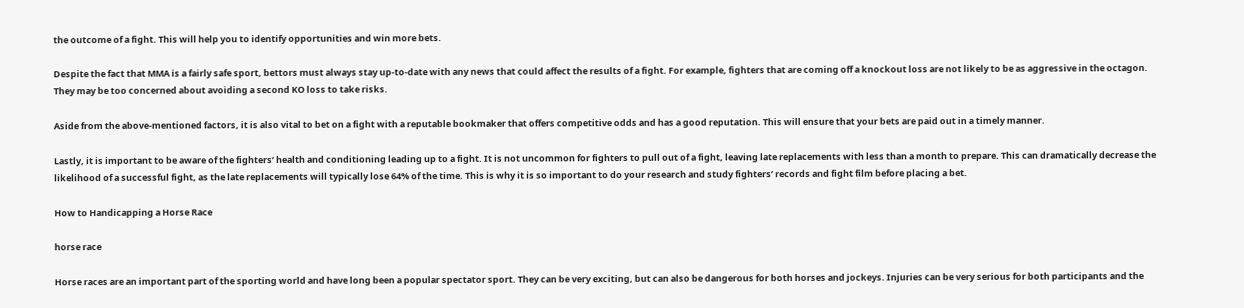the outcome of a fight. This will help you to identify opportunities and win more bets.

Despite the fact that MMA is a fairly safe sport, bettors must always stay up-to-date with any news that could affect the results of a fight. For example, fighters that are coming off a knockout loss are not likely to be as aggressive in the octagon. They may be too concerned about avoiding a second KO loss to take risks.

Aside from the above-mentioned factors, it is also vital to bet on a fight with a reputable bookmaker that offers competitive odds and has a good reputation. This will ensure that your bets are paid out in a timely manner.

Lastly, it is important to be aware of the fighters’ health and conditioning leading up to a fight. It is not uncommon for fighters to pull out of a fight, leaving late replacements with less than a month to prepare. This can dramatically decrease the likelihood of a successful fight, as the late replacements will typically lose 64% of the time. This is why it is so important to do your research and study fighters’ records and fight film before placing a bet.

How to Handicapping a Horse Race

horse race

Horse races are an important part of the sporting world and have long been a popular spectator sport. They can be very exciting, but can also be dangerous for both horses and jockeys. Injuries can be very serious for both participants and the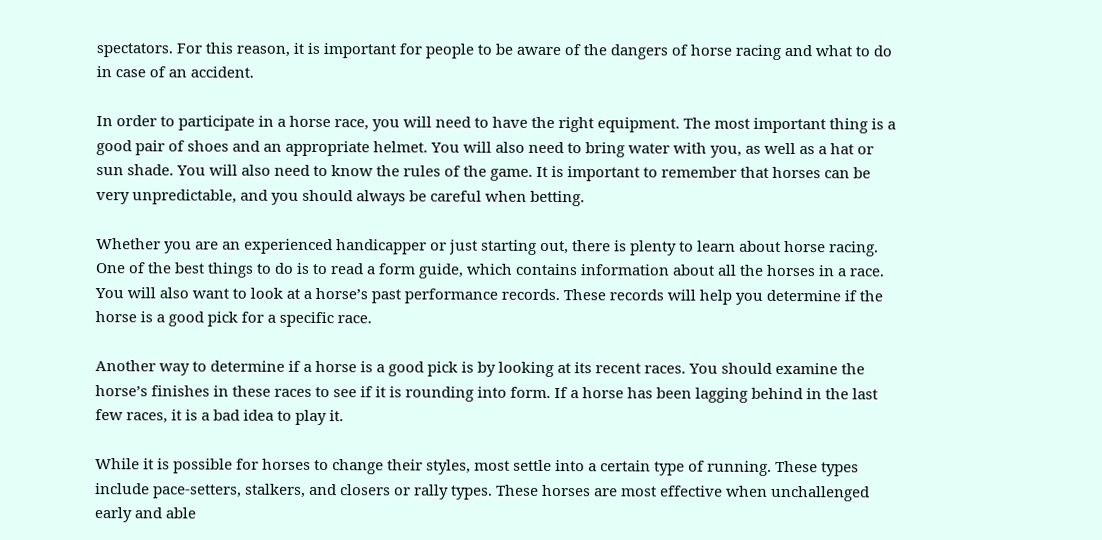spectators. For this reason, it is important for people to be aware of the dangers of horse racing and what to do in case of an accident.

In order to participate in a horse race, you will need to have the right equipment. The most important thing is a good pair of shoes and an appropriate helmet. You will also need to bring water with you, as well as a hat or sun shade. You will also need to know the rules of the game. It is important to remember that horses can be very unpredictable, and you should always be careful when betting.

Whether you are an experienced handicapper or just starting out, there is plenty to learn about horse racing. One of the best things to do is to read a form guide, which contains information about all the horses in a race. You will also want to look at a horse’s past performance records. These records will help you determine if the horse is a good pick for a specific race.

Another way to determine if a horse is a good pick is by looking at its recent races. You should examine the horse’s finishes in these races to see if it is rounding into form. If a horse has been lagging behind in the last few races, it is a bad idea to play it.

While it is possible for horses to change their styles, most settle into a certain type of running. These types include pace-setters, stalkers, and closers or rally types. These horses are most effective when unchallenged early and able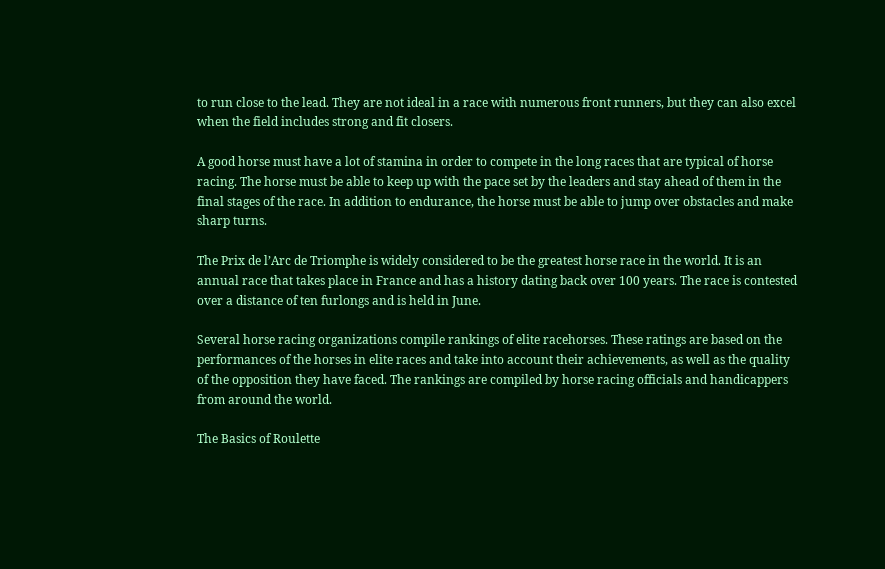to run close to the lead. They are not ideal in a race with numerous front runners, but they can also excel when the field includes strong and fit closers.

A good horse must have a lot of stamina in order to compete in the long races that are typical of horse racing. The horse must be able to keep up with the pace set by the leaders and stay ahead of them in the final stages of the race. In addition to endurance, the horse must be able to jump over obstacles and make sharp turns.

The Prix de l’Arc de Triomphe is widely considered to be the greatest horse race in the world. It is an annual race that takes place in France and has a history dating back over 100 years. The race is contested over a distance of ten furlongs and is held in June.

Several horse racing organizations compile rankings of elite racehorses. These ratings are based on the performances of the horses in elite races and take into account their achievements, as well as the quality of the opposition they have faced. The rankings are compiled by horse racing officials and handicappers from around the world.

The Basics of Roulette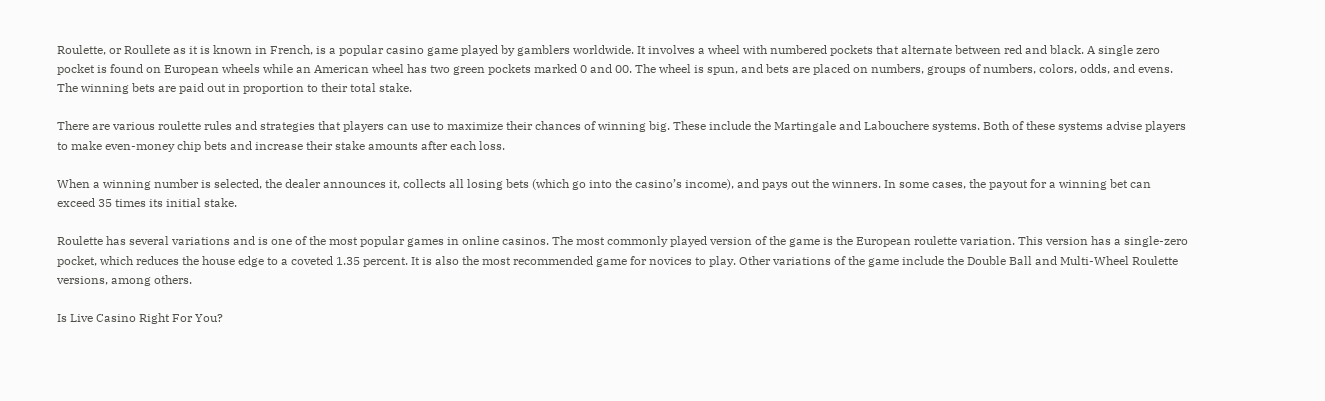Roulette, or Roullete as it is known in French, is a popular casino game played by gamblers worldwide. It involves a wheel with numbered pockets that alternate between red and black. A single zero pocket is found on European wheels while an American wheel has two green pockets marked 0 and 00. The wheel is spun, and bets are placed on numbers, groups of numbers, colors, odds, and evens. The winning bets are paid out in proportion to their total stake.

There are various roulette rules and strategies that players can use to maximize their chances of winning big. These include the Martingale and Labouchere systems. Both of these systems advise players to make even-money chip bets and increase their stake amounts after each loss.

When a winning number is selected, the dealer announces it, collects all losing bets (which go into the casino’s income), and pays out the winners. In some cases, the payout for a winning bet can exceed 35 times its initial stake.

Roulette has several variations and is one of the most popular games in online casinos. The most commonly played version of the game is the European roulette variation. This version has a single-zero pocket, which reduces the house edge to a coveted 1.35 percent. It is also the most recommended game for novices to play. Other variations of the game include the Double Ball and Multi-Wheel Roulette versions, among others.

Is Live Casino Right For You?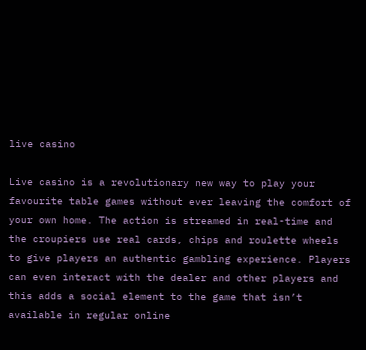live casino

Live casino is a revolutionary new way to play your favourite table games without ever leaving the comfort of your own home. The action is streamed in real-time and the croupiers use real cards, chips and roulette wheels to give players an authentic gambling experience. Players can even interact with the dealer and other players and this adds a social element to the game that isn’t available in regular online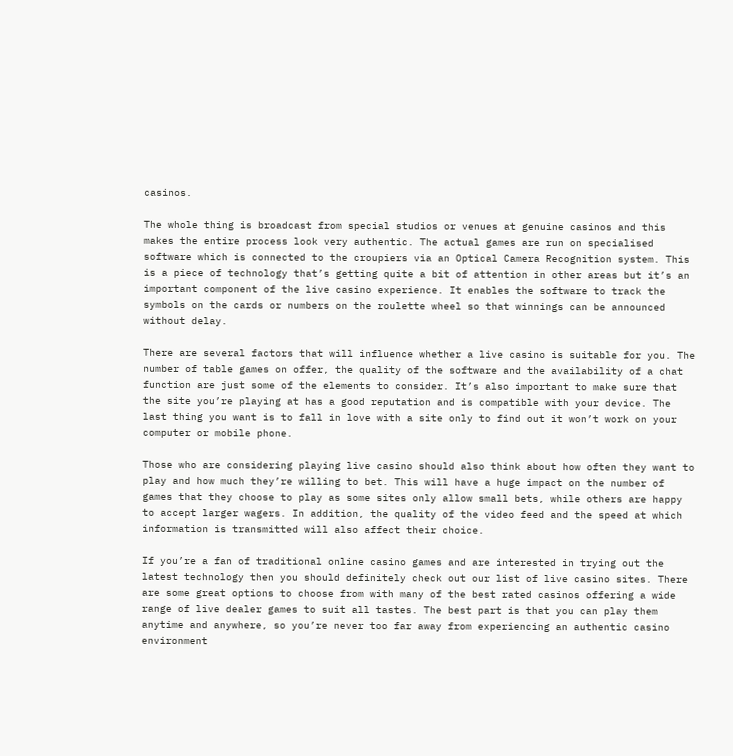casinos.

The whole thing is broadcast from special studios or venues at genuine casinos and this makes the entire process look very authentic. The actual games are run on specialised software which is connected to the croupiers via an Optical Camera Recognition system. This is a piece of technology that’s getting quite a bit of attention in other areas but it’s an important component of the live casino experience. It enables the software to track the symbols on the cards or numbers on the roulette wheel so that winnings can be announced without delay.

There are several factors that will influence whether a live casino is suitable for you. The number of table games on offer, the quality of the software and the availability of a chat function are just some of the elements to consider. It’s also important to make sure that the site you’re playing at has a good reputation and is compatible with your device. The last thing you want is to fall in love with a site only to find out it won’t work on your computer or mobile phone.

Those who are considering playing live casino should also think about how often they want to play and how much they’re willing to bet. This will have a huge impact on the number of games that they choose to play as some sites only allow small bets, while others are happy to accept larger wagers. In addition, the quality of the video feed and the speed at which information is transmitted will also affect their choice.

If you’re a fan of traditional online casino games and are interested in trying out the latest technology then you should definitely check out our list of live casino sites. There are some great options to choose from with many of the best rated casinos offering a wide range of live dealer games to suit all tastes. The best part is that you can play them anytime and anywhere, so you’re never too far away from experiencing an authentic casino environment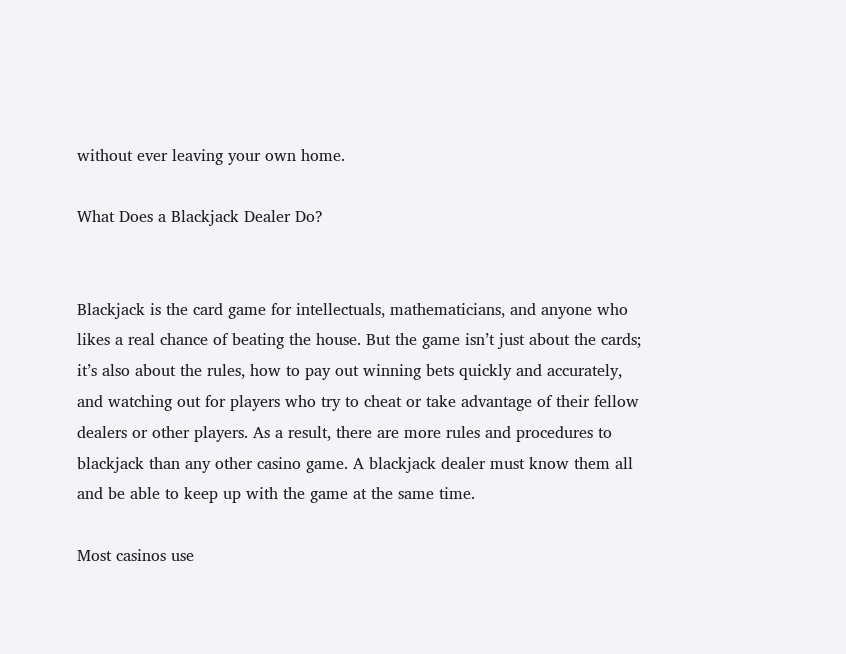without ever leaving your own home.

What Does a Blackjack Dealer Do?


Blackjack is the card game for intellectuals, mathematicians, and anyone who likes a real chance of beating the house. But the game isn’t just about the cards; it’s also about the rules, how to pay out winning bets quickly and accurately, and watching out for players who try to cheat or take advantage of their fellow dealers or other players. As a result, there are more rules and procedures to blackjack than any other casino game. A blackjack dealer must know them all and be able to keep up with the game at the same time.

Most casinos use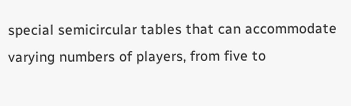special semicircular tables that can accommodate varying numbers of players, from five to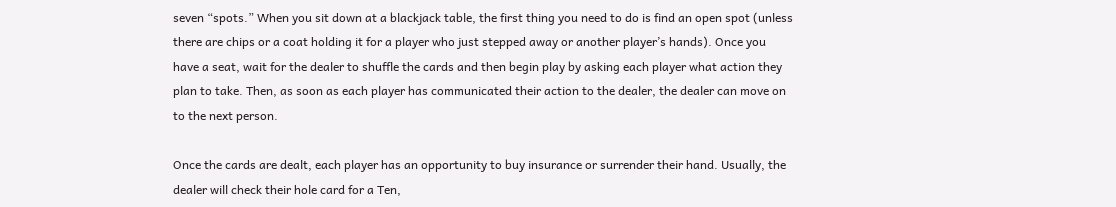seven “spots.” When you sit down at a blackjack table, the first thing you need to do is find an open spot (unless there are chips or a coat holding it for a player who just stepped away or another player’s hands). Once you have a seat, wait for the dealer to shuffle the cards and then begin play by asking each player what action they plan to take. Then, as soon as each player has communicated their action to the dealer, the dealer can move on to the next person.

Once the cards are dealt, each player has an opportunity to buy insurance or surrender their hand. Usually, the dealer will check their hole card for a Ten,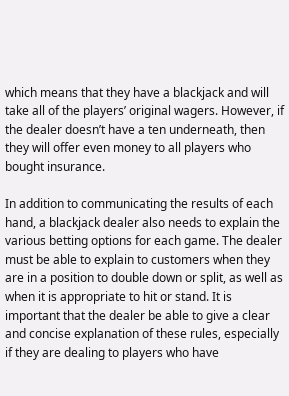which means that they have a blackjack and will take all of the players’ original wagers. However, if the dealer doesn’t have a ten underneath, then they will offer even money to all players who bought insurance.

In addition to communicating the results of each hand, a blackjack dealer also needs to explain the various betting options for each game. The dealer must be able to explain to customers when they are in a position to double down or split, as well as when it is appropriate to hit or stand. It is important that the dealer be able to give a clear and concise explanation of these rules, especially if they are dealing to players who have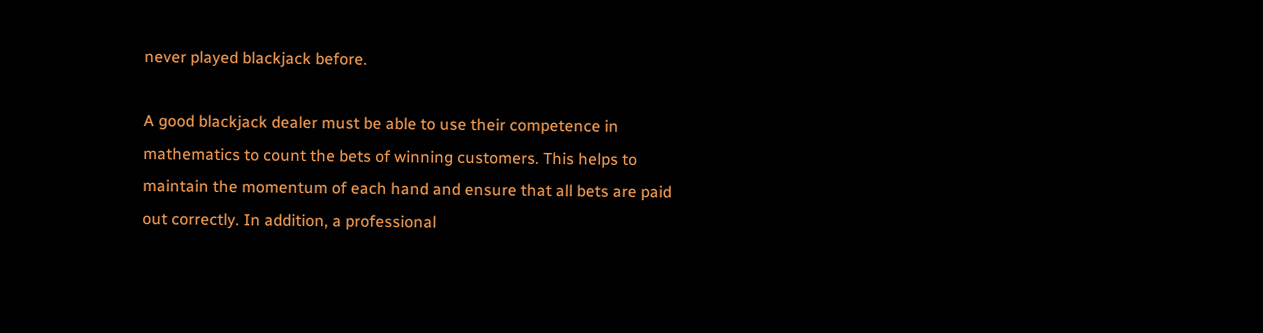never played blackjack before.

A good blackjack dealer must be able to use their competence in mathematics to count the bets of winning customers. This helps to maintain the momentum of each hand and ensure that all bets are paid out correctly. In addition, a professional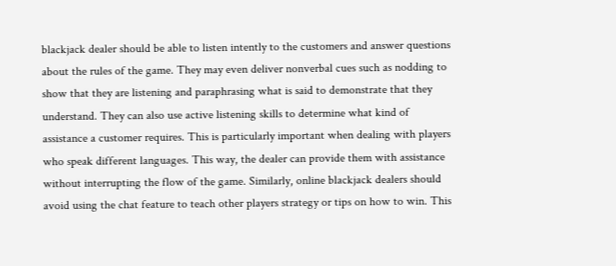blackjack dealer should be able to listen intently to the customers and answer questions about the rules of the game. They may even deliver nonverbal cues such as nodding to show that they are listening and paraphrasing what is said to demonstrate that they understand. They can also use active listening skills to determine what kind of assistance a customer requires. This is particularly important when dealing with players who speak different languages. This way, the dealer can provide them with assistance without interrupting the flow of the game. Similarly, online blackjack dealers should avoid using the chat feature to teach other players strategy or tips on how to win. This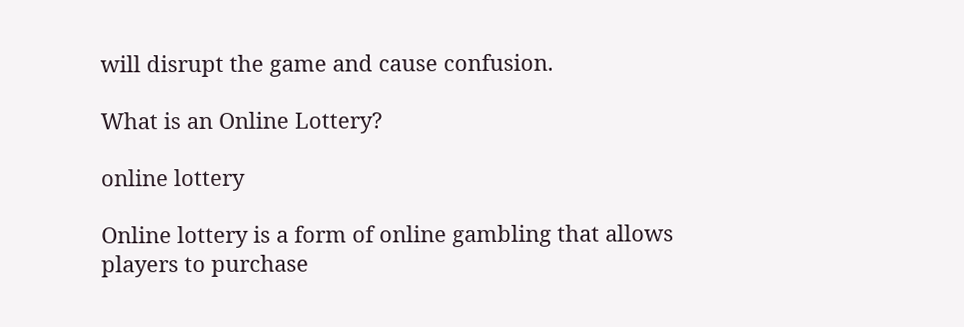will disrupt the game and cause confusion.

What is an Online Lottery?

online lottery

Online lottery is a form of online gambling that allows players to purchase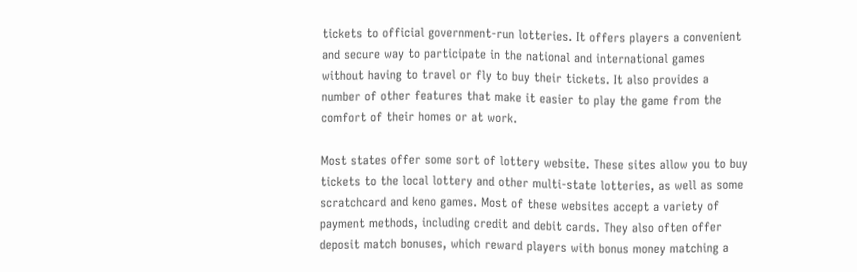tickets to official government-run lotteries. It offers players a convenient and secure way to participate in the national and international games without having to travel or fly to buy their tickets. It also provides a number of other features that make it easier to play the game from the comfort of their homes or at work.

Most states offer some sort of lottery website. These sites allow you to buy tickets to the local lottery and other multi-state lotteries, as well as some scratchcard and keno games. Most of these websites accept a variety of payment methods, including credit and debit cards. They also often offer deposit match bonuses, which reward players with bonus money matching a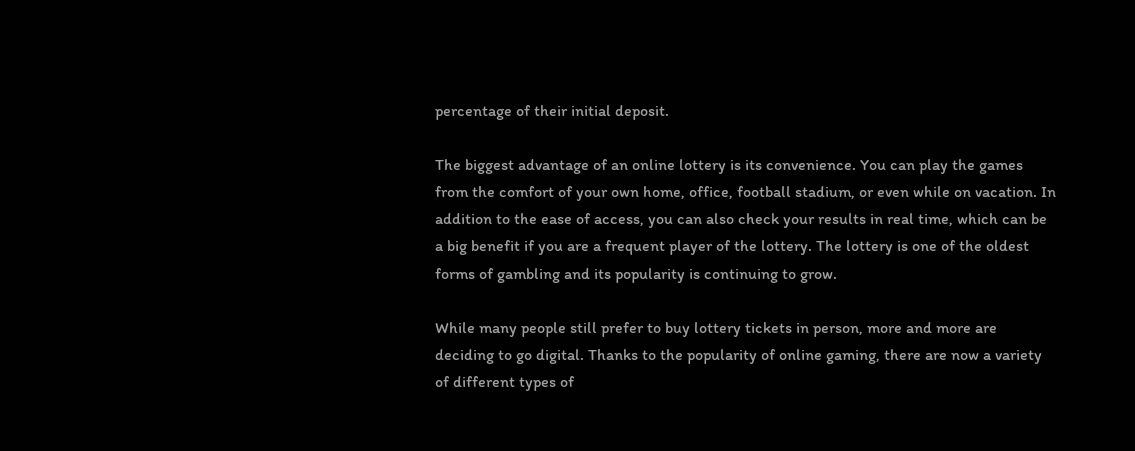percentage of their initial deposit.

The biggest advantage of an online lottery is its convenience. You can play the games from the comfort of your own home, office, football stadium, or even while on vacation. In addition to the ease of access, you can also check your results in real time, which can be a big benefit if you are a frequent player of the lottery. The lottery is one of the oldest forms of gambling and its popularity is continuing to grow.

While many people still prefer to buy lottery tickets in person, more and more are deciding to go digital. Thanks to the popularity of online gaming, there are now a variety of different types of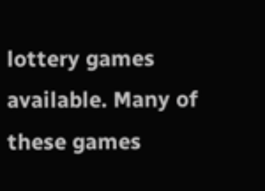lottery games available. Many of these games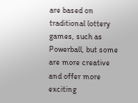are based on traditional lottery games, such as Powerball, but some are more creative and offer more exciting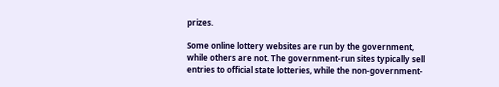prizes.

Some online lottery websites are run by the government, while others are not. The government-run sites typically sell entries to official state lotteries, while the non-government-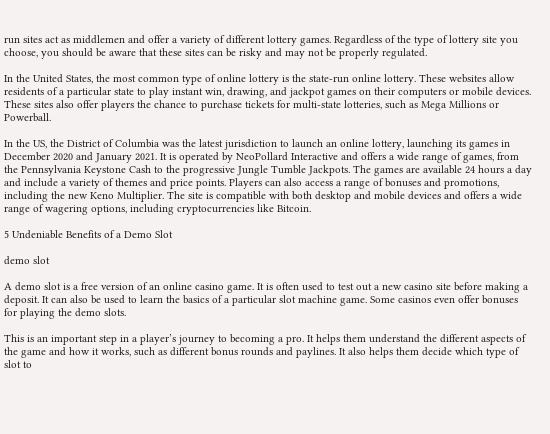run sites act as middlemen and offer a variety of different lottery games. Regardless of the type of lottery site you choose, you should be aware that these sites can be risky and may not be properly regulated.

In the United States, the most common type of online lottery is the state-run online lottery. These websites allow residents of a particular state to play instant win, drawing, and jackpot games on their computers or mobile devices. These sites also offer players the chance to purchase tickets for multi-state lotteries, such as Mega Millions or Powerball.

In the US, the District of Columbia was the latest jurisdiction to launch an online lottery, launching its games in December 2020 and January 2021. It is operated by NeoPollard Interactive and offers a wide range of games, from the Pennsylvania Keystone Cash to the progressive Jungle Tumble Jackpots. The games are available 24 hours a day and include a variety of themes and price points. Players can also access a range of bonuses and promotions, including the new Keno Multiplier. The site is compatible with both desktop and mobile devices and offers a wide range of wagering options, including cryptocurrencies like Bitcoin.

5 Undeniable Benefits of a Demo Slot

demo slot

A demo slot is a free version of an online casino game. It is often used to test out a new casino site before making a deposit. It can also be used to learn the basics of a particular slot machine game. Some casinos even offer bonuses for playing the demo slots.

This is an important step in a player’s journey to becoming a pro. It helps them understand the different aspects of the game and how it works, such as different bonus rounds and paylines. It also helps them decide which type of slot to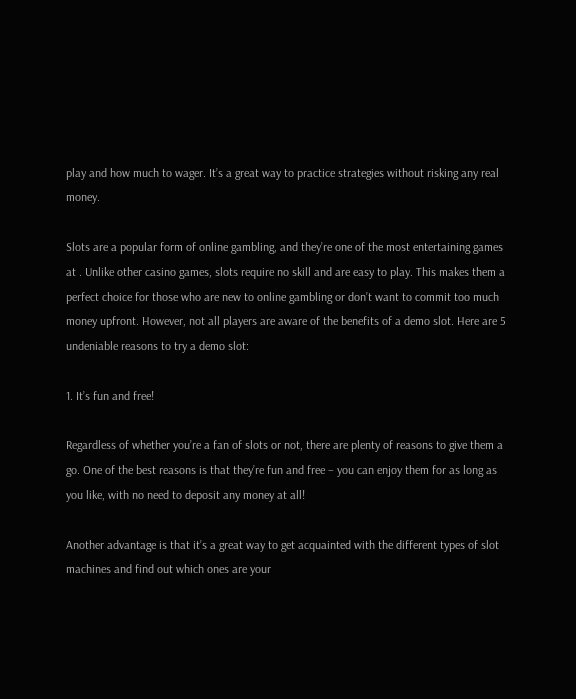play and how much to wager. It’s a great way to practice strategies without risking any real money.

Slots are a popular form of online gambling, and they’re one of the most entertaining games at . Unlike other casino games, slots require no skill and are easy to play. This makes them a perfect choice for those who are new to online gambling or don’t want to commit too much money upfront. However, not all players are aware of the benefits of a demo slot. Here are 5 undeniable reasons to try a demo slot:

1. It’s fun and free!

Regardless of whether you’re a fan of slots or not, there are plenty of reasons to give them a go. One of the best reasons is that they’re fun and free – you can enjoy them for as long as you like, with no need to deposit any money at all!

Another advantage is that it’s a great way to get acquainted with the different types of slot machines and find out which ones are your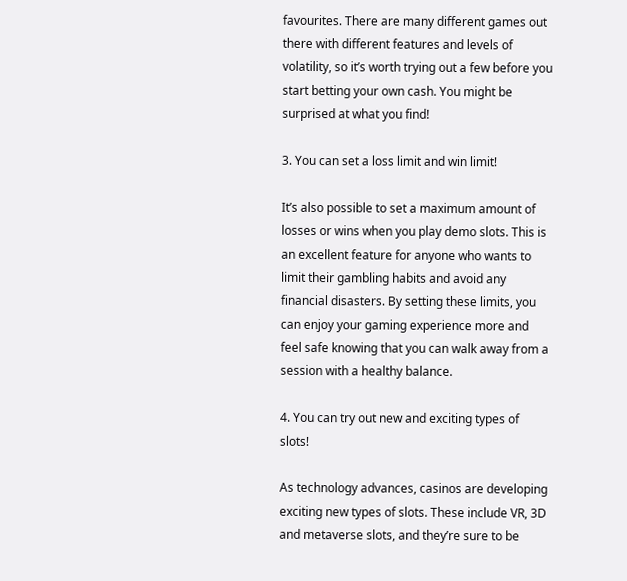favourites. There are many different games out there with different features and levels of volatility, so it’s worth trying out a few before you start betting your own cash. You might be surprised at what you find!

3. You can set a loss limit and win limit!

It’s also possible to set a maximum amount of losses or wins when you play demo slots. This is an excellent feature for anyone who wants to limit their gambling habits and avoid any financial disasters. By setting these limits, you can enjoy your gaming experience more and feel safe knowing that you can walk away from a session with a healthy balance.

4. You can try out new and exciting types of slots!

As technology advances, casinos are developing exciting new types of slots. These include VR, 3D and metaverse slots, and they’re sure to be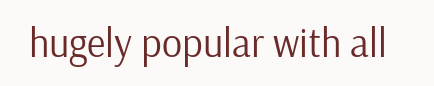hugely popular with all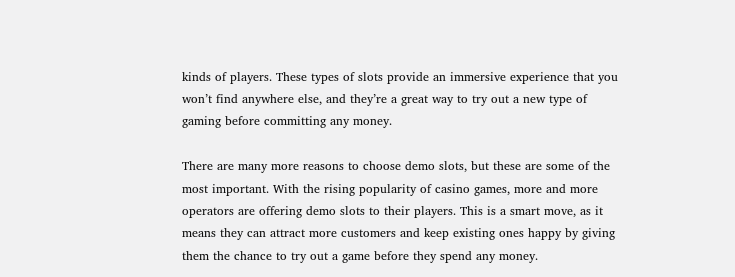kinds of players. These types of slots provide an immersive experience that you won’t find anywhere else, and they’re a great way to try out a new type of gaming before committing any money.

There are many more reasons to choose demo slots, but these are some of the most important. With the rising popularity of casino games, more and more operators are offering demo slots to their players. This is a smart move, as it means they can attract more customers and keep existing ones happy by giving them the chance to try out a game before they spend any money.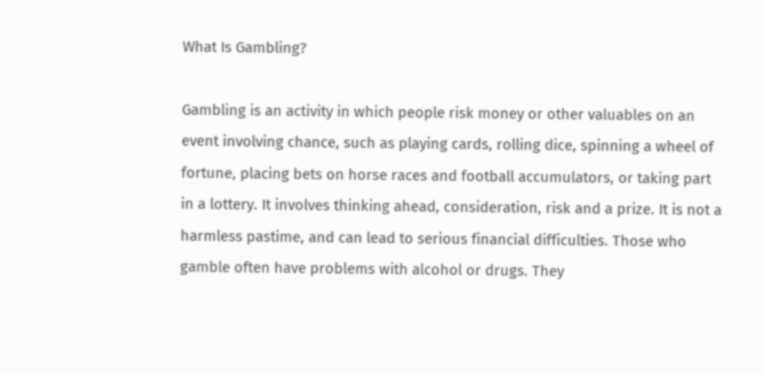What Is Gambling?

Gambling is an activity in which people risk money or other valuables on an event involving chance, such as playing cards, rolling dice, spinning a wheel of fortune, placing bets on horse races and football accumulators, or taking part in a lottery. It involves thinking ahead, consideration, risk and a prize. It is not a harmless pastime, and can lead to serious financial difficulties. Those who gamble often have problems with alcohol or drugs. They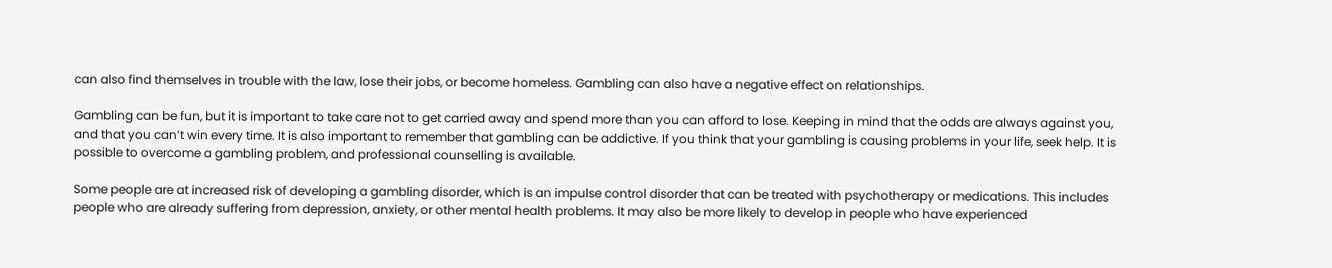can also find themselves in trouble with the law, lose their jobs, or become homeless. Gambling can also have a negative effect on relationships.

Gambling can be fun, but it is important to take care not to get carried away and spend more than you can afford to lose. Keeping in mind that the odds are always against you, and that you can’t win every time. It is also important to remember that gambling can be addictive. If you think that your gambling is causing problems in your life, seek help. It is possible to overcome a gambling problem, and professional counselling is available.

Some people are at increased risk of developing a gambling disorder, which is an impulse control disorder that can be treated with psychotherapy or medications. This includes people who are already suffering from depression, anxiety, or other mental health problems. It may also be more likely to develop in people who have experienced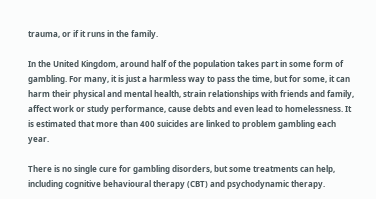trauma, or if it runs in the family.

In the United Kingdom, around half of the population takes part in some form of gambling. For many, it is just a harmless way to pass the time, but for some, it can harm their physical and mental health, strain relationships with friends and family, affect work or study performance, cause debts and even lead to homelessness. It is estimated that more than 400 suicides are linked to problem gambling each year.

There is no single cure for gambling disorders, but some treatments can help, including cognitive behavioural therapy (CBT) and psychodynamic therapy.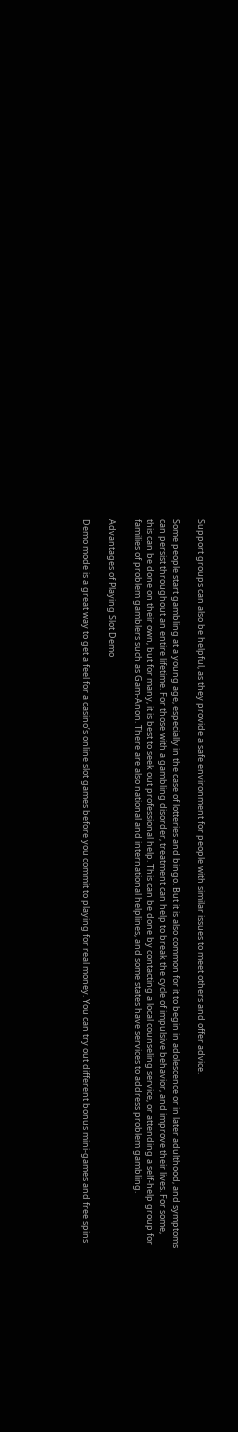Support groups can also be helpful, as they provide a safe environment for people with similar issues to meet others and offer advice.

Some people start gambling at a young age, especially in the case of lotteries and bingo. But it is also common for it to begin in adolescence or in later adulthood, and symptoms can persist throughout an entire lifetime. For those with a gambling disorder, treatment can help to break the cycle of impulsive behavior, and improve their lives. For some, this can be done on their own, but for many, it is best to seek out professional help. This can be done by contacting a local counseling service, or attending a self-help group for families of problem gamblers such as Gam-Anon. There are also national and international helplines, and some states have services to address problem gambling.

Advantages of Playing Slot Demo

Demo mode is a great way to get a feel for a casino’s online slot games before you commit to playing for real money. You can try out different bonus mini-games and free spins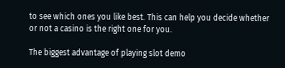to see which ones you like best. This can help you decide whether or not a casino is the right one for you.

The biggest advantage of playing slot demo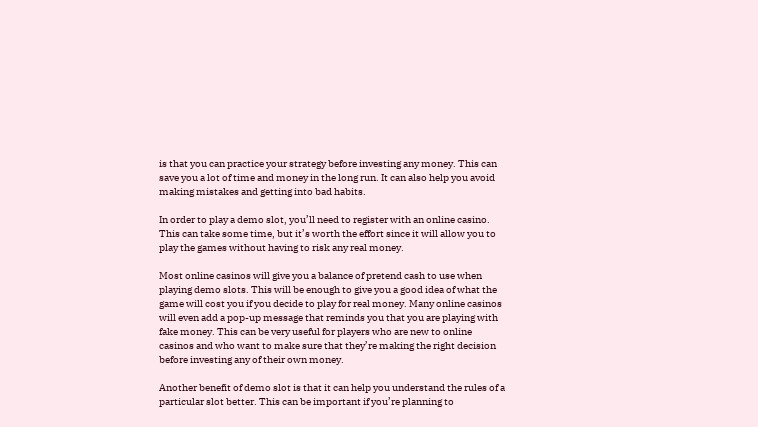is that you can practice your strategy before investing any money. This can save you a lot of time and money in the long run. It can also help you avoid making mistakes and getting into bad habits.

In order to play a demo slot, you’ll need to register with an online casino. This can take some time, but it’s worth the effort since it will allow you to play the games without having to risk any real money.

Most online casinos will give you a balance of pretend cash to use when playing demo slots. This will be enough to give you a good idea of what the game will cost you if you decide to play for real money. Many online casinos will even add a pop-up message that reminds you that you are playing with fake money. This can be very useful for players who are new to online casinos and who want to make sure that they’re making the right decision before investing any of their own money.

Another benefit of demo slot is that it can help you understand the rules of a particular slot better. This can be important if you’re planning to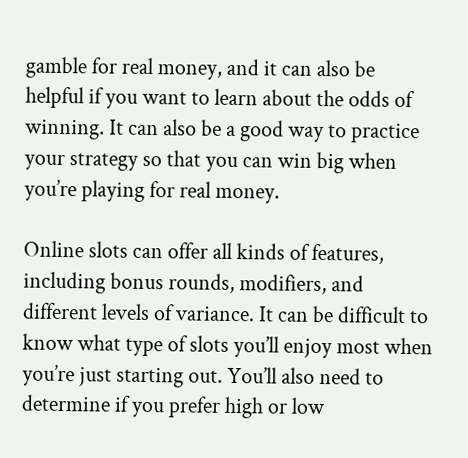gamble for real money, and it can also be helpful if you want to learn about the odds of winning. It can also be a good way to practice your strategy so that you can win big when you’re playing for real money.

Online slots can offer all kinds of features, including bonus rounds, modifiers, and different levels of variance. It can be difficult to know what type of slots you’ll enjoy most when you’re just starting out. You’ll also need to determine if you prefer high or low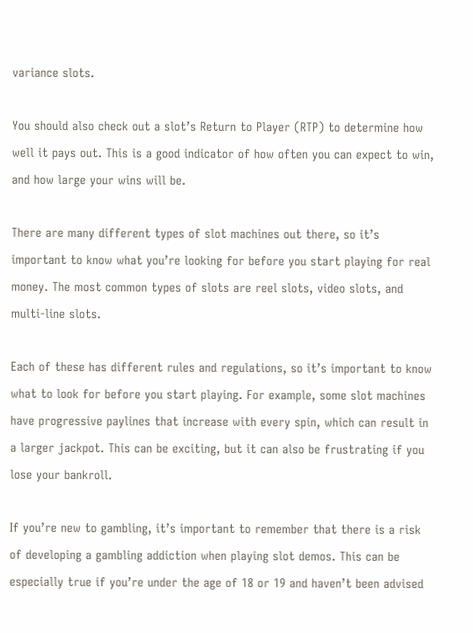variance slots.

You should also check out a slot’s Return to Player (RTP) to determine how well it pays out. This is a good indicator of how often you can expect to win, and how large your wins will be.

There are many different types of slot machines out there, so it’s important to know what you’re looking for before you start playing for real money. The most common types of slots are reel slots, video slots, and multi-line slots.

Each of these has different rules and regulations, so it’s important to know what to look for before you start playing. For example, some slot machines have progressive paylines that increase with every spin, which can result in a larger jackpot. This can be exciting, but it can also be frustrating if you lose your bankroll.

If you’re new to gambling, it’s important to remember that there is a risk of developing a gambling addiction when playing slot demos. This can be especially true if you’re under the age of 18 or 19 and haven’t been advised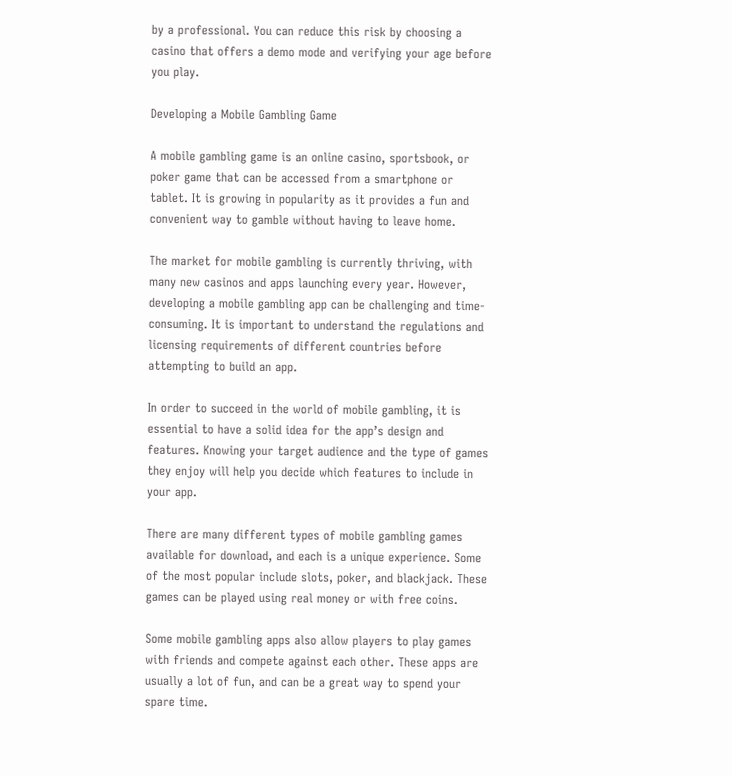by a professional. You can reduce this risk by choosing a casino that offers a demo mode and verifying your age before you play.

Developing a Mobile Gambling Game

A mobile gambling game is an online casino, sportsbook, or poker game that can be accessed from a smartphone or tablet. It is growing in popularity as it provides a fun and convenient way to gamble without having to leave home.

The market for mobile gambling is currently thriving, with many new casinos and apps launching every year. However, developing a mobile gambling app can be challenging and time-consuming. It is important to understand the regulations and licensing requirements of different countries before attempting to build an app.

In order to succeed in the world of mobile gambling, it is essential to have a solid idea for the app’s design and features. Knowing your target audience and the type of games they enjoy will help you decide which features to include in your app.

There are many different types of mobile gambling games available for download, and each is a unique experience. Some of the most popular include slots, poker, and blackjack. These games can be played using real money or with free coins.

Some mobile gambling apps also allow players to play games with friends and compete against each other. These apps are usually a lot of fun, and can be a great way to spend your spare time.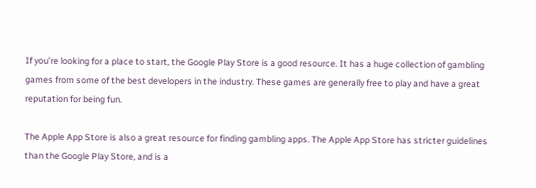If you’re looking for a place to start, the Google Play Store is a good resource. It has a huge collection of gambling games from some of the best developers in the industry. These games are generally free to play and have a great reputation for being fun.

The Apple App Store is also a great resource for finding gambling apps. The Apple App Store has stricter guidelines than the Google Play Store, and is a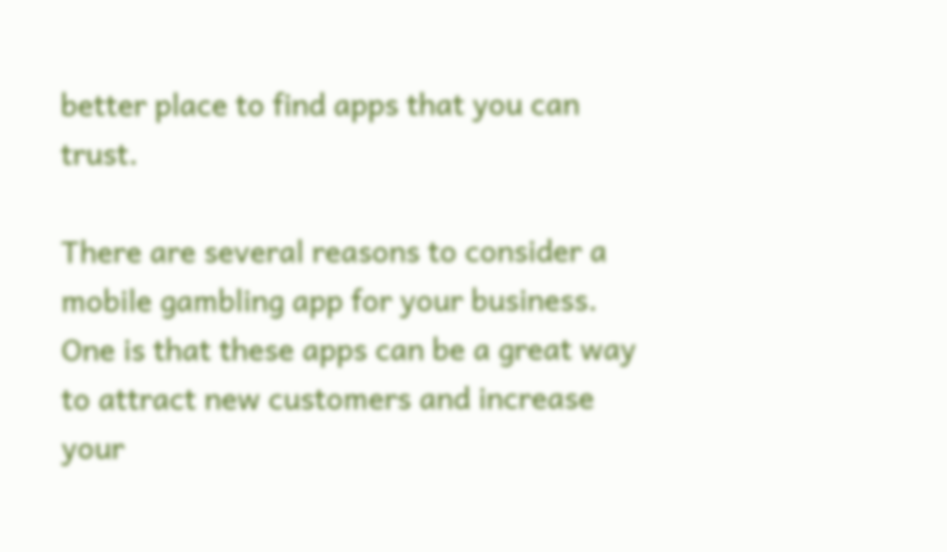better place to find apps that you can trust.

There are several reasons to consider a mobile gambling app for your business. One is that these apps can be a great way to attract new customers and increase your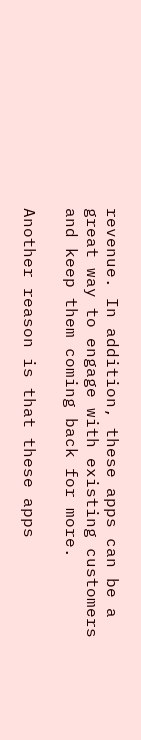revenue. In addition, these apps can be a great way to engage with existing customers and keep them coming back for more.

Another reason is that these apps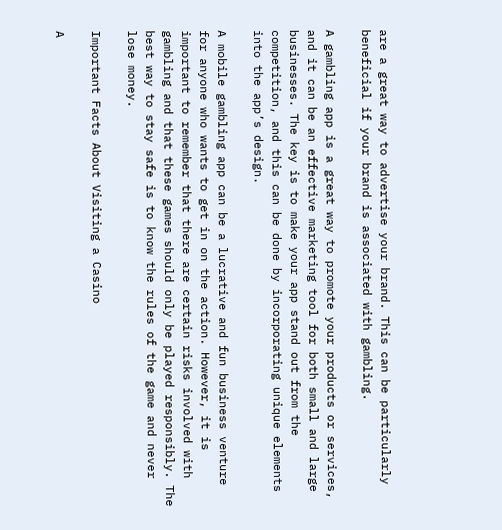are a great way to advertise your brand. This can be particularly beneficial if your brand is associated with gambling.

A gambling app is a great way to promote your products or services, and it can be an effective marketing tool for both small and large businesses. The key is to make your app stand out from the competition, and this can be done by incorporating unique elements into the app’s design.

A mobile gambling app can be a lucrative and fun business venture for anyone who wants to get in on the action. However, it is important to remember that there are certain risks involved with gambling and that these games should only be played responsibly. The best way to stay safe is to know the rules of the game and never lose money.

Important Facts About Visiting a Casino

A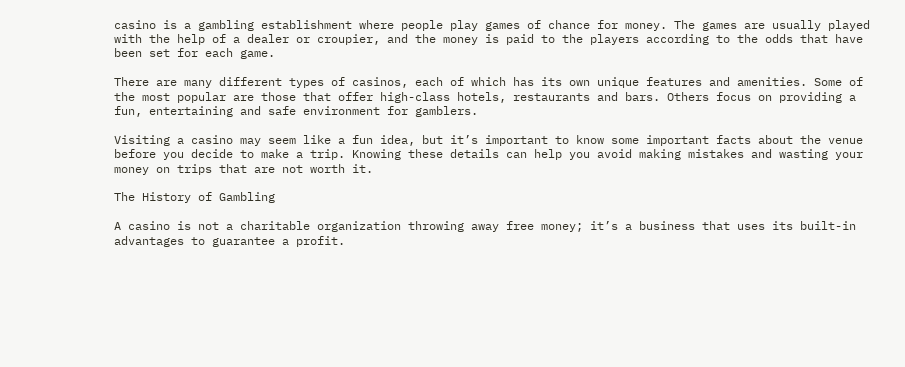casino is a gambling establishment where people play games of chance for money. The games are usually played with the help of a dealer or croupier, and the money is paid to the players according to the odds that have been set for each game.

There are many different types of casinos, each of which has its own unique features and amenities. Some of the most popular are those that offer high-class hotels, restaurants and bars. Others focus on providing a fun, entertaining and safe environment for gamblers.

Visiting a casino may seem like a fun idea, but it’s important to know some important facts about the venue before you decide to make a trip. Knowing these details can help you avoid making mistakes and wasting your money on trips that are not worth it.

The History of Gambling

A casino is not a charitable organization throwing away free money; it’s a business that uses its built-in advantages to guarantee a profit.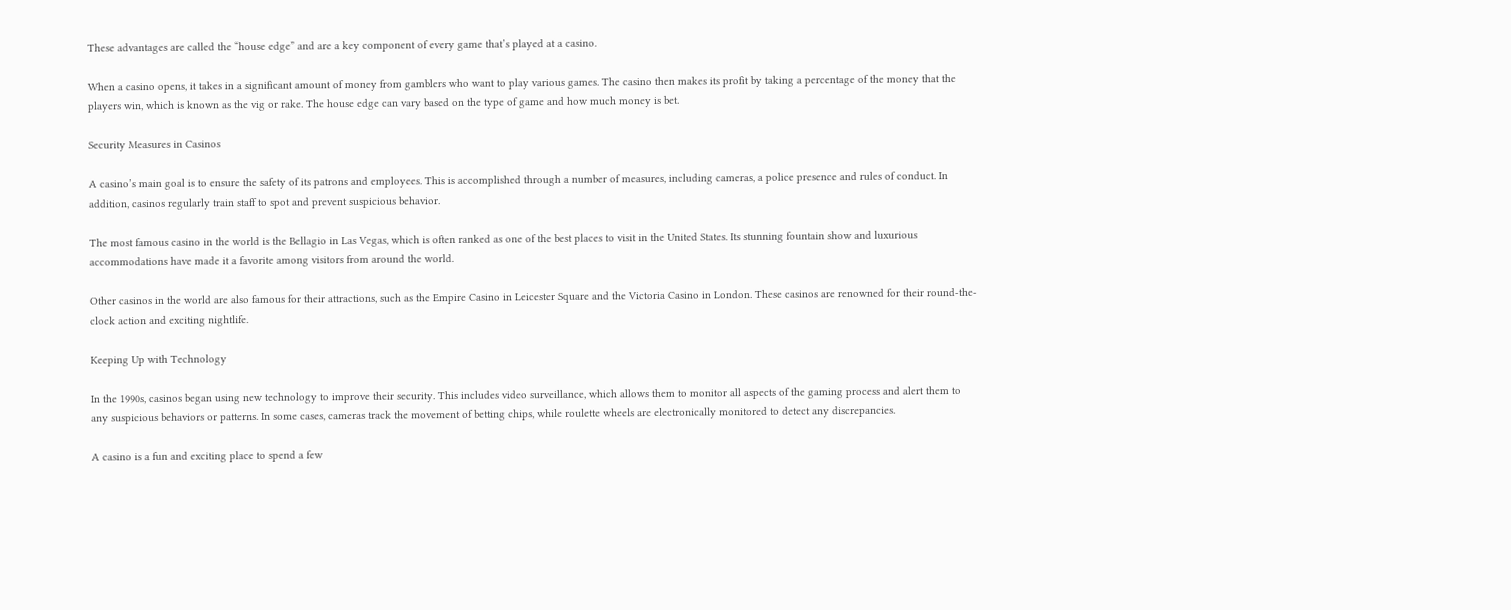These advantages are called the “house edge” and are a key component of every game that’s played at a casino.

When a casino opens, it takes in a significant amount of money from gamblers who want to play various games. The casino then makes its profit by taking a percentage of the money that the players win, which is known as the vig or rake. The house edge can vary based on the type of game and how much money is bet.

Security Measures in Casinos

A casino’s main goal is to ensure the safety of its patrons and employees. This is accomplished through a number of measures, including cameras, a police presence and rules of conduct. In addition, casinos regularly train staff to spot and prevent suspicious behavior.

The most famous casino in the world is the Bellagio in Las Vegas, which is often ranked as one of the best places to visit in the United States. Its stunning fountain show and luxurious accommodations have made it a favorite among visitors from around the world.

Other casinos in the world are also famous for their attractions, such as the Empire Casino in Leicester Square and the Victoria Casino in London. These casinos are renowned for their round-the-clock action and exciting nightlife.

Keeping Up with Technology

In the 1990s, casinos began using new technology to improve their security. This includes video surveillance, which allows them to monitor all aspects of the gaming process and alert them to any suspicious behaviors or patterns. In some cases, cameras track the movement of betting chips, while roulette wheels are electronically monitored to detect any discrepancies.

A casino is a fun and exciting place to spend a few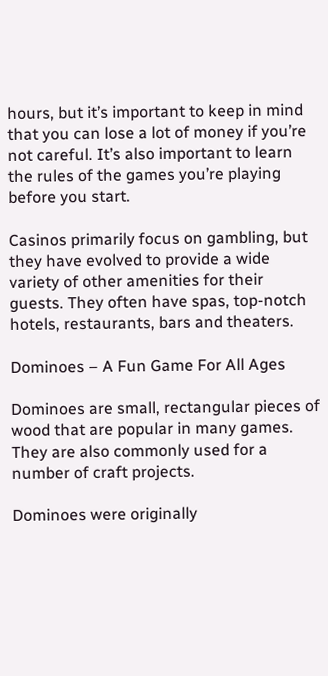hours, but it’s important to keep in mind that you can lose a lot of money if you’re not careful. It’s also important to learn the rules of the games you’re playing before you start.

Casinos primarily focus on gambling, but they have evolved to provide a wide variety of other amenities for their guests. They often have spas, top-notch hotels, restaurants, bars and theaters.

Dominoes – A Fun Game For All Ages

Dominoes are small, rectangular pieces of wood that are popular in many games. They are also commonly used for a number of craft projects.

Dominoes were originally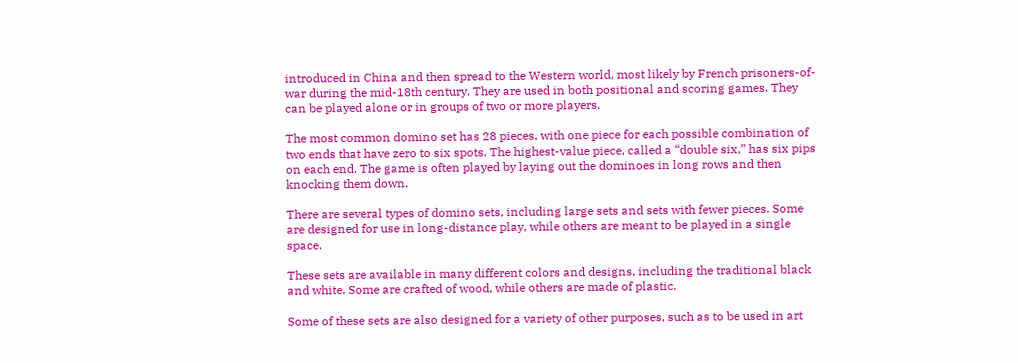introduced in China and then spread to the Western world, most likely by French prisoners-of-war during the mid-18th century. They are used in both positional and scoring games. They can be played alone or in groups of two or more players.

The most common domino set has 28 pieces, with one piece for each possible combination of two ends that have zero to six spots. The highest-value piece, called a “double six,” has six pips on each end. The game is often played by laying out the dominoes in long rows and then knocking them down.

There are several types of domino sets, including large sets and sets with fewer pieces. Some are designed for use in long-distance play, while others are meant to be played in a single space.

These sets are available in many different colors and designs, including the traditional black and white. Some are crafted of wood, while others are made of plastic.

Some of these sets are also designed for a variety of other purposes, such as to be used in art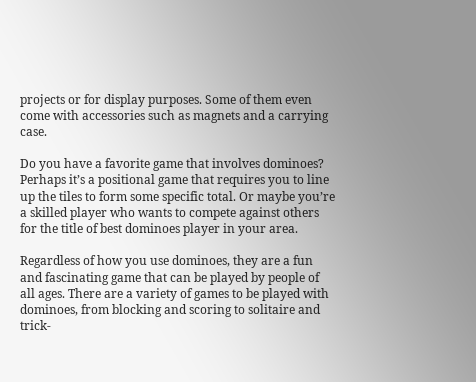projects or for display purposes. Some of them even come with accessories such as magnets and a carrying case.

Do you have a favorite game that involves dominoes? Perhaps it’s a positional game that requires you to line up the tiles to form some specific total. Or maybe you’re a skilled player who wants to compete against others for the title of best dominoes player in your area.

Regardless of how you use dominoes, they are a fun and fascinating game that can be played by people of all ages. There are a variety of games to be played with dominoes, from blocking and scoring to solitaire and trick-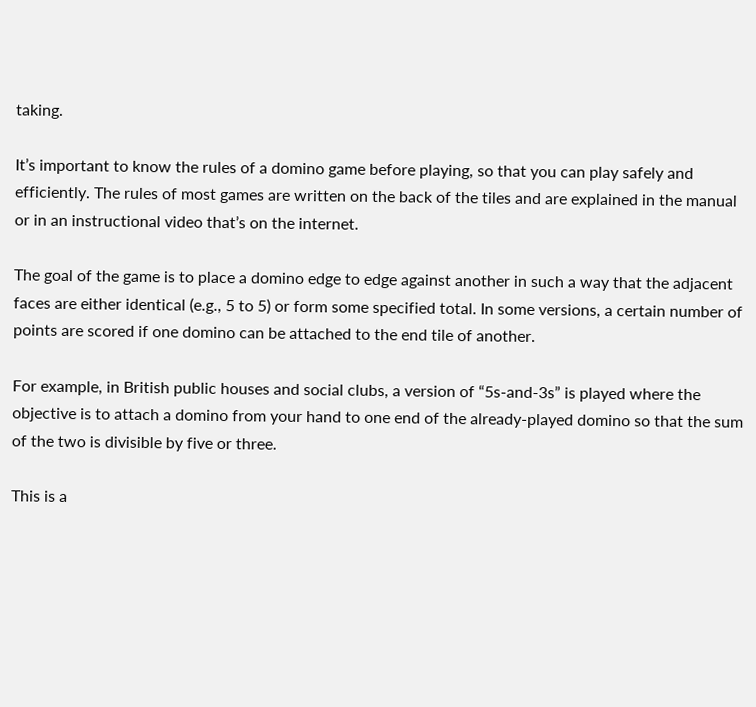taking.

It’s important to know the rules of a domino game before playing, so that you can play safely and efficiently. The rules of most games are written on the back of the tiles and are explained in the manual or in an instructional video that’s on the internet.

The goal of the game is to place a domino edge to edge against another in such a way that the adjacent faces are either identical (e.g., 5 to 5) or form some specified total. In some versions, a certain number of points are scored if one domino can be attached to the end tile of another.

For example, in British public houses and social clubs, a version of “5s-and-3s” is played where the objective is to attach a domino from your hand to one end of the already-played domino so that the sum of the two is divisible by five or three.

This is a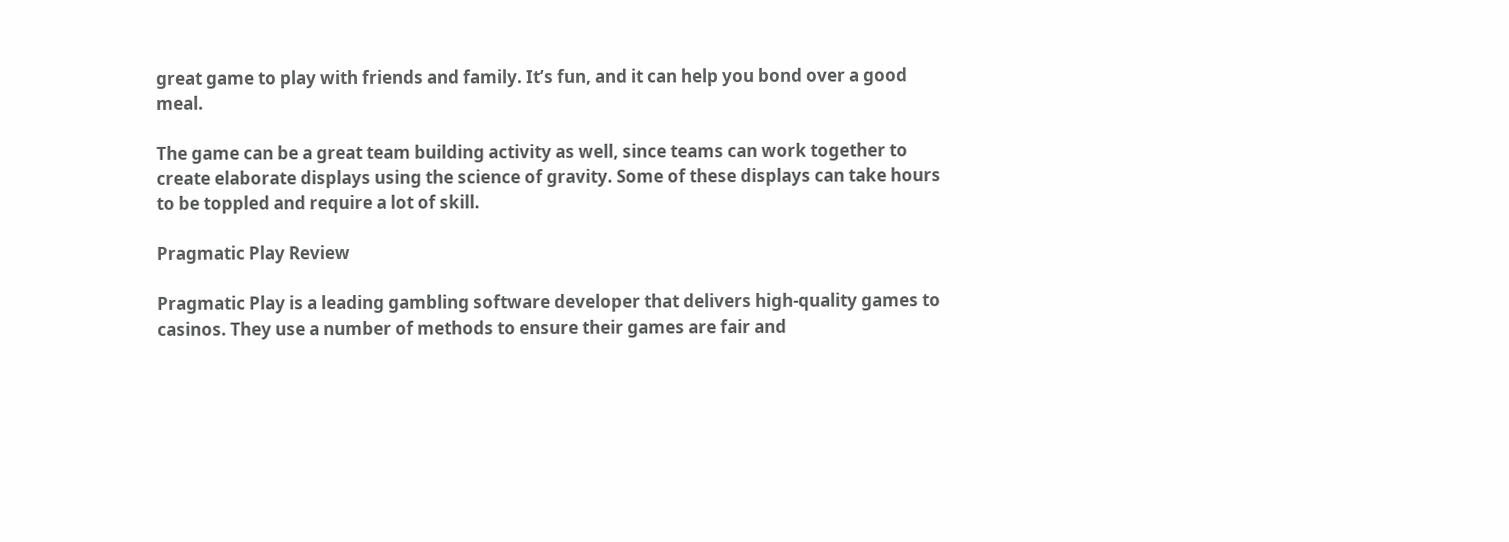great game to play with friends and family. It’s fun, and it can help you bond over a good meal.

The game can be a great team building activity as well, since teams can work together to create elaborate displays using the science of gravity. Some of these displays can take hours to be toppled and require a lot of skill.

Pragmatic Play Review

Pragmatic Play is a leading gambling software developer that delivers high-quality games to casinos. They use a number of methods to ensure their games are fair and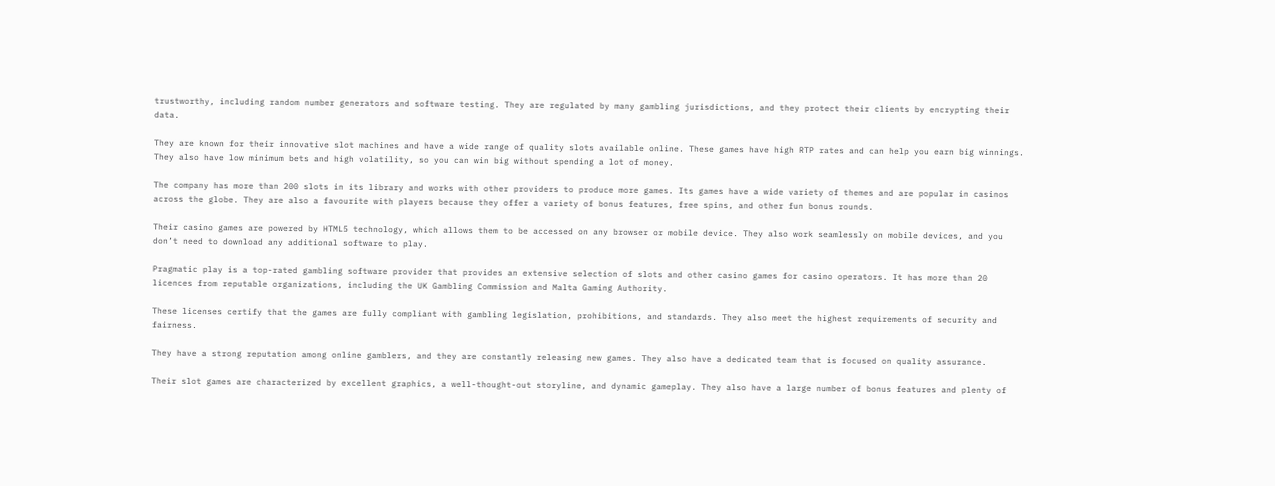trustworthy, including random number generators and software testing. They are regulated by many gambling jurisdictions, and they protect their clients by encrypting their data.

They are known for their innovative slot machines and have a wide range of quality slots available online. These games have high RTP rates and can help you earn big winnings. They also have low minimum bets and high volatility, so you can win big without spending a lot of money.

The company has more than 200 slots in its library and works with other providers to produce more games. Its games have a wide variety of themes and are popular in casinos across the globe. They are also a favourite with players because they offer a variety of bonus features, free spins, and other fun bonus rounds.

Their casino games are powered by HTML5 technology, which allows them to be accessed on any browser or mobile device. They also work seamlessly on mobile devices, and you don’t need to download any additional software to play.

Pragmatic play is a top-rated gambling software provider that provides an extensive selection of slots and other casino games for casino operators. It has more than 20 licences from reputable organizations, including the UK Gambling Commission and Malta Gaming Authority.

These licenses certify that the games are fully compliant with gambling legislation, prohibitions, and standards. They also meet the highest requirements of security and fairness.

They have a strong reputation among online gamblers, and they are constantly releasing new games. They also have a dedicated team that is focused on quality assurance.

Their slot games are characterized by excellent graphics, a well-thought-out storyline, and dynamic gameplay. They also have a large number of bonus features and plenty of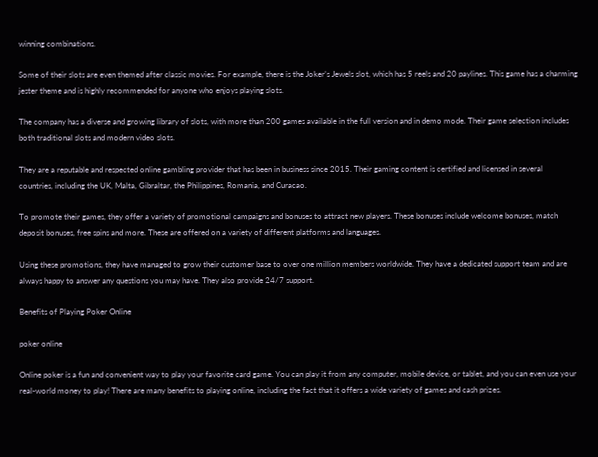winning combinations.

Some of their slots are even themed after classic movies. For example, there is the Joker’s Jewels slot, which has 5 reels and 20 paylines. This game has a charming jester theme and is highly recommended for anyone who enjoys playing slots.

The company has a diverse and growing library of slots, with more than 200 games available in the full version and in demo mode. Their game selection includes both traditional slots and modern video slots.

They are a reputable and respected online gambling provider that has been in business since 2015. Their gaming content is certified and licensed in several countries, including the UK, Malta, Gibraltar, the Philippines, Romania, and Curacao.

To promote their games, they offer a variety of promotional campaigns and bonuses to attract new players. These bonuses include welcome bonuses, match deposit bonuses, free spins and more. These are offered on a variety of different platforms and languages.

Using these promotions, they have managed to grow their customer base to over one million members worldwide. They have a dedicated support team and are always happy to answer any questions you may have. They also provide 24/7 support.

Benefits of Playing Poker Online

poker online

Online poker is a fun and convenient way to play your favorite card game. You can play it from any computer, mobile device, or tablet, and you can even use your real-world money to play! There are many benefits to playing online, including the fact that it offers a wide variety of games and cash prizes.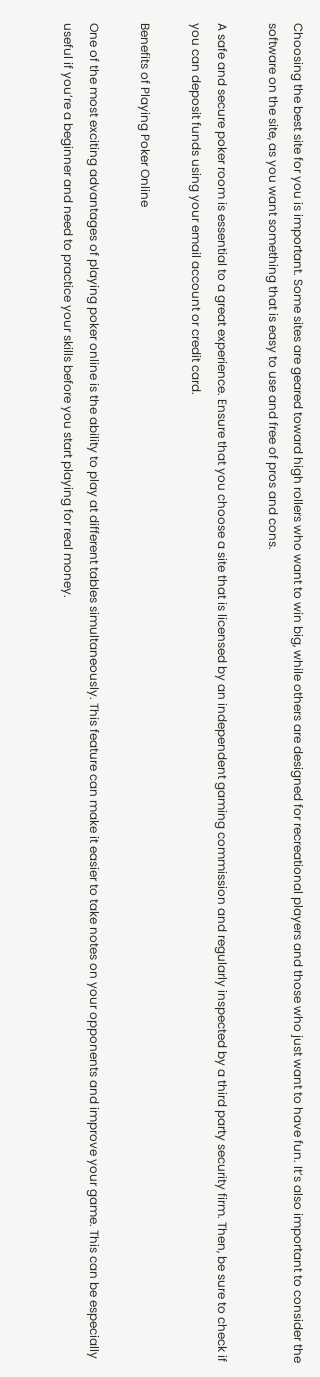Choosing the best site for you is important. Some sites are geared toward high rollers who want to win big, while others are designed for recreational players and those who just want to have fun. It’s also important to consider the software on the site, as you want something that is easy to use and free of pros and cons.

A safe and secure poker room is essential to a great experience. Ensure that you choose a site that is licensed by an independent gaming commission and regularly inspected by a third party security firm. Then, be sure to check if you can deposit funds using your email account or credit card.

Benefits of Playing Poker Online

One of the most exciting advantages of playing poker online is the ability to play at different tables simultaneously. This feature can make it easier to take notes on your opponents and improve your game. This can be especially useful if you’re a beginner and need to practice your skills before you start playing for real money.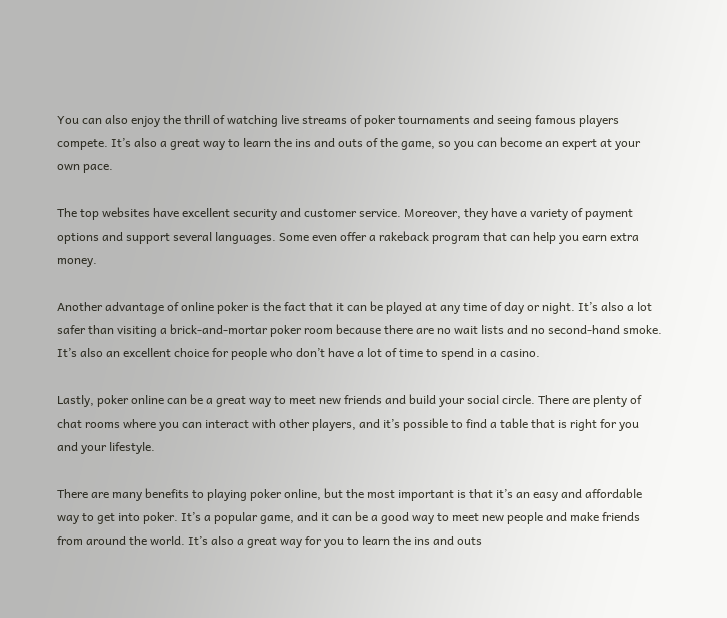You can also enjoy the thrill of watching live streams of poker tournaments and seeing famous players compete. It’s also a great way to learn the ins and outs of the game, so you can become an expert at your own pace.

The top websites have excellent security and customer service. Moreover, they have a variety of payment options and support several languages. Some even offer a rakeback program that can help you earn extra money.

Another advantage of online poker is the fact that it can be played at any time of day or night. It’s also a lot safer than visiting a brick-and-mortar poker room because there are no wait lists and no second-hand smoke. It’s also an excellent choice for people who don’t have a lot of time to spend in a casino.

Lastly, poker online can be a great way to meet new friends and build your social circle. There are plenty of chat rooms where you can interact with other players, and it’s possible to find a table that is right for you and your lifestyle.

There are many benefits to playing poker online, but the most important is that it’s an easy and affordable way to get into poker. It’s a popular game, and it can be a good way to meet new people and make friends from around the world. It’s also a great way for you to learn the ins and outs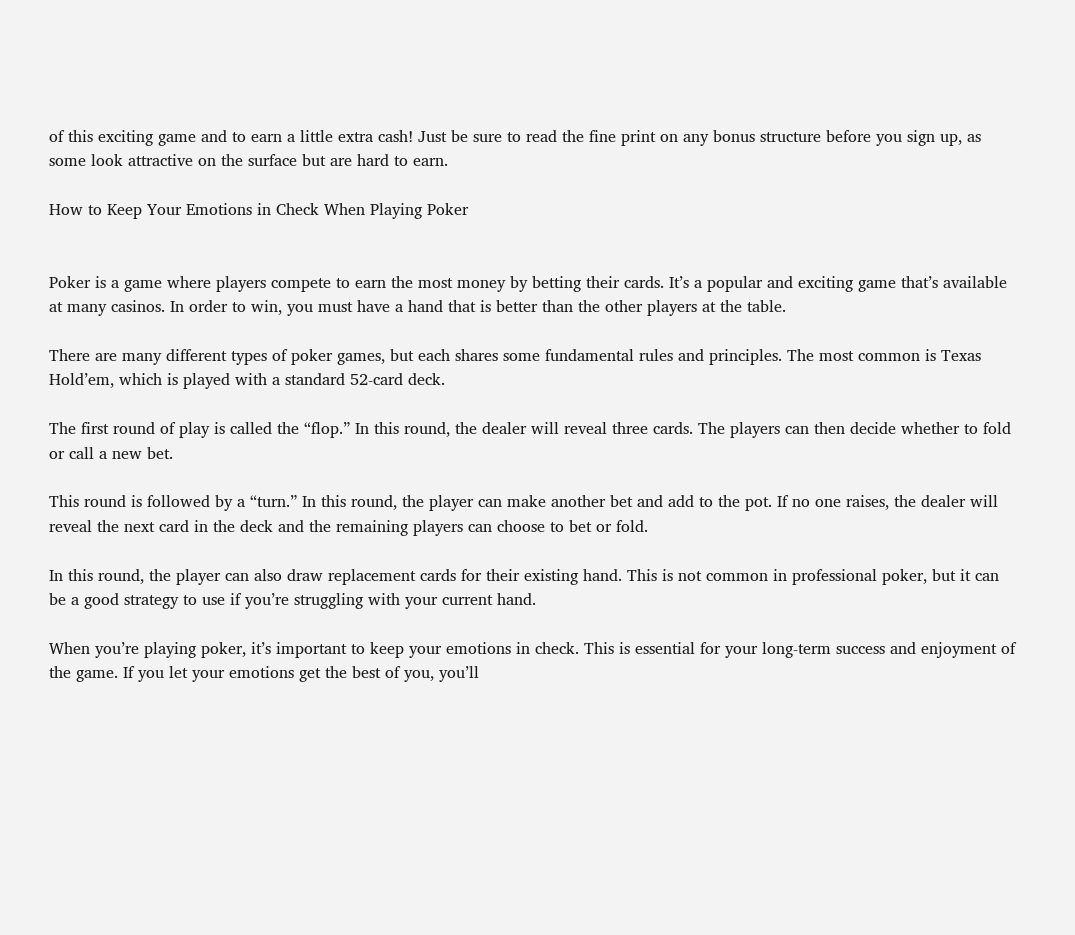of this exciting game and to earn a little extra cash! Just be sure to read the fine print on any bonus structure before you sign up, as some look attractive on the surface but are hard to earn.

How to Keep Your Emotions in Check When Playing Poker


Poker is a game where players compete to earn the most money by betting their cards. It’s a popular and exciting game that’s available at many casinos. In order to win, you must have a hand that is better than the other players at the table.

There are many different types of poker games, but each shares some fundamental rules and principles. The most common is Texas Hold’em, which is played with a standard 52-card deck.

The first round of play is called the “flop.” In this round, the dealer will reveal three cards. The players can then decide whether to fold or call a new bet.

This round is followed by a “turn.” In this round, the player can make another bet and add to the pot. If no one raises, the dealer will reveal the next card in the deck and the remaining players can choose to bet or fold.

In this round, the player can also draw replacement cards for their existing hand. This is not common in professional poker, but it can be a good strategy to use if you’re struggling with your current hand.

When you’re playing poker, it’s important to keep your emotions in check. This is essential for your long-term success and enjoyment of the game. If you let your emotions get the best of you, you’ll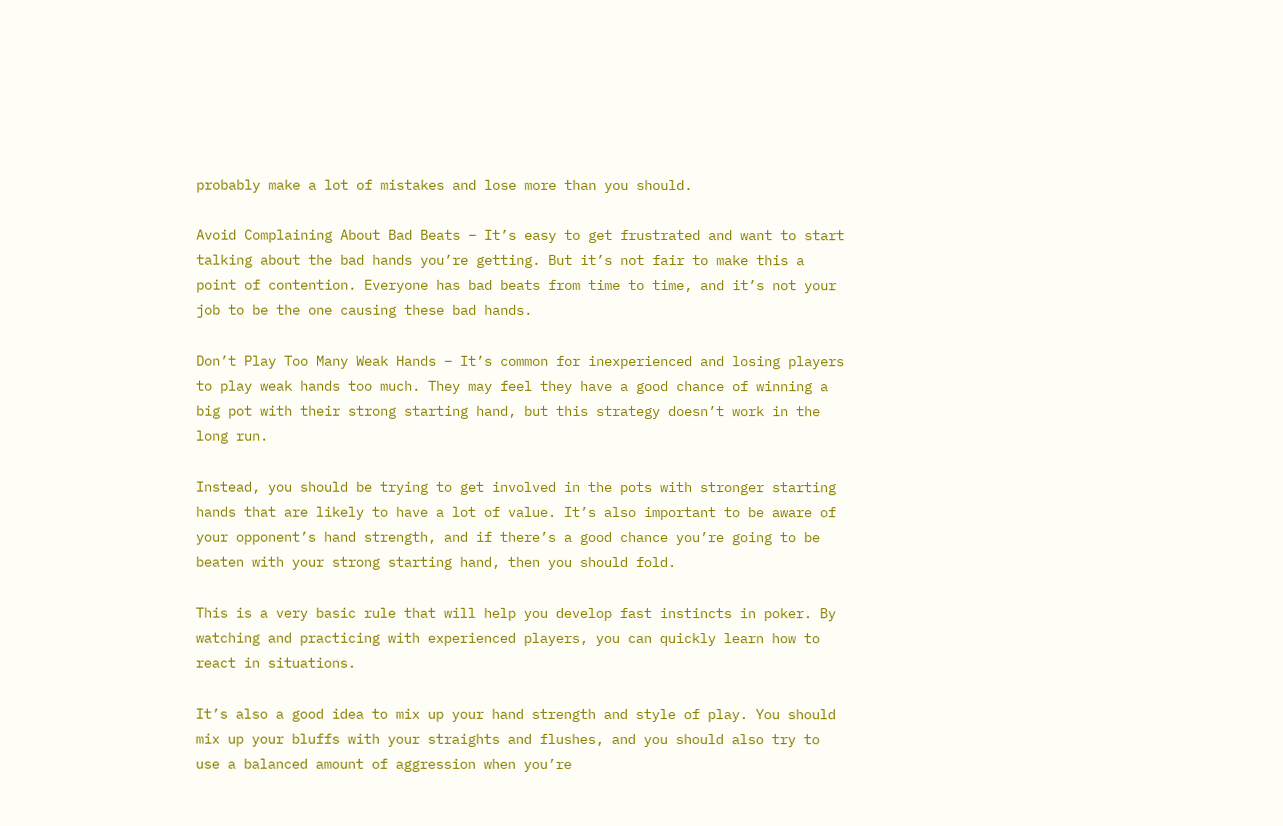probably make a lot of mistakes and lose more than you should.

Avoid Complaining About Bad Beats – It’s easy to get frustrated and want to start talking about the bad hands you’re getting. But it’s not fair to make this a point of contention. Everyone has bad beats from time to time, and it’s not your job to be the one causing these bad hands.

Don’t Play Too Many Weak Hands – It’s common for inexperienced and losing players to play weak hands too much. They may feel they have a good chance of winning a big pot with their strong starting hand, but this strategy doesn’t work in the long run.

Instead, you should be trying to get involved in the pots with stronger starting hands that are likely to have a lot of value. It’s also important to be aware of your opponent’s hand strength, and if there’s a good chance you’re going to be beaten with your strong starting hand, then you should fold.

This is a very basic rule that will help you develop fast instincts in poker. By watching and practicing with experienced players, you can quickly learn how to react in situations.

It’s also a good idea to mix up your hand strength and style of play. You should mix up your bluffs with your straights and flushes, and you should also try to use a balanced amount of aggression when you’re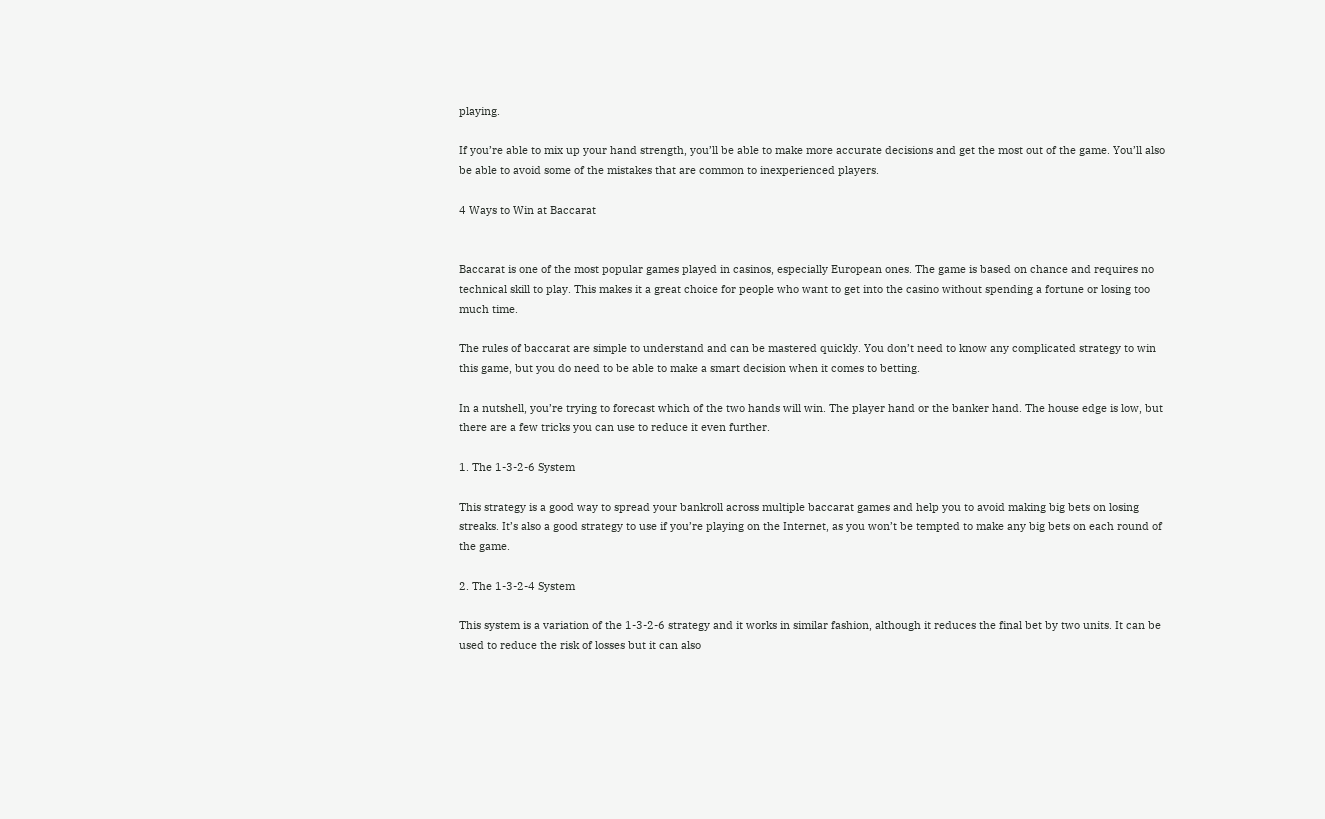playing.

If you’re able to mix up your hand strength, you’ll be able to make more accurate decisions and get the most out of the game. You’ll also be able to avoid some of the mistakes that are common to inexperienced players.

4 Ways to Win at Baccarat


Baccarat is one of the most popular games played in casinos, especially European ones. The game is based on chance and requires no technical skill to play. This makes it a great choice for people who want to get into the casino without spending a fortune or losing too much time.

The rules of baccarat are simple to understand and can be mastered quickly. You don’t need to know any complicated strategy to win this game, but you do need to be able to make a smart decision when it comes to betting.

In a nutshell, you’re trying to forecast which of the two hands will win. The player hand or the banker hand. The house edge is low, but there are a few tricks you can use to reduce it even further.

1. The 1-3-2-6 System

This strategy is a good way to spread your bankroll across multiple baccarat games and help you to avoid making big bets on losing streaks. It’s also a good strategy to use if you’re playing on the Internet, as you won’t be tempted to make any big bets on each round of the game.

2. The 1-3-2-4 System

This system is a variation of the 1-3-2-6 strategy and it works in similar fashion, although it reduces the final bet by two units. It can be used to reduce the risk of losses but it can also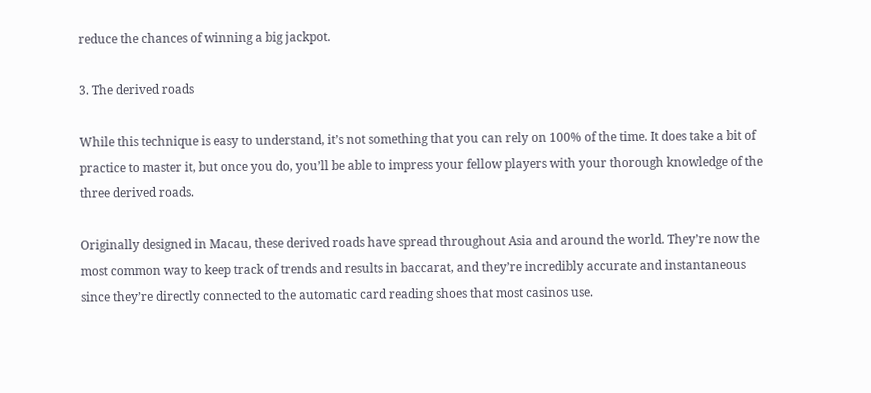reduce the chances of winning a big jackpot.

3. The derived roads

While this technique is easy to understand, it’s not something that you can rely on 100% of the time. It does take a bit of practice to master it, but once you do, you’ll be able to impress your fellow players with your thorough knowledge of the three derived roads.

Originally designed in Macau, these derived roads have spread throughout Asia and around the world. They’re now the most common way to keep track of trends and results in baccarat, and they’re incredibly accurate and instantaneous since they’re directly connected to the automatic card reading shoes that most casinos use.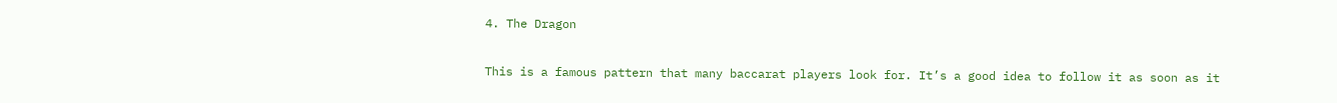4. The Dragon

This is a famous pattern that many baccarat players look for. It’s a good idea to follow it as soon as it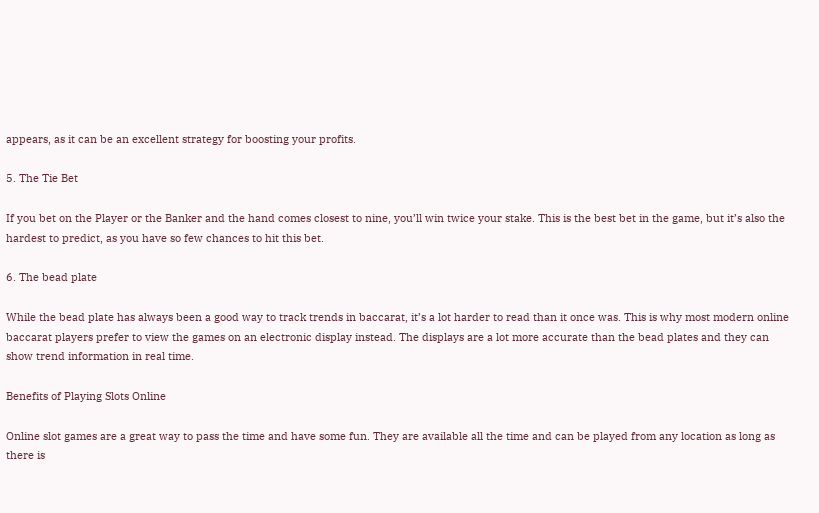appears, as it can be an excellent strategy for boosting your profits.

5. The Tie Bet

If you bet on the Player or the Banker and the hand comes closest to nine, you’ll win twice your stake. This is the best bet in the game, but it’s also the hardest to predict, as you have so few chances to hit this bet.

6. The bead plate

While the bead plate has always been a good way to track trends in baccarat, it’s a lot harder to read than it once was. This is why most modern online baccarat players prefer to view the games on an electronic display instead. The displays are a lot more accurate than the bead plates and they can show trend information in real time.

Benefits of Playing Slots Online

Online slot games are a great way to pass the time and have some fun. They are available all the time and can be played from any location as long as there is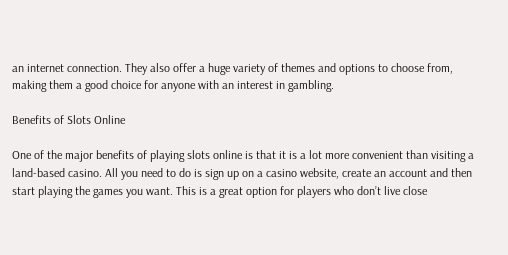an internet connection. They also offer a huge variety of themes and options to choose from, making them a good choice for anyone with an interest in gambling.

Benefits of Slots Online

One of the major benefits of playing slots online is that it is a lot more convenient than visiting a land-based casino. All you need to do is sign up on a casino website, create an account and then start playing the games you want. This is a great option for players who don’t live close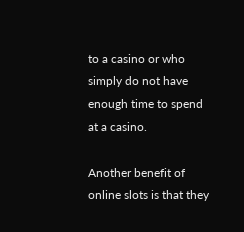to a casino or who simply do not have enough time to spend at a casino.

Another benefit of online slots is that they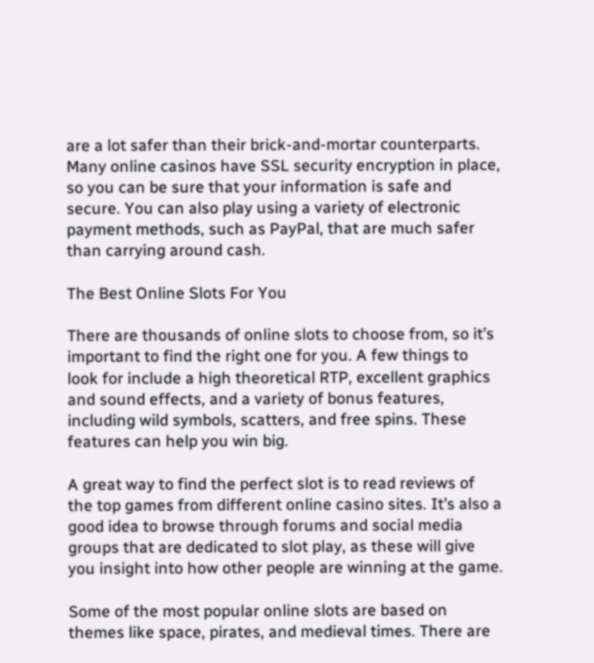are a lot safer than their brick-and-mortar counterparts. Many online casinos have SSL security encryption in place, so you can be sure that your information is safe and secure. You can also play using a variety of electronic payment methods, such as PayPal, that are much safer than carrying around cash.

The Best Online Slots For You

There are thousands of online slots to choose from, so it’s important to find the right one for you. A few things to look for include a high theoretical RTP, excellent graphics and sound effects, and a variety of bonus features, including wild symbols, scatters, and free spins. These features can help you win big.

A great way to find the perfect slot is to read reviews of the top games from different online casino sites. It’s also a good idea to browse through forums and social media groups that are dedicated to slot play, as these will give you insight into how other people are winning at the game.

Some of the most popular online slots are based on themes like space, pirates, and medieval times. There are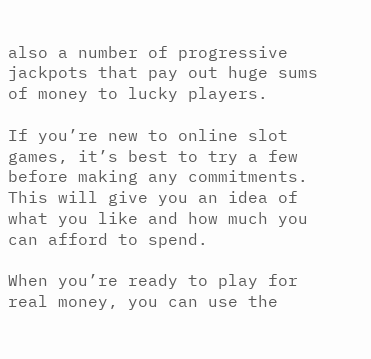also a number of progressive jackpots that pay out huge sums of money to lucky players.

If you’re new to online slot games, it’s best to try a few before making any commitments. This will give you an idea of what you like and how much you can afford to spend.

When you’re ready to play for real money, you can use the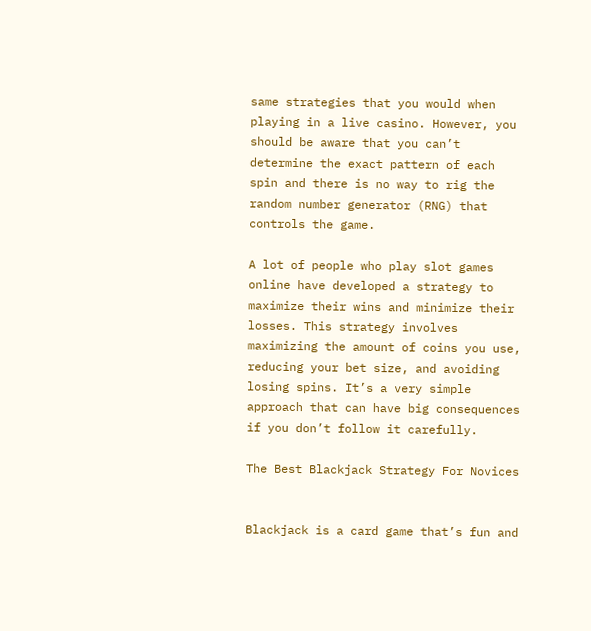same strategies that you would when playing in a live casino. However, you should be aware that you can’t determine the exact pattern of each spin and there is no way to rig the random number generator (RNG) that controls the game.

A lot of people who play slot games online have developed a strategy to maximize their wins and minimize their losses. This strategy involves maximizing the amount of coins you use, reducing your bet size, and avoiding losing spins. It’s a very simple approach that can have big consequences if you don’t follow it carefully.

The Best Blackjack Strategy For Novices


Blackjack is a card game that’s fun and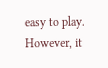easy to play. However, it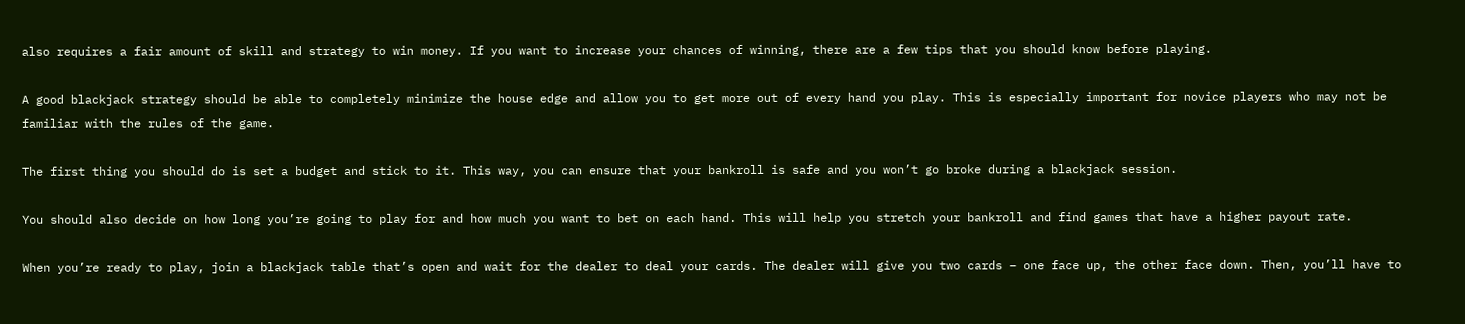also requires a fair amount of skill and strategy to win money. If you want to increase your chances of winning, there are a few tips that you should know before playing.

A good blackjack strategy should be able to completely minimize the house edge and allow you to get more out of every hand you play. This is especially important for novice players who may not be familiar with the rules of the game.

The first thing you should do is set a budget and stick to it. This way, you can ensure that your bankroll is safe and you won’t go broke during a blackjack session.

You should also decide on how long you’re going to play for and how much you want to bet on each hand. This will help you stretch your bankroll and find games that have a higher payout rate.

When you’re ready to play, join a blackjack table that’s open and wait for the dealer to deal your cards. The dealer will give you two cards – one face up, the other face down. Then, you’ll have to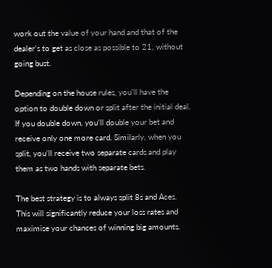work out the value of your hand and that of the dealer’s to get as close as possible to 21, without going bust.

Depending on the house rules, you’ll have the option to double down or split after the initial deal. If you double down, you’ll double your bet and receive only one more card. Similarly, when you split, you’ll receive two separate cards and play them as two hands with separate bets.

The best strategy is to always split 8s and Aces. This will significantly reduce your loss rates and maximise your chances of winning big amounts.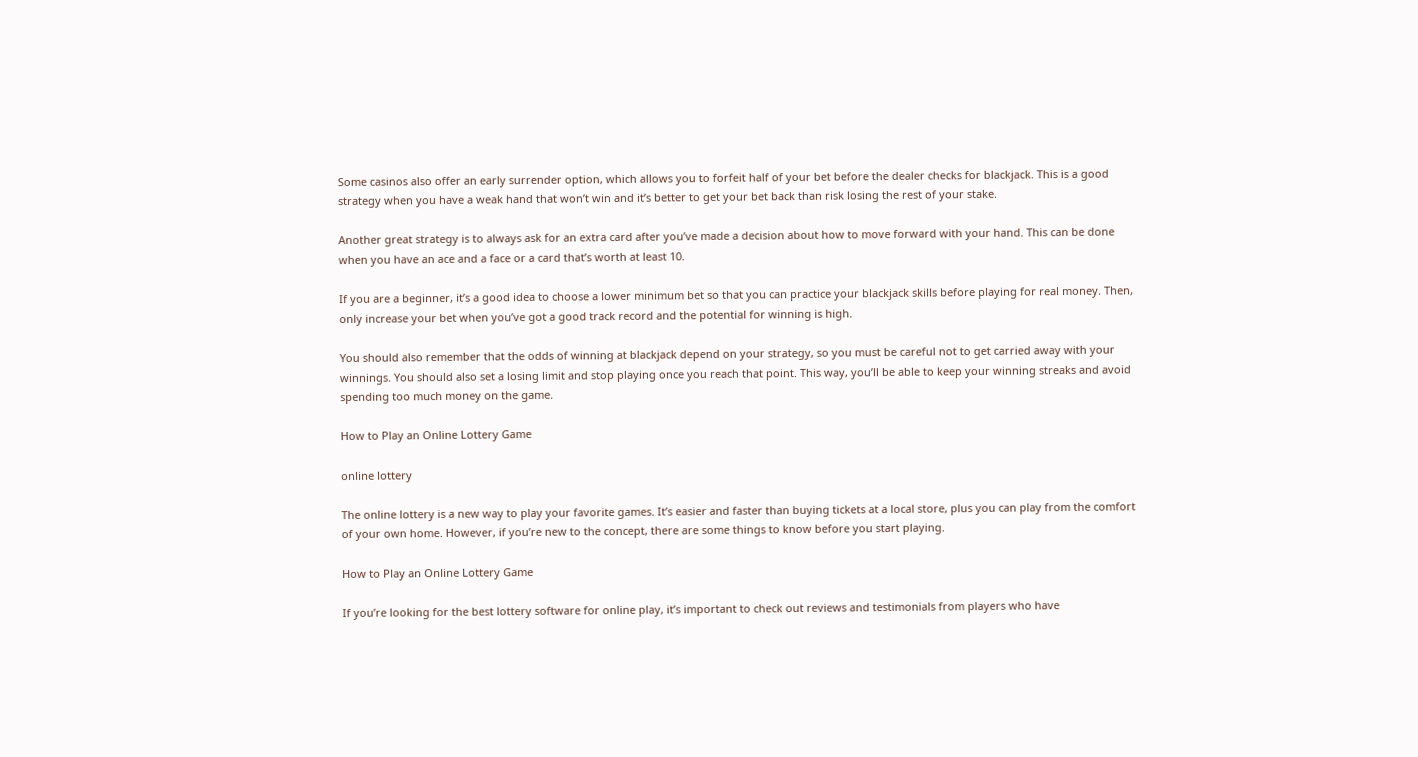Some casinos also offer an early surrender option, which allows you to forfeit half of your bet before the dealer checks for blackjack. This is a good strategy when you have a weak hand that won’t win and it’s better to get your bet back than risk losing the rest of your stake.

Another great strategy is to always ask for an extra card after you’ve made a decision about how to move forward with your hand. This can be done when you have an ace and a face or a card that’s worth at least 10.

If you are a beginner, it’s a good idea to choose a lower minimum bet so that you can practice your blackjack skills before playing for real money. Then, only increase your bet when you’ve got a good track record and the potential for winning is high.

You should also remember that the odds of winning at blackjack depend on your strategy, so you must be careful not to get carried away with your winnings. You should also set a losing limit and stop playing once you reach that point. This way, you’ll be able to keep your winning streaks and avoid spending too much money on the game.

How to Play an Online Lottery Game

online lottery

The online lottery is a new way to play your favorite games. It’s easier and faster than buying tickets at a local store, plus you can play from the comfort of your own home. However, if you’re new to the concept, there are some things to know before you start playing.

How to Play an Online Lottery Game

If you’re looking for the best lottery software for online play, it’s important to check out reviews and testimonials from players who have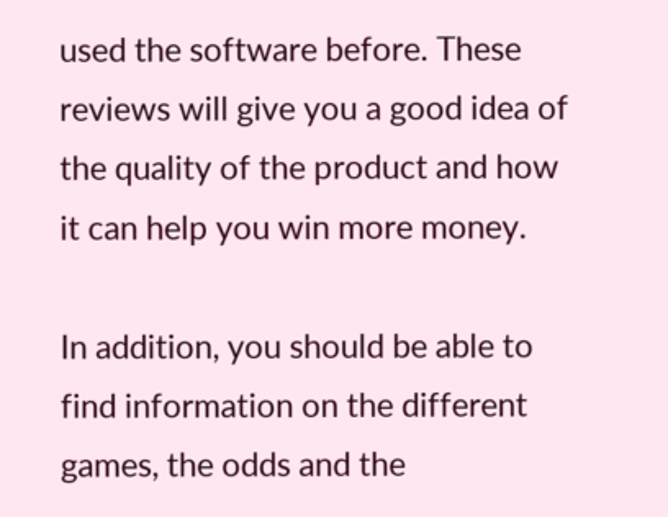used the software before. These reviews will give you a good idea of the quality of the product and how it can help you win more money.

In addition, you should be able to find information on the different games, the odds and the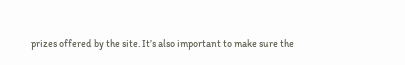prizes offered by the site. It’s also important to make sure the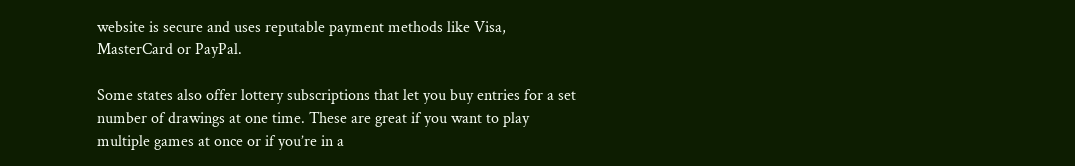website is secure and uses reputable payment methods like Visa, MasterCard or PayPal.

Some states also offer lottery subscriptions that let you buy entries for a set number of drawings at one time. These are great if you want to play multiple games at once or if you’re in a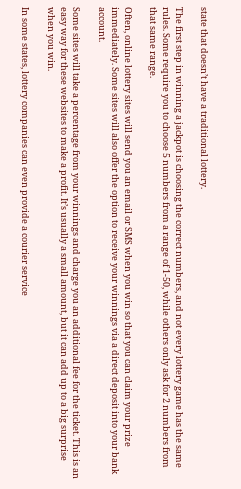state that doesn’t have a traditional lottery.

The first step in winning a jackpot is choosing the correct numbers, and not every lottery game has the same rules. Some require you to choose 5 numbers from a range of 1-50, while others only ask for 2 numbers from that same range.

Often, online lottery sites will send you an email or SMS when you win so that you can claim your prize immediately. Some sites will also offer the option to receive your winnings via a direct deposit into your bank account.

Some sites will take a percentage from your winnings and charge you an additional fee for the ticket. This is an easy way for these websites to make a profit. It’s usually a small amount, but it can add up to a big surprise when you win.

In some states, lottery companies can even provide a courier service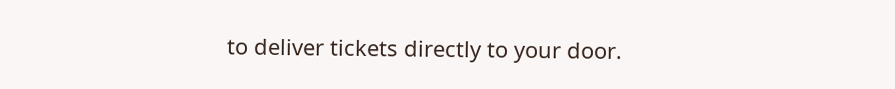to deliver tickets directly to your door.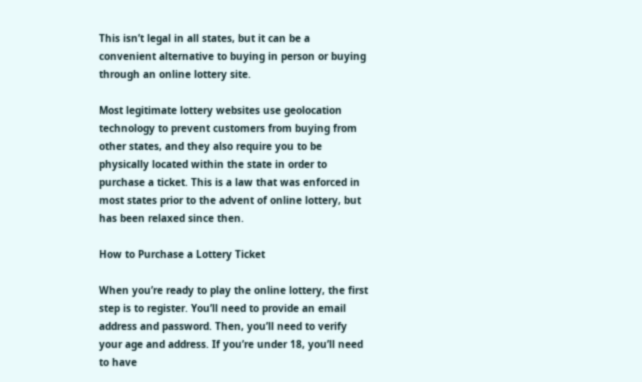This isn’t legal in all states, but it can be a convenient alternative to buying in person or buying through an online lottery site.

Most legitimate lottery websites use geolocation technology to prevent customers from buying from other states, and they also require you to be physically located within the state in order to purchase a ticket. This is a law that was enforced in most states prior to the advent of online lottery, but has been relaxed since then.

How to Purchase a Lottery Ticket

When you’re ready to play the online lottery, the first step is to register. You’ll need to provide an email address and password. Then, you’ll need to verify your age and address. If you’re under 18, you’ll need to have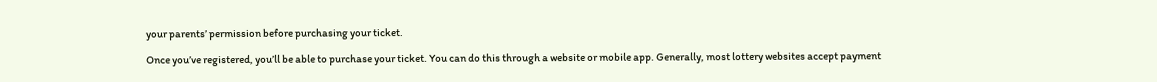your parents’ permission before purchasing your ticket.

Once you’ve registered, you’ll be able to purchase your ticket. You can do this through a website or mobile app. Generally, most lottery websites accept payment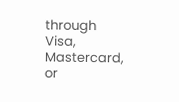through Visa, Mastercard, or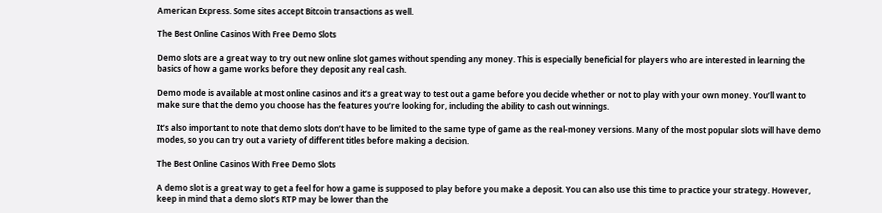American Express. Some sites accept Bitcoin transactions as well.

The Best Online Casinos With Free Demo Slots

Demo slots are a great way to try out new online slot games without spending any money. This is especially beneficial for players who are interested in learning the basics of how a game works before they deposit any real cash.

Demo mode is available at most online casinos and it’s a great way to test out a game before you decide whether or not to play with your own money. You’ll want to make sure that the demo you choose has the features you’re looking for, including the ability to cash out winnings.

It’s also important to note that demo slots don’t have to be limited to the same type of game as the real-money versions. Many of the most popular slots will have demo modes, so you can try out a variety of different titles before making a decision.

The Best Online Casinos With Free Demo Slots

A demo slot is a great way to get a feel for how a game is supposed to play before you make a deposit. You can also use this time to practice your strategy. However, keep in mind that a demo slot’s RTP may be lower than the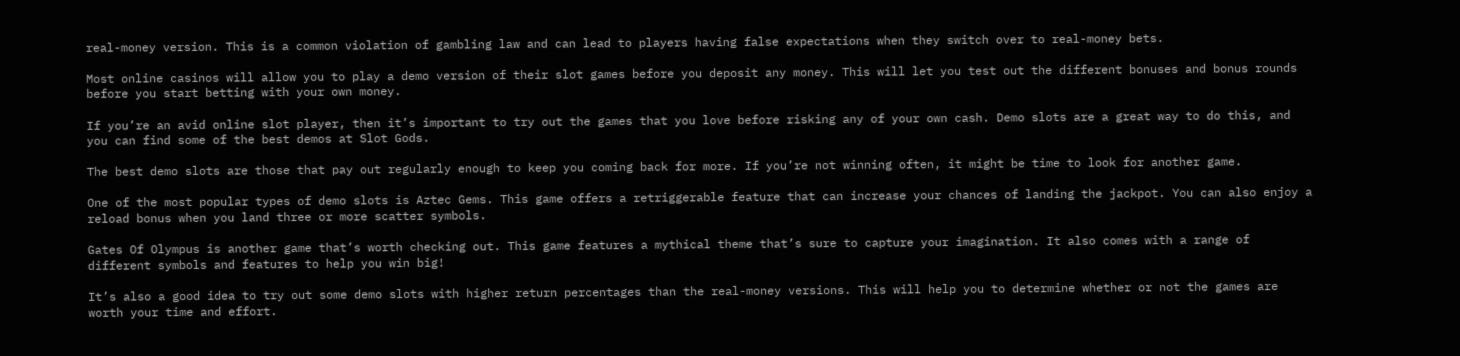real-money version. This is a common violation of gambling law and can lead to players having false expectations when they switch over to real-money bets.

Most online casinos will allow you to play a demo version of their slot games before you deposit any money. This will let you test out the different bonuses and bonus rounds before you start betting with your own money.

If you’re an avid online slot player, then it’s important to try out the games that you love before risking any of your own cash. Demo slots are a great way to do this, and you can find some of the best demos at Slot Gods.

The best demo slots are those that pay out regularly enough to keep you coming back for more. If you’re not winning often, it might be time to look for another game.

One of the most popular types of demo slots is Aztec Gems. This game offers a retriggerable feature that can increase your chances of landing the jackpot. You can also enjoy a reload bonus when you land three or more scatter symbols.

Gates Of Olympus is another game that’s worth checking out. This game features a mythical theme that’s sure to capture your imagination. It also comes with a range of different symbols and features to help you win big!

It’s also a good idea to try out some demo slots with higher return percentages than the real-money versions. This will help you to determine whether or not the games are worth your time and effort.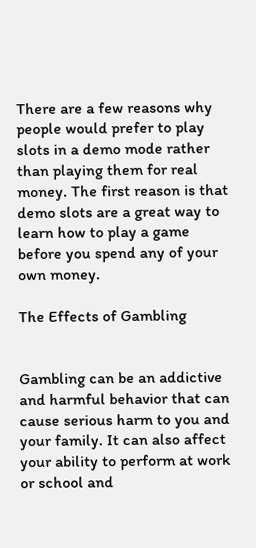There are a few reasons why people would prefer to play slots in a demo mode rather than playing them for real money. The first reason is that demo slots are a great way to learn how to play a game before you spend any of your own money.

The Effects of Gambling


Gambling can be an addictive and harmful behavior that can cause serious harm to you and your family. It can also affect your ability to perform at work or school and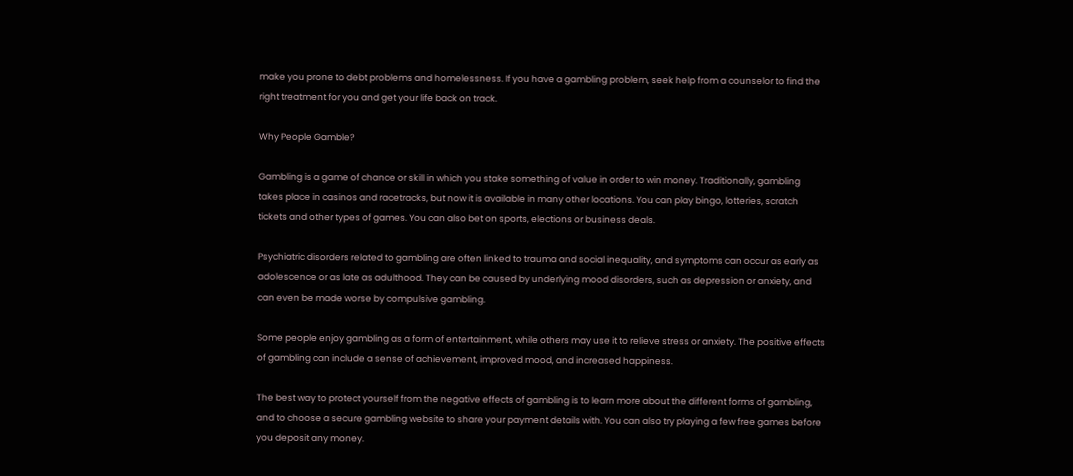make you prone to debt problems and homelessness. If you have a gambling problem, seek help from a counselor to find the right treatment for you and get your life back on track.

Why People Gamble?

Gambling is a game of chance or skill in which you stake something of value in order to win money. Traditionally, gambling takes place in casinos and racetracks, but now it is available in many other locations. You can play bingo, lotteries, scratch tickets and other types of games. You can also bet on sports, elections or business deals.

Psychiatric disorders related to gambling are often linked to trauma and social inequality, and symptoms can occur as early as adolescence or as late as adulthood. They can be caused by underlying mood disorders, such as depression or anxiety, and can even be made worse by compulsive gambling.

Some people enjoy gambling as a form of entertainment, while others may use it to relieve stress or anxiety. The positive effects of gambling can include a sense of achievement, improved mood, and increased happiness.

The best way to protect yourself from the negative effects of gambling is to learn more about the different forms of gambling, and to choose a secure gambling website to share your payment details with. You can also try playing a few free games before you deposit any money.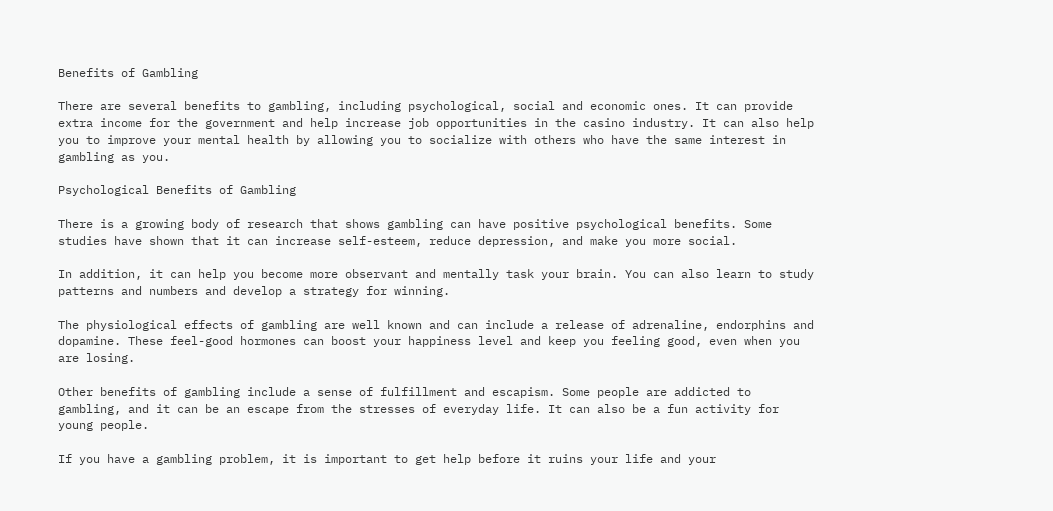Benefits of Gambling

There are several benefits to gambling, including psychological, social and economic ones. It can provide extra income for the government and help increase job opportunities in the casino industry. It can also help you to improve your mental health by allowing you to socialize with others who have the same interest in gambling as you.

Psychological Benefits of Gambling

There is a growing body of research that shows gambling can have positive psychological benefits. Some studies have shown that it can increase self-esteem, reduce depression, and make you more social.

In addition, it can help you become more observant and mentally task your brain. You can also learn to study patterns and numbers and develop a strategy for winning.

The physiological effects of gambling are well known and can include a release of adrenaline, endorphins and dopamine. These feel-good hormones can boost your happiness level and keep you feeling good, even when you are losing.

Other benefits of gambling include a sense of fulfillment and escapism. Some people are addicted to gambling, and it can be an escape from the stresses of everyday life. It can also be a fun activity for young people.

If you have a gambling problem, it is important to get help before it ruins your life and your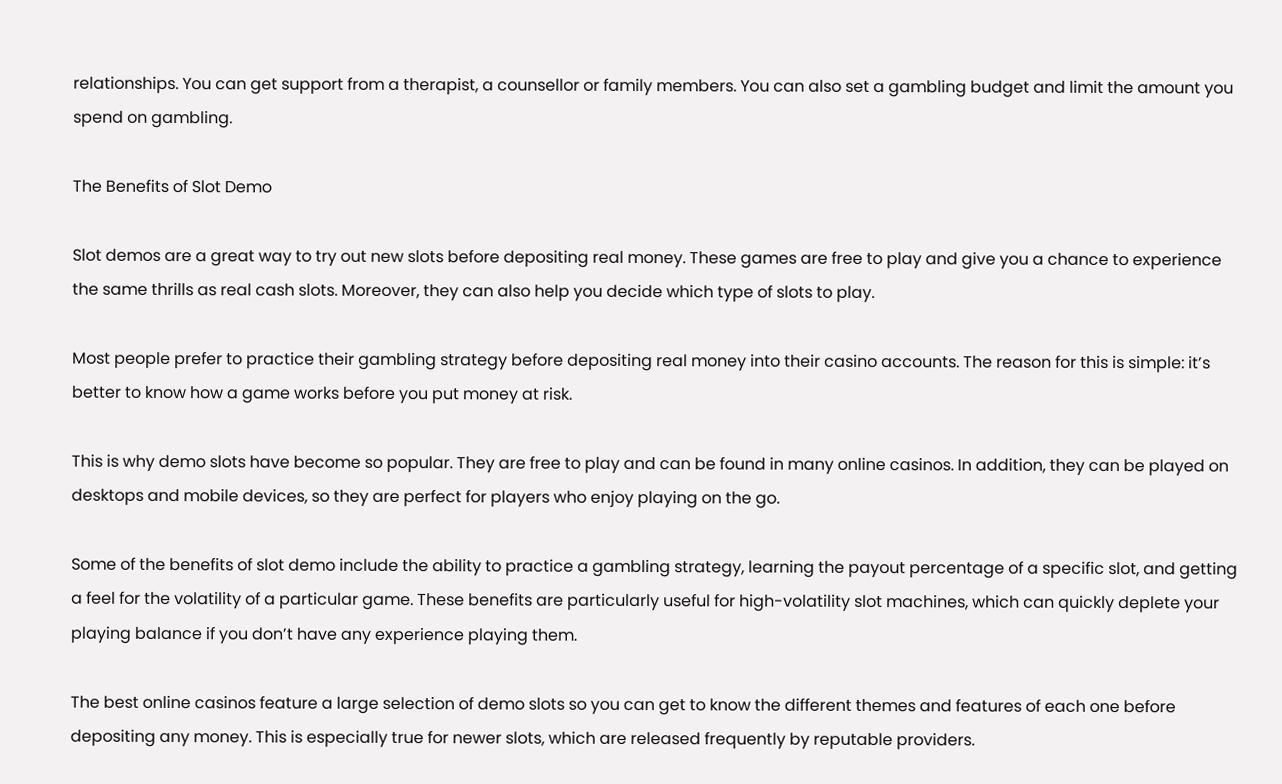relationships. You can get support from a therapist, a counsellor or family members. You can also set a gambling budget and limit the amount you spend on gambling.

The Benefits of Slot Demo

Slot demos are a great way to try out new slots before depositing real money. These games are free to play and give you a chance to experience the same thrills as real cash slots. Moreover, they can also help you decide which type of slots to play.

Most people prefer to practice their gambling strategy before depositing real money into their casino accounts. The reason for this is simple: it’s better to know how a game works before you put money at risk.

This is why demo slots have become so popular. They are free to play and can be found in many online casinos. In addition, they can be played on desktops and mobile devices, so they are perfect for players who enjoy playing on the go.

Some of the benefits of slot demo include the ability to practice a gambling strategy, learning the payout percentage of a specific slot, and getting a feel for the volatility of a particular game. These benefits are particularly useful for high-volatility slot machines, which can quickly deplete your playing balance if you don’t have any experience playing them.

The best online casinos feature a large selection of demo slots so you can get to know the different themes and features of each one before depositing any money. This is especially true for newer slots, which are released frequently by reputable providers.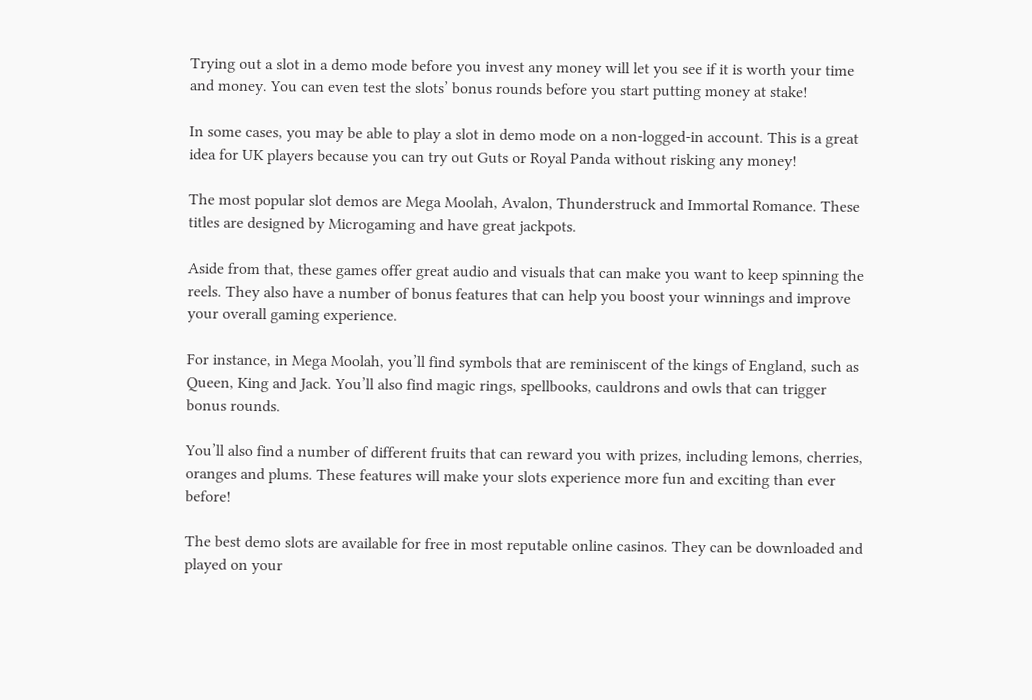Trying out a slot in a demo mode before you invest any money will let you see if it is worth your time and money. You can even test the slots’ bonus rounds before you start putting money at stake!

In some cases, you may be able to play a slot in demo mode on a non-logged-in account. This is a great idea for UK players because you can try out Guts or Royal Panda without risking any money!

The most popular slot demos are Mega Moolah, Avalon, Thunderstruck and Immortal Romance. These titles are designed by Microgaming and have great jackpots.

Aside from that, these games offer great audio and visuals that can make you want to keep spinning the reels. They also have a number of bonus features that can help you boost your winnings and improve your overall gaming experience.

For instance, in Mega Moolah, you’ll find symbols that are reminiscent of the kings of England, such as Queen, King and Jack. You’ll also find magic rings, spellbooks, cauldrons and owls that can trigger bonus rounds.

You’ll also find a number of different fruits that can reward you with prizes, including lemons, cherries, oranges and plums. These features will make your slots experience more fun and exciting than ever before!

The best demo slots are available for free in most reputable online casinos. They can be downloaded and played on your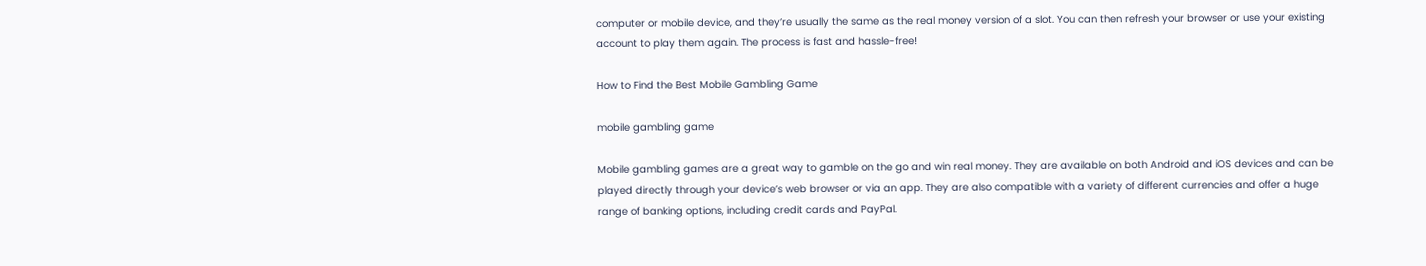computer or mobile device, and they’re usually the same as the real money version of a slot. You can then refresh your browser or use your existing account to play them again. The process is fast and hassle-free!

How to Find the Best Mobile Gambling Game

mobile gambling game

Mobile gambling games are a great way to gamble on the go and win real money. They are available on both Android and iOS devices and can be played directly through your device’s web browser or via an app. They are also compatible with a variety of different currencies and offer a huge range of banking options, including credit cards and PayPal.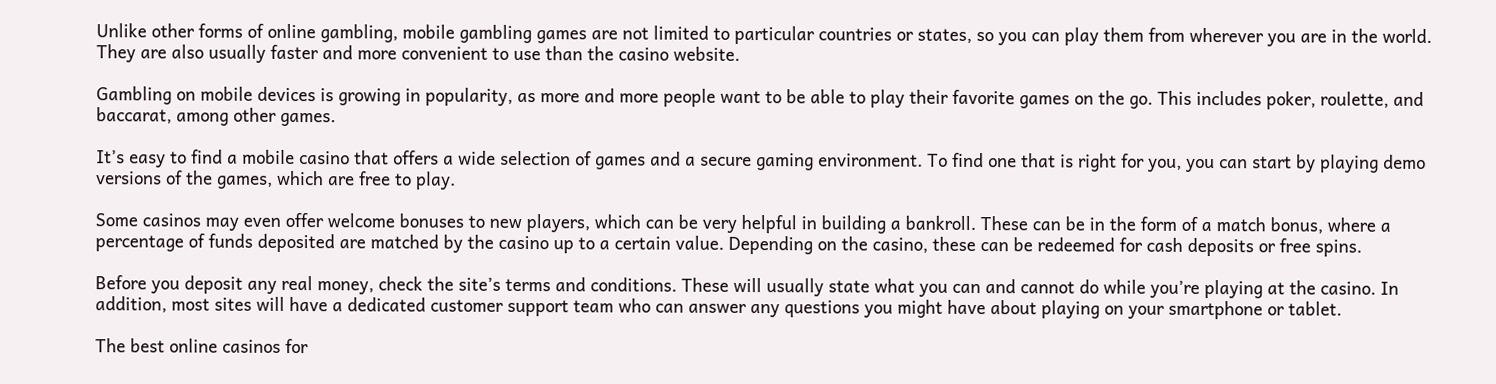Unlike other forms of online gambling, mobile gambling games are not limited to particular countries or states, so you can play them from wherever you are in the world. They are also usually faster and more convenient to use than the casino website.

Gambling on mobile devices is growing in popularity, as more and more people want to be able to play their favorite games on the go. This includes poker, roulette, and baccarat, among other games.

It’s easy to find a mobile casino that offers a wide selection of games and a secure gaming environment. To find one that is right for you, you can start by playing demo versions of the games, which are free to play.

Some casinos may even offer welcome bonuses to new players, which can be very helpful in building a bankroll. These can be in the form of a match bonus, where a percentage of funds deposited are matched by the casino up to a certain value. Depending on the casino, these can be redeemed for cash deposits or free spins.

Before you deposit any real money, check the site’s terms and conditions. These will usually state what you can and cannot do while you’re playing at the casino. In addition, most sites will have a dedicated customer support team who can answer any questions you might have about playing on your smartphone or tablet.

The best online casinos for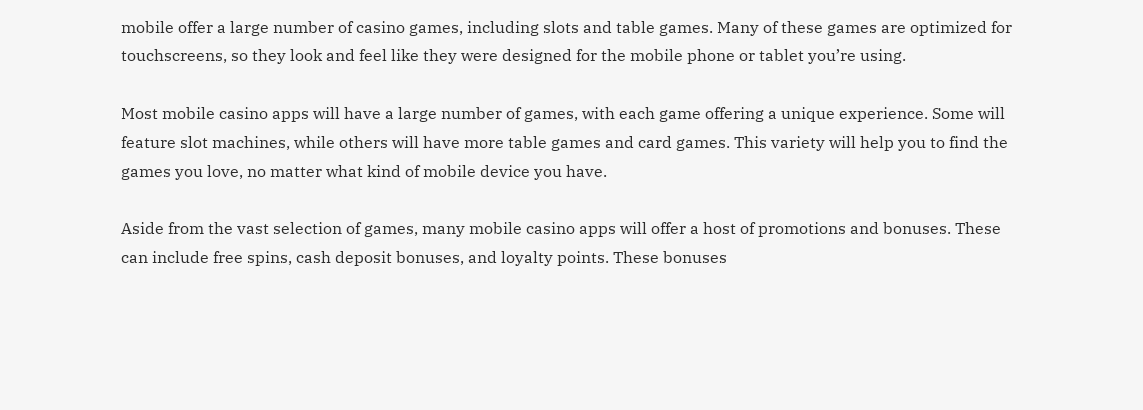mobile offer a large number of casino games, including slots and table games. Many of these games are optimized for touchscreens, so they look and feel like they were designed for the mobile phone or tablet you’re using.

Most mobile casino apps will have a large number of games, with each game offering a unique experience. Some will feature slot machines, while others will have more table games and card games. This variety will help you to find the games you love, no matter what kind of mobile device you have.

Aside from the vast selection of games, many mobile casino apps will offer a host of promotions and bonuses. These can include free spins, cash deposit bonuses, and loyalty points. These bonuses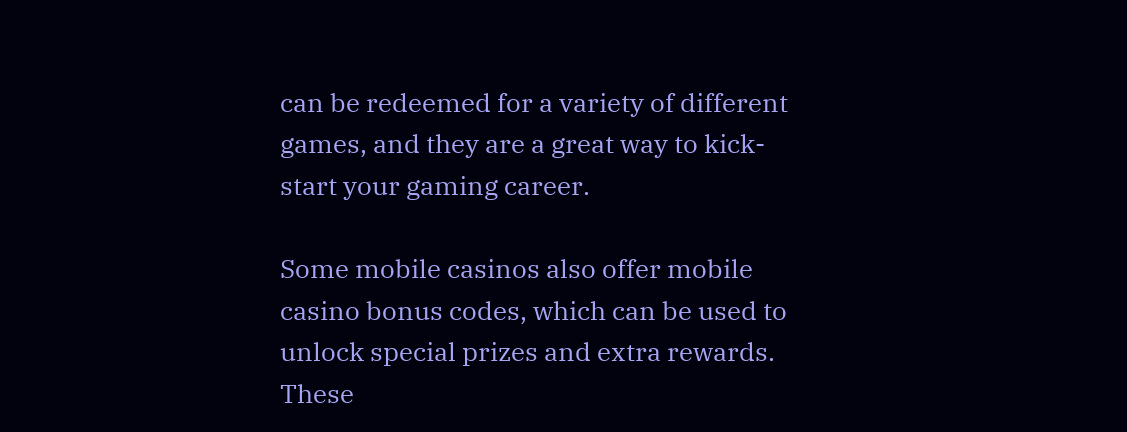can be redeemed for a variety of different games, and they are a great way to kick-start your gaming career.

Some mobile casinos also offer mobile casino bonus codes, which can be used to unlock special prizes and extra rewards. These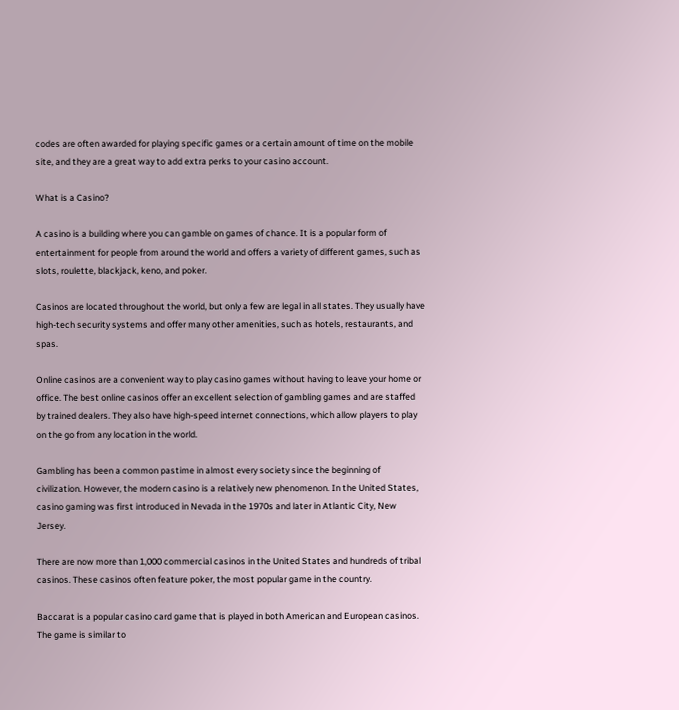codes are often awarded for playing specific games or a certain amount of time on the mobile site, and they are a great way to add extra perks to your casino account.

What is a Casino?

A casino is a building where you can gamble on games of chance. It is a popular form of entertainment for people from around the world and offers a variety of different games, such as slots, roulette, blackjack, keno, and poker.

Casinos are located throughout the world, but only a few are legal in all states. They usually have high-tech security systems and offer many other amenities, such as hotels, restaurants, and spas.

Online casinos are a convenient way to play casino games without having to leave your home or office. The best online casinos offer an excellent selection of gambling games and are staffed by trained dealers. They also have high-speed internet connections, which allow players to play on the go from any location in the world.

Gambling has been a common pastime in almost every society since the beginning of civilization. However, the modern casino is a relatively new phenomenon. In the United States, casino gaming was first introduced in Nevada in the 1970s and later in Atlantic City, New Jersey.

There are now more than 1,000 commercial casinos in the United States and hundreds of tribal casinos. These casinos often feature poker, the most popular game in the country.

Baccarat is a popular casino card game that is played in both American and European casinos. The game is similar to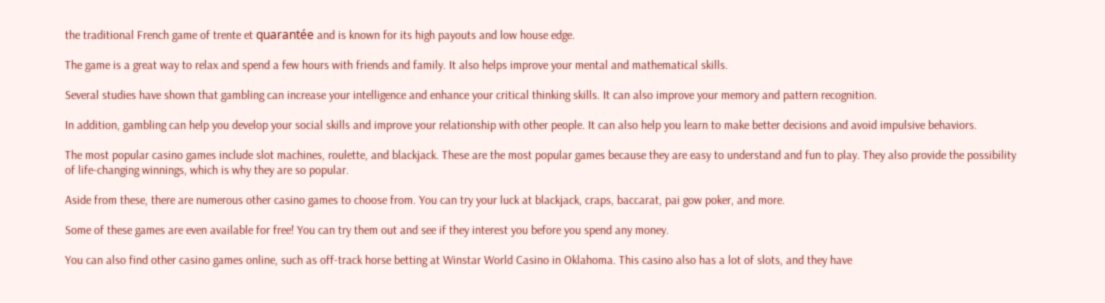the traditional French game of trente et quarantée and is known for its high payouts and low house edge.

The game is a great way to relax and spend a few hours with friends and family. It also helps improve your mental and mathematical skills.

Several studies have shown that gambling can increase your intelligence and enhance your critical thinking skills. It can also improve your memory and pattern recognition.

In addition, gambling can help you develop your social skills and improve your relationship with other people. It can also help you learn to make better decisions and avoid impulsive behaviors.

The most popular casino games include slot machines, roulette, and blackjack. These are the most popular games because they are easy to understand and fun to play. They also provide the possibility of life-changing winnings, which is why they are so popular.

Aside from these, there are numerous other casino games to choose from. You can try your luck at blackjack, craps, baccarat, pai gow poker, and more.

Some of these games are even available for free! You can try them out and see if they interest you before you spend any money.

You can also find other casino games online, such as off-track horse betting at Winstar World Casino in Oklahoma. This casino also has a lot of slots, and they have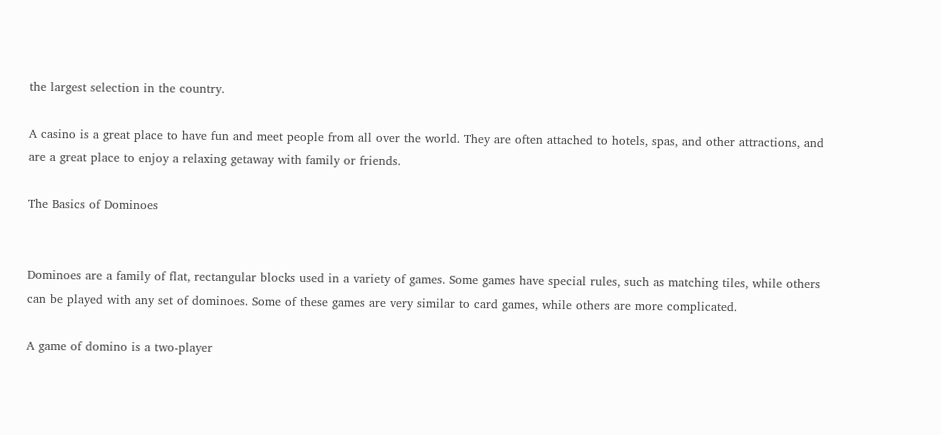the largest selection in the country.

A casino is a great place to have fun and meet people from all over the world. They are often attached to hotels, spas, and other attractions, and are a great place to enjoy a relaxing getaway with family or friends.

The Basics of Dominoes


Dominoes are a family of flat, rectangular blocks used in a variety of games. Some games have special rules, such as matching tiles, while others can be played with any set of dominoes. Some of these games are very similar to card games, while others are more complicated.

A game of domino is a two-player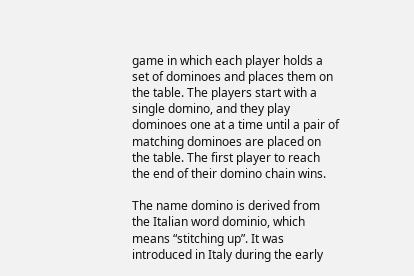game in which each player holds a set of dominoes and places them on the table. The players start with a single domino, and they play dominoes one at a time until a pair of matching dominoes are placed on the table. The first player to reach the end of their domino chain wins.

The name domino is derived from the Italian word dominio, which means “stitching up”. It was introduced in Italy during the early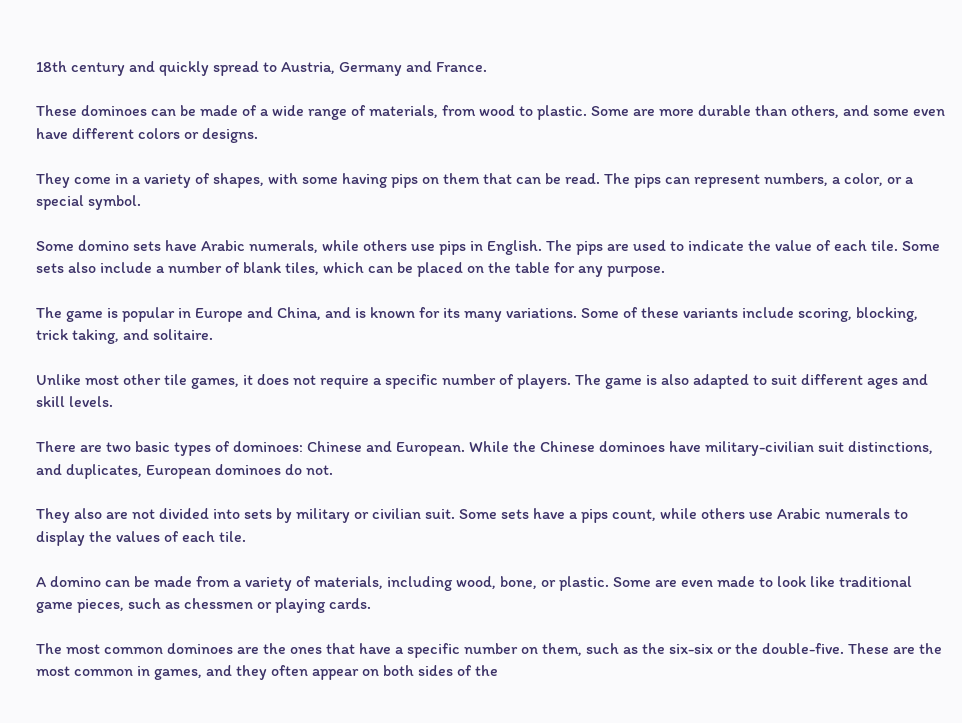18th century and quickly spread to Austria, Germany and France.

These dominoes can be made of a wide range of materials, from wood to plastic. Some are more durable than others, and some even have different colors or designs.

They come in a variety of shapes, with some having pips on them that can be read. The pips can represent numbers, a color, or a special symbol.

Some domino sets have Arabic numerals, while others use pips in English. The pips are used to indicate the value of each tile. Some sets also include a number of blank tiles, which can be placed on the table for any purpose.

The game is popular in Europe and China, and is known for its many variations. Some of these variants include scoring, blocking, trick taking, and solitaire.

Unlike most other tile games, it does not require a specific number of players. The game is also adapted to suit different ages and skill levels.

There are two basic types of dominoes: Chinese and European. While the Chinese dominoes have military-civilian suit distinctions, and duplicates, European dominoes do not.

They also are not divided into sets by military or civilian suit. Some sets have a pips count, while others use Arabic numerals to display the values of each tile.

A domino can be made from a variety of materials, including wood, bone, or plastic. Some are even made to look like traditional game pieces, such as chessmen or playing cards.

The most common dominoes are the ones that have a specific number on them, such as the six-six or the double-five. These are the most common in games, and they often appear on both sides of the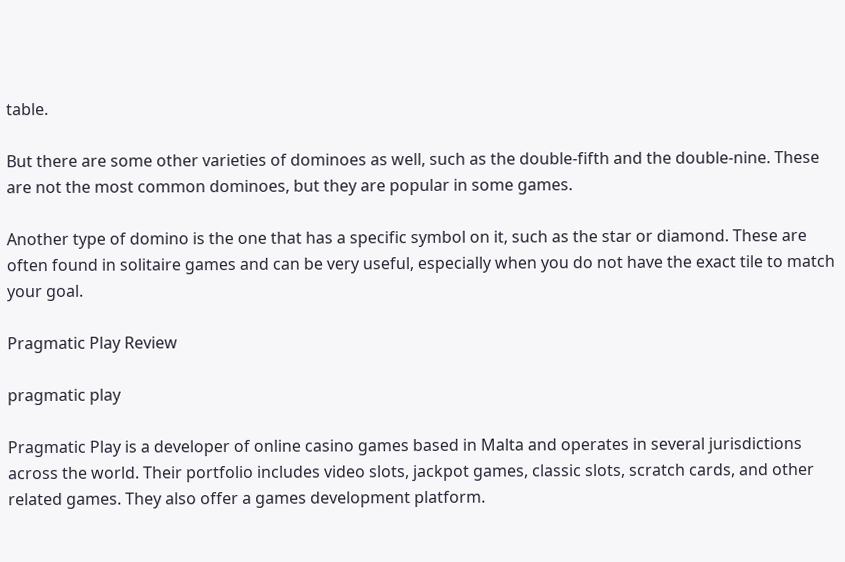table.

But there are some other varieties of dominoes as well, such as the double-fifth and the double-nine. These are not the most common dominoes, but they are popular in some games.

Another type of domino is the one that has a specific symbol on it, such as the star or diamond. These are often found in solitaire games and can be very useful, especially when you do not have the exact tile to match your goal.

Pragmatic Play Review

pragmatic play

Pragmatic Play is a developer of online casino games based in Malta and operates in several jurisdictions across the world. Their portfolio includes video slots, jackpot games, classic slots, scratch cards, and other related games. They also offer a games development platform.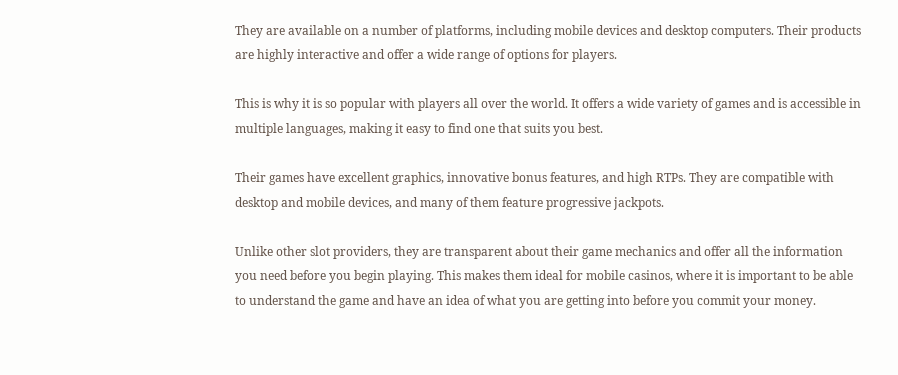They are available on a number of platforms, including mobile devices and desktop computers. Their products are highly interactive and offer a wide range of options for players.

This is why it is so popular with players all over the world. It offers a wide variety of games and is accessible in multiple languages, making it easy to find one that suits you best.

Their games have excellent graphics, innovative bonus features, and high RTPs. They are compatible with desktop and mobile devices, and many of them feature progressive jackpots.

Unlike other slot providers, they are transparent about their game mechanics and offer all the information you need before you begin playing. This makes them ideal for mobile casinos, where it is important to be able to understand the game and have an idea of what you are getting into before you commit your money.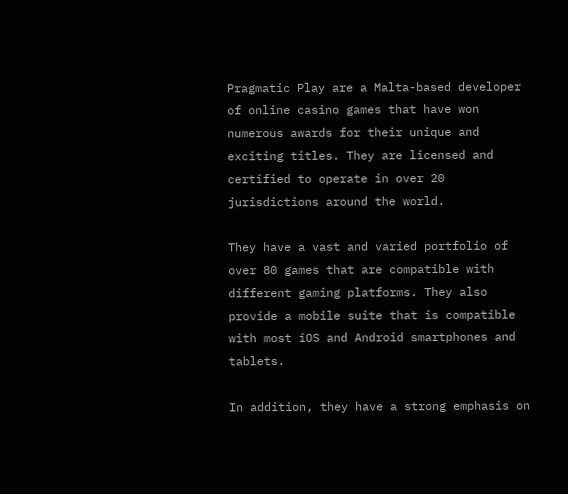Pragmatic Play are a Malta-based developer of online casino games that have won numerous awards for their unique and exciting titles. They are licensed and certified to operate in over 20 jurisdictions around the world.

They have a vast and varied portfolio of over 80 games that are compatible with different gaming platforms. They also provide a mobile suite that is compatible with most iOS and Android smartphones and tablets.

In addition, they have a strong emphasis on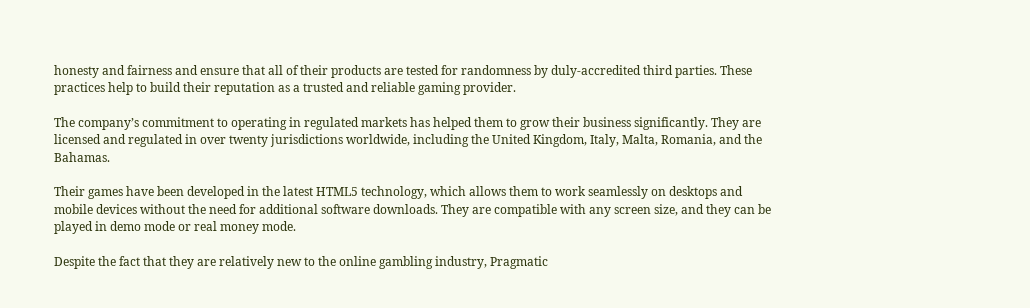honesty and fairness and ensure that all of their products are tested for randomness by duly-accredited third parties. These practices help to build their reputation as a trusted and reliable gaming provider.

The company’s commitment to operating in regulated markets has helped them to grow their business significantly. They are licensed and regulated in over twenty jurisdictions worldwide, including the United Kingdom, Italy, Malta, Romania, and the Bahamas.

Their games have been developed in the latest HTML5 technology, which allows them to work seamlessly on desktops and mobile devices without the need for additional software downloads. They are compatible with any screen size, and they can be played in demo mode or real money mode.

Despite the fact that they are relatively new to the online gambling industry, Pragmatic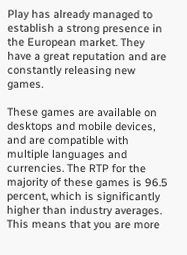Play has already managed to establish a strong presence in the European market. They have a great reputation and are constantly releasing new games.

These games are available on desktops and mobile devices, and are compatible with multiple languages and currencies. The RTP for the majority of these games is 96.5 percent, which is significantly higher than industry averages. This means that you are more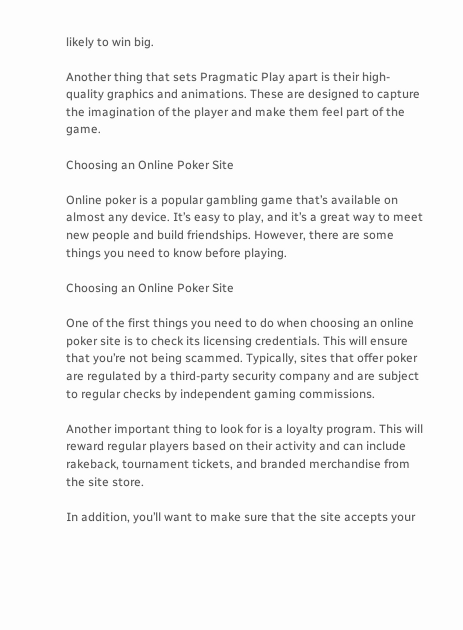likely to win big.

Another thing that sets Pragmatic Play apart is their high-quality graphics and animations. These are designed to capture the imagination of the player and make them feel part of the game.

Choosing an Online Poker Site

Online poker is a popular gambling game that’s available on almost any device. It’s easy to play, and it’s a great way to meet new people and build friendships. However, there are some things you need to know before playing.

Choosing an Online Poker Site

One of the first things you need to do when choosing an online poker site is to check its licensing credentials. This will ensure that you’re not being scammed. Typically, sites that offer poker are regulated by a third-party security company and are subject to regular checks by independent gaming commissions.

Another important thing to look for is a loyalty program. This will reward regular players based on their activity and can include rakeback, tournament tickets, and branded merchandise from the site store.

In addition, you’ll want to make sure that the site accepts your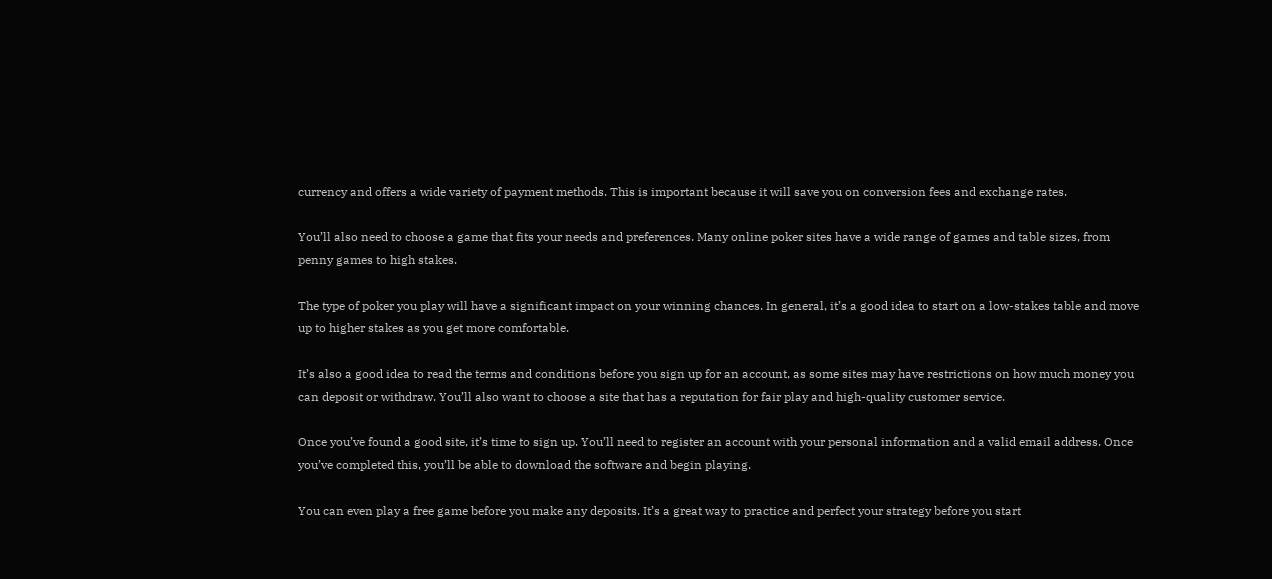currency and offers a wide variety of payment methods. This is important because it will save you on conversion fees and exchange rates.

You’ll also need to choose a game that fits your needs and preferences. Many online poker sites have a wide range of games and table sizes, from penny games to high stakes.

The type of poker you play will have a significant impact on your winning chances. In general, it’s a good idea to start on a low-stakes table and move up to higher stakes as you get more comfortable.

It’s also a good idea to read the terms and conditions before you sign up for an account, as some sites may have restrictions on how much money you can deposit or withdraw. You’ll also want to choose a site that has a reputation for fair play and high-quality customer service.

Once you’ve found a good site, it’s time to sign up. You’ll need to register an account with your personal information and a valid email address. Once you’ve completed this, you’ll be able to download the software and begin playing.

You can even play a free game before you make any deposits. It’s a great way to practice and perfect your strategy before you start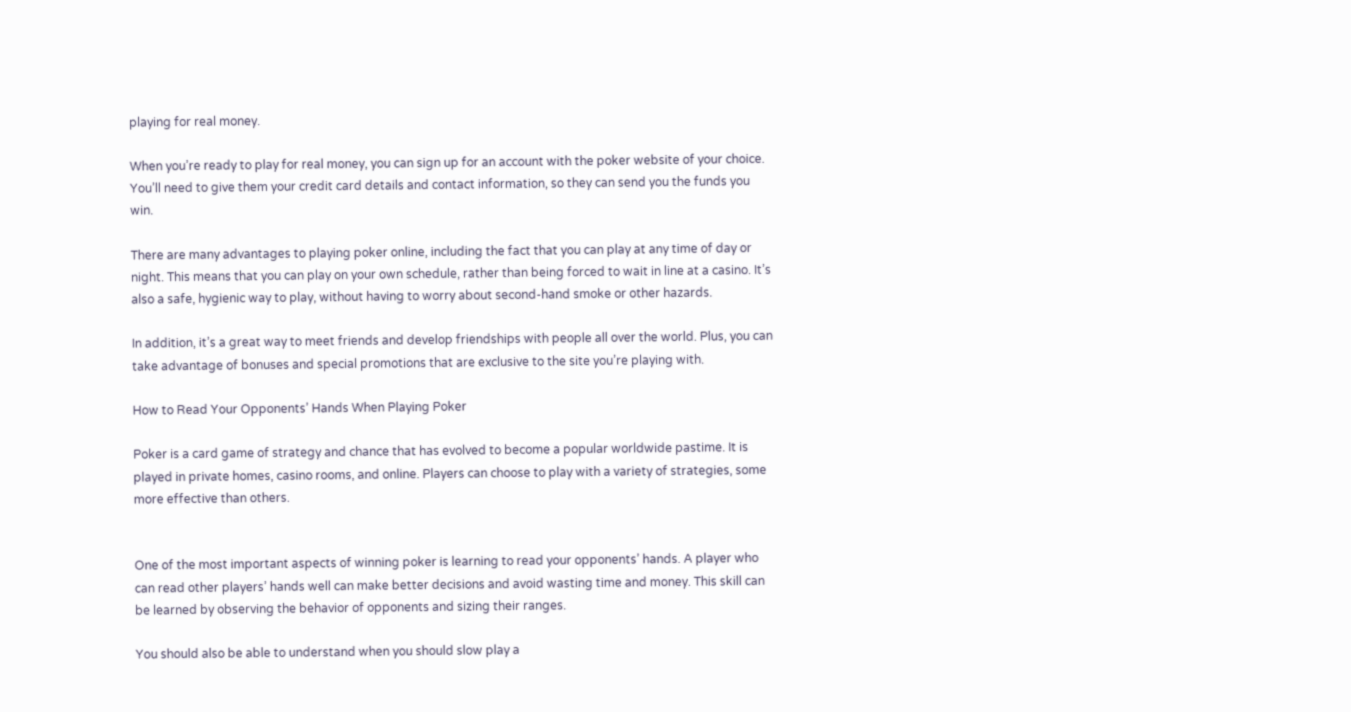playing for real money.

When you’re ready to play for real money, you can sign up for an account with the poker website of your choice. You’ll need to give them your credit card details and contact information, so they can send you the funds you win.

There are many advantages to playing poker online, including the fact that you can play at any time of day or night. This means that you can play on your own schedule, rather than being forced to wait in line at a casino. It’s also a safe, hygienic way to play, without having to worry about second-hand smoke or other hazards.

In addition, it’s a great way to meet friends and develop friendships with people all over the world. Plus, you can take advantage of bonuses and special promotions that are exclusive to the site you’re playing with.

How to Read Your Opponents’ Hands When Playing Poker

Poker is a card game of strategy and chance that has evolved to become a popular worldwide pastime. It is played in private homes, casino rooms, and online. Players can choose to play with a variety of strategies, some more effective than others.


One of the most important aspects of winning poker is learning to read your opponents’ hands. A player who can read other players’ hands well can make better decisions and avoid wasting time and money. This skill can be learned by observing the behavior of opponents and sizing their ranges.

You should also be able to understand when you should slow play a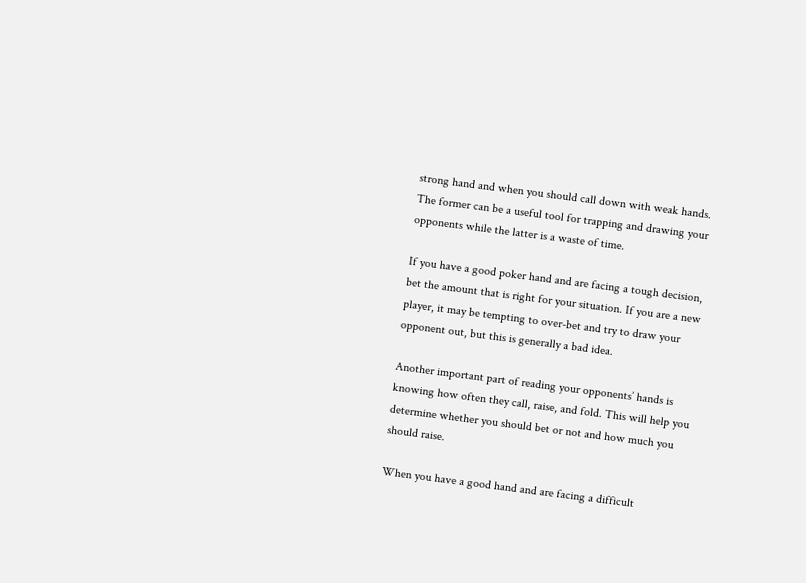strong hand and when you should call down with weak hands. The former can be a useful tool for trapping and drawing your opponents while the latter is a waste of time.

If you have a good poker hand and are facing a tough decision, bet the amount that is right for your situation. If you are a new player, it may be tempting to over-bet and try to draw your opponent out, but this is generally a bad idea.

Another important part of reading your opponents’ hands is knowing how often they call, raise, and fold. This will help you determine whether you should bet or not and how much you should raise.

When you have a good hand and are facing a difficult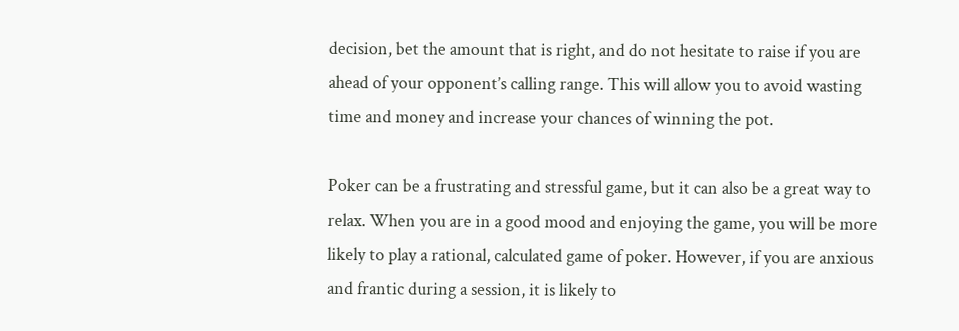decision, bet the amount that is right, and do not hesitate to raise if you are ahead of your opponent’s calling range. This will allow you to avoid wasting time and money and increase your chances of winning the pot.

Poker can be a frustrating and stressful game, but it can also be a great way to relax. When you are in a good mood and enjoying the game, you will be more likely to play a rational, calculated game of poker. However, if you are anxious and frantic during a session, it is likely to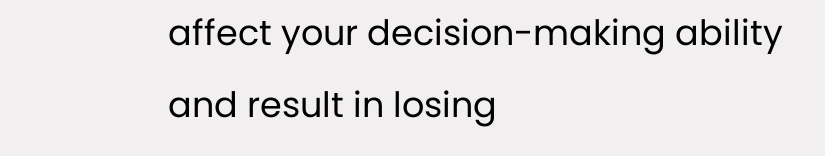affect your decision-making ability and result in losing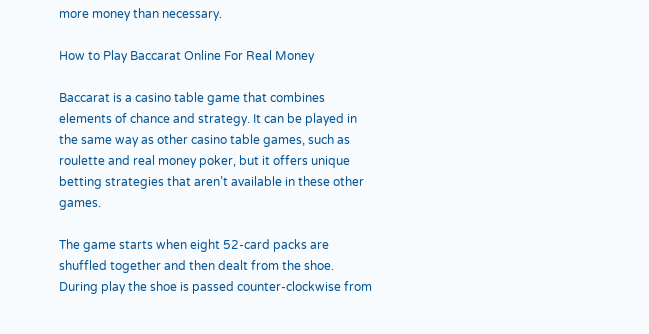more money than necessary.

How to Play Baccarat Online For Real Money

Baccarat is a casino table game that combines elements of chance and strategy. It can be played in the same way as other casino table games, such as roulette and real money poker, but it offers unique betting strategies that aren’t available in these other games.

The game starts when eight 52-card packs are shuffled together and then dealt from the shoe. During play the shoe is passed counter-clockwise from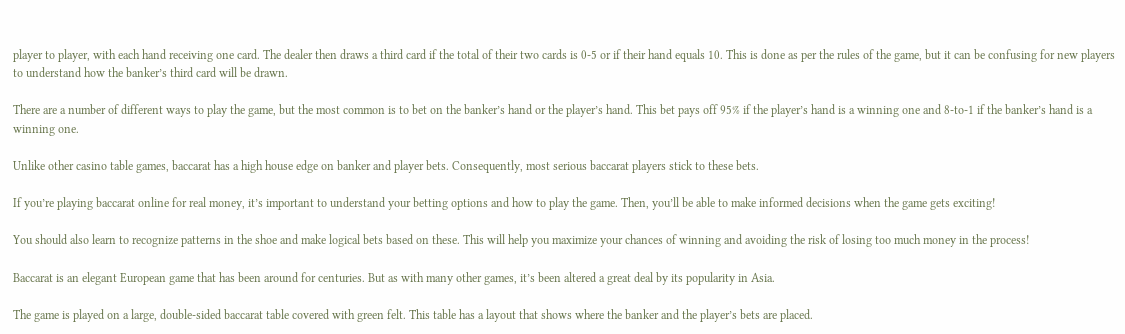player to player, with each hand receiving one card. The dealer then draws a third card if the total of their two cards is 0-5 or if their hand equals 10. This is done as per the rules of the game, but it can be confusing for new players to understand how the banker’s third card will be drawn.

There are a number of different ways to play the game, but the most common is to bet on the banker’s hand or the player’s hand. This bet pays off 95% if the player’s hand is a winning one and 8-to-1 if the banker’s hand is a winning one.

Unlike other casino table games, baccarat has a high house edge on banker and player bets. Consequently, most serious baccarat players stick to these bets.

If you’re playing baccarat online for real money, it’s important to understand your betting options and how to play the game. Then, you’ll be able to make informed decisions when the game gets exciting!

You should also learn to recognize patterns in the shoe and make logical bets based on these. This will help you maximize your chances of winning and avoiding the risk of losing too much money in the process!

Baccarat is an elegant European game that has been around for centuries. But as with many other games, it’s been altered a great deal by its popularity in Asia.

The game is played on a large, double-sided baccarat table covered with green felt. This table has a layout that shows where the banker and the player’s bets are placed.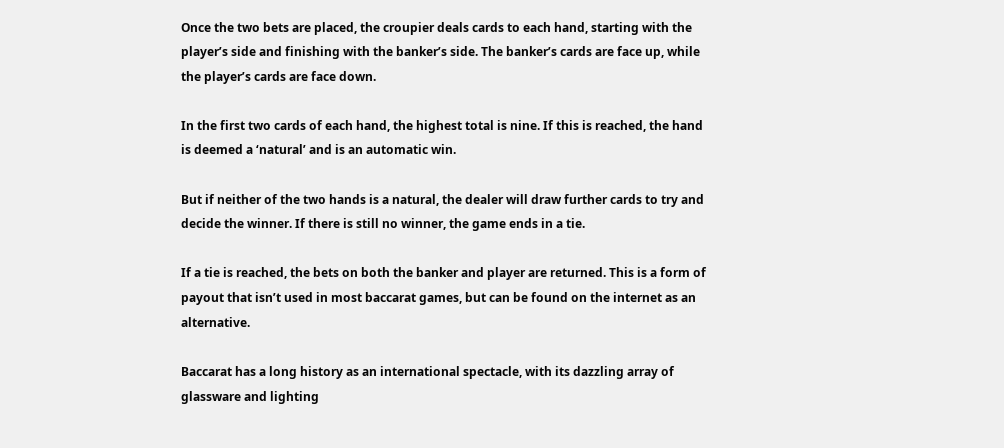Once the two bets are placed, the croupier deals cards to each hand, starting with the player’s side and finishing with the banker’s side. The banker’s cards are face up, while the player’s cards are face down.

In the first two cards of each hand, the highest total is nine. If this is reached, the hand is deemed a ‘natural’ and is an automatic win.

But if neither of the two hands is a natural, the dealer will draw further cards to try and decide the winner. If there is still no winner, the game ends in a tie.

If a tie is reached, the bets on both the banker and player are returned. This is a form of payout that isn’t used in most baccarat games, but can be found on the internet as an alternative.

Baccarat has a long history as an international spectacle, with its dazzling array of glassware and lighting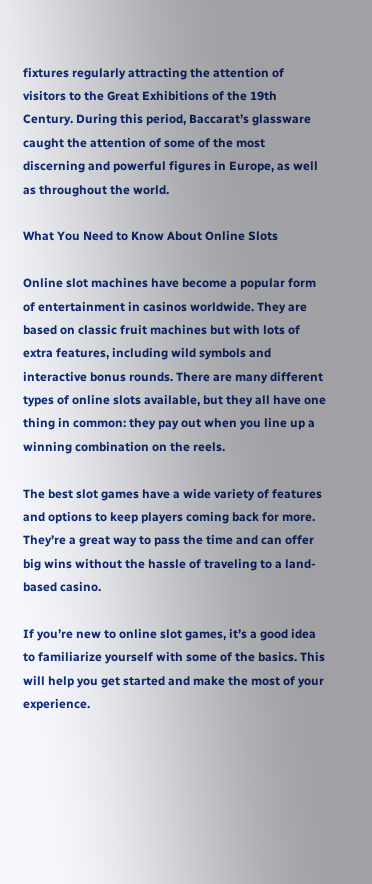fixtures regularly attracting the attention of visitors to the Great Exhibitions of the 19th Century. During this period, Baccarat’s glassware caught the attention of some of the most discerning and powerful figures in Europe, as well as throughout the world.

What You Need to Know About Online Slots

Online slot machines have become a popular form of entertainment in casinos worldwide. They are based on classic fruit machines but with lots of extra features, including wild symbols and interactive bonus rounds. There are many different types of online slots available, but they all have one thing in common: they pay out when you line up a winning combination on the reels.

The best slot games have a wide variety of features and options to keep players coming back for more. They’re a great way to pass the time and can offer big wins without the hassle of traveling to a land-based casino.

If you’re new to online slot games, it’s a good idea to familiarize yourself with some of the basics. This will help you get started and make the most of your experience.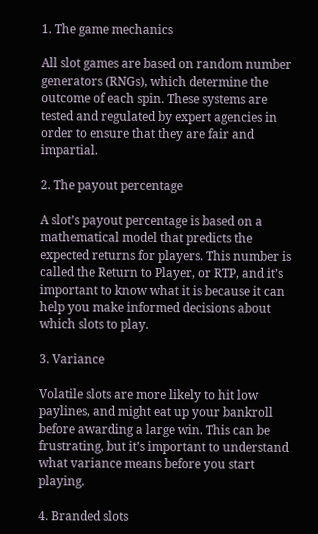1. The game mechanics

All slot games are based on random number generators (RNGs), which determine the outcome of each spin. These systems are tested and regulated by expert agencies in order to ensure that they are fair and impartial.

2. The payout percentage

A slot’s payout percentage is based on a mathematical model that predicts the expected returns for players. This number is called the Return to Player, or RTP, and it’s important to know what it is because it can help you make informed decisions about which slots to play.

3. Variance

Volatile slots are more likely to hit low paylines, and might eat up your bankroll before awarding a large win. This can be frustrating, but it’s important to understand what variance means before you start playing.

4. Branded slots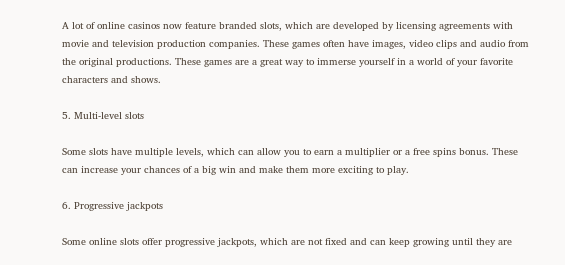A lot of online casinos now feature branded slots, which are developed by licensing agreements with movie and television production companies. These games often have images, video clips and audio from the original productions. These games are a great way to immerse yourself in a world of your favorite characters and shows.

5. Multi-level slots

Some slots have multiple levels, which can allow you to earn a multiplier or a free spins bonus. These can increase your chances of a big win and make them more exciting to play.

6. Progressive jackpots

Some online slots offer progressive jackpots, which are not fixed and can keep growing until they are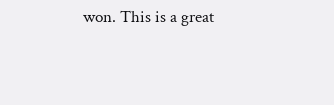won. This is a great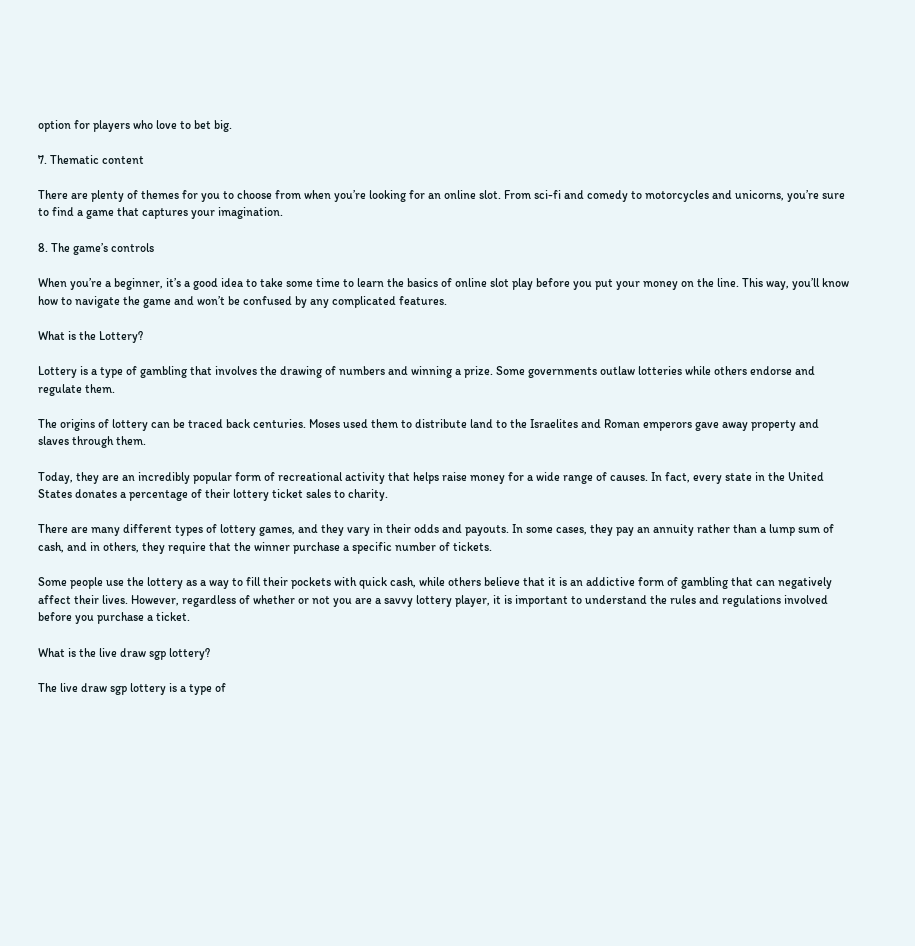option for players who love to bet big.

7. Thematic content

There are plenty of themes for you to choose from when you’re looking for an online slot. From sci-fi and comedy to motorcycles and unicorns, you’re sure to find a game that captures your imagination.

8. The game’s controls

When you’re a beginner, it’s a good idea to take some time to learn the basics of online slot play before you put your money on the line. This way, you’ll know how to navigate the game and won’t be confused by any complicated features.

What is the Lottery?

Lottery is a type of gambling that involves the drawing of numbers and winning a prize. Some governments outlaw lotteries while others endorse and regulate them.

The origins of lottery can be traced back centuries. Moses used them to distribute land to the Israelites and Roman emperors gave away property and slaves through them.

Today, they are an incredibly popular form of recreational activity that helps raise money for a wide range of causes. In fact, every state in the United States donates a percentage of their lottery ticket sales to charity.

There are many different types of lottery games, and they vary in their odds and payouts. In some cases, they pay an annuity rather than a lump sum of cash, and in others, they require that the winner purchase a specific number of tickets.

Some people use the lottery as a way to fill their pockets with quick cash, while others believe that it is an addictive form of gambling that can negatively affect their lives. However, regardless of whether or not you are a savvy lottery player, it is important to understand the rules and regulations involved before you purchase a ticket.

What is the live draw sgp lottery?

The live draw sgp lottery is a type of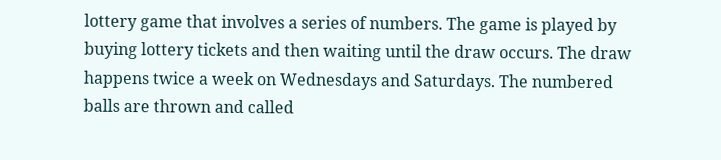lottery game that involves a series of numbers. The game is played by buying lottery tickets and then waiting until the draw occurs. The draw happens twice a week on Wednesdays and Saturdays. The numbered balls are thrown and called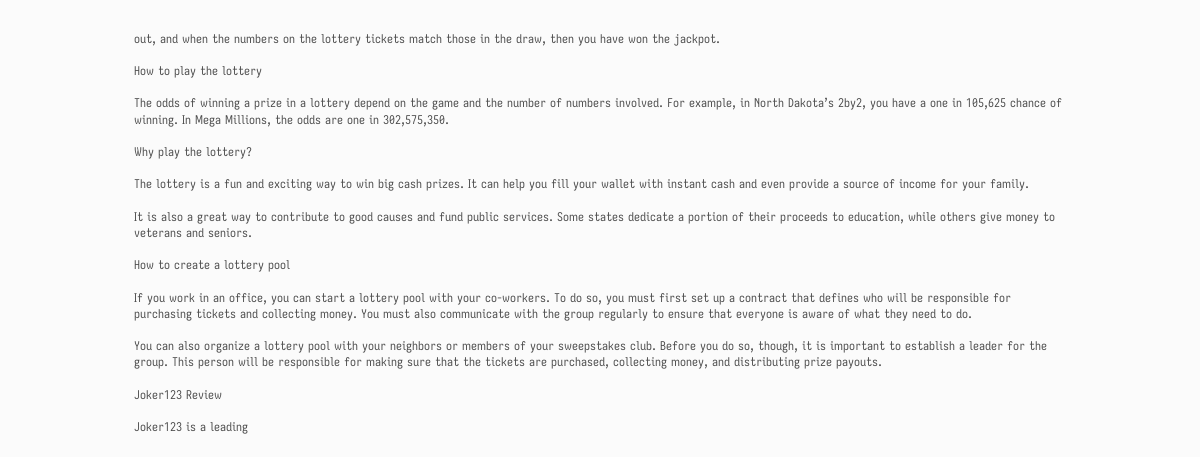out, and when the numbers on the lottery tickets match those in the draw, then you have won the jackpot.

How to play the lottery

The odds of winning a prize in a lottery depend on the game and the number of numbers involved. For example, in North Dakota’s 2by2, you have a one in 105,625 chance of winning. In Mega Millions, the odds are one in 302,575,350.

Why play the lottery?

The lottery is a fun and exciting way to win big cash prizes. It can help you fill your wallet with instant cash and even provide a source of income for your family.

It is also a great way to contribute to good causes and fund public services. Some states dedicate a portion of their proceeds to education, while others give money to veterans and seniors.

How to create a lottery pool

If you work in an office, you can start a lottery pool with your co-workers. To do so, you must first set up a contract that defines who will be responsible for purchasing tickets and collecting money. You must also communicate with the group regularly to ensure that everyone is aware of what they need to do.

You can also organize a lottery pool with your neighbors or members of your sweepstakes club. Before you do so, though, it is important to establish a leader for the group. This person will be responsible for making sure that the tickets are purchased, collecting money, and distributing prize payouts.

Joker123 Review

Joker123 is a leading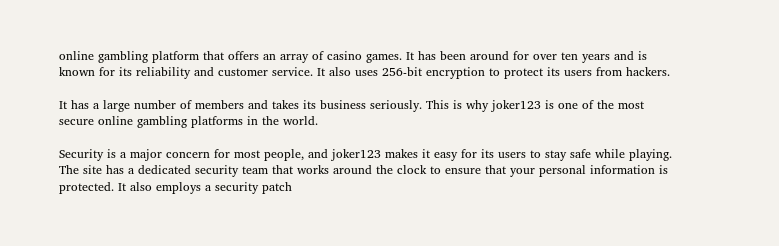online gambling platform that offers an array of casino games. It has been around for over ten years and is known for its reliability and customer service. It also uses 256-bit encryption to protect its users from hackers.

It has a large number of members and takes its business seriously. This is why joker123 is one of the most secure online gambling platforms in the world.

Security is a major concern for most people, and joker123 makes it easy for its users to stay safe while playing. The site has a dedicated security team that works around the clock to ensure that your personal information is protected. It also employs a security patch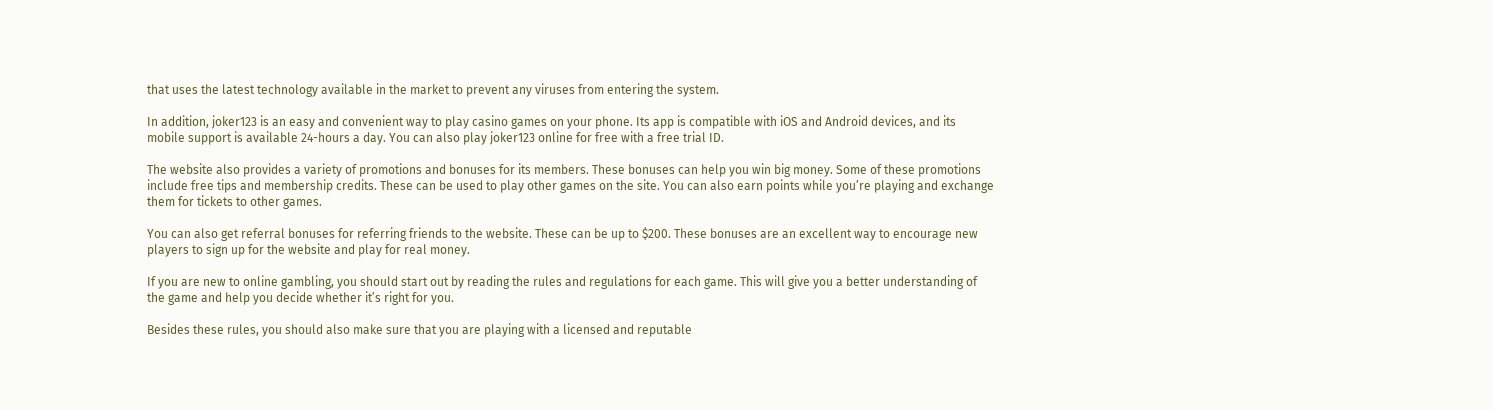that uses the latest technology available in the market to prevent any viruses from entering the system.

In addition, joker123 is an easy and convenient way to play casino games on your phone. Its app is compatible with iOS and Android devices, and its mobile support is available 24-hours a day. You can also play joker123 online for free with a free trial ID.

The website also provides a variety of promotions and bonuses for its members. These bonuses can help you win big money. Some of these promotions include free tips and membership credits. These can be used to play other games on the site. You can also earn points while you’re playing and exchange them for tickets to other games.

You can also get referral bonuses for referring friends to the website. These can be up to $200. These bonuses are an excellent way to encourage new players to sign up for the website and play for real money.

If you are new to online gambling, you should start out by reading the rules and regulations for each game. This will give you a better understanding of the game and help you decide whether it’s right for you.

Besides these rules, you should also make sure that you are playing with a licensed and reputable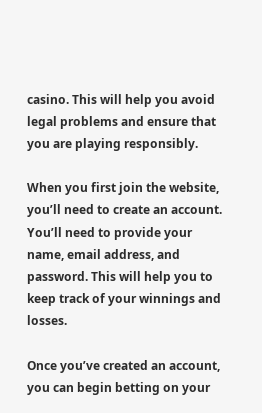casino. This will help you avoid legal problems and ensure that you are playing responsibly.

When you first join the website, you’ll need to create an account. You’ll need to provide your name, email address, and password. This will help you to keep track of your winnings and losses.

Once you’ve created an account, you can begin betting on your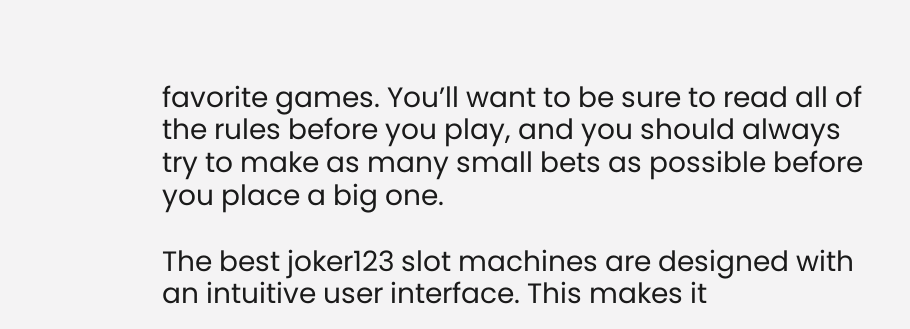favorite games. You’ll want to be sure to read all of the rules before you play, and you should always try to make as many small bets as possible before you place a big one.

The best joker123 slot machines are designed with an intuitive user interface. This makes it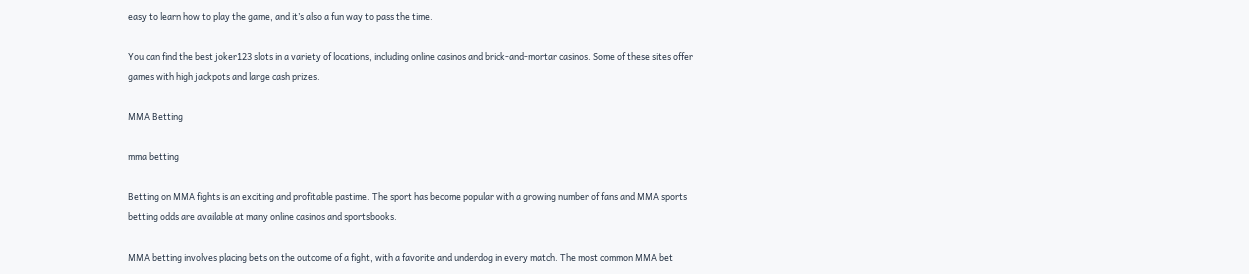easy to learn how to play the game, and it’s also a fun way to pass the time.

You can find the best joker123 slots in a variety of locations, including online casinos and brick-and-mortar casinos. Some of these sites offer games with high jackpots and large cash prizes.

MMA Betting

mma betting

Betting on MMA fights is an exciting and profitable pastime. The sport has become popular with a growing number of fans and MMA sports betting odds are available at many online casinos and sportsbooks.

MMA betting involves placing bets on the outcome of a fight, with a favorite and underdog in every match. The most common MMA bet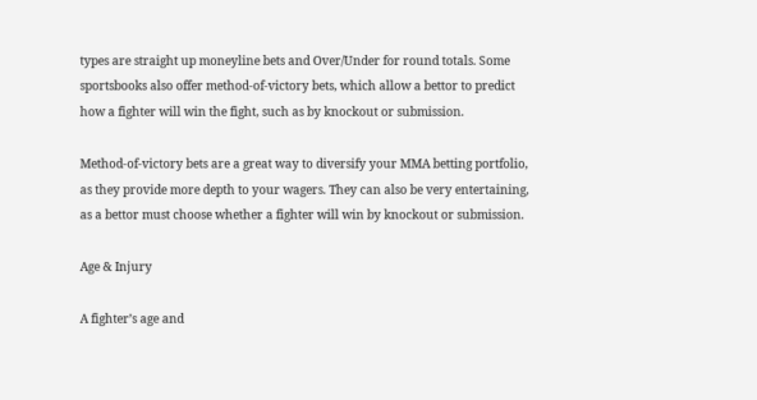types are straight up moneyline bets and Over/Under for round totals. Some sportsbooks also offer method-of-victory bets, which allow a bettor to predict how a fighter will win the fight, such as by knockout or submission.

Method-of-victory bets are a great way to diversify your MMA betting portfolio, as they provide more depth to your wagers. They can also be very entertaining, as a bettor must choose whether a fighter will win by knockout or submission.

Age & Injury

A fighter’s age and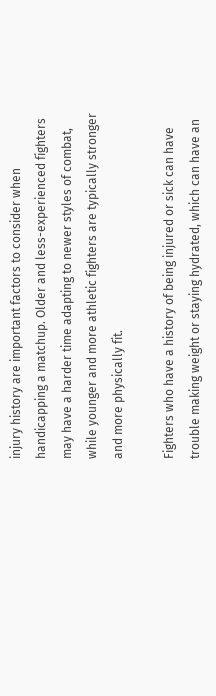injury history are important factors to consider when handicapping a matchup. Older and less-experienced fighters may have a harder time adapting to newer styles of combat, while younger and more athletic fighters are typically stronger and more physically fit.

Fighters who have a history of being injured or sick can have trouble making weight or staying hydrated, which can have an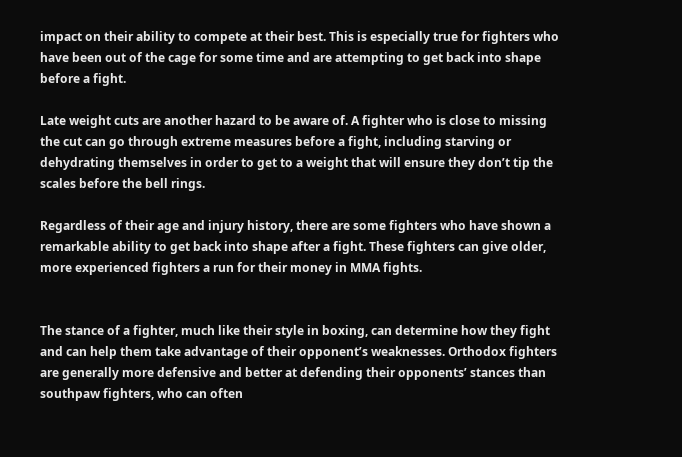impact on their ability to compete at their best. This is especially true for fighters who have been out of the cage for some time and are attempting to get back into shape before a fight.

Late weight cuts are another hazard to be aware of. A fighter who is close to missing the cut can go through extreme measures before a fight, including starving or dehydrating themselves in order to get to a weight that will ensure they don’t tip the scales before the bell rings.

Regardless of their age and injury history, there are some fighters who have shown a remarkable ability to get back into shape after a fight. These fighters can give older, more experienced fighters a run for their money in MMA fights.


The stance of a fighter, much like their style in boxing, can determine how they fight and can help them take advantage of their opponent’s weaknesses. Orthodox fighters are generally more defensive and better at defending their opponents’ stances than southpaw fighters, who can often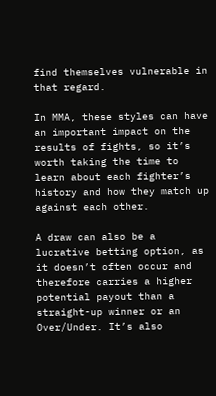find themselves vulnerable in that regard.

In MMA, these styles can have an important impact on the results of fights, so it’s worth taking the time to learn about each fighter’s history and how they match up against each other.

A draw can also be a lucrative betting option, as it doesn’t often occur and therefore carries a higher potential payout than a straight-up winner or an Over/Under. It’s also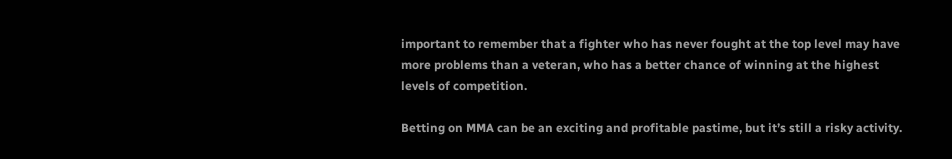important to remember that a fighter who has never fought at the top level may have more problems than a veteran, who has a better chance of winning at the highest levels of competition.

Betting on MMA can be an exciting and profitable pastime, but it’s still a risky activity.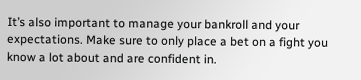It’s also important to manage your bankroll and your expectations. Make sure to only place a bet on a fight you know a lot about and are confident in.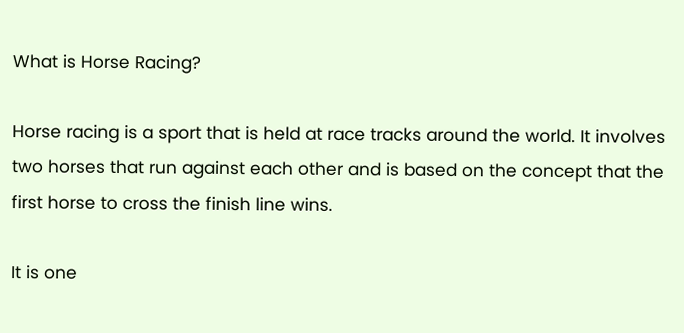What is Horse Racing?

Horse racing is a sport that is held at race tracks around the world. It involves two horses that run against each other and is based on the concept that the first horse to cross the finish line wins.

It is one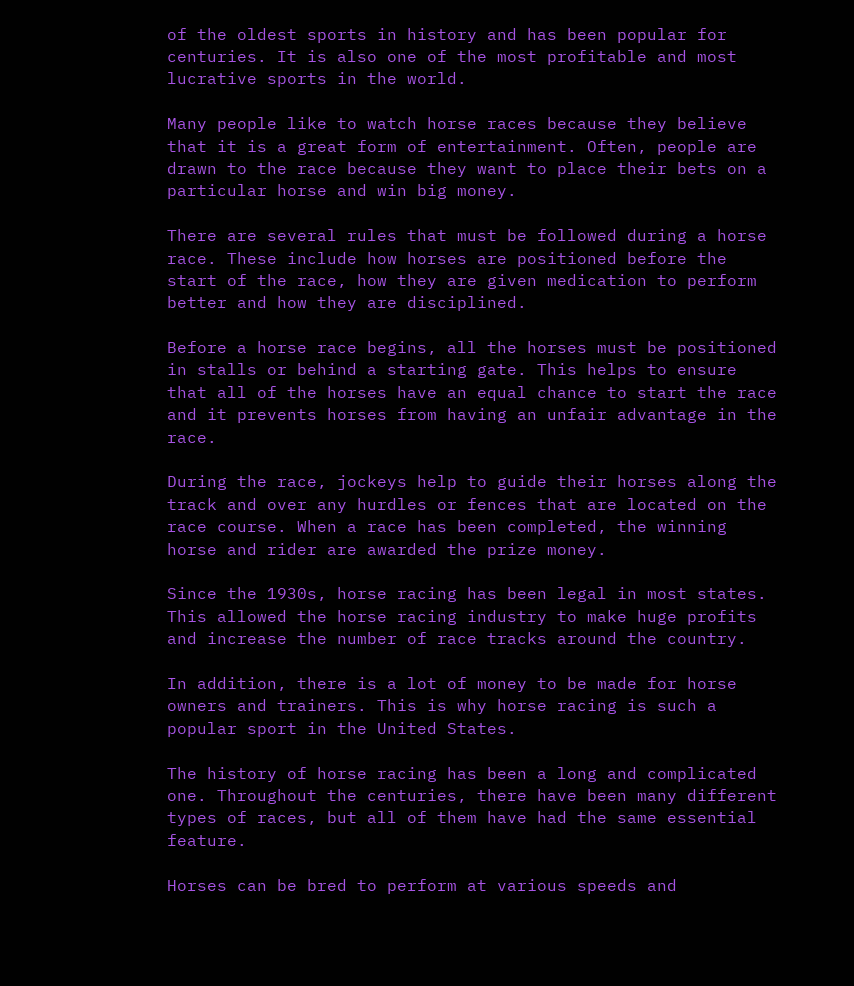of the oldest sports in history and has been popular for centuries. It is also one of the most profitable and most lucrative sports in the world.

Many people like to watch horse races because they believe that it is a great form of entertainment. Often, people are drawn to the race because they want to place their bets on a particular horse and win big money.

There are several rules that must be followed during a horse race. These include how horses are positioned before the start of the race, how they are given medication to perform better and how they are disciplined.

Before a horse race begins, all the horses must be positioned in stalls or behind a starting gate. This helps to ensure that all of the horses have an equal chance to start the race and it prevents horses from having an unfair advantage in the race.

During the race, jockeys help to guide their horses along the track and over any hurdles or fences that are located on the race course. When a race has been completed, the winning horse and rider are awarded the prize money.

Since the 1930s, horse racing has been legal in most states. This allowed the horse racing industry to make huge profits and increase the number of race tracks around the country.

In addition, there is a lot of money to be made for horse owners and trainers. This is why horse racing is such a popular sport in the United States.

The history of horse racing has been a long and complicated one. Throughout the centuries, there have been many different types of races, but all of them have had the same essential feature.

Horses can be bred to perform at various speeds and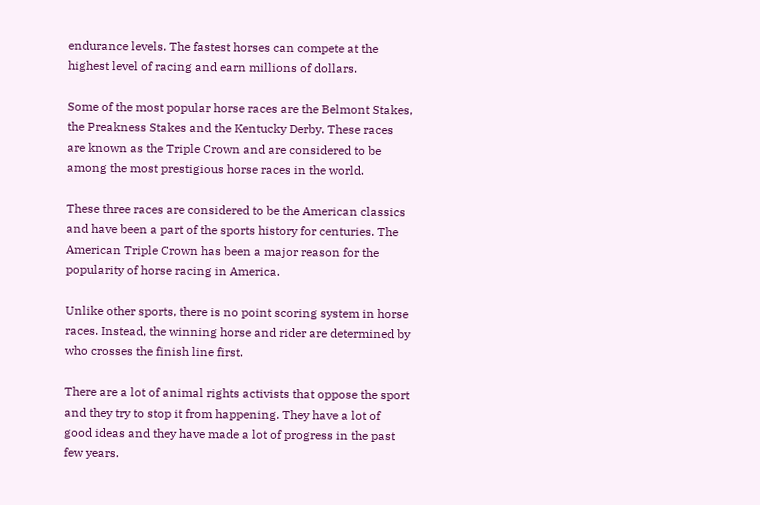endurance levels. The fastest horses can compete at the highest level of racing and earn millions of dollars.

Some of the most popular horse races are the Belmont Stakes, the Preakness Stakes and the Kentucky Derby. These races are known as the Triple Crown and are considered to be among the most prestigious horse races in the world.

These three races are considered to be the American classics and have been a part of the sports history for centuries. The American Triple Crown has been a major reason for the popularity of horse racing in America.

Unlike other sports, there is no point scoring system in horse races. Instead, the winning horse and rider are determined by who crosses the finish line first.

There are a lot of animal rights activists that oppose the sport and they try to stop it from happening. They have a lot of good ideas and they have made a lot of progress in the past few years.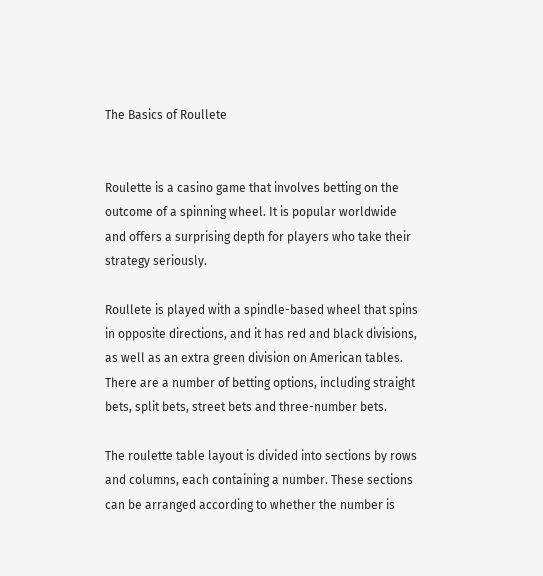The Basics of Roullete


Roulette is a casino game that involves betting on the outcome of a spinning wheel. It is popular worldwide and offers a surprising depth for players who take their strategy seriously.

Roullete is played with a spindle-based wheel that spins in opposite directions, and it has red and black divisions, as well as an extra green division on American tables. There are a number of betting options, including straight bets, split bets, street bets and three-number bets.

The roulette table layout is divided into sections by rows and columns, each containing a number. These sections can be arranged according to whether the number is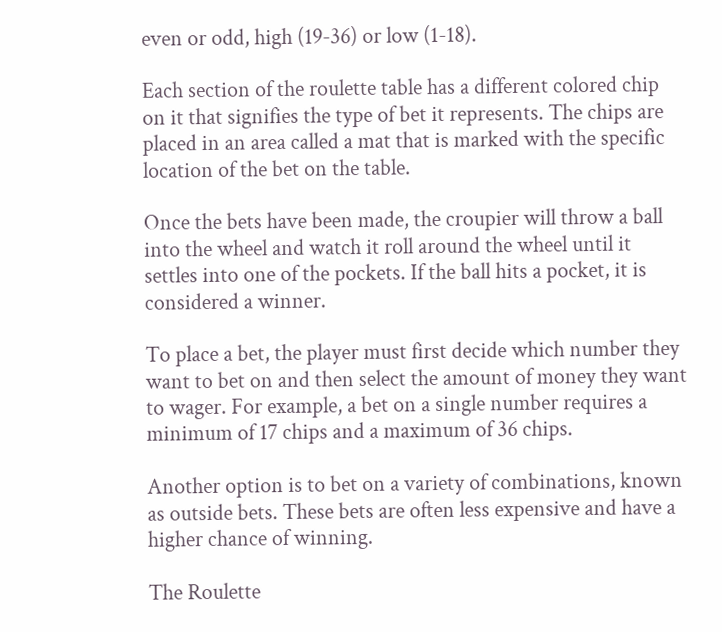even or odd, high (19-36) or low (1-18).

Each section of the roulette table has a different colored chip on it that signifies the type of bet it represents. The chips are placed in an area called a mat that is marked with the specific location of the bet on the table.

Once the bets have been made, the croupier will throw a ball into the wheel and watch it roll around the wheel until it settles into one of the pockets. If the ball hits a pocket, it is considered a winner.

To place a bet, the player must first decide which number they want to bet on and then select the amount of money they want to wager. For example, a bet on a single number requires a minimum of 17 chips and a maximum of 36 chips.

Another option is to bet on a variety of combinations, known as outside bets. These bets are often less expensive and have a higher chance of winning.

The Roulette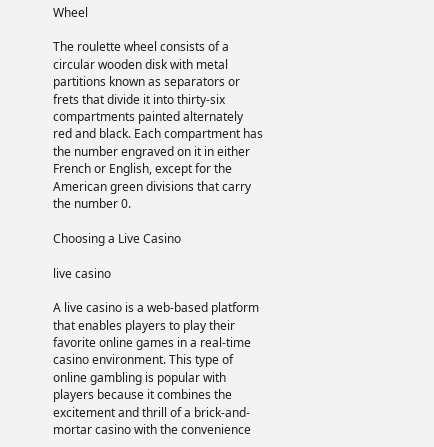Wheel

The roulette wheel consists of a circular wooden disk with metal partitions known as separators or frets that divide it into thirty-six compartments painted alternately red and black. Each compartment has the number engraved on it in either French or English, except for the American green divisions that carry the number 0.

Choosing a Live Casino

live casino

A live casino is a web-based platform that enables players to play their favorite online games in a real-time casino environment. This type of online gambling is popular with players because it combines the excitement and thrill of a brick-and-mortar casino with the convenience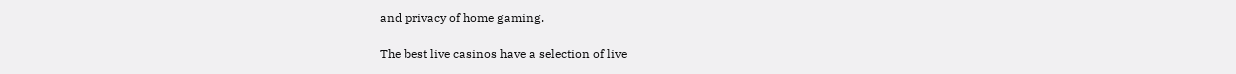and privacy of home gaming.

The best live casinos have a selection of live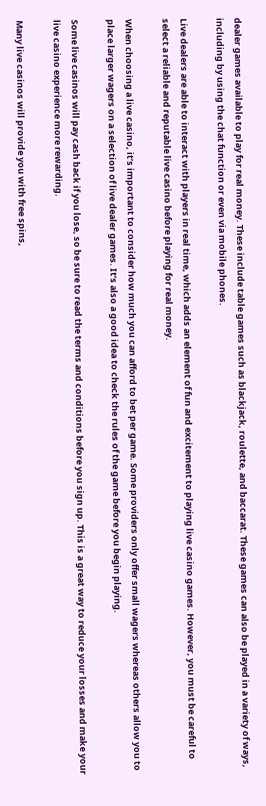dealer games available to play for real money. These include table games such as blackjack, roulette, and baccarat. These games can also be played in a variety of ways, including by using the chat function or even via mobile phones.

Live dealers are able to interact with players in real time, which adds an element of fun and excitement to playing live casino games. However, you must be careful to select a reliable and reputable live casino before playing for real money.

When choosing a live casino, it’s important to consider how much you can afford to bet per game. Some providers only offer small wagers whereas others allow you to place larger wagers on a selection of live dealer games. It’s also a good idea to check the rules of the game before you begin playing.

Some live casinos will pay cash back if you lose, so be sure to read the terms and conditions before you sign up. This is a great way to reduce your losses and make your live casino experience more rewarding.

Many live casinos will provide you with free spins,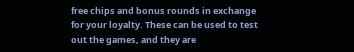free chips and bonus rounds in exchange for your loyalty. These can be used to test out the games, and they are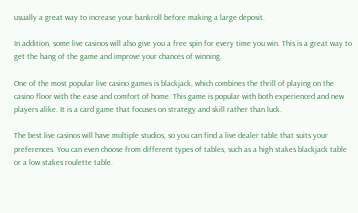usually a great way to increase your bankroll before making a large deposit.

In addition, some live casinos will also give you a free spin for every time you win. This is a great way to get the hang of the game and improve your chances of winning.

One of the most popular live casino games is blackjack, which combines the thrill of playing on the casino floor with the ease and comfort of home. This game is popular with both experienced and new players alike. It is a card game that focuses on strategy and skill rather than luck.

The best live casinos will have multiple studios, so you can find a live dealer table that suits your preferences. You can even choose from different types of tables, such as a high stakes blackjack table or a low stakes roulette table.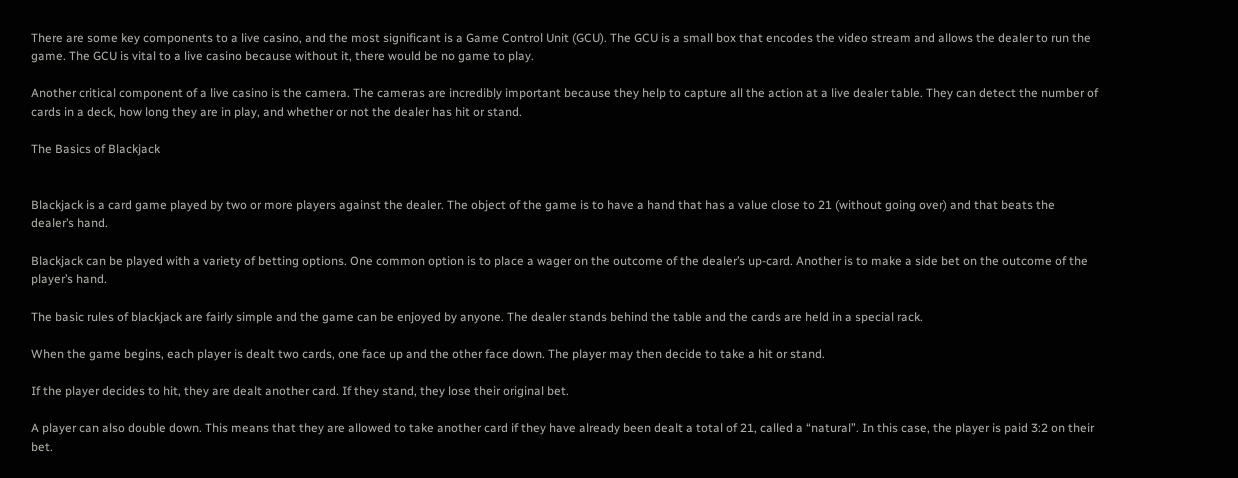There are some key components to a live casino, and the most significant is a Game Control Unit (GCU). The GCU is a small box that encodes the video stream and allows the dealer to run the game. The GCU is vital to a live casino because without it, there would be no game to play.

Another critical component of a live casino is the camera. The cameras are incredibly important because they help to capture all the action at a live dealer table. They can detect the number of cards in a deck, how long they are in play, and whether or not the dealer has hit or stand.

The Basics of Blackjack


Blackjack is a card game played by two or more players against the dealer. The object of the game is to have a hand that has a value close to 21 (without going over) and that beats the dealer’s hand.

Blackjack can be played with a variety of betting options. One common option is to place a wager on the outcome of the dealer’s up-card. Another is to make a side bet on the outcome of the player’s hand.

The basic rules of blackjack are fairly simple and the game can be enjoyed by anyone. The dealer stands behind the table and the cards are held in a special rack.

When the game begins, each player is dealt two cards, one face up and the other face down. The player may then decide to take a hit or stand.

If the player decides to hit, they are dealt another card. If they stand, they lose their original bet.

A player can also double down. This means that they are allowed to take another card if they have already been dealt a total of 21, called a “natural”. In this case, the player is paid 3:2 on their bet.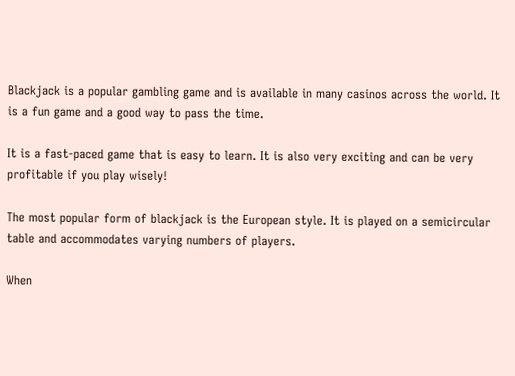Blackjack is a popular gambling game and is available in many casinos across the world. It is a fun game and a good way to pass the time.

It is a fast-paced game that is easy to learn. It is also very exciting and can be very profitable if you play wisely!

The most popular form of blackjack is the European style. It is played on a semicircular table and accommodates varying numbers of players.

When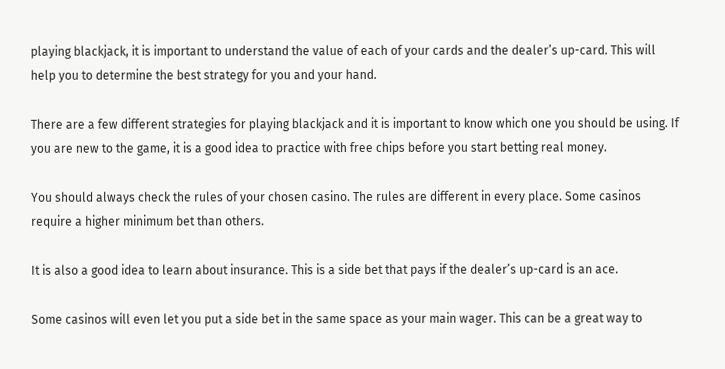playing blackjack, it is important to understand the value of each of your cards and the dealer’s up-card. This will help you to determine the best strategy for you and your hand.

There are a few different strategies for playing blackjack and it is important to know which one you should be using. If you are new to the game, it is a good idea to practice with free chips before you start betting real money.

You should always check the rules of your chosen casino. The rules are different in every place. Some casinos require a higher minimum bet than others.

It is also a good idea to learn about insurance. This is a side bet that pays if the dealer’s up-card is an ace.

Some casinos will even let you put a side bet in the same space as your main wager. This can be a great way to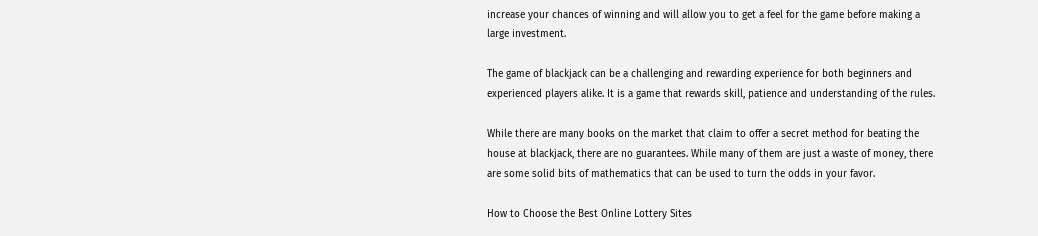increase your chances of winning and will allow you to get a feel for the game before making a large investment.

The game of blackjack can be a challenging and rewarding experience for both beginners and experienced players alike. It is a game that rewards skill, patience and understanding of the rules.

While there are many books on the market that claim to offer a secret method for beating the house at blackjack, there are no guarantees. While many of them are just a waste of money, there are some solid bits of mathematics that can be used to turn the odds in your favor.

How to Choose the Best Online Lottery Sites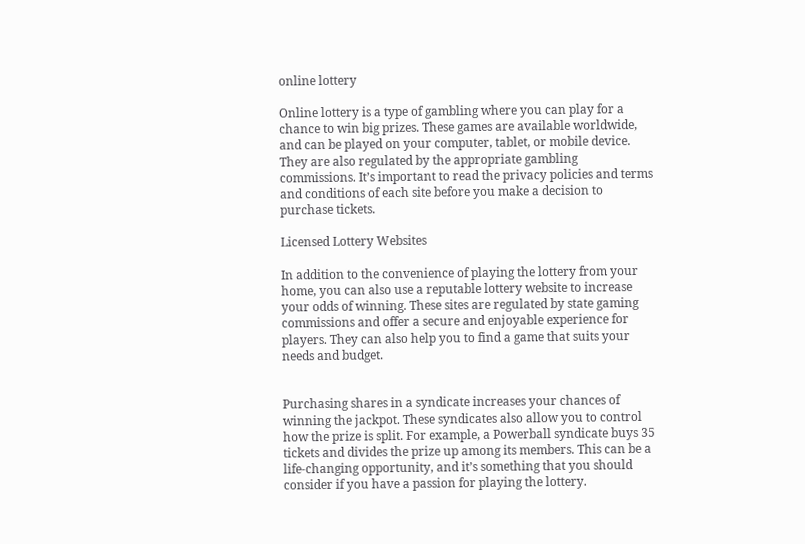online lottery

Online lottery is a type of gambling where you can play for a chance to win big prizes. These games are available worldwide, and can be played on your computer, tablet, or mobile device. They are also regulated by the appropriate gambling commissions. It’s important to read the privacy policies and terms and conditions of each site before you make a decision to purchase tickets.

Licensed Lottery Websites

In addition to the convenience of playing the lottery from your home, you can also use a reputable lottery website to increase your odds of winning. These sites are regulated by state gaming commissions and offer a secure and enjoyable experience for players. They can also help you to find a game that suits your needs and budget.


Purchasing shares in a syndicate increases your chances of winning the jackpot. These syndicates also allow you to control how the prize is split. For example, a Powerball syndicate buys 35 tickets and divides the prize up among its members. This can be a life-changing opportunity, and it’s something that you should consider if you have a passion for playing the lottery.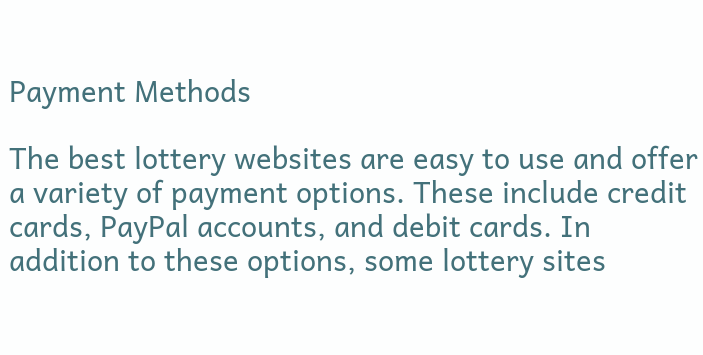Payment Methods

The best lottery websites are easy to use and offer a variety of payment options. These include credit cards, PayPal accounts, and debit cards. In addition to these options, some lottery sites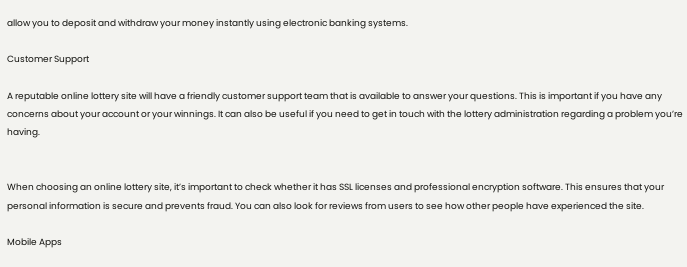allow you to deposit and withdraw your money instantly using electronic banking systems.

Customer Support

A reputable online lottery site will have a friendly customer support team that is available to answer your questions. This is important if you have any concerns about your account or your winnings. It can also be useful if you need to get in touch with the lottery administration regarding a problem you’re having.


When choosing an online lottery site, it’s important to check whether it has SSL licenses and professional encryption software. This ensures that your personal information is secure and prevents fraud. You can also look for reviews from users to see how other people have experienced the site.

Mobile Apps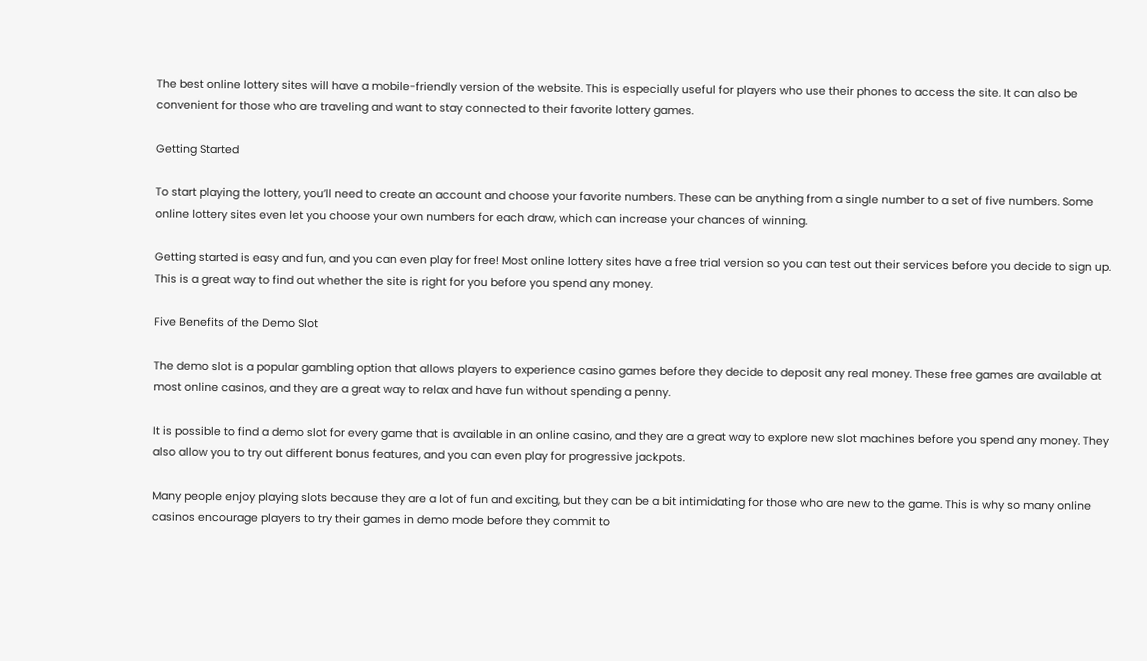The best online lottery sites will have a mobile-friendly version of the website. This is especially useful for players who use their phones to access the site. It can also be convenient for those who are traveling and want to stay connected to their favorite lottery games.

Getting Started

To start playing the lottery, you’ll need to create an account and choose your favorite numbers. These can be anything from a single number to a set of five numbers. Some online lottery sites even let you choose your own numbers for each draw, which can increase your chances of winning.

Getting started is easy and fun, and you can even play for free! Most online lottery sites have a free trial version so you can test out their services before you decide to sign up. This is a great way to find out whether the site is right for you before you spend any money.

Five Benefits of the Demo Slot

The demo slot is a popular gambling option that allows players to experience casino games before they decide to deposit any real money. These free games are available at most online casinos, and they are a great way to relax and have fun without spending a penny.

It is possible to find a demo slot for every game that is available in an online casino, and they are a great way to explore new slot machines before you spend any money. They also allow you to try out different bonus features, and you can even play for progressive jackpots.

Many people enjoy playing slots because they are a lot of fun and exciting, but they can be a bit intimidating for those who are new to the game. This is why so many online casinos encourage players to try their games in demo mode before they commit to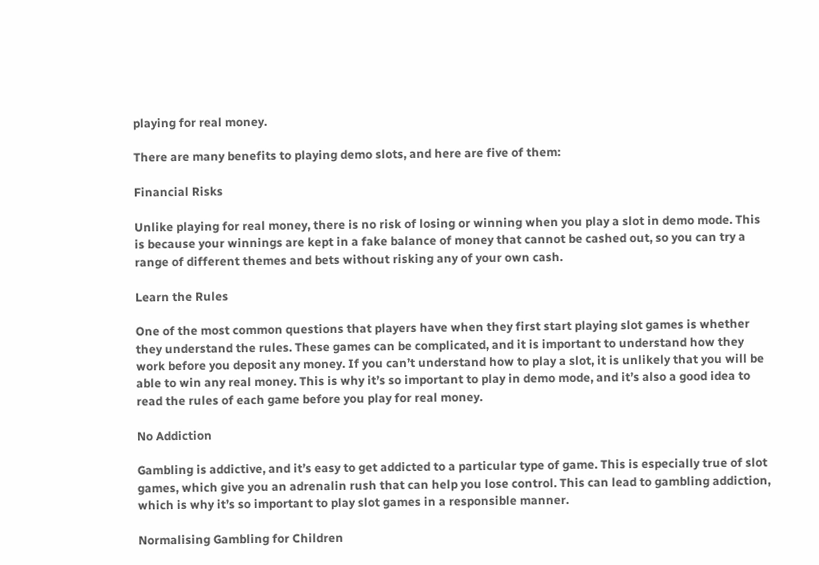playing for real money.

There are many benefits to playing demo slots, and here are five of them:

Financial Risks

Unlike playing for real money, there is no risk of losing or winning when you play a slot in demo mode. This is because your winnings are kept in a fake balance of money that cannot be cashed out, so you can try a range of different themes and bets without risking any of your own cash.

Learn the Rules

One of the most common questions that players have when they first start playing slot games is whether they understand the rules. These games can be complicated, and it is important to understand how they work before you deposit any money. If you can’t understand how to play a slot, it is unlikely that you will be able to win any real money. This is why it’s so important to play in demo mode, and it’s also a good idea to read the rules of each game before you play for real money.

No Addiction

Gambling is addictive, and it’s easy to get addicted to a particular type of game. This is especially true of slot games, which give you an adrenalin rush that can help you lose control. This can lead to gambling addiction, which is why it’s so important to play slot games in a responsible manner.

Normalising Gambling for Children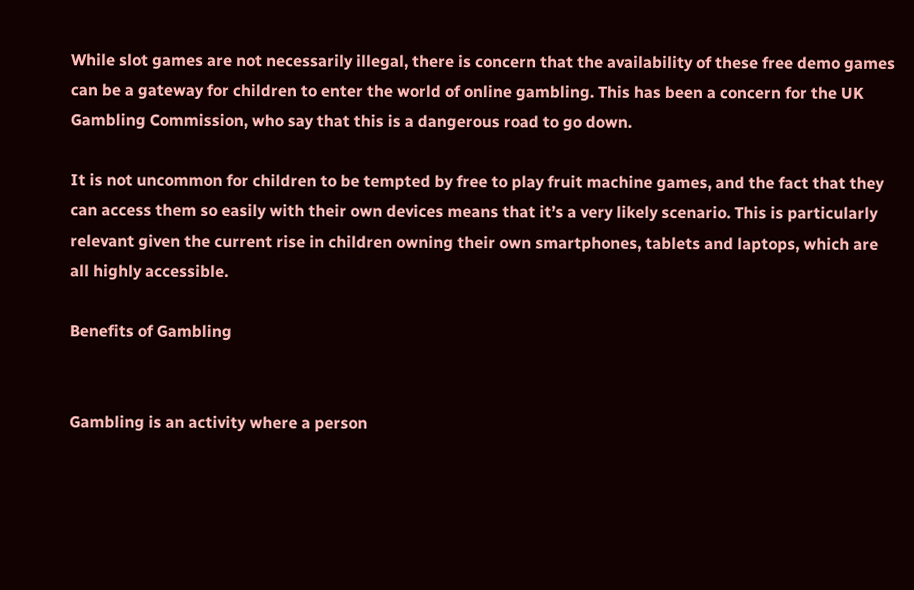While slot games are not necessarily illegal, there is concern that the availability of these free demo games can be a gateway for children to enter the world of online gambling. This has been a concern for the UK Gambling Commission, who say that this is a dangerous road to go down.

It is not uncommon for children to be tempted by free to play fruit machine games, and the fact that they can access them so easily with their own devices means that it’s a very likely scenario. This is particularly relevant given the current rise in children owning their own smartphones, tablets and laptops, which are all highly accessible.

Benefits of Gambling


Gambling is an activity where a person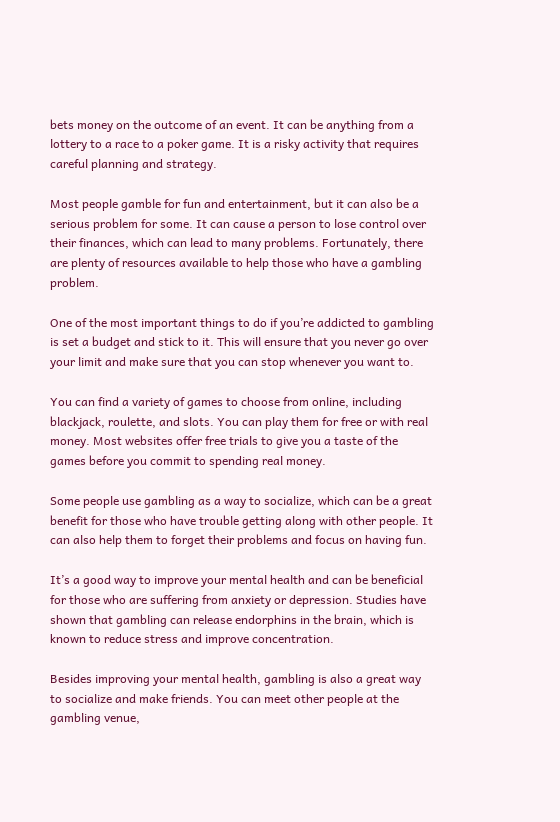bets money on the outcome of an event. It can be anything from a lottery to a race to a poker game. It is a risky activity that requires careful planning and strategy.

Most people gamble for fun and entertainment, but it can also be a serious problem for some. It can cause a person to lose control over their finances, which can lead to many problems. Fortunately, there are plenty of resources available to help those who have a gambling problem.

One of the most important things to do if you’re addicted to gambling is set a budget and stick to it. This will ensure that you never go over your limit and make sure that you can stop whenever you want to.

You can find a variety of games to choose from online, including blackjack, roulette, and slots. You can play them for free or with real money. Most websites offer free trials to give you a taste of the games before you commit to spending real money.

Some people use gambling as a way to socialize, which can be a great benefit for those who have trouble getting along with other people. It can also help them to forget their problems and focus on having fun.

It’s a good way to improve your mental health and can be beneficial for those who are suffering from anxiety or depression. Studies have shown that gambling can release endorphins in the brain, which is known to reduce stress and improve concentration.

Besides improving your mental health, gambling is also a great way to socialize and make friends. You can meet other people at the gambling venue,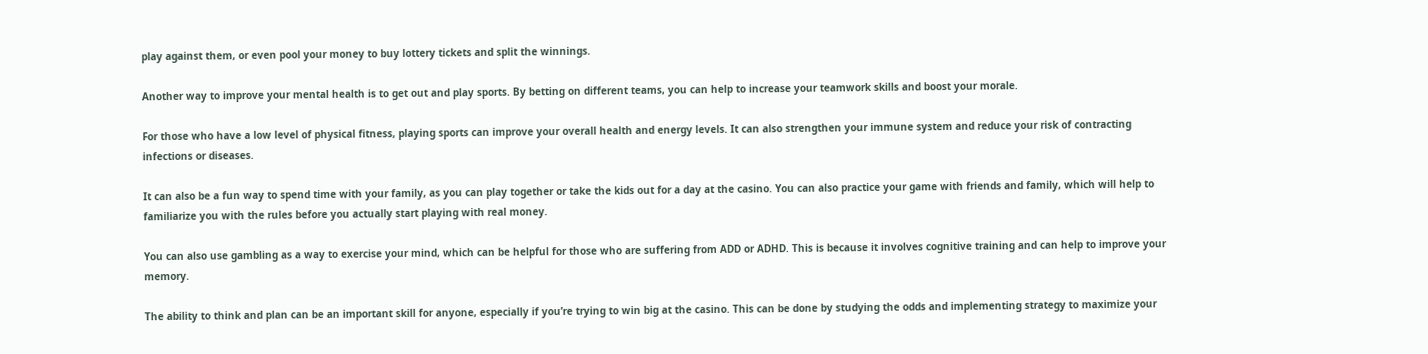play against them, or even pool your money to buy lottery tickets and split the winnings.

Another way to improve your mental health is to get out and play sports. By betting on different teams, you can help to increase your teamwork skills and boost your morale.

For those who have a low level of physical fitness, playing sports can improve your overall health and energy levels. It can also strengthen your immune system and reduce your risk of contracting infections or diseases.

It can also be a fun way to spend time with your family, as you can play together or take the kids out for a day at the casino. You can also practice your game with friends and family, which will help to familiarize you with the rules before you actually start playing with real money.

You can also use gambling as a way to exercise your mind, which can be helpful for those who are suffering from ADD or ADHD. This is because it involves cognitive training and can help to improve your memory.

The ability to think and plan can be an important skill for anyone, especially if you’re trying to win big at the casino. This can be done by studying the odds and implementing strategy to maximize your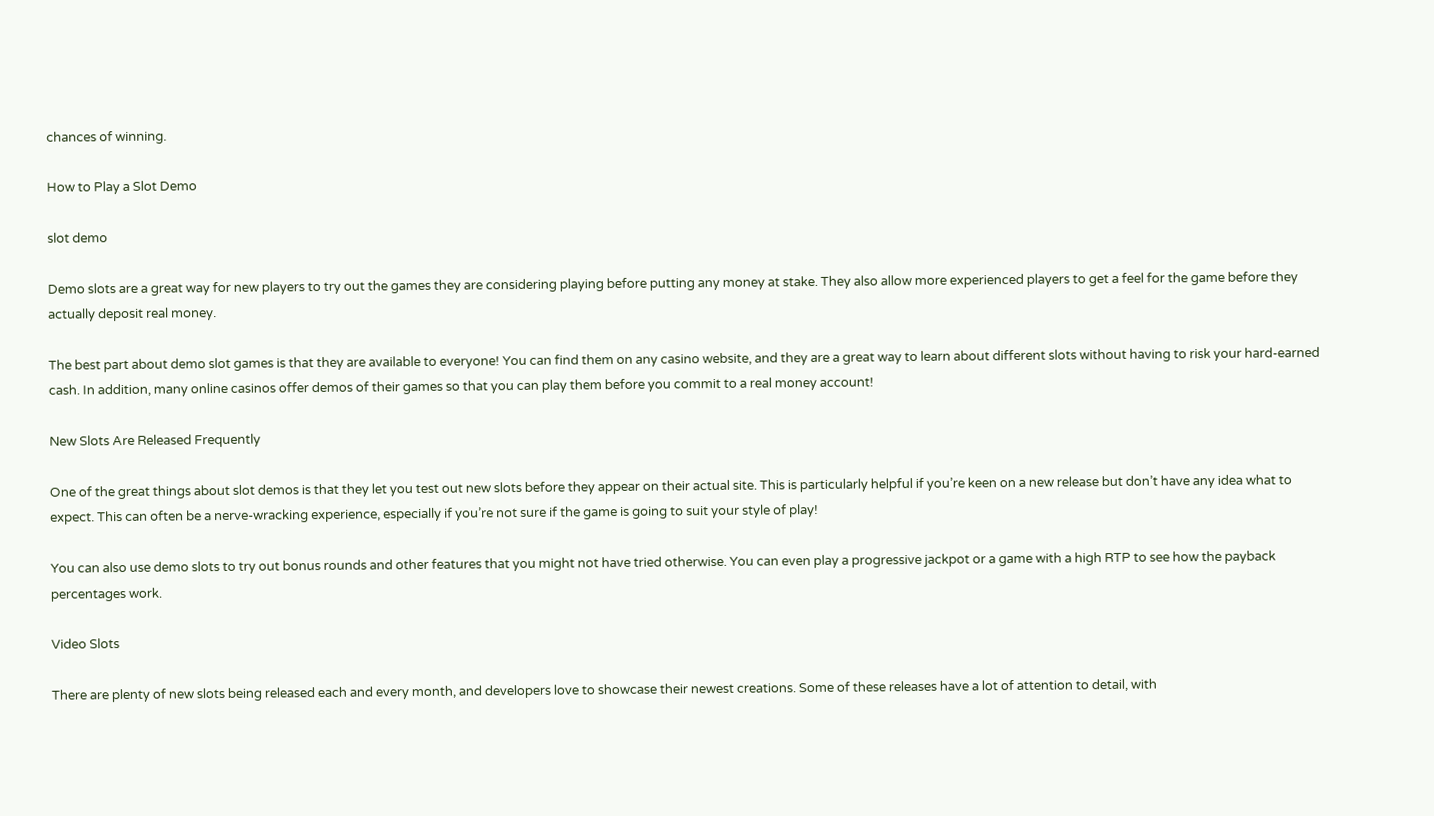chances of winning.

How to Play a Slot Demo

slot demo

Demo slots are a great way for new players to try out the games they are considering playing before putting any money at stake. They also allow more experienced players to get a feel for the game before they actually deposit real money.

The best part about demo slot games is that they are available to everyone! You can find them on any casino website, and they are a great way to learn about different slots without having to risk your hard-earned cash. In addition, many online casinos offer demos of their games so that you can play them before you commit to a real money account!

New Slots Are Released Frequently

One of the great things about slot demos is that they let you test out new slots before they appear on their actual site. This is particularly helpful if you’re keen on a new release but don’t have any idea what to expect. This can often be a nerve-wracking experience, especially if you’re not sure if the game is going to suit your style of play!

You can also use demo slots to try out bonus rounds and other features that you might not have tried otherwise. You can even play a progressive jackpot or a game with a high RTP to see how the payback percentages work.

Video Slots

There are plenty of new slots being released each and every month, and developers love to showcase their newest creations. Some of these releases have a lot of attention to detail, with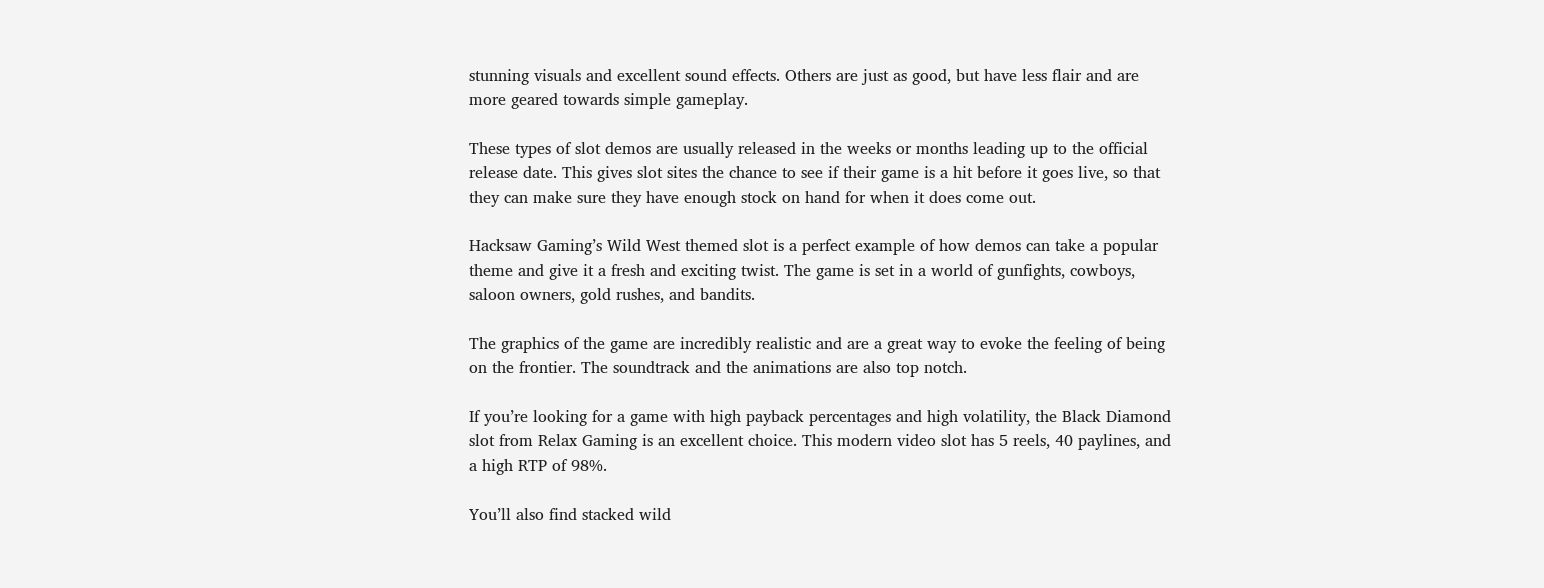stunning visuals and excellent sound effects. Others are just as good, but have less flair and are more geared towards simple gameplay.

These types of slot demos are usually released in the weeks or months leading up to the official release date. This gives slot sites the chance to see if their game is a hit before it goes live, so that they can make sure they have enough stock on hand for when it does come out.

Hacksaw Gaming’s Wild West themed slot is a perfect example of how demos can take a popular theme and give it a fresh and exciting twist. The game is set in a world of gunfights, cowboys, saloon owners, gold rushes, and bandits.

The graphics of the game are incredibly realistic and are a great way to evoke the feeling of being on the frontier. The soundtrack and the animations are also top notch.

If you’re looking for a game with high payback percentages and high volatility, the Black Diamond slot from Relax Gaming is an excellent choice. This modern video slot has 5 reels, 40 paylines, and a high RTP of 98%.

You’ll also find stacked wild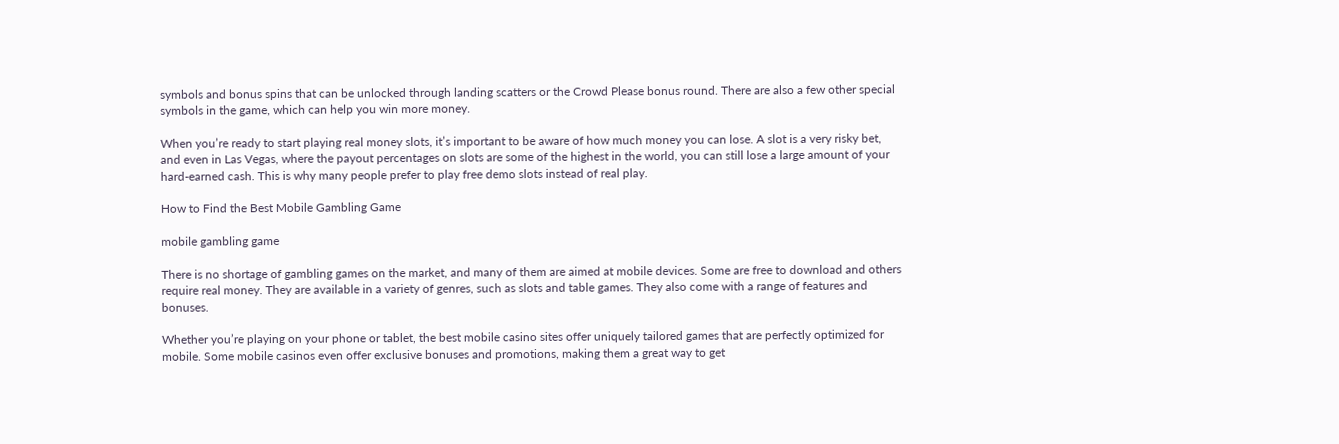symbols and bonus spins that can be unlocked through landing scatters or the Crowd Please bonus round. There are also a few other special symbols in the game, which can help you win more money.

When you’re ready to start playing real money slots, it’s important to be aware of how much money you can lose. A slot is a very risky bet, and even in Las Vegas, where the payout percentages on slots are some of the highest in the world, you can still lose a large amount of your hard-earned cash. This is why many people prefer to play free demo slots instead of real play.

How to Find the Best Mobile Gambling Game

mobile gambling game

There is no shortage of gambling games on the market, and many of them are aimed at mobile devices. Some are free to download and others require real money. They are available in a variety of genres, such as slots and table games. They also come with a range of features and bonuses.

Whether you’re playing on your phone or tablet, the best mobile casino sites offer uniquely tailored games that are perfectly optimized for mobile. Some mobile casinos even offer exclusive bonuses and promotions, making them a great way to get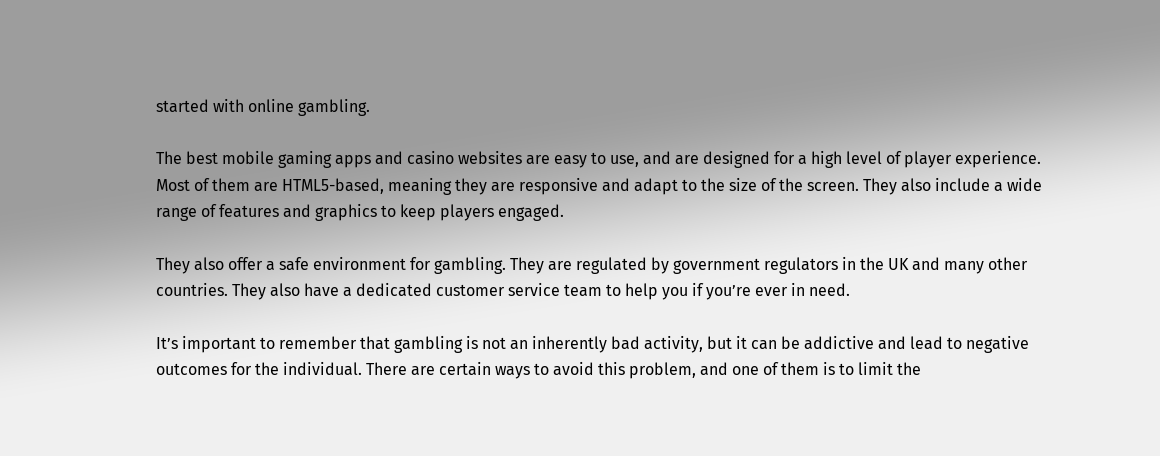started with online gambling.

The best mobile gaming apps and casino websites are easy to use, and are designed for a high level of player experience. Most of them are HTML5-based, meaning they are responsive and adapt to the size of the screen. They also include a wide range of features and graphics to keep players engaged.

They also offer a safe environment for gambling. They are regulated by government regulators in the UK and many other countries. They also have a dedicated customer service team to help you if you’re ever in need.

It’s important to remember that gambling is not an inherently bad activity, but it can be addictive and lead to negative outcomes for the individual. There are certain ways to avoid this problem, and one of them is to limit the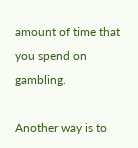amount of time that you spend on gambling.

Another way is to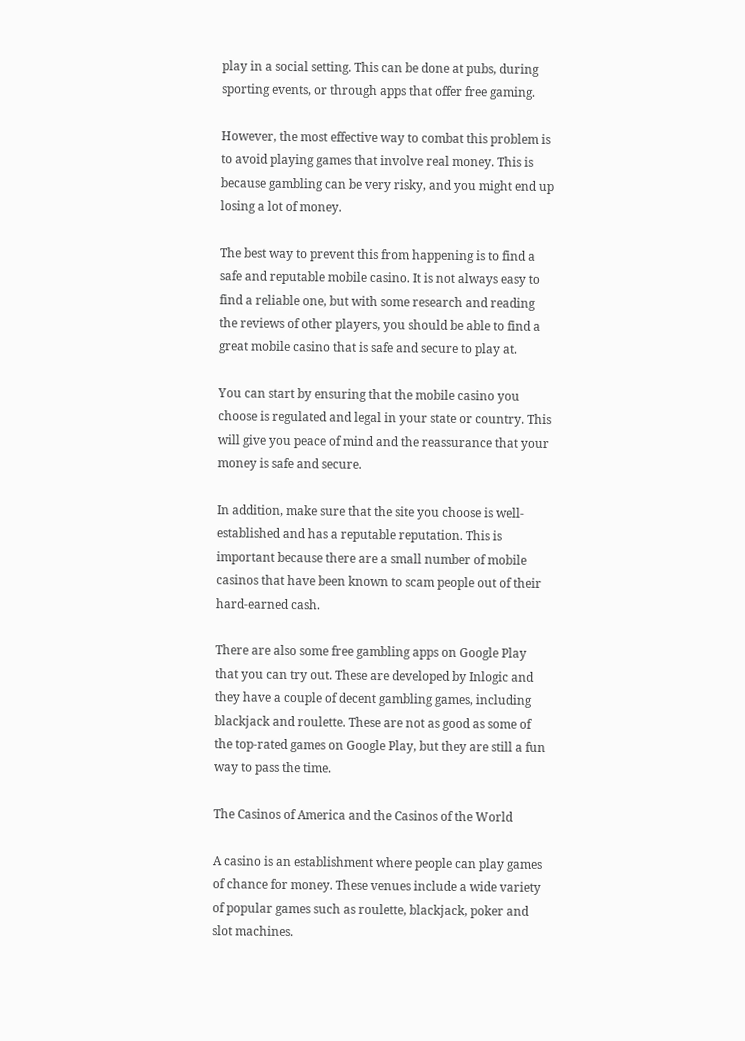play in a social setting. This can be done at pubs, during sporting events, or through apps that offer free gaming.

However, the most effective way to combat this problem is to avoid playing games that involve real money. This is because gambling can be very risky, and you might end up losing a lot of money.

The best way to prevent this from happening is to find a safe and reputable mobile casino. It is not always easy to find a reliable one, but with some research and reading the reviews of other players, you should be able to find a great mobile casino that is safe and secure to play at.

You can start by ensuring that the mobile casino you choose is regulated and legal in your state or country. This will give you peace of mind and the reassurance that your money is safe and secure.

In addition, make sure that the site you choose is well-established and has a reputable reputation. This is important because there are a small number of mobile casinos that have been known to scam people out of their hard-earned cash.

There are also some free gambling apps on Google Play that you can try out. These are developed by Inlogic and they have a couple of decent gambling games, including blackjack and roulette. These are not as good as some of the top-rated games on Google Play, but they are still a fun way to pass the time.

The Casinos of America and the Casinos of the World

A casino is an establishment where people can play games of chance for money. These venues include a wide variety of popular games such as roulette, blackjack, poker and slot machines.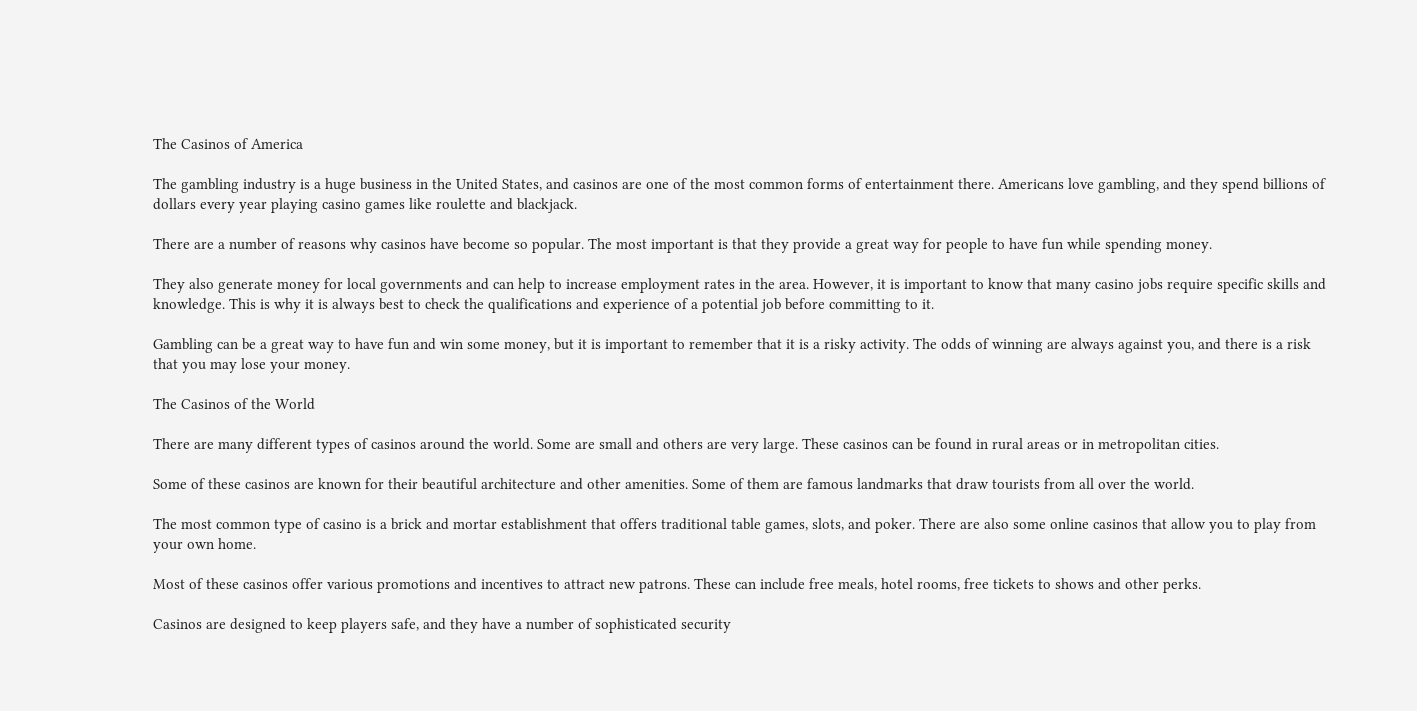The Casinos of America

The gambling industry is a huge business in the United States, and casinos are one of the most common forms of entertainment there. Americans love gambling, and they spend billions of dollars every year playing casino games like roulette and blackjack.

There are a number of reasons why casinos have become so popular. The most important is that they provide a great way for people to have fun while spending money.

They also generate money for local governments and can help to increase employment rates in the area. However, it is important to know that many casino jobs require specific skills and knowledge. This is why it is always best to check the qualifications and experience of a potential job before committing to it.

Gambling can be a great way to have fun and win some money, but it is important to remember that it is a risky activity. The odds of winning are always against you, and there is a risk that you may lose your money.

The Casinos of the World

There are many different types of casinos around the world. Some are small and others are very large. These casinos can be found in rural areas or in metropolitan cities.

Some of these casinos are known for their beautiful architecture and other amenities. Some of them are famous landmarks that draw tourists from all over the world.

The most common type of casino is a brick and mortar establishment that offers traditional table games, slots, and poker. There are also some online casinos that allow you to play from your own home.

Most of these casinos offer various promotions and incentives to attract new patrons. These can include free meals, hotel rooms, free tickets to shows and other perks.

Casinos are designed to keep players safe, and they have a number of sophisticated security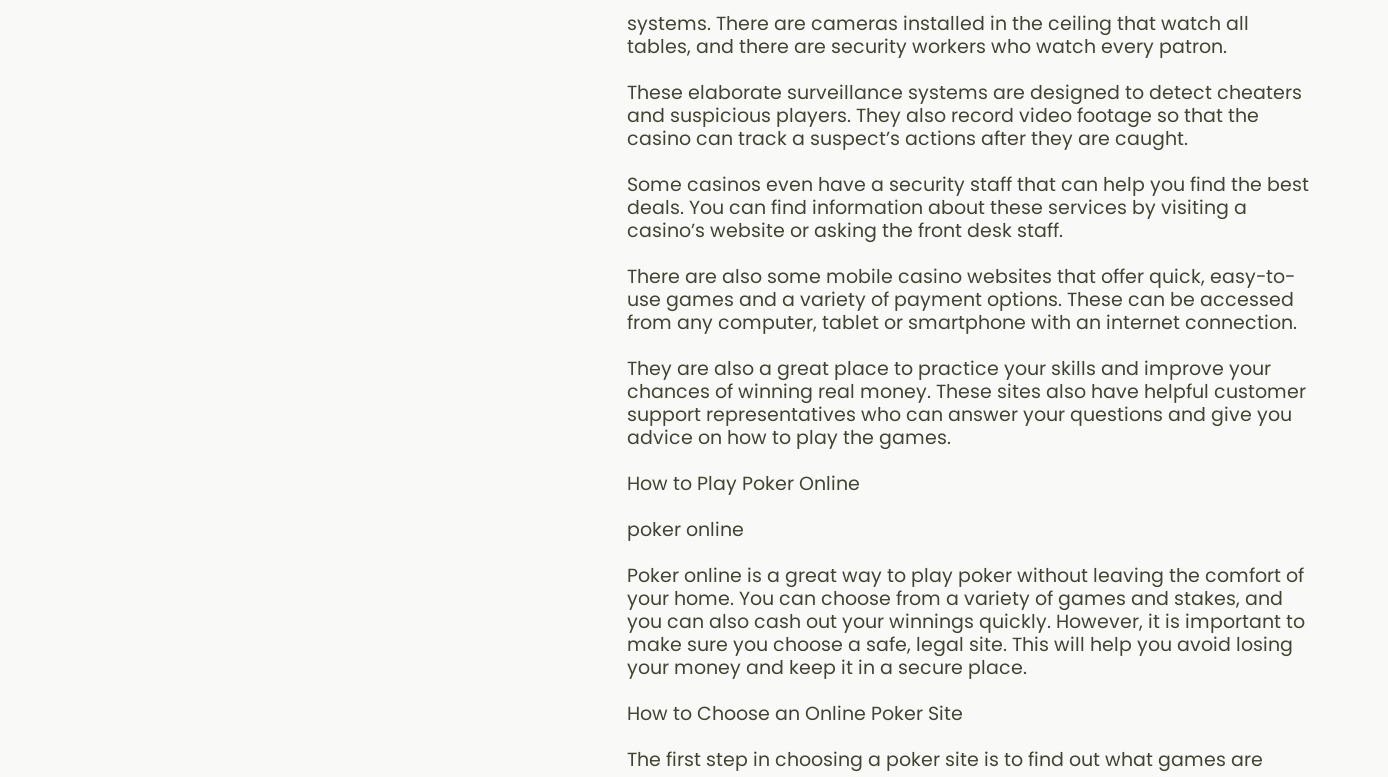systems. There are cameras installed in the ceiling that watch all tables, and there are security workers who watch every patron.

These elaborate surveillance systems are designed to detect cheaters and suspicious players. They also record video footage so that the casino can track a suspect’s actions after they are caught.

Some casinos even have a security staff that can help you find the best deals. You can find information about these services by visiting a casino’s website or asking the front desk staff.

There are also some mobile casino websites that offer quick, easy-to-use games and a variety of payment options. These can be accessed from any computer, tablet or smartphone with an internet connection.

They are also a great place to practice your skills and improve your chances of winning real money. These sites also have helpful customer support representatives who can answer your questions and give you advice on how to play the games.

How to Play Poker Online

poker online

Poker online is a great way to play poker without leaving the comfort of your home. You can choose from a variety of games and stakes, and you can also cash out your winnings quickly. However, it is important to make sure you choose a safe, legal site. This will help you avoid losing your money and keep it in a secure place.

How to Choose an Online Poker Site

The first step in choosing a poker site is to find out what games are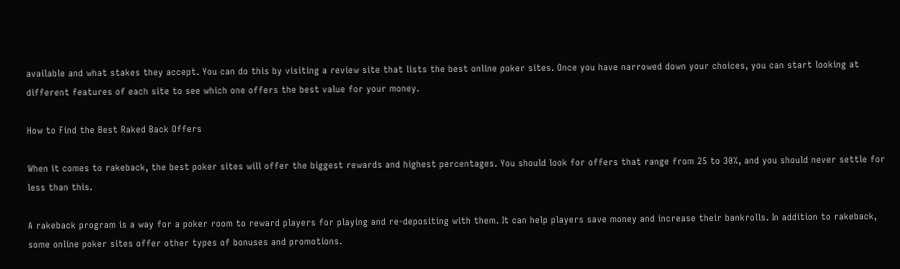available and what stakes they accept. You can do this by visiting a review site that lists the best online poker sites. Once you have narrowed down your choices, you can start looking at different features of each site to see which one offers the best value for your money.

How to Find the Best Raked Back Offers

When it comes to rakeback, the best poker sites will offer the biggest rewards and highest percentages. You should look for offers that range from 25 to 30%, and you should never settle for less than this.

A rakeback program is a way for a poker room to reward players for playing and re-depositing with them. It can help players save money and increase their bankrolls. In addition to rakeback, some online poker sites offer other types of bonuses and promotions.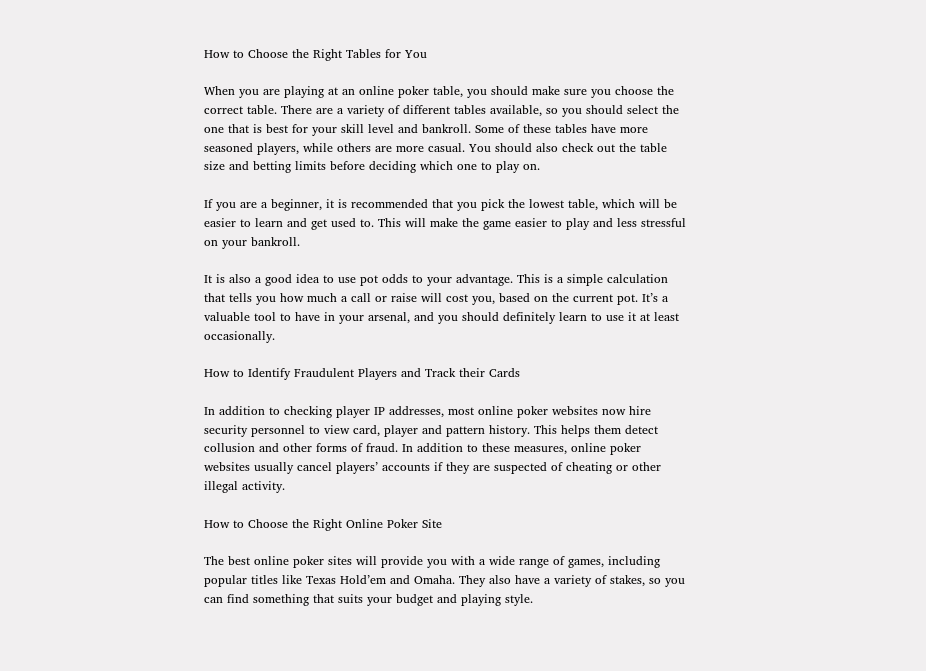How to Choose the Right Tables for You

When you are playing at an online poker table, you should make sure you choose the correct table. There are a variety of different tables available, so you should select the one that is best for your skill level and bankroll. Some of these tables have more seasoned players, while others are more casual. You should also check out the table size and betting limits before deciding which one to play on.

If you are a beginner, it is recommended that you pick the lowest table, which will be easier to learn and get used to. This will make the game easier to play and less stressful on your bankroll.

It is also a good idea to use pot odds to your advantage. This is a simple calculation that tells you how much a call or raise will cost you, based on the current pot. It’s a valuable tool to have in your arsenal, and you should definitely learn to use it at least occasionally.

How to Identify Fraudulent Players and Track their Cards

In addition to checking player IP addresses, most online poker websites now hire security personnel to view card, player and pattern history. This helps them detect collusion and other forms of fraud. In addition to these measures, online poker websites usually cancel players’ accounts if they are suspected of cheating or other illegal activity.

How to Choose the Right Online Poker Site

The best online poker sites will provide you with a wide range of games, including popular titles like Texas Hold’em and Omaha. They also have a variety of stakes, so you can find something that suits your budget and playing style.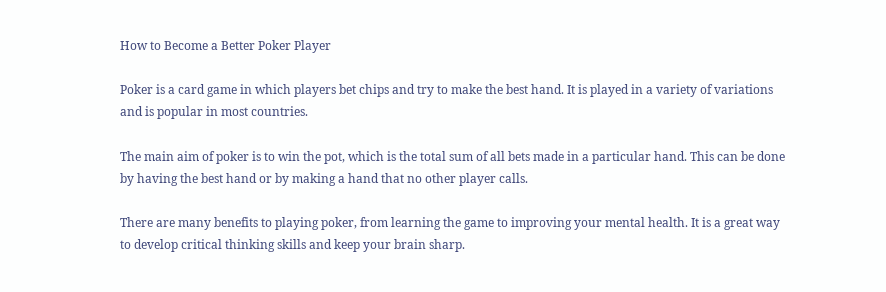How to Become a Better Poker Player

Poker is a card game in which players bet chips and try to make the best hand. It is played in a variety of variations and is popular in most countries.

The main aim of poker is to win the pot, which is the total sum of all bets made in a particular hand. This can be done by having the best hand or by making a hand that no other player calls.

There are many benefits to playing poker, from learning the game to improving your mental health. It is a great way to develop critical thinking skills and keep your brain sharp.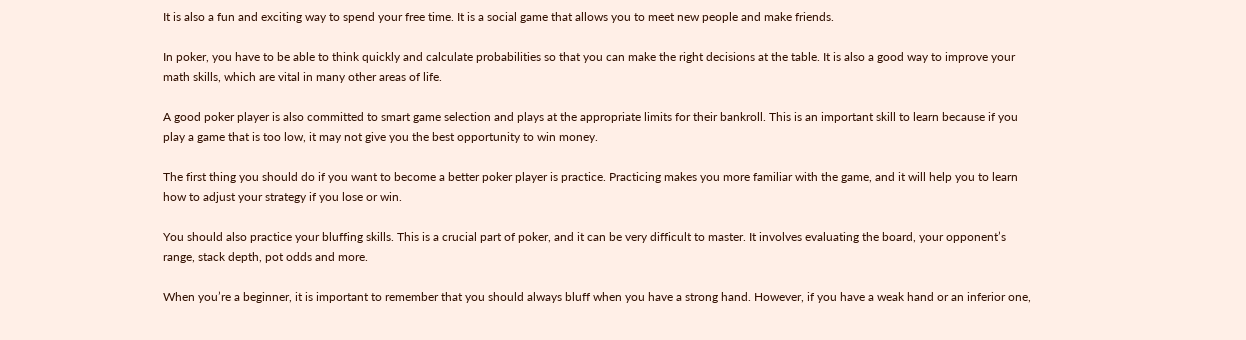It is also a fun and exciting way to spend your free time. It is a social game that allows you to meet new people and make friends.

In poker, you have to be able to think quickly and calculate probabilities so that you can make the right decisions at the table. It is also a good way to improve your math skills, which are vital in many other areas of life.

A good poker player is also committed to smart game selection and plays at the appropriate limits for their bankroll. This is an important skill to learn because if you play a game that is too low, it may not give you the best opportunity to win money.

The first thing you should do if you want to become a better poker player is practice. Practicing makes you more familiar with the game, and it will help you to learn how to adjust your strategy if you lose or win.

You should also practice your bluffing skills. This is a crucial part of poker, and it can be very difficult to master. It involves evaluating the board, your opponent’s range, stack depth, pot odds and more.

When you’re a beginner, it is important to remember that you should always bluff when you have a strong hand. However, if you have a weak hand or an inferior one,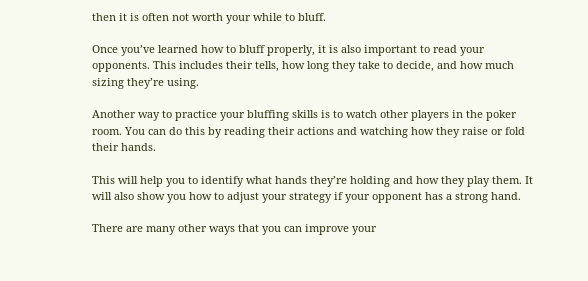then it is often not worth your while to bluff.

Once you’ve learned how to bluff properly, it is also important to read your opponents. This includes their tells, how long they take to decide, and how much sizing they’re using.

Another way to practice your bluffing skills is to watch other players in the poker room. You can do this by reading their actions and watching how they raise or fold their hands.

This will help you to identify what hands they’re holding and how they play them. It will also show you how to adjust your strategy if your opponent has a strong hand.

There are many other ways that you can improve your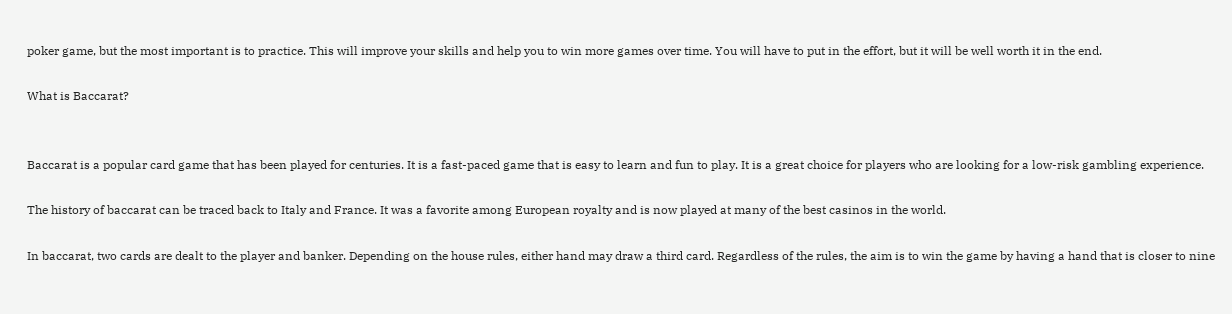poker game, but the most important is to practice. This will improve your skills and help you to win more games over time. You will have to put in the effort, but it will be well worth it in the end.

What is Baccarat?


Baccarat is a popular card game that has been played for centuries. It is a fast-paced game that is easy to learn and fun to play. It is a great choice for players who are looking for a low-risk gambling experience.

The history of baccarat can be traced back to Italy and France. It was a favorite among European royalty and is now played at many of the best casinos in the world.

In baccarat, two cards are dealt to the player and banker. Depending on the house rules, either hand may draw a third card. Regardless of the rules, the aim is to win the game by having a hand that is closer to nine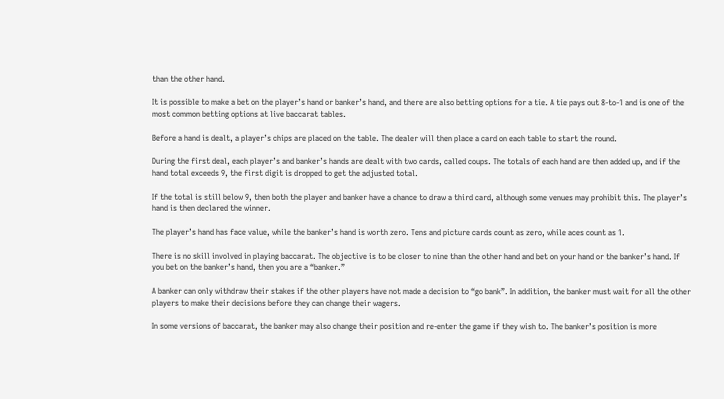than the other hand.

It is possible to make a bet on the player’s hand or banker’s hand, and there are also betting options for a tie. A tie pays out 8-to-1 and is one of the most common betting options at live baccarat tables.

Before a hand is dealt, a player’s chips are placed on the table. The dealer will then place a card on each table to start the round.

During the first deal, each player’s and banker’s hands are dealt with two cards, called coups. The totals of each hand are then added up, and if the hand total exceeds 9, the first digit is dropped to get the adjusted total.

If the total is still below 9, then both the player and banker have a chance to draw a third card, although some venues may prohibit this. The player’s hand is then declared the winner.

The player’s hand has face value, while the banker’s hand is worth zero. Tens and picture cards count as zero, while aces count as 1.

There is no skill involved in playing baccarat. The objective is to be closer to nine than the other hand and bet on your hand or the banker’s hand. If you bet on the banker’s hand, then you are a “banker.”

A banker can only withdraw their stakes if the other players have not made a decision to “go bank”. In addition, the banker must wait for all the other players to make their decisions before they can change their wagers.

In some versions of baccarat, the banker may also change their position and re-enter the game if they wish to. The banker’s position is more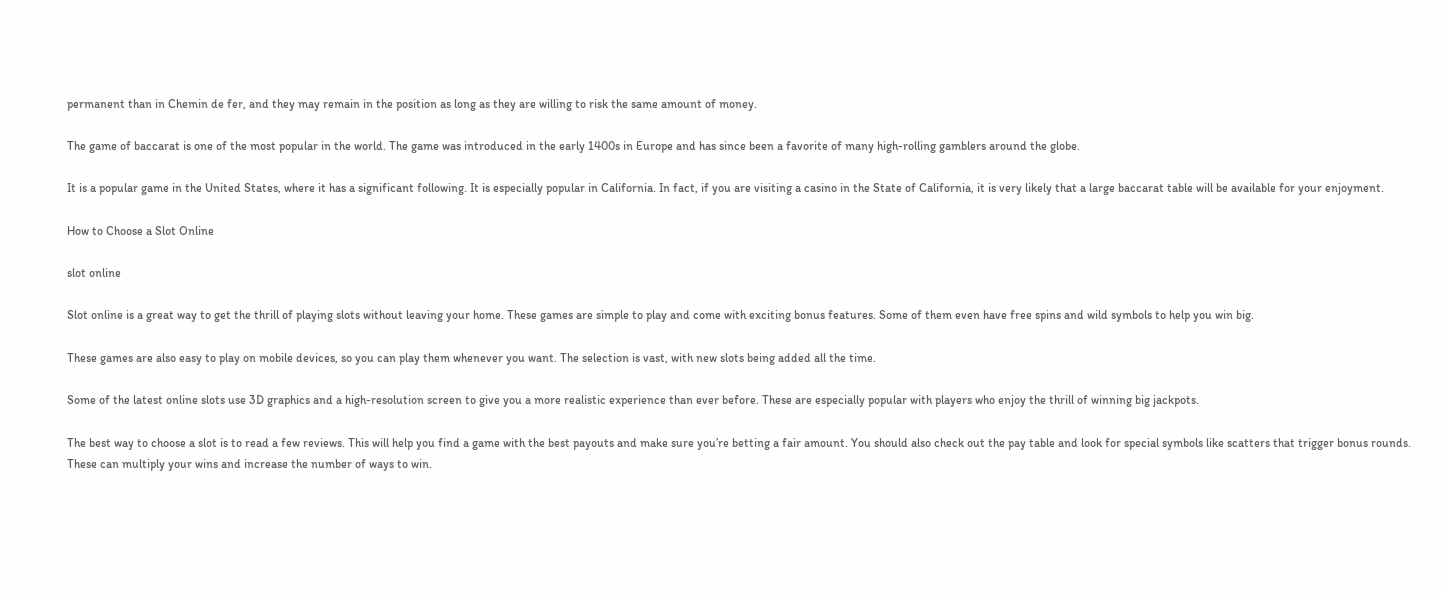permanent than in Chemin de fer, and they may remain in the position as long as they are willing to risk the same amount of money.

The game of baccarat is one of the most popular in the world. The game was introduced in the early 1400s in Europe and has since been a favorite of many high-rolling gamblers around the globe.

It is a popular game in the United States, where it has a significant following. It is especially popular in California. In fact, if you are visiting a casino in the State of California, it is very likely that a large baccarat table will be available for your enjoyment.

How to Choose a Slot Online

slot online

Slot online is a great way to get the thrill of playing slots without leaving your home. These games are simple to play and come with exciting bonus features. Some of them even have free spins and wild symbols to help you win big.

These games are also easy to play on mobile devices, so you can play them whenever you want. The selection is vast, with new slots being added all the time.

Some of the latest online slots use 3D graphics and a high-resolution screen to give you a more realistic experience than ever before. These are especially popular with players who enjoy the thrill of winning big jackpots.

The best way to choose a slot is to read a few reviews. This will help you find a game with the best payouts and make sure you’re betting a fair amount. You should also check out the pay table and look for special symbols like scatters that trigger bonus rounds. These can multiply your wins and increase the number of ways to win.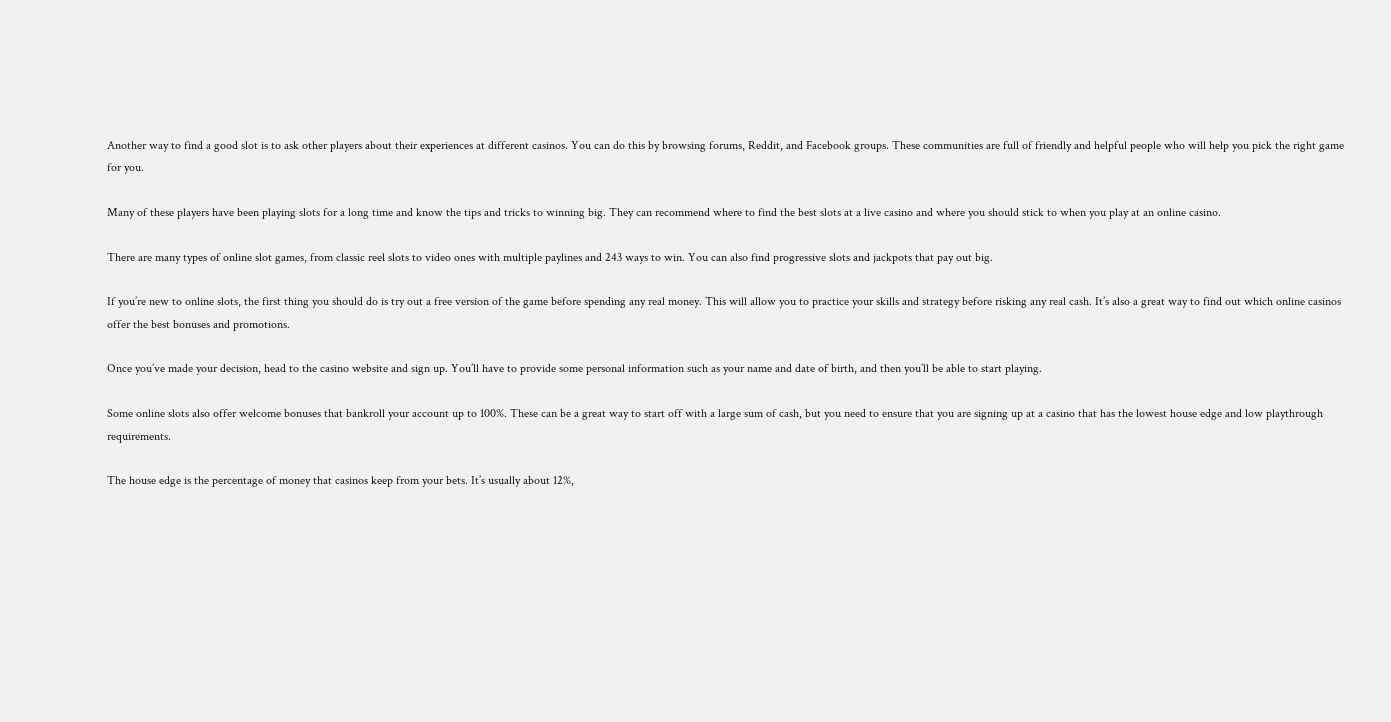Another way to find a good slot is to ask other players about their experiences at different casinos. You can do this by browsing forums, Reddit, and Facebook groups. These communities are full of friendly and helpful people who will help you pick the right game for you.

Many of these players have been playing slots for a long time and know the tips and tricks to winning big. They can recommend where to find the best slots at a live casino and where you should stick to when you play at an online casino.

There are many types of online slot games, from classic reel slots to video ones with multiple paylines and 243 ways to win. You can also find progressive slots and jackpots that pay out big.

If you’re new to online slots, the first thing you should do is try out a free version of the game before spending any real money. This will allow you to practice your skills and strategy before risking any real cash. It’s also a great way to find out which online casinos offer the best bonuses and promotions.

Once you’ve made your decision, head to the casino website and sign up. You’ll have to provide some personal information such as your name and date of birth, and then you’ll be able to start playing.

Some online slots also offer welcome bonuses that bankroll your account up to 100%. These can be a great way to start off with a large sum of cash, but you need to ensure that you are signing up at a casino that has the lowest house edge and low playthrough requirements.

The house edge is the percentage of money that casinos keep from your bets. It’s usually about 12%,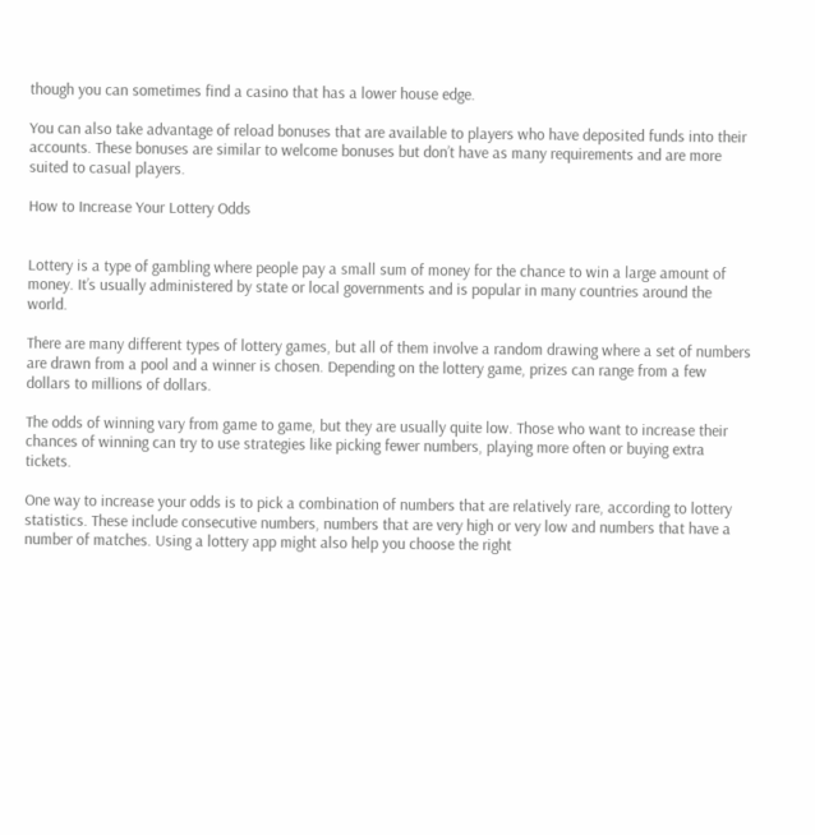though you can sometimes find a casino that has a lower house edge.

You can also take advantage of reload bonuses that are available to players who have deposited funds into their accounts. These bonuses are similar to welcome bonuses but don’t have as many requirements and are more suited to casual players.

How to Increase Your Lottery Odds


Lottery is a type of gambling where people pay a small sum of money for the chance to win a large amount of money. It’s usually administered by state or local governments and is popular in many countries around the world.

There are many different types of lottery games, but all of them involve a random drawing where a set of numbers are drawn from a pool and a winner is chosen. Depending on the lottery game, prizes can range from a few dollars to millions of dollars.

The odds of winning vary from game to game, but they are usually quite low. Those who want to increase their chances of winning can try to use strategies like picking fewer numbers, playing more often or buying extra tickets.

One way to increase your odds is to pick a combination of numbers that are relatively rare, according to lottery statistics. These include consecutive numbers, numbers that are very high or very low and numbers that have a number of matches. Using a lottery app might also help you choose the right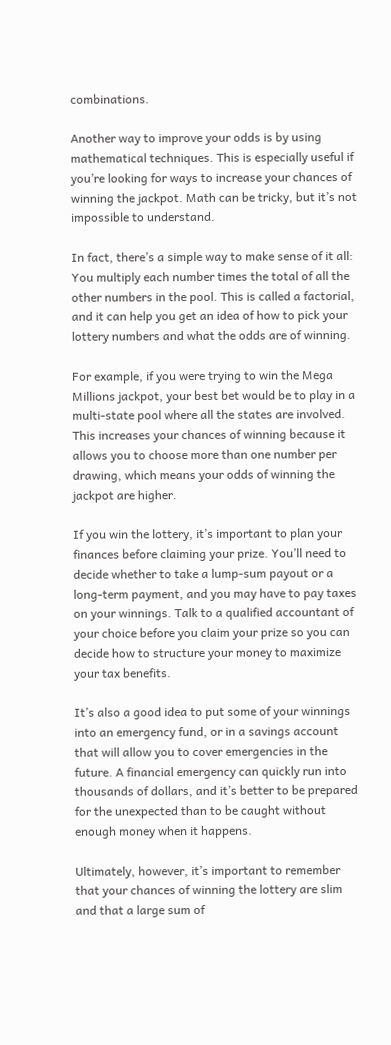combinations.

Another way to improve your odds is by using mathematical techniques. This is especially useful if you’re looking for ways to increase your chances of winning the jackpot. Math can be tricky, but it’s not impossible to understand.

In fact, there’s a simple way to make sense of it all: You multiply each number times the total of all the other numbers in the pool. This is called a factorial, and it can help you get an idea of how to pick your lottery numbers and what the odds are of winning.

For example, if you were trying to win the Mega Millions jackpot, your best bet would be to play in a multi-state pool where all the states are involved. This increases your chances of winning because it allows you to choose more than one number per drawing, which means your odds of winning the jackpot are higher.

If you win the lottery, it’s important to plan your finances before claiming your prize. You’ll need to decide whether to take a lump-sum payout or a long-term payment, and you may have to pay taxes on your winnings. Talk to a qualified accountant of your choice before you claim your prize so you can decide how to structure your money to maximize your tax benefits.

It’s also a good idea to put some of your winnings into an emergency fund, or in a savings account that will allow you to cover emergencies in the future. A financial emergency can quickly run into thousands of dollars, and it’s better to be prepared for the unexpected than to be caught without enough money when it happens.

Ultimately, however, it’s important to remember that your chances of winning the lottery are slim and that a large sum of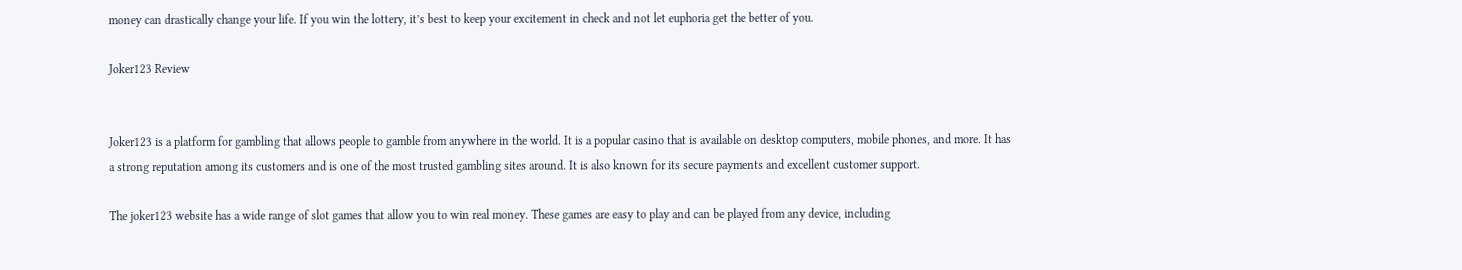money can drastically change your life. If you win the lottery, it’s best to keep your excitement in check and not let euphoria get the better of you.

Joker123 Review


Joker123 is a platform for gambling that allows people to gamble from anywhere in the world. It is a popular casino that is available on desktop computers, mobile phones, and more. It has a strong reputation among its customers and is one of the most trusted gambling sites around. It is also known for its secure payments and excellent customer support.

The joker123 website has a wide range of slot games that allow you to win real money. These games are easy to play and can be played from any device, including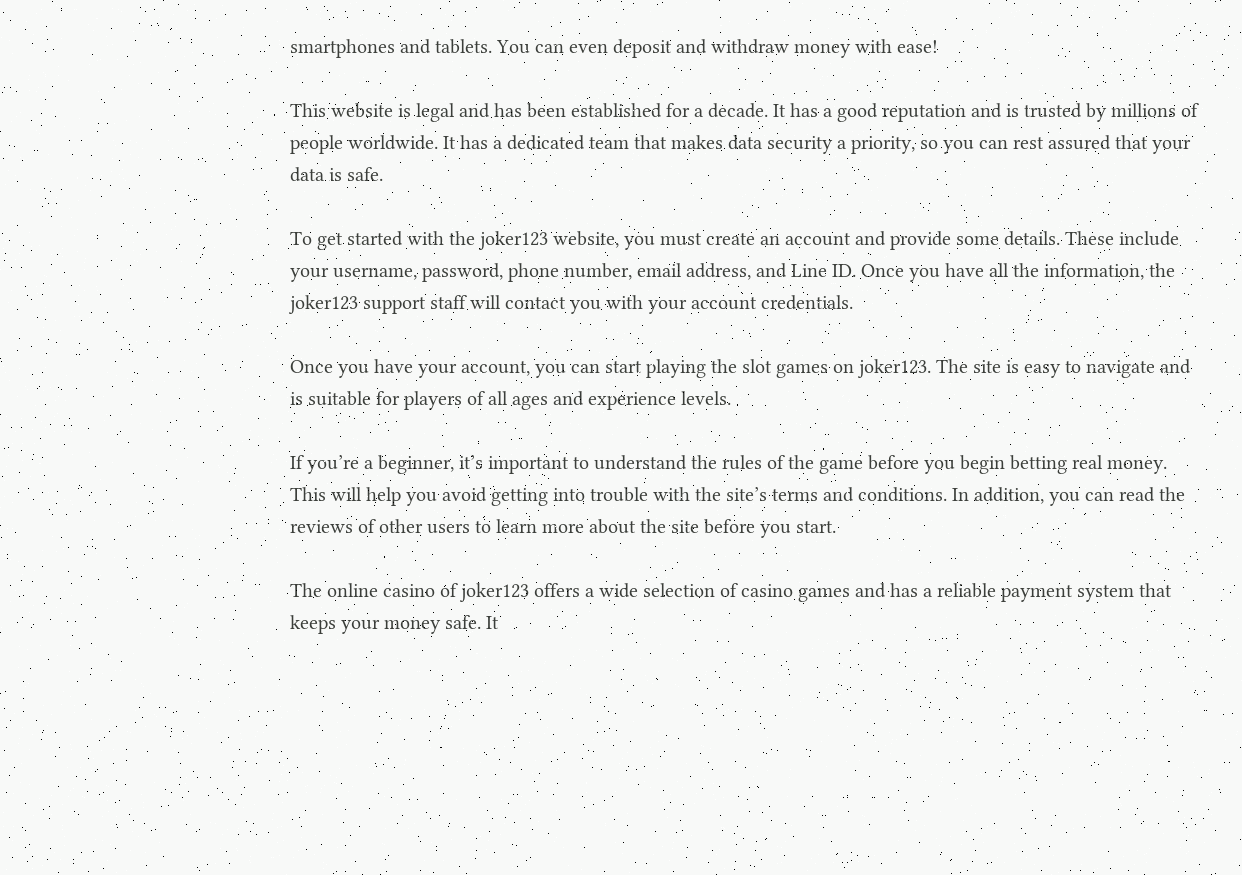smartphones and tablets. You can even deposit and withdraw money with ease!

This website is legal and has been established for a decade. It has a good reputation and is trusted by millions of people worldwide. It has a dedicated team that makes data security a priority, so you can rest assured that your data is safe.

To get started with the joker123 website, you must create an account and provide some details. These include your username, password, phone number, email address, and Line ID. Once you have all the information, the joker123 support staff will contact you with your account credentials.

Once you have your account, you can start playing the slot games on joker123. The site is easy to navigate and is suitable for players of all ages and experience levels.

If you’re a beginner, it’s important to understand the rules of the game before you begin betting real money. This will help you avoid getting into trouble with the site’s terms and conditions. In addition, you can read the reviews of other users to learn more about the site before you start.

The online casino of joker123 offers a wide selection of casino games and has a reliable payment system that keeps your money safe. It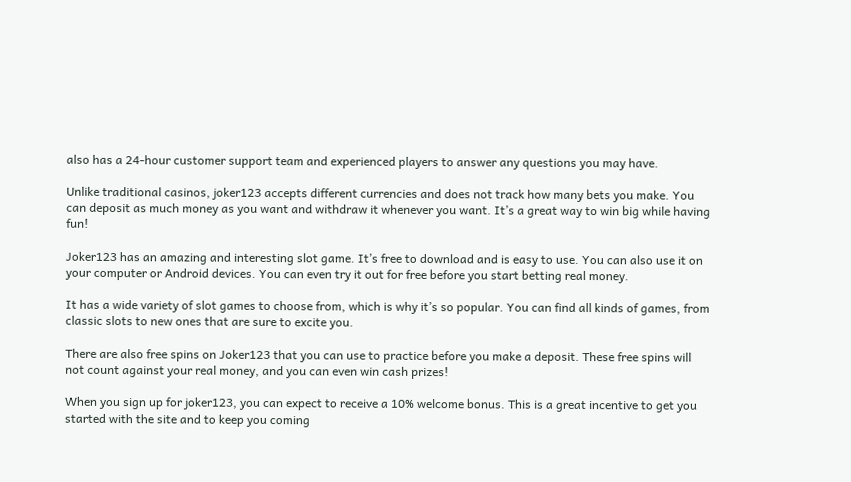also has a 24-hour customer support team and experienced players to answer any questions you may have.

Unlike traditional casinos, joker123 accepts different currencies and does not track how many bets you make. You can deposit as much money as you want and withdraw it whenever you want. It’s a great way to win big while having fun!

Joker123 has an amazing and interesting slot game. It’s free to download and is easy to use. You can also use it on your computer or Android devices. You can even try it out for free before you start betting real money.

It has a wide variety of slot games to choose from, which is why it’s so popular. You can find all kinds of games, from classic slots to new ones that are sure to excite you.

There are also free spins on Joker123 that you can use to practice before you make a deposit. These free spins will not count against your real money, and you can even win cash prizes!

When you sign up for joker123, you can expect to receive a 10% welcome bonus. This is a great incentive to get you started with the site and to keep you coming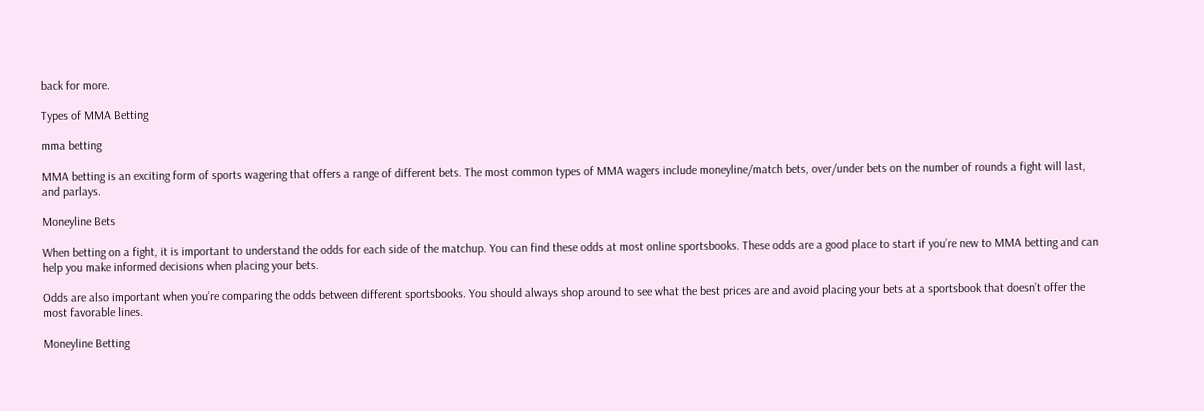back for more.

Types of MMA Betting

mma betting

MMA betting is an exciting form of sports wagering that offers a range of different bets. The most common types of MMA wagers include moneyline/match bets, over/under bets on the number of rounds a fight will last, and parlays.

Moneyline Bets

When betting on a fight, it is important to understand the odds for each side of the matchup. You can find these odds at most online sportsbooks. These odds are a good place to start if you’re new to MMA betting and can help you make informed decisions when placing your bets.

Odds are also important when you’re comparing the odds between different sportsbooks. You should always shop around to see what the best prices are and avoid placing your bets at a sportsbook that doesn’t offer the most favorable lines.

Moneyline Betting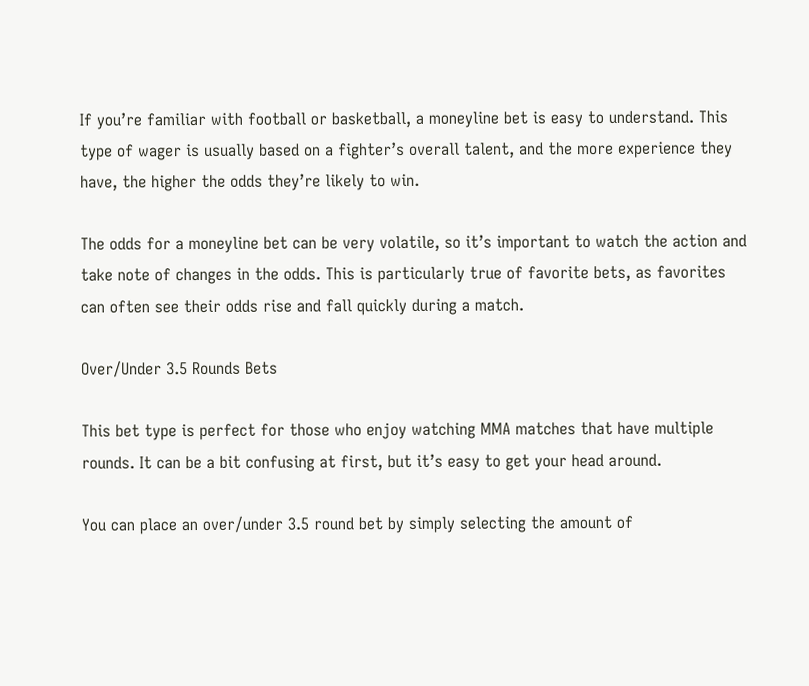If you’re familiar with football or basketball, a moneyline bet is easy to understand. This type of wager is usually based on a fighter’s overall talent, and the more experience they have, the higher the odds they’re likely to win.

The odds for a moneyline bet can be very volatile, so it’s important to watch the action and take note of changes in the odds. This is particularly true of favorite bets, as favorites can often see their odds rise and fall quickly during a match.

Over/Under 3.5 Rounds Bets

This bet type is perfect for those who enjoy watching MMA matches that have multiple rounds. It can be a bit confusing at first, but it’s easy to get your head around.

You can place an over/under 3.5 round bet by simply selecting the amount of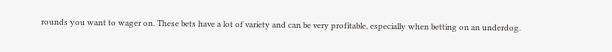rounds you want to wager on. These bets have a lot of variety and can be very profitable, especially when betting on an underdog.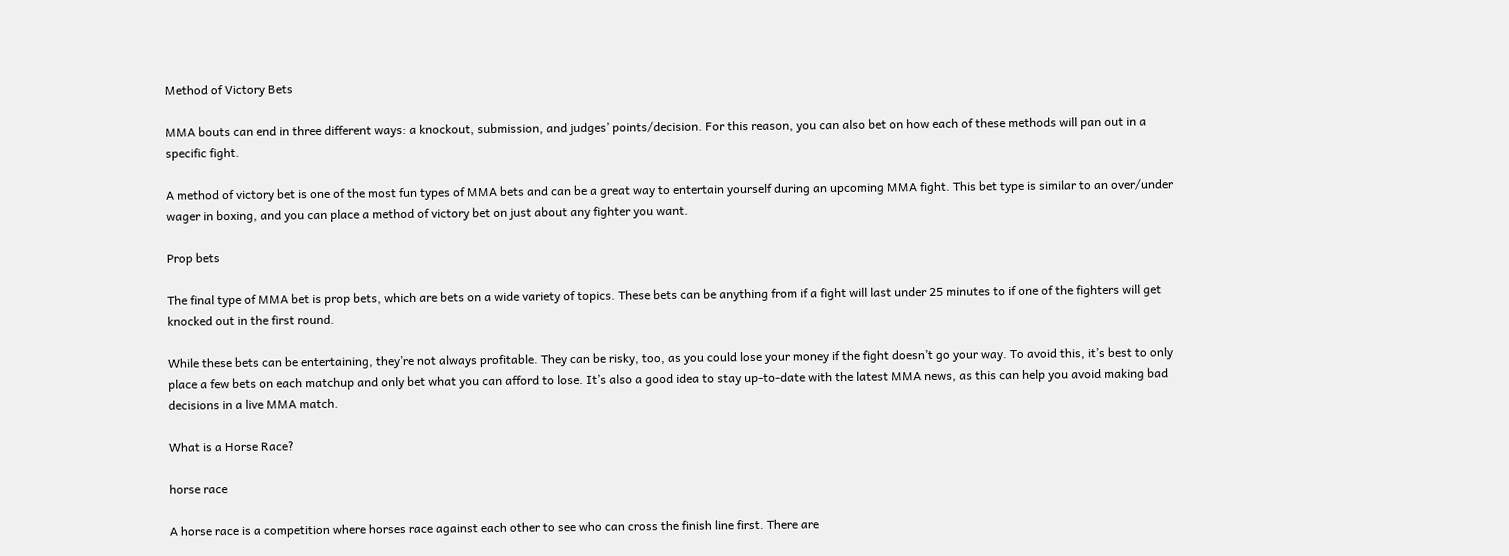Method of Victory Bets

MMA bouts can end in three different ways: a knockout, submission, and judges’ points/decision. For this reason, you can also bet on how each of these methods will pan out in a specific fight.

A method of victory bet is one of the most fun types of MMA bets and can be a great way to entertain yourself during an upcoming MMA fight. This bet type is similar to an over/under wager in boxing, and you can place a method of victory bet on just about any fighter you want.

Prop bets

The final type of MMA bet is prop bets, which are bets on a wide variety of topics. These bets can be anything from if a fight will last under 25 minutes to if one of the fighters will get knocked out in the first round.

While these bets can be entertaining, they’re not always profitable. They can be risky, too, as you could lose your money if the fight doesn’t go your way. To avoid this, it’s best to only place a few bets on each matchup and only bet what you can afford to lose. It’s also a good idea to stay up-to-date with the latest MMA news, as this can help you avoid making bad decisions in a live MMA match.

What is a Horse Race?

horse race

A horse race is a competition where horses race against each other to see who can cross the finish line first. There are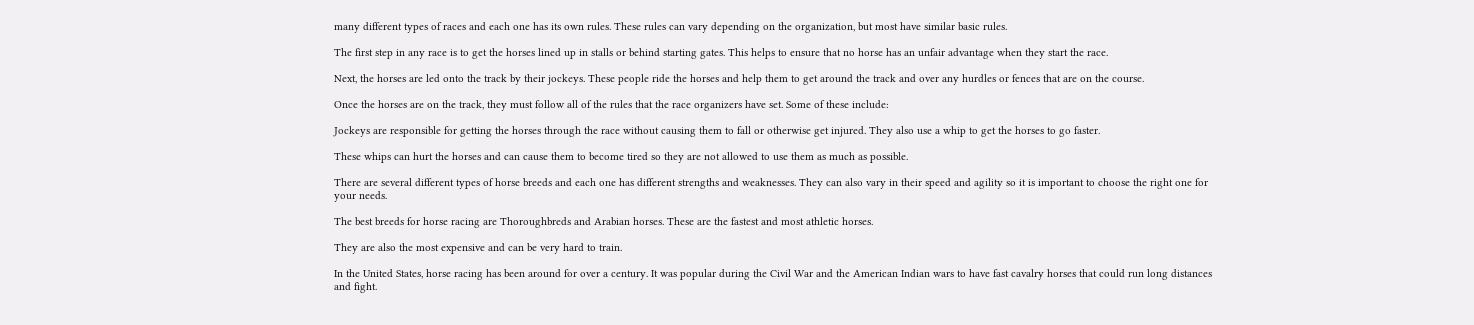many different types of races and each one has its own rules. These rules can vary depending on the organization, but most have similar basic rules.

The first step in any race is to get the horses lined up in stalls or behind starting gates. This helps to ensure that no horse has an unfair advantage when they start the race.

Next, the horses are led onto the track by their jockeys. These people ride the horses and help them to get around the track and over any hurdles or fences that are on the course.

Once the horses are on the track, they must follow all of the rules that the race organizers have set. Some of these include:

Jockeys are responsible for getting the horses through the race without causing them to fall or otherwise get injured. They also use a whip to get the horses to go faster.

These whips can hurt the horses and can cause them to become tired so they are not allowed to use them as much as possible.

There are several different types of horse breeds and each one has different strengths and weaknesses. They can also vary in their speed and agility so it is important to choose the right one for your needs.

The best breeds for horse racing are Thoroughbreds and Arabian horses. These are the fastest and most athletic horses.

They are also the most expensive and can be very hard to train.

In the United States, horse racing has been around for over a century. It was popular during the Civil War and the American Indian wars to have fast cavalry horses that could run long distances and fight.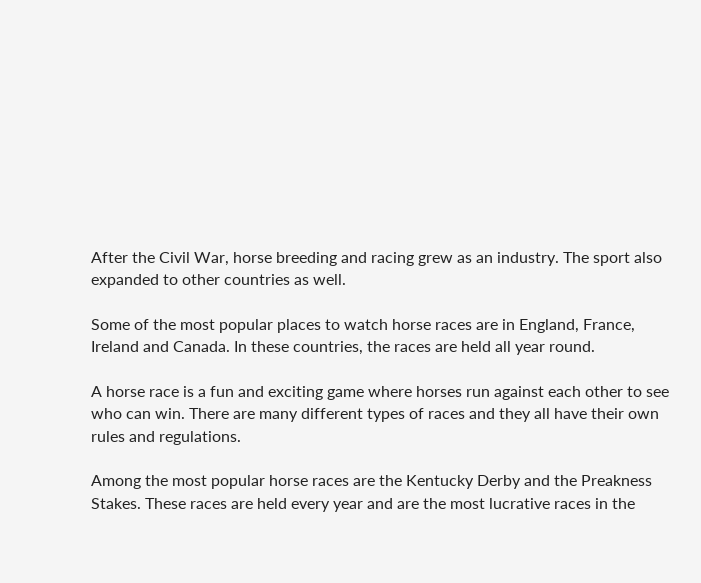After the Civil War, horse breeding and racing grew as an industry. The sport also expanded to other countries as well.

Some of the most popular places to watch horse races are in England, France, Ireland and Canada. In these countries, the races are held all year round.

A horse race is a fun and exciting game where horses run against each other to see who can win. There are many different types of races and they all have their own rules and regulations.

Among the most popular horse races are the Kentucky Derby and the Preakness Stakes. These races are held every year and are the most lucrative races in the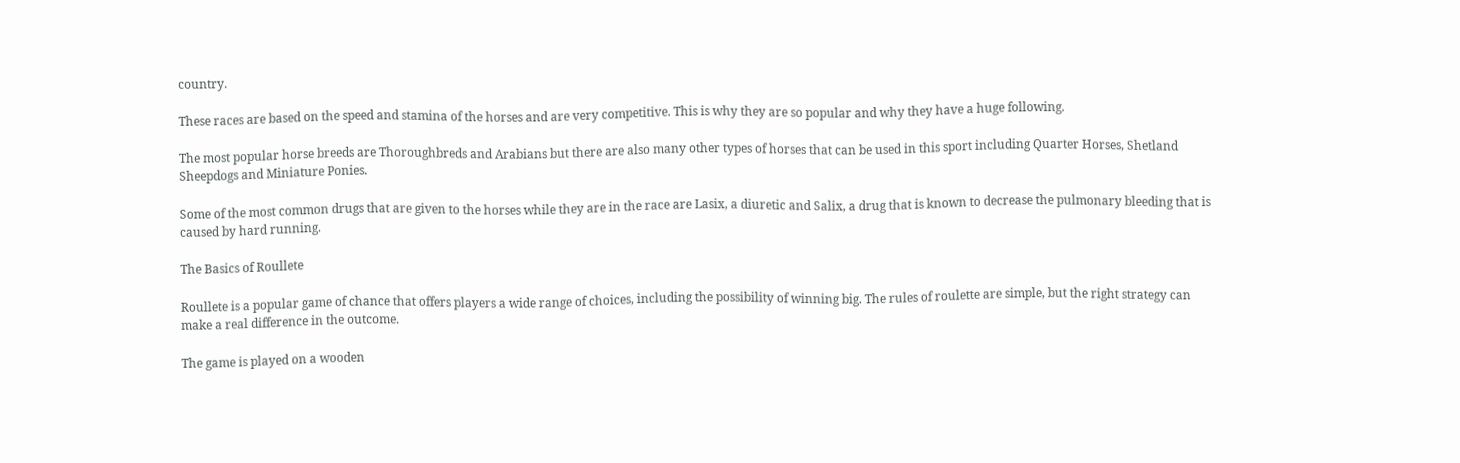country.

These races are based on the speed and stamina of the horses and are very competitive. This is why they are so popular and why they have a huge following.

The most popular horse breeds are Thoroughbreds and Arabians but there are also many other types of horses that can be used in this sport including Quarter Horses, Shetland Sheepdogs and Miniature Ponies.

Some of the most common drugs that are given to the horses while they are in the race are Lasix, a diuretic and Salix, a drug that is known to decrease the pulmonary bleeding that is caused by hard running.

The Basics of Roullete

Roullete is a popular game of chance that offers players a wide range of choices, including the possibility of winning big. The rules of roulette are simple, but the right strategy can make a real difference in the outcome.

The game is played on a wooden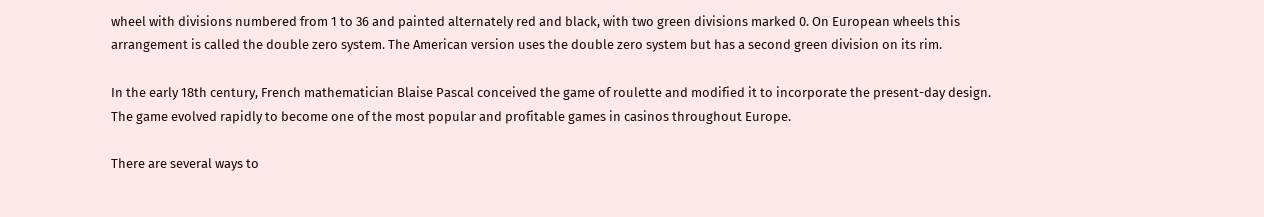wheel with divisions numbered from 1 to 36 and painted alternately red and black, with two green divisions marked 0. On European wheels this arrangement is called the double zero system. The American version uses the double zero system but has a second green division on its rim.

In the early 18th century, French mathematician Blaise Pascal conceived the game of roulette and modified it to incorporate the present-day design. The game evolved rapidly to become one of the most popular and profitable games in casinos throughout Europe.

There are several ways to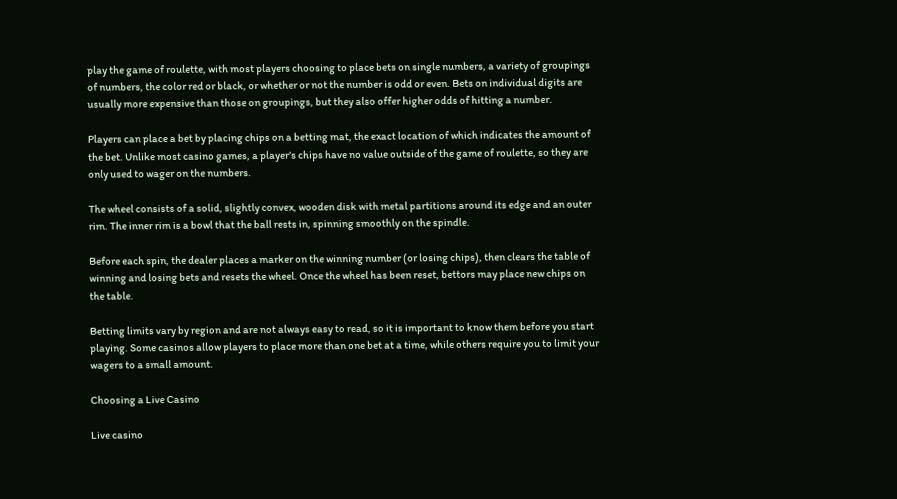play the game of roulette, with most players choosing to place bets on single numbers, a variety of groupings of numbers, the color red or black, or whether or not the number is odd or even. Bets on individual digits are usually more expensive than those on groupings, but they also offer higher odds of hitting a number.

Players can place a bet by placing chips on a betting mat, the exact location of which indicates the amount of the bet. Unlike most casino games, a player’s chips have no value outside of the game of roulette, so they are only used to wager on the numbers.

The wheel consists of a solid, slightly convex, wooden disk with metal partitions around its edge and an outer rim. The inner rim is a bowl that the ball rests in, spinning smoothly on the spindle.

Before each spin, the dealer places a marker on the winning number (or losing chips), then clears the table of winning and losing bets and resets the wheel. Once the wheel has been reset, bettors may place new chips on the table.

Betting limits vary by region and are not always easy to read, so it is important to know them before you start playing. Some casinos allow players to place more than one bet at a time, while others require you to limit your wagers to a small amount.

Choosing a Live Casino

Live casino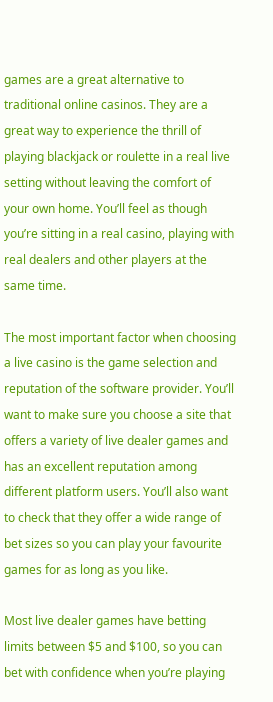games are a great alternative to traditional online casinos. They are a great way to experience the thrill of playing blackjack or roulette in a real live setting without leaving the comfort of your own home. You’ll feel as though you’re sitting in a real casino, playing with real dealers and other players at the same time.

The most important factor when choosing a live casino is the game selection and reputation of the software provider. You’ll want to make sure you choose a site that offers a variety of live dealer games and has an excellent reputation among different platform users. You’ll also want to check that they offer a wide range of bet sizes so you can play your favourite games for as long as you like.

Most live dealer games have betting limits between $5 and $100, so you can bet with confidence when you’re playing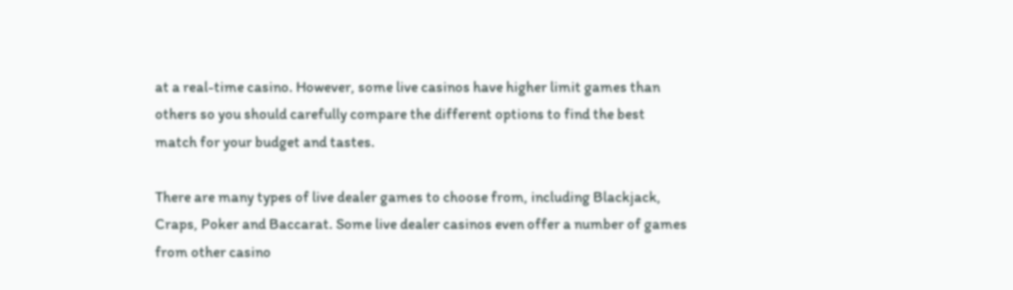at a real-time casino. However, some live casinos have higher limit games than others so you should carefully compare the different options to find the best match for your budget and tastes.

There are many types of live dealer games to choose from, including Blackjack, Craps, Poker and Baccarat. Some live dealer casinos even offer a number of games from other casino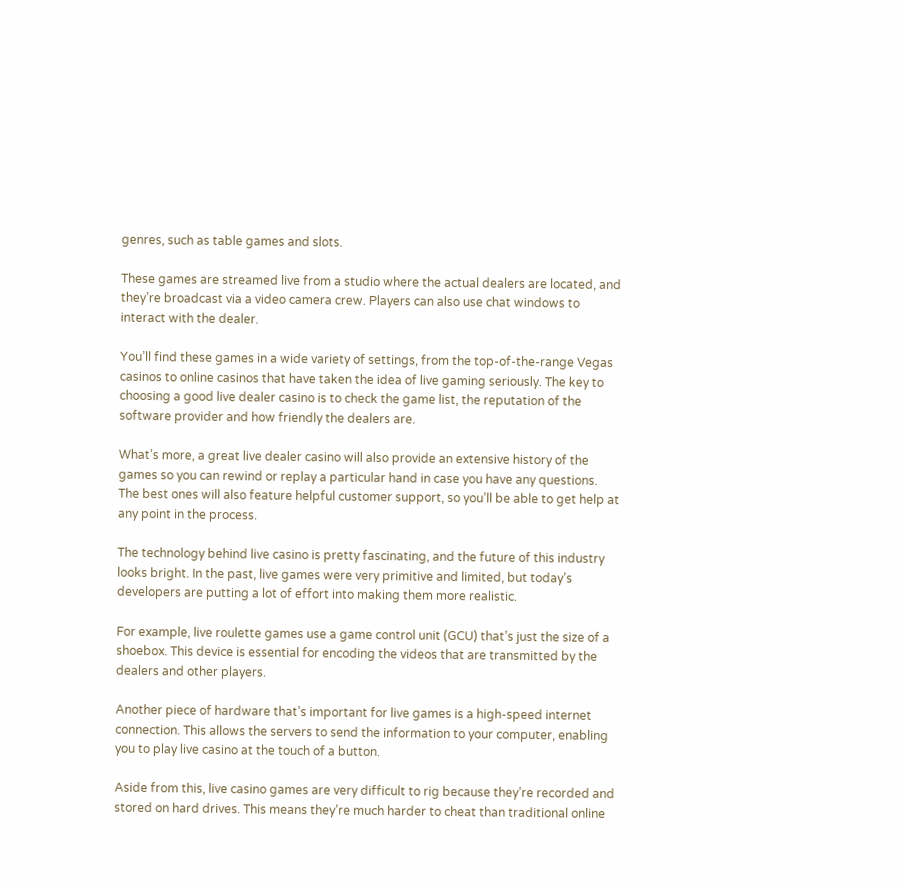genres, such as table games and slots.

These games are streamed live from a studio where the actual dealers are located, and they’re broadcast via a video camera crew. Players can also use chat windows to interact with the dealer.

You’ll find these games in a wide variety of settings, from the top-of-the-range Vegas casinos to online casinos that have taken the idea of live gaming seriously. The key to choosing a good live dealer casino is to check the game list, the reputation of the software provider and how friendly the dealers are.

What’s more, a great live dealer casino will also provide an extensive history of the games so you can rewind or replay a particular hand in case you have any questions. The best ones will also feature helpful customer support, so you’ll be able to get help at any point in the process.

The technology behind live casino is pretty fascinating, and the future of this industry looks bright. In the past, live games were very primitive and limited, but today’s developers are putting a lot of effort into making them more realistic.

For example, live roulette games use a game control unit (GCU) that’s just the size of a shoebox. This device is essential for encoding the videos that are transmitted by the dealers and other players.

Another piece of hardware that’s important for live games is a high-speed internet connection. This allows the servers to send the information to your computer, enabling you to play live casino at the touch of a button.

Aside from this, live casino games are very difficult to rig because they’re recorded and stored on hard drives. This means they’re much harder to cheat than traditional online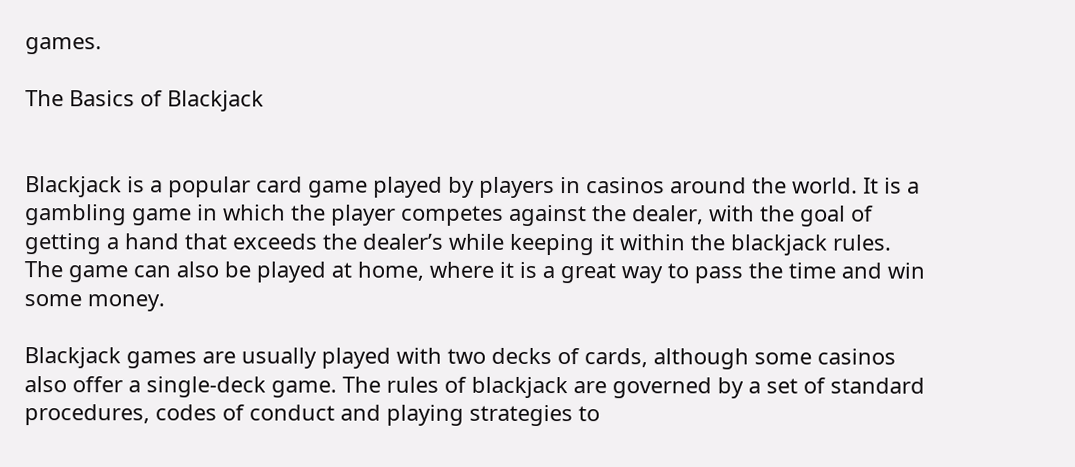games.

The Basics of Blackjack


Blackjack is a popular card game played by players in casinos around the world. It is a gambling game in which the player competes against the dealer, with the goal of getting a hand that exceeds the dealer’s while keeping it within the blackjack rules. The game can also be played at home, where it is a great way to pass the time and win some money.

Blackjack games are usually played with two decks of cards, although some casinos also offer a single-deck game. The rules of blackjack are governed by a set of standard procedures, codes of conduct and playing strategies to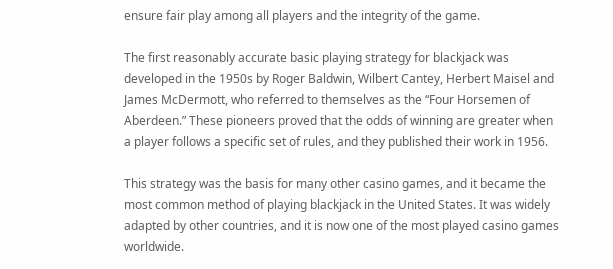ensure fair play among all players and the integrity of the game.

The first reasonably accurate basic playing strategy for blackjack was developed in the 1950s by Roger Baldwin, Wilbert Cantey, Herbert Maisel and James McDermott, who referred to themselves as the “Four Horsemen of Aberdeen.” These pioneers proved that the odds of winning are greater when a player follows a specific set of rules, and they published their work in 1956.

This strategy was the basis for many other casino games, and it became the most common method of playing blackjack in the United States. It was widely adapted by other countries, and it is now one of the most played casino games worldwide.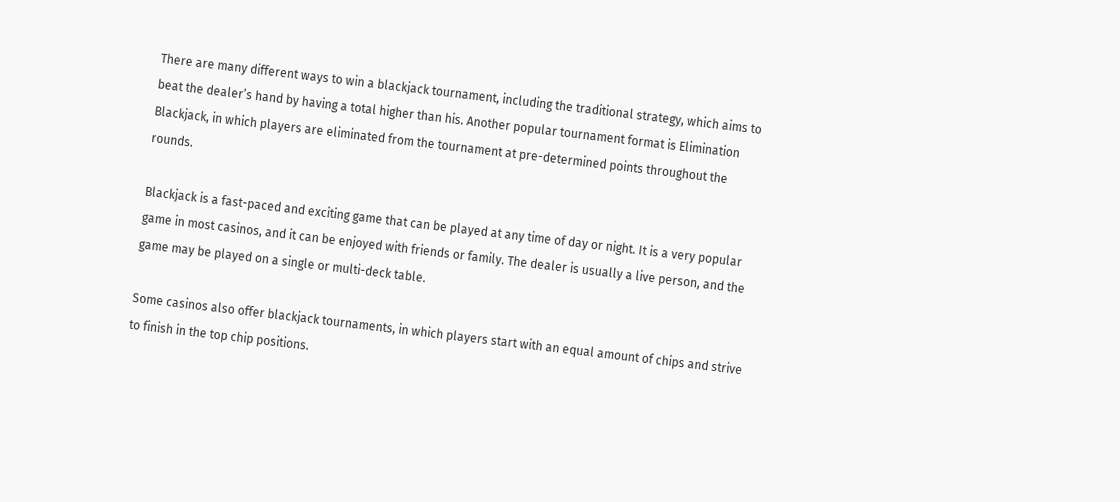There are many different ways to win a blackjack tournament, including the traditional strategy, which aims to beat the dealer’s hand by having a total higher than his. Another popular tournament format is Elimination Blackjack, in which players are eliminated from the tournament at pre-determined points throughout the rounds.

Blackjack is a fast-paced and exciting game that can be played at any time of day or night. It is a very popular game in most casinos, and it can be enjoyed with friends or family. The dealer is usually a live person, and the game may be played on a single or multi-deck table.

Some casinos also offer blackjack tournaments, in which players start with an equal amount of chips and strive to finish in the top chip positions.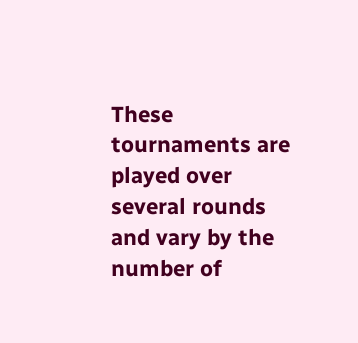These tournaments are played over several rounds and vary by the number of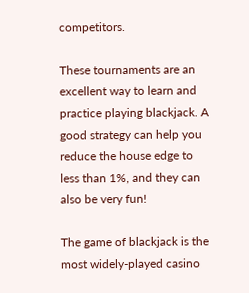competitors.

These tournaments are an excellent way to learn and practice playing blackjack. A good strategy can help you reduce the house edge to less than 1%, and they can also be very fun!

The game of blackjack is the most widely-played casino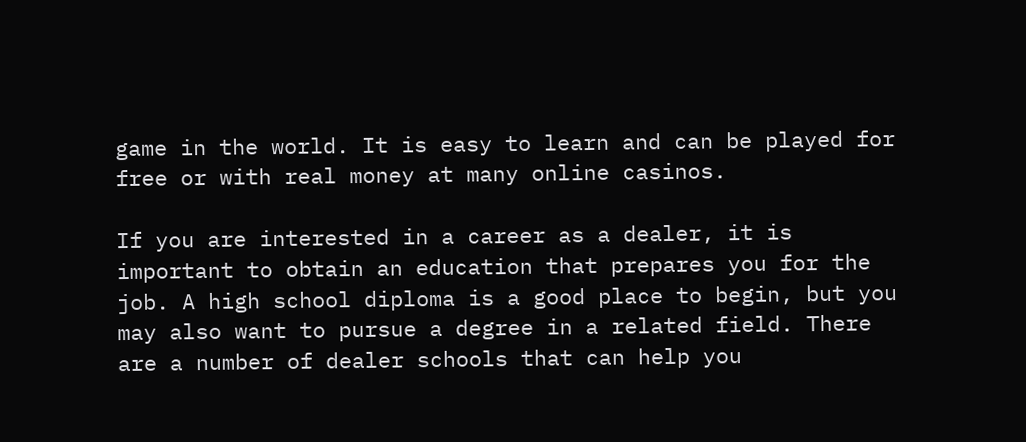game in the world. It is easy to learn and can be played for free or with real money at many online casinos.

If you are interested in a career as a dealer, it is important to obtain an education that prepares you for the job. A high school diploma is a good place to begin, but you may also want to pursue a degree in a related field. There are a number of dealer schools that can help you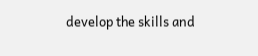develop the skills and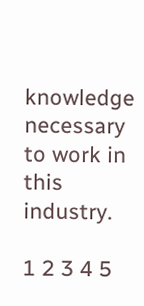knowledge necessary to work in this industry.

1 2 3 4 5